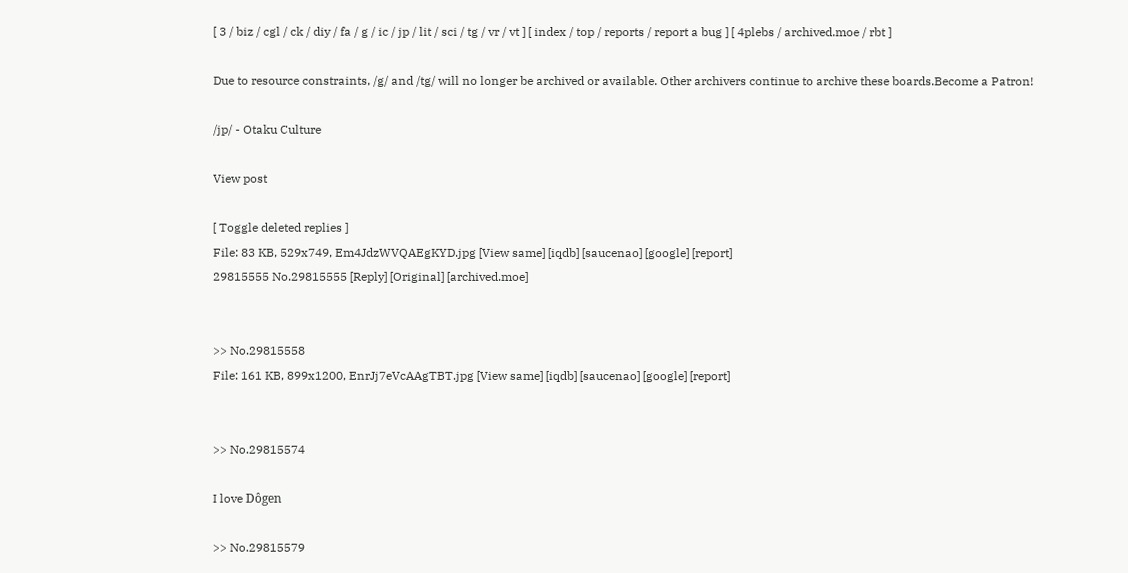[ 3 / biz / cgl / ck / diy / fa / g / ic / jp / lit / sci / tg / vr / vt ] [ index / top / reports / report a bug ] [ 4plebs / archived.moe / rbt ]

Due to resource constraints, /g/ and /tg/ will no longer be archived or available. Other archivers continue to archive these boards.Become a Patron!

/jp/ - Otaku Culture

View post

[ Toggle deleted replies ]
File: 83 KB, 529x749, Em4JdzWVQAEgKYD.jpg [View same] [iqdb] [saucenao] [google] [report]
29815555 No.29815555 [Reply] [Original] [archived.moe]


>> No.29815558
File: 161 KB, 899x1200, EnrJj7eVcAAgTBT.jpg [View same] [iqdb] [saucenao] [google] [report]


>> No.29815574

I love Dôgen

>> No.29815579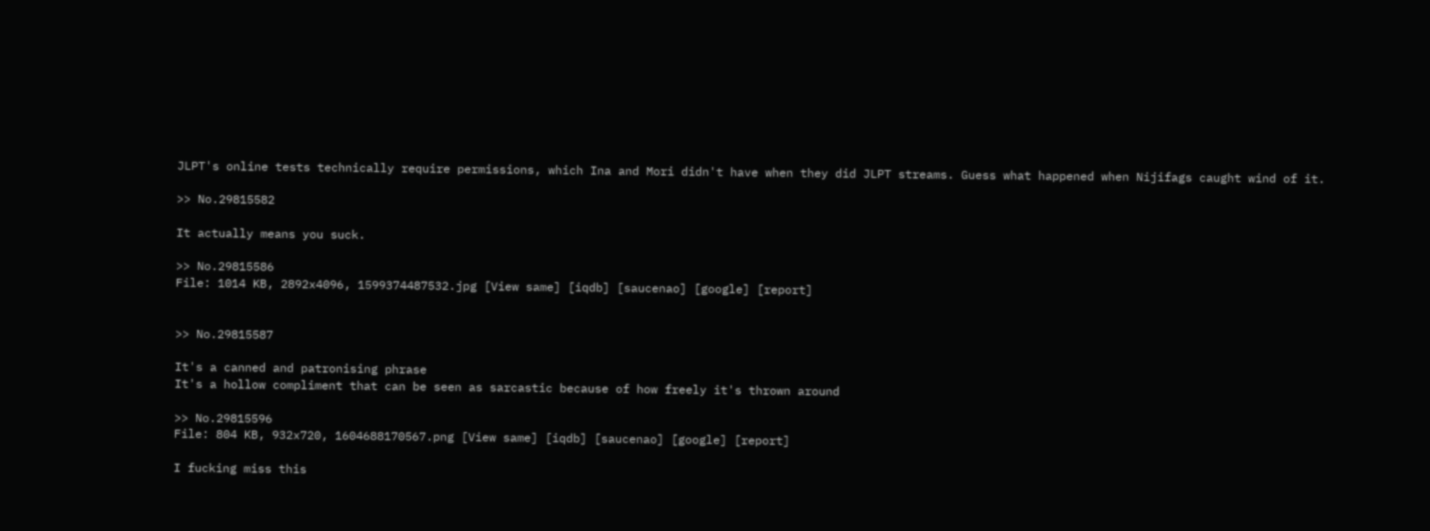JLPT's online tests technically require permissions, which Ina and Mori didn't have when they did JLPT streams. Guess what happened when Nijifags caught wind of it.

>> No.29815582

It actually means you suck.

>> No.29815586
File: 1014 KB, 2892x4096, 1599374487532.jpg [View same] [iqdb] [saucenao] [google] [report]


>> No.29815587

It's a canned and patronising phrase
It's a hollow compliment that can be seen as sarcastic because of how freely it's thrown around

>> No.29815596
File: 804 KB, 932x720, 1604688170567.png [View same] [iqdb] [saucenao] [google] [report]

I fucking miss this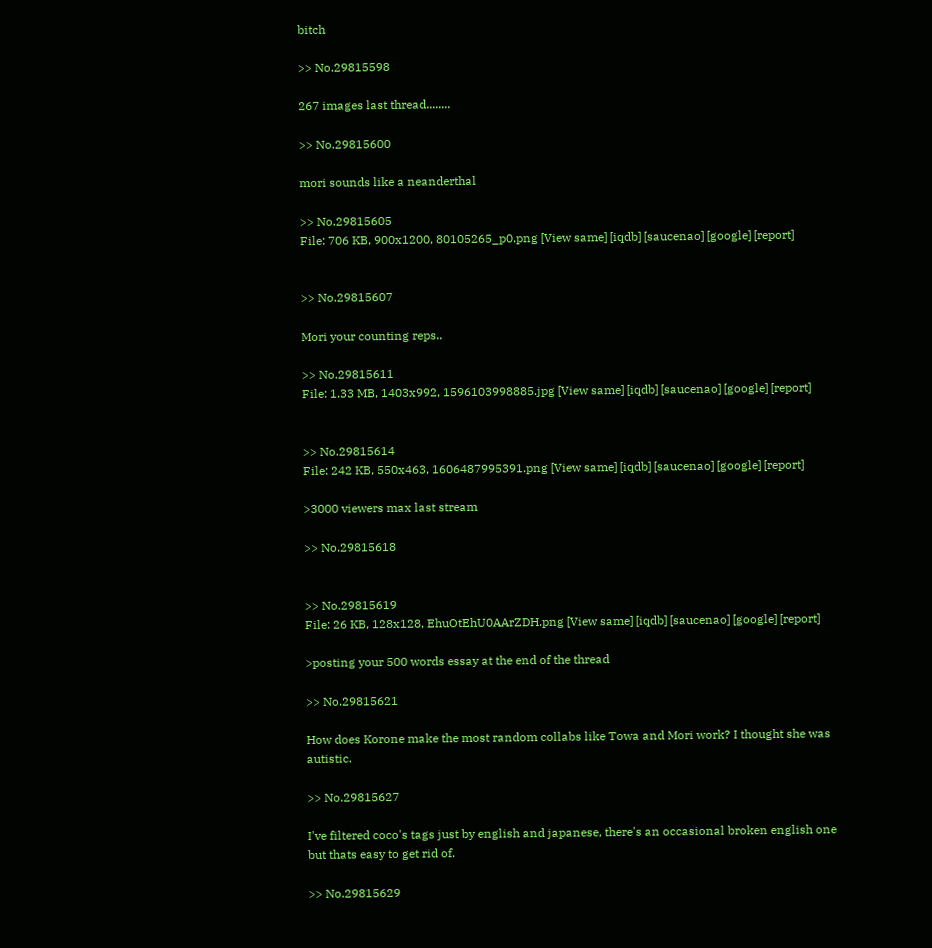bitch

>> No.29815598

267 images last thread........

>> No.29815600

mori sounds like a neanderthal

>> No.29815605
File: 706 KB, 900x1200, 80105265_p0.png [View same] [iqdb] [saucenao] [google] [report]


>> No.29815607

Mori your counting reps..

>> No.29815611
File: 1.33 MB, 1403x992, 1596103998885.jpg [View same] [iqdb] [saucenao] [google] [report]


>> No.29815614
File: 242 KB, 550x463, 1606487995391.png [View same] [iqdb] [saucenao] [google] [report]

>3000 viewers max last stream

>> No.29815618


>> No.29815619
File: 26 KB, 128x128, EhuOtEhU0AArZDH.png [View same] [iqdb] [saucenao] [google] [report]

>posting your 500 words essay at the end of the thread

>> No.29815621

How does Korone make the most random collabs like Towa and Mori work? I thought she was autistic.

>> No.29815627

I've filtered coco's tags just by english and japanese, there's an occasional broken english one but thats easy to get rid of.

>> No.29815629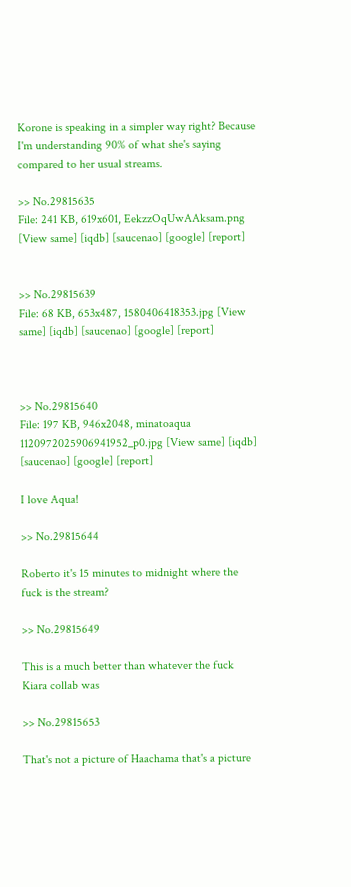Korone is speaking in a simpler way right? Because I'm understanding 90% of what she's saying compared to her usual streams.

>> No.29815635
File: 241 KB, 619x601, EekzzOqUwAAksam.png [View same] [iqdb] [saucenao] [google] [report]


>> No.29815639
File: 68 KB, 653x487, 1580406418353.jpg [View same] [iqdb] [saucenao] [google] [report]



>> No.29815640
File: 197 KB, 946x2048, minatoaqua 1120972025906941952_p0.jpg [View same] [iqdb] [saucenao] [google] [report]

I love Aqua!

>> No.29815644

Roberto it's 15 minutes to midnight where the fuck is the stream?

>> No.29815649

This is a much better than whatever the fuck Kiara collab was

>> No.29815653

That's not a picture of Haachama that's a picture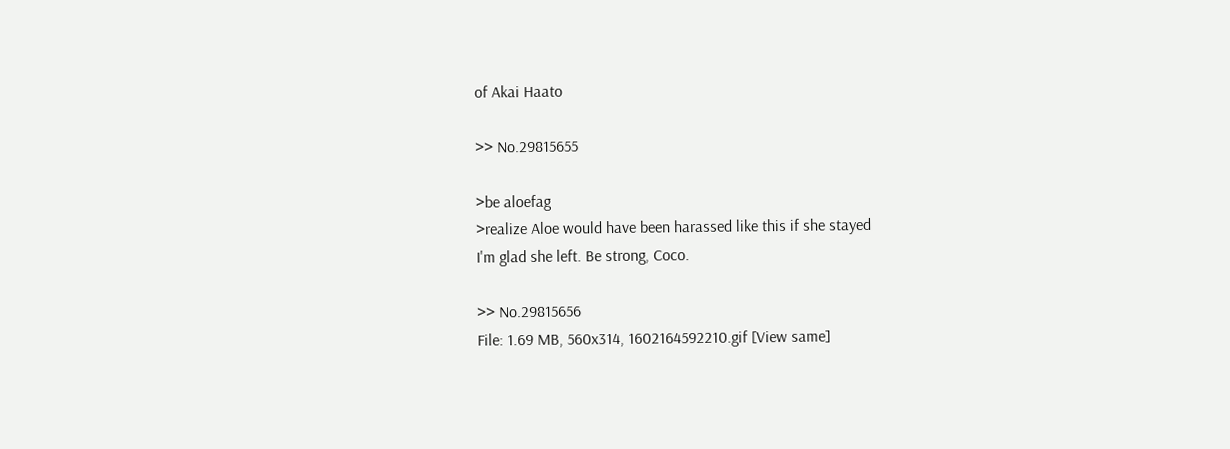of Akai Haato

>> No.29815655

>be aloefag
>realize Aloe would have been harassed like this if she stayed
I'm glad she left. Be strong, Coco.

>> No.29815656
File: 1.69 MB, 560x314, 1602164592210.gif [View same]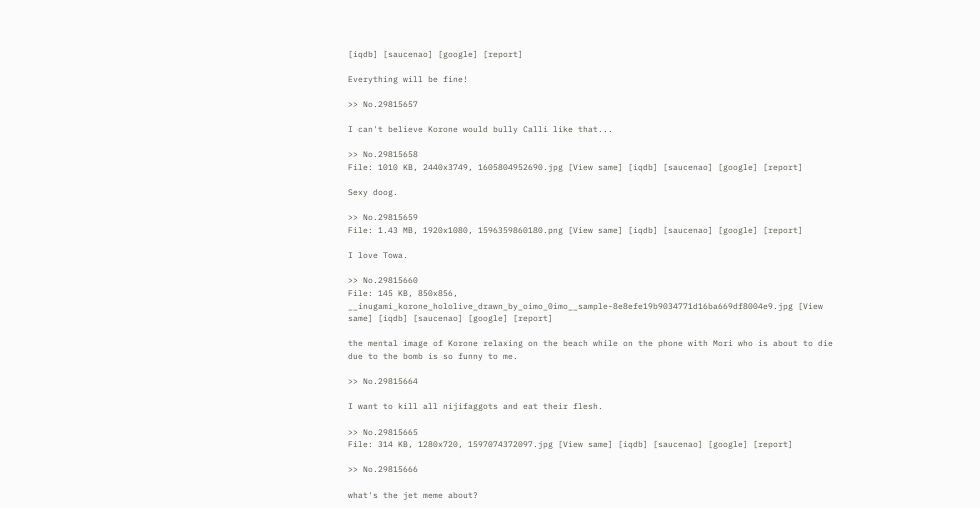[iqdb] [saucenao] [google] [report]

Everything will be fine!

>> No.29815657

I can't believe Korone would bully Calli like that...

>> No.29815658
File: 1010 KB, 2440x3749, 1605804952690.jpg [View same] [iqdb] [saucenao] [google] [report]

Sexy doog.

>> No.29815659
File: 1.43 MB, 1920x1080, 1596359860180.png [View same] [iqdb] [saucenao] [google] [report]

I love Towa.

>> No.29815660
File: 145 KB, 850x856, __inugami_korone_hololive_drawn_by_oimo_0imo__sample-8e8efe19b9034771d16ba669df8004e9.jpg [View same] [iqdb] [saucenao] [google] [report]

the mental image of Korone relaxing on the beach while on the phone with Mori who is about to die due to the bomb is so funny to me.

>> No.29815664

I want to kill all nijifaggots and eat their flesh.

>> No.29815665
File: 314 KB, 1280x720, 1597074372097.jpg [View same] [iqdb] [saucenao] [google] [report]

>> No.29815666

what's the jet meme about?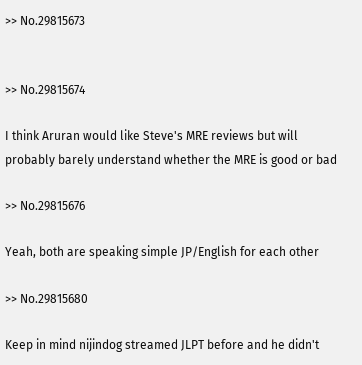>> No.29815673


>> No.29815674

I think Aruran would like Steve's MRE reviews but will probably barely understand whether the MRE is good or bad

>> No.29815676

Yeah, both are speaking simple JP/English for each other

>> No.29815680

Keep in mind nijindog streamed JLPT before and he didn't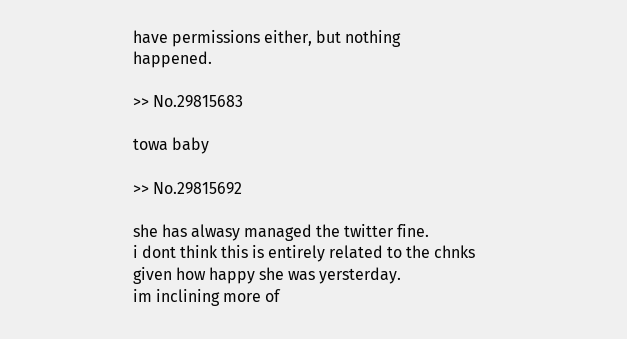have permissions either, but nothing happened.

>> No.29815683

towa baby

>> No.29815692

she has alwasy managed the twitter fine.
i dont think this is entirely related to the chnks given how happy she was yersterday.
im inclining more of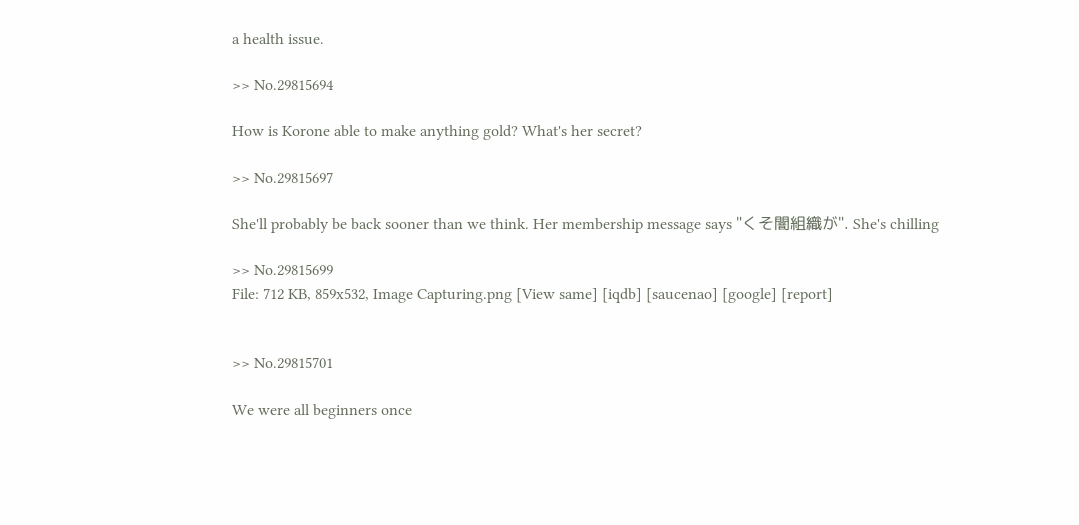a health issue.

>> No.29815694

How is Korone able to make anything gold? What's her secret?

>> No.29815697

She'll probably be back sooner than we think. Her membership message says "くそ闇組織が". She's chilling

>> No.29815699
File: 712 KB, 859x532, Image Capturing.png [View same] [iqdb] [saucenao] [google] [report]


>> No.29815701

We were all beginners once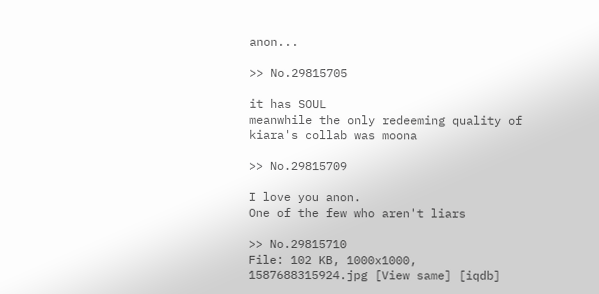anon...

>> No.29815705

it has SOUL
meanwhile the only redeeming quality of kiara's collab was moona

>> No.29815709

I love you anon.
One of the few who aren't liars

>> No.29815710
File: 102 KB, 1000x1000, 1587688315924.jpg [View same] [iqdb]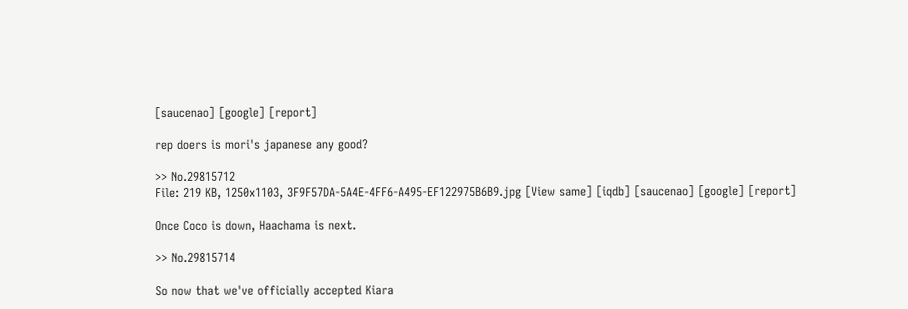[saucenao] [google] [report]

rep doers is mori's japanese any good?

>> No.29815712
File: 219 KB, 1250x1103, 3F9F57DA-5A4E-4FF6-A495-EF122975B6B9.jpg [View same] [iqdb] [saucenao] [google] [report]

Once Coco is down, Haachama is next.

>> No.29815714

So now that we've officially accepted Kiara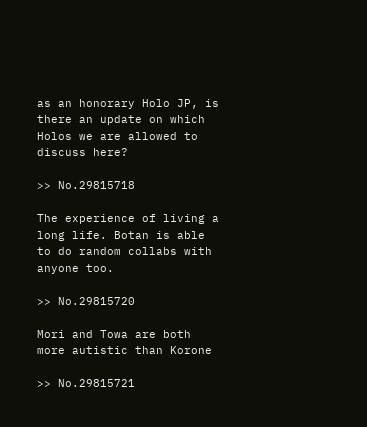as an honorary Holo JP, is there an update on which Holos we are allowed to discuss here?

>> No.29815718

The experience of living a long life. Botan is able to do random collabs with anyone too.

>> No.29815720

Mori and Towa are both more autistic than Korone

>> No.29815721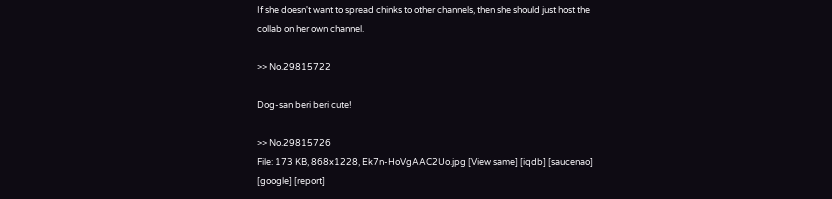If she doesn't want to spread chinks to other channels, then she should just host the collab on her own channel.

>> No.29815722

Dog-san beri beri cute!

>> No.29815726
File: 173 KB, 868x1228, Ek7n-HoVgAAC2Uo.jpg [View same] [iqdb] [saucenao] [google] [report]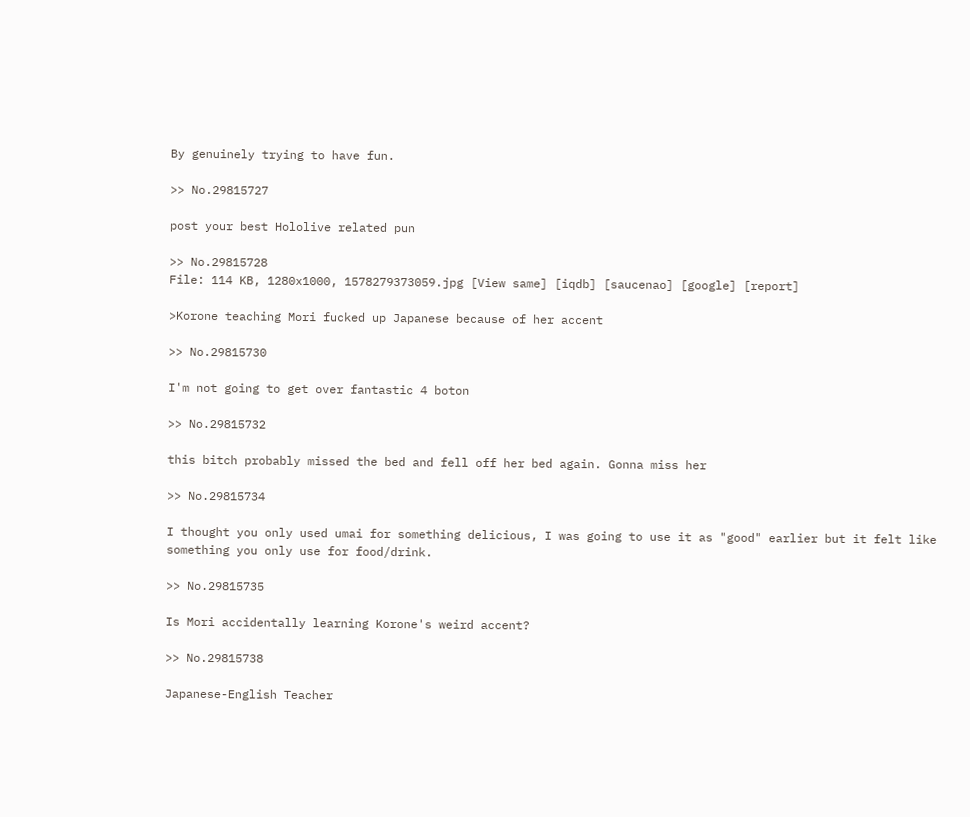By genuinely trying to have fun.

>> No.29815727

post your best Hololive related pun

>> No.29815728
File: 114 KB, 1280x1000, 1578279373059.jpg [View same] [iqdb] [saucenao] [google] [report]

>Korone teaching Mori fucked up Japanese because of her accent

>> No.29815730

I'm not going to get over fantastic 4 boton

>> No.29815732

this bitch probably missed the bed and fell off her bed again. Gonna miss her

>> No.29815734

I thought you only used umai for something delicious, I was going to use it as "good" earlier but it felt like something you only use for food/drink.

>> No.29815735

Is Mori accidentally learning Korone's weird accent?

>> No.29815738

Japanese-English Teacher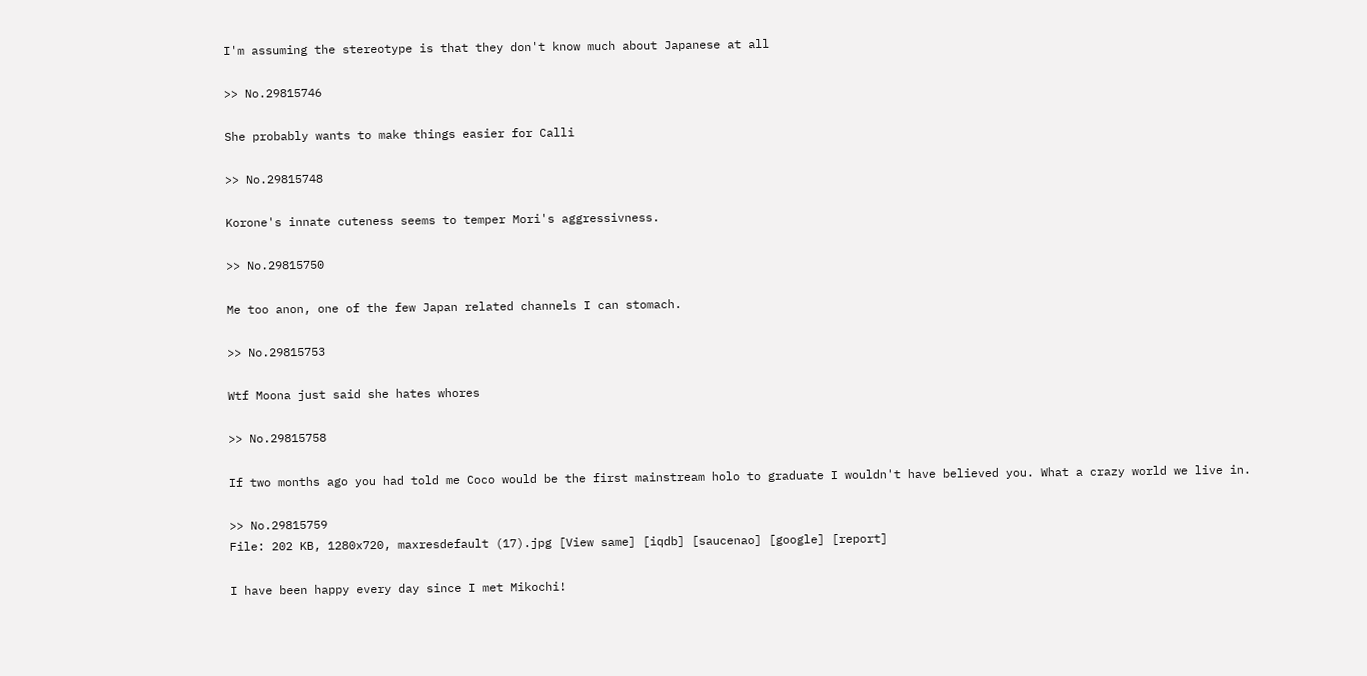I'm assuming the stereotype is that they don't know much about Japanese at all

>> No.29815746

She probably wants to make things easier for Calli

>> No.29815748

Korone's innate cuteness seems to temper Mori's aggressivness.

>> No.29815750

Me too anon, one of the few Japan related channels I can stomach.

>> No.29815753

Wtf Moona just said she hates whores

>> No.29815758

If two months ago you had told me Coco would be the first mainstream holo to graduate I wouldn't have believed you. What a crazy world we live in.

>> No.29815759
File: 202 KB, 1280x720, maxresdefault (17).jpg [View same] [iqdb] [saucenao] [google] [report]

I have been happy every day since I met Mikochi!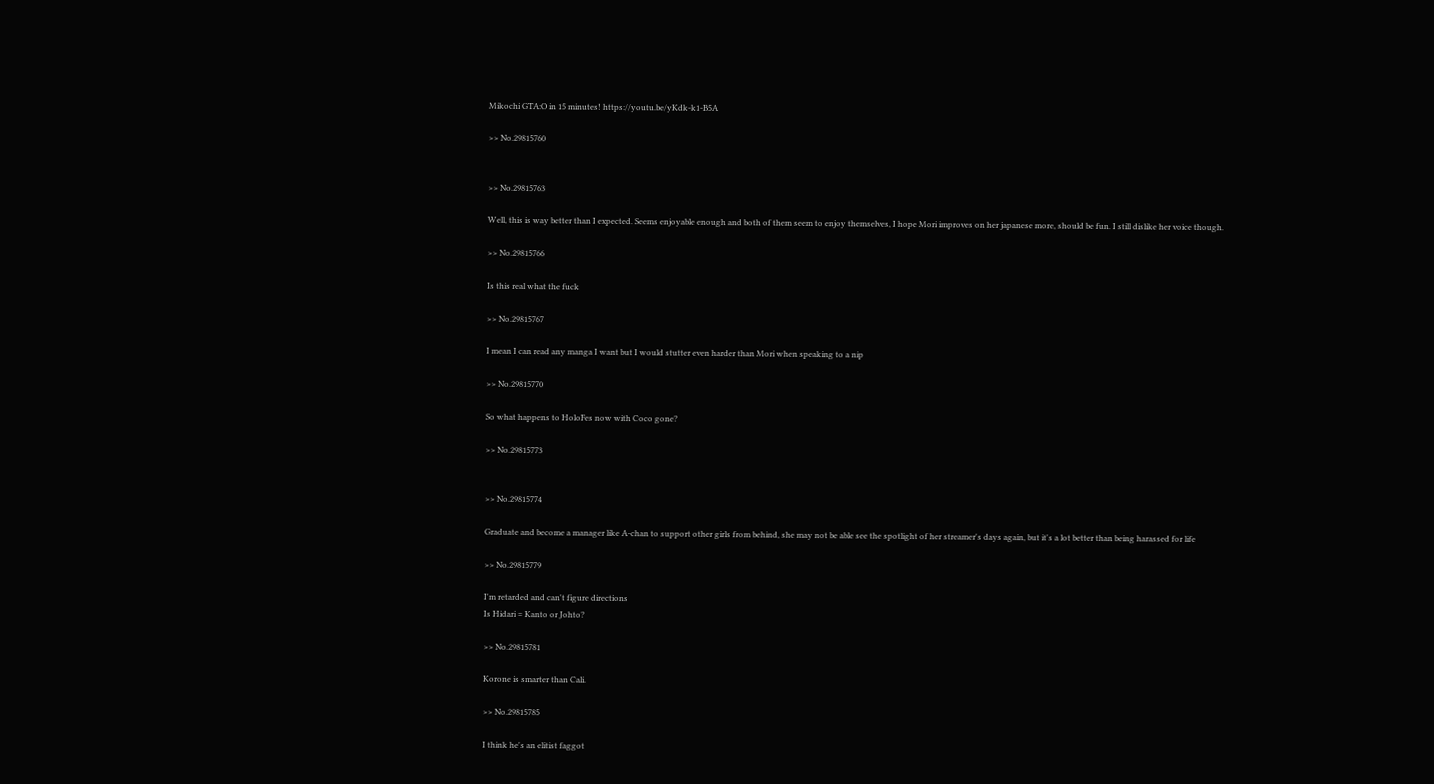Mikochi GTA:O in 15 minutes! https://youtu.be/yKdk-k1-B5A

>> No.29815760


>> No.29815763

Well, this is way better than I expected. Seems enjoyable enough and both of them seem to enjoy themselves, I hope Mori improves on her japanese more, should be fun. I still dislike her voice though.

>> No.29815766

Is this real what the fuck

>> No.29815767

I mean I can read any manga I want but I would stutter even harder than Mori when speaking to a nip

>> No.29815770

So what happens to HoloFes now with Coco gone?

>> No.29815773


>> No.29815774

Graduate and become a manager like A-chan to support other girls from behind, she may not be able see the spotlight of her streamer's days again, but it's a lot better than being harassed for life

>> No.29815779

I'm retarded and can't figure directions
Is Hidari = Kanto or Johto?

>> No.29815781

Korone is smarter than Cali.

>> No.29815785

I think he's an elitist faggot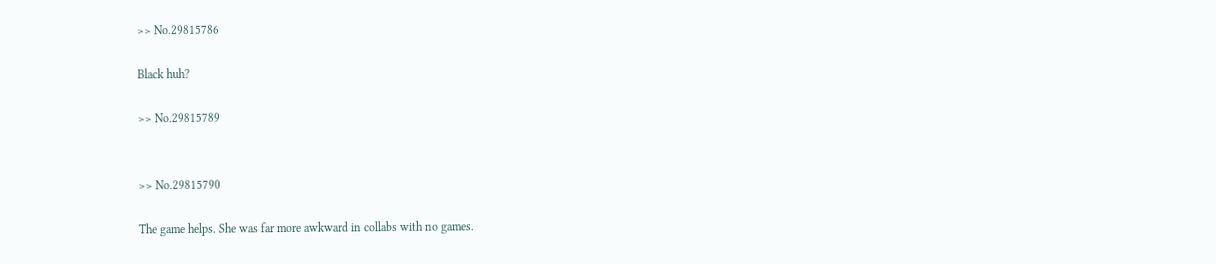>> No.29815786

Black huh?

>> No.29815789


>> No.29815790

The game helps. She was far more awkward in collabs with no games.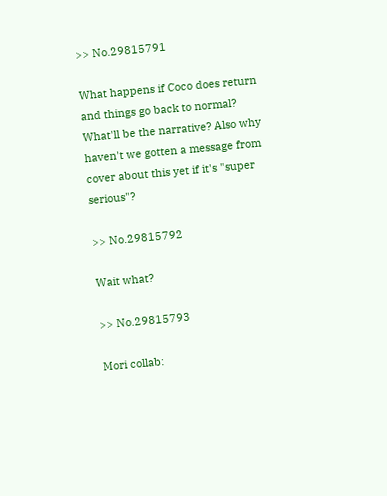>> No.29815791

What happens if Coco does return and things go back to normal? What'll be the narrative? Also why haven't we gotten a message from cover about this yet if it's "super serious"?

>> No.29815792

Wait what?

>> No.29815793

Mori collab: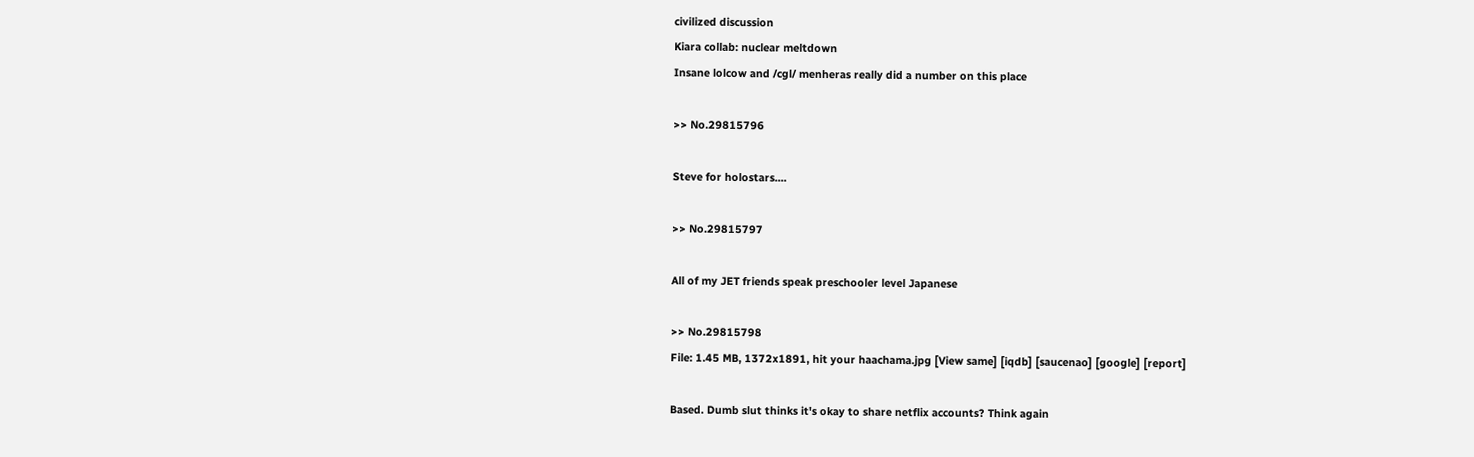civilized discussion
Kiara collab: nuclear meltdown
Insane lolcow and /cgl/ menheras really did a number on this place

>> No.29815796

Steve for holostars....

>> No.29815797

All of my JET friends speak preschooler level Japanese

>> No.29815798
File: 1.45 MB, 1372x1891, hit your haachama.jpg [View same] [iqdb] [saucenao] [google] [report]

Based. Dumb slut thinks it's okay to share netflix accounts? Think again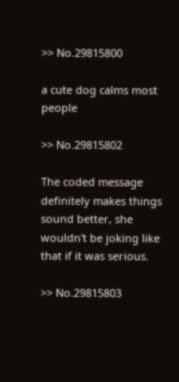>> No.29815800

a cute dog calms most people

>> No.29815802

The coded message definitely makes things sound better, she wouldn't be joking like that if it was serious.

>> No.29815803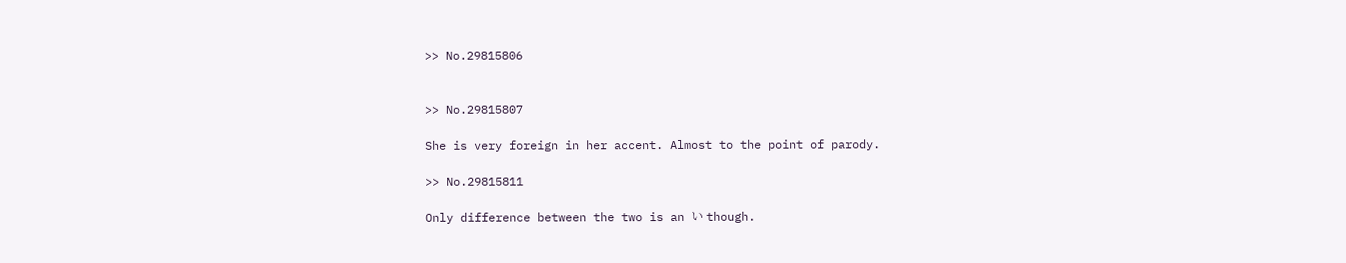>> No.29815806


>> No.29815807

She is very foreign in her accent. Almost to the point of parody.

>> No.29815811

Only difference between the two is an い though.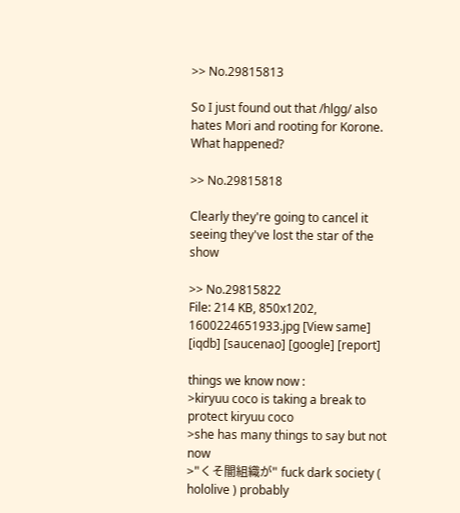>> No.29815813

So I just found out that /hlgg/ also hates Mori and rooting for Korone. What happened?

>> No.29815818

Clearly they're going to cancel it seeing they've lost the star of the show

>> No.29815822
File: 214 KB, 850x1202, 1600224651933.jpg [View same] [iqdb] [saucenao] [google] [report]

things we know now :
>kiryuu coco is taking a break to protect kiryuu coco
>she has many things to say but not now
>"くそ闇組織が" fuck dark society ( hololive ) probably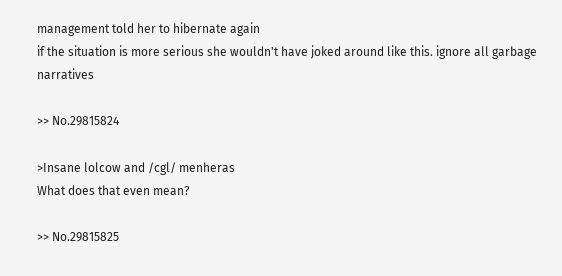management told her to hibernate again
if the situation is more serious she wouldn't have joked around like this. ignore all garbage narratives

>> No.29815824

>Insane lolcow and /cgl/ menheras
What does that even mean?

>> No.29815825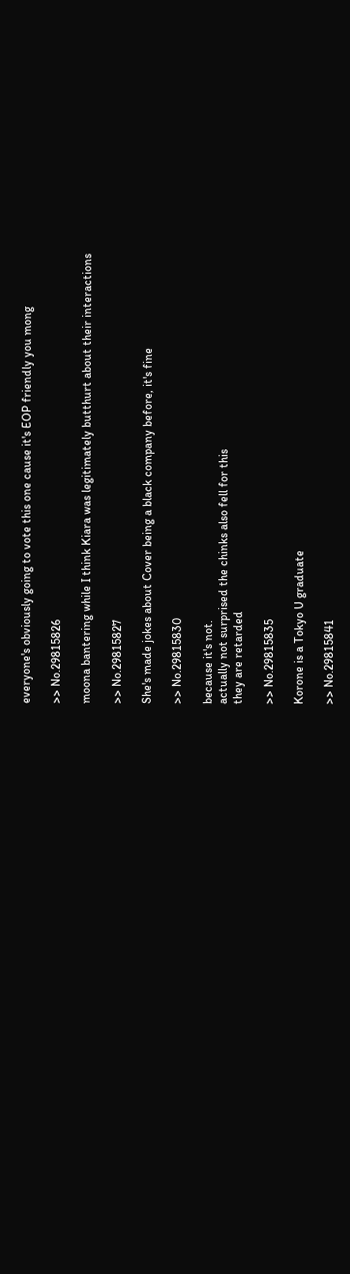everyone's obviously going to vote this one cause it's EOP friendly you mong

>> No.29815826

moona bantering while I think Kiara was legitimately butthurt about their interactions

>> No.29815827

She's made jokes about Cover being a black company before, it's fine

>> No.29815830

because it's not.
actually not surprised the chinks also fell for this
they are retarded

>> No.29815835

Korone is a Tokyo U graduate

>> No.29815841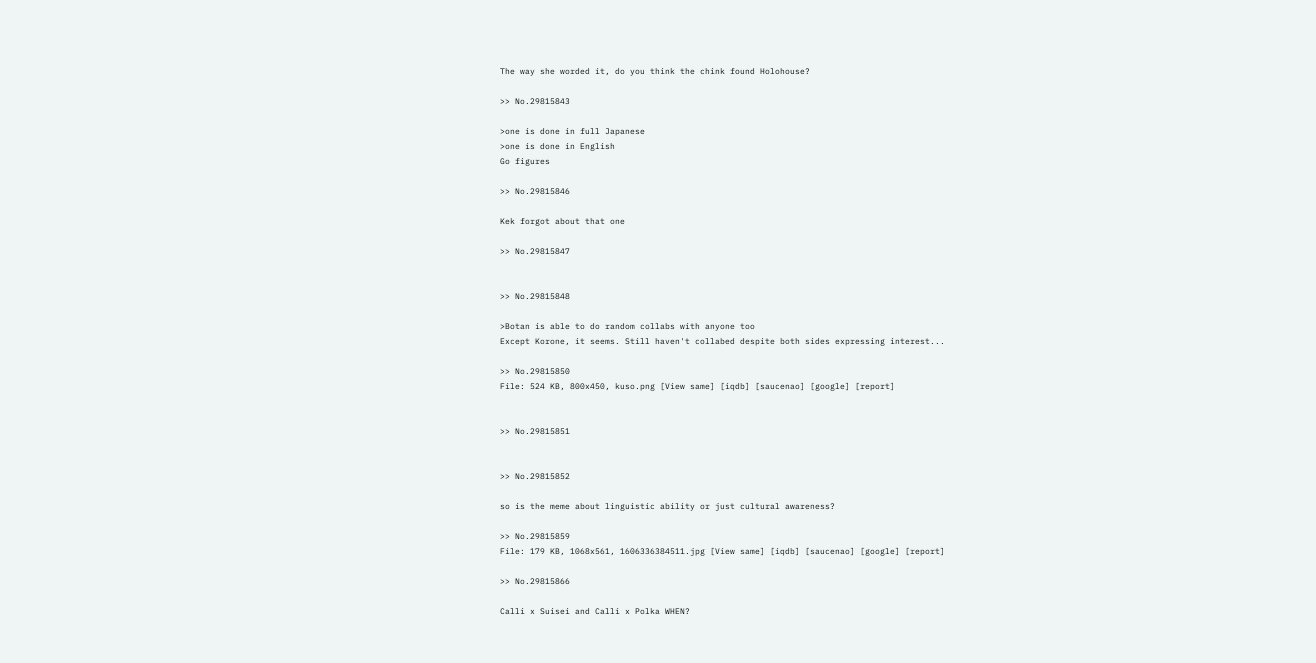The way she worded it, do you think the chink found Holohouse?

>> No.29815843

>one is done in full Japanese
>one is done in English
Go figures

>> No.29815846

Kek forgot about that one

>> No.29815847


>> No.29815848

>Botan is able to do random collabs with anyone too
Except Korone, it seems. Still haven't collabed despite both sides expressing interest...

>> No.29815850
File: 524 KB, 800x450, kuso.png [View same] [iqdb] [saucenao] [google] [report]


>> No.29815851


>> No.29815852

so is the meme about linguistic ability or just cultural awareness?

>> No.29815859
File: 179 KB, 1068x561, 1606336384511.jpg [View same] [iqdb] [saucenao] [google] [report]

>> No.29815866

Calli x Suisei and Calli x Polka WHEN?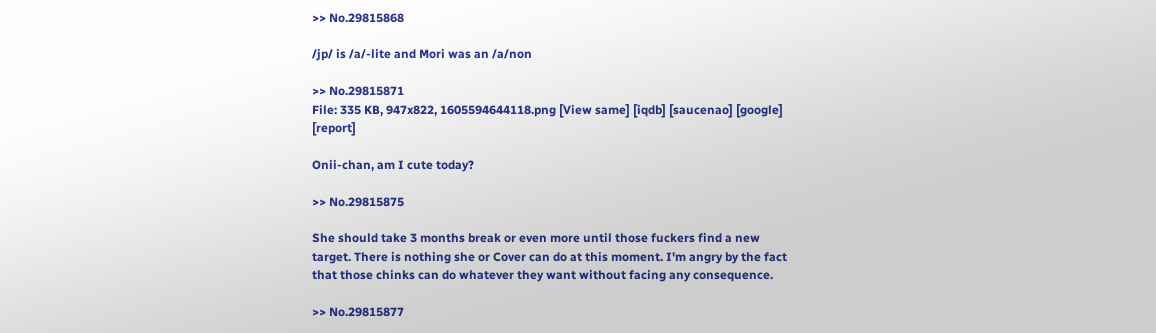>> No.29815868

/jp/ is /a/-lite and Mori was an /a/non

>> No.29815871
File: 335 KB, 947x822, 1605594644118.png [View same] [iqdb] [saucenao] [google] [report]

Onii-chan, am I cute today?

>> No.29815875

She should take 3 months break or even more until those fuckers find a new target. There is nothing she or Cover can do at this moment. I'm angry by the fact that those chinks can do whatever they want without facing any consequence.

>> No.29815877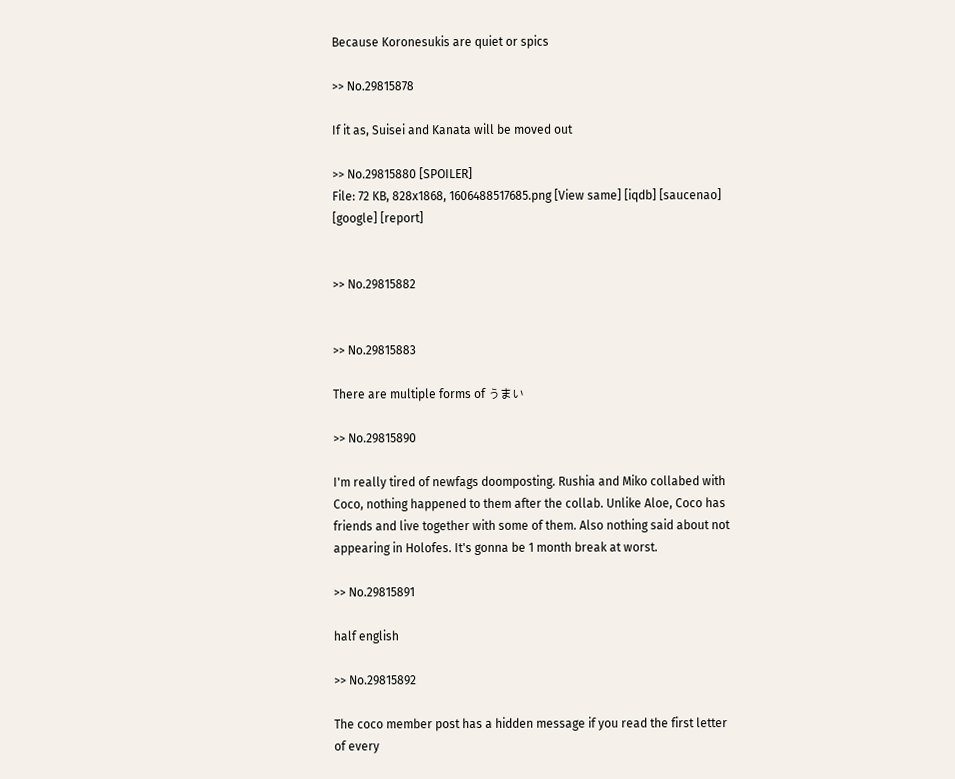Because Koronesukis are quiet or spics

>> No.29815878

If it as, Suisei and Kanata will be moved out

>> No.29815880 [SPOILER]
File: 72 KB, 828x1868, 1606488517685.png [View same] [iqdb] [saucenao] [google] [report]


>> No.29815882


>> No.29815883

There are multiple forms of うまい

>> No.29815890

I'm really tired of newfags doomposting. Rushia and Miko collabed with Coco, nothing happened to them after the collab. Unlike Aloe, Coco has friends and live together with some of them. Also nothing said about not appearing in Holofes. It's gonna be 1 month break at worst.

>> No.29815891

half english

>> No.29815892

The coco member post has a hidden message if you read the first letter of every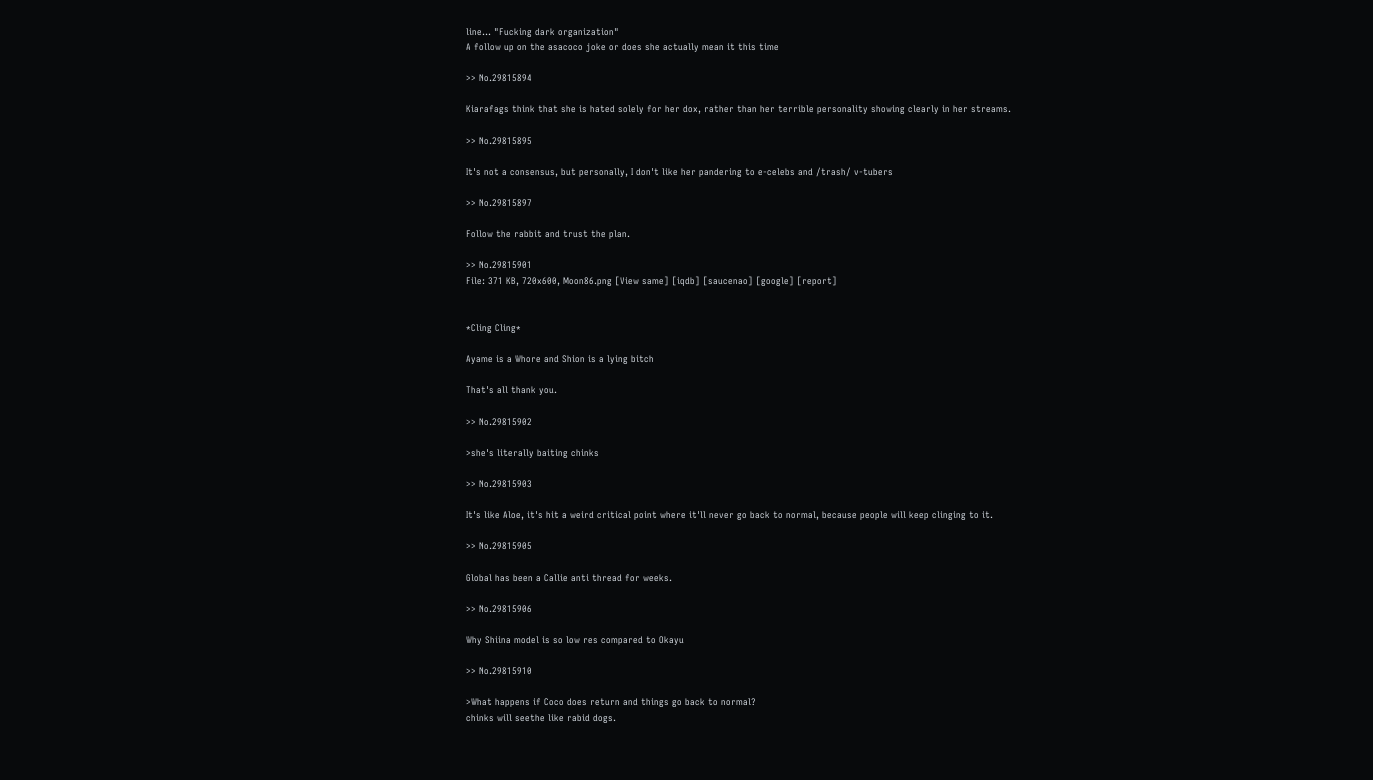line... "Fucking dark organization"
A follow up on the asacoco joke or does she actually mean it this time

>> No.29815894

Kiarafags think that she is hated solely for her dox, rather than her terrible personality showing clearly in her streams.

>> No.29815895

It's not a consensus, but personally, I don't like her pandering to e-celebs and /trash/ v-tubers

>> No.29815897

Follow the rabbit and trust the plan.

>> No.29815901
File: 371 KB, 720x600, Moon86.png [View same] [iqdb] [saucenao] [google] [report]


*Cling Cling*

Ayame is a Whore and Shion is a lying bitch

That's all thank you.

>> No.29815902

>she's literally baiting chinks

>> No.29815903

It's like Aloe, it's hit a weird critical point where it'll never go back to normal, because people will keep clinging to it.

>> No.29815905

Global has been a Callie anti thread for weeks.

>> No.29815906

Why Shiina model is so low res compared to Okayu

>> No.29815910

>What happens if Coco does return and things go back to normal?
chinks will seethe like rabid dogs.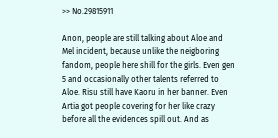>> No.29815911

Anon, people are still talking about Aloe and Mel incident, because unlike the neigboring fandom, people here shill for the girls. Even gen 5 and occasionally other talents referred to Aloe. Risu still have Kaoru in her banner. Even Artia got people covering for her like crazy before all the evidences spill out. And as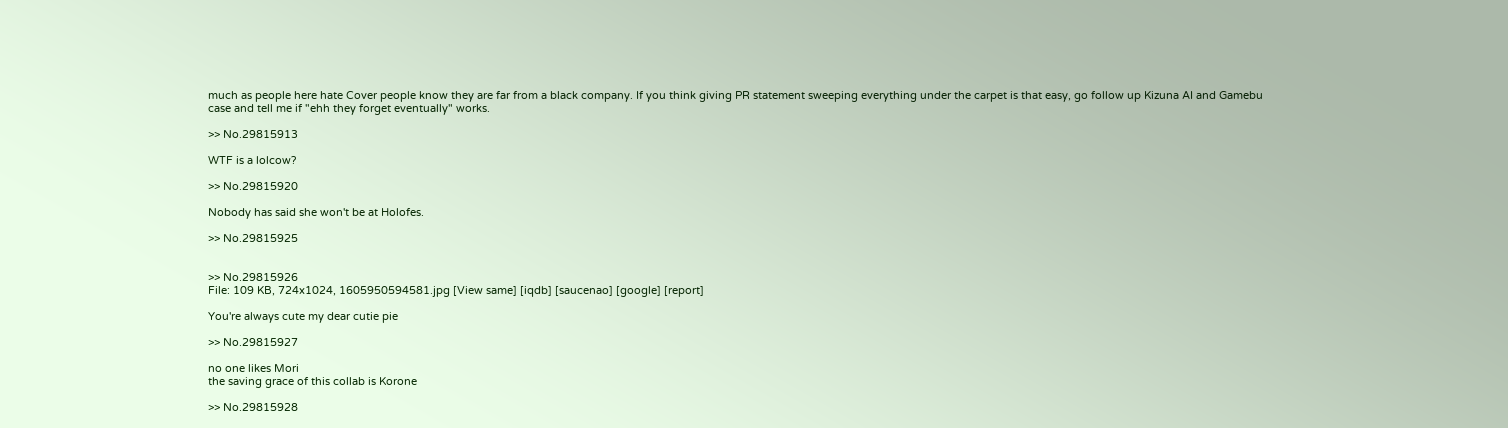much as people here hate Cover people know they are far from a black company. If you think giving PR statement sweeping everything under the carpet is that easy, go follow up Kizuna AI and Gamebu case and tell me if "ehh they forget eventually" works.

>> No.29815913

WTF is a lolcow?

>> No.29815920

Nobody has said she won't be at Holofes.

>> No.29815925


>> No.29815926
File: 109 KB, 724x1024, 1605950594581.jpg [View same] [iqdb] [saucenao] [google] [report]

You're always cute my dear cutie pie

>> No.29815927

no one likes Mori
the saving grace of this collab is Korone

>> No.29815928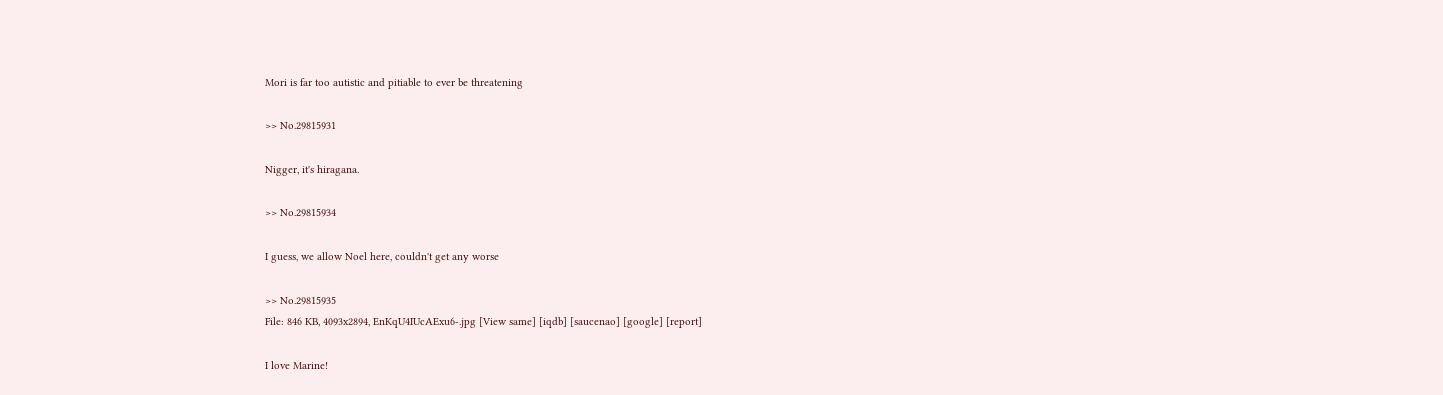Mori is far too autistic and pitiable to ever be threatening

>> No.29815931

Nigger, it's hiragana.

>> No.29815934

I guess, we allow Noel here, couldn't get any worse

>> No.29815935
File: 846 KB, 4093x2894, EnKqU4IUcAExu6-.jpg [View same] [iqdb] [saucenao] [google] [report]

I love Marine!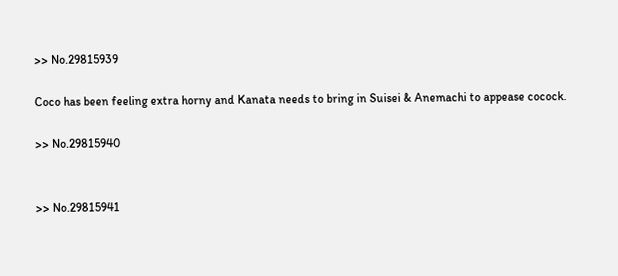>> No.29815939

Coco has been feeling extra horny and Kanata needs to bring in Suisei & Anemachi to appease cocock.

>> No.29815940


>> No.29815941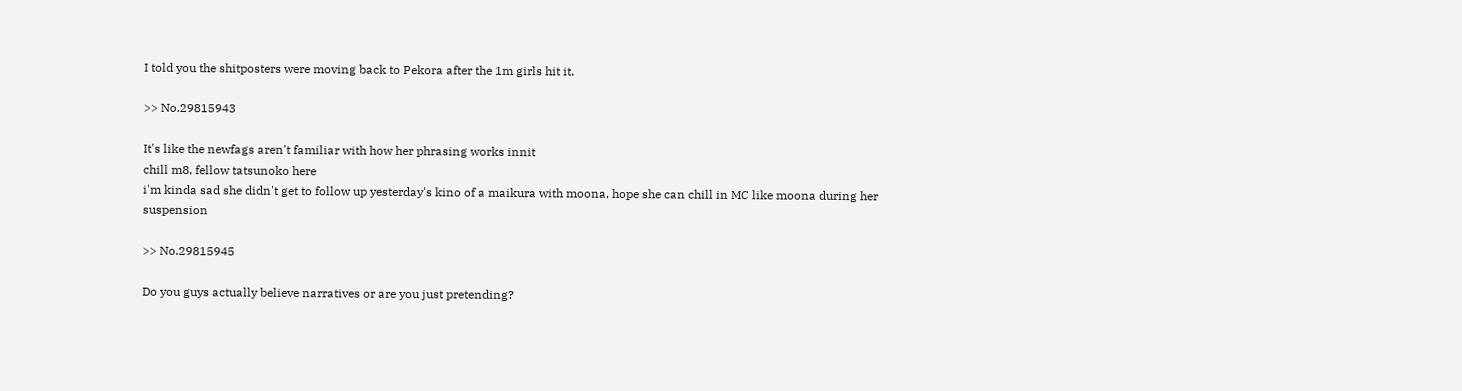I told you the shitposters were moving back to Pekora after the 1m girls hit it.

>> No.29815943

It's like the newfags aren't familiar with how her phrasing works innit
chill m8, fellow tatsunoko here
i'm kinda sad she didn't get to follow up yesterday's kino of a maikura with moona, hope she can chill in MC like moona during her suspension

>> No.29815945

Do you guys actually believe narratives or are you just pretending?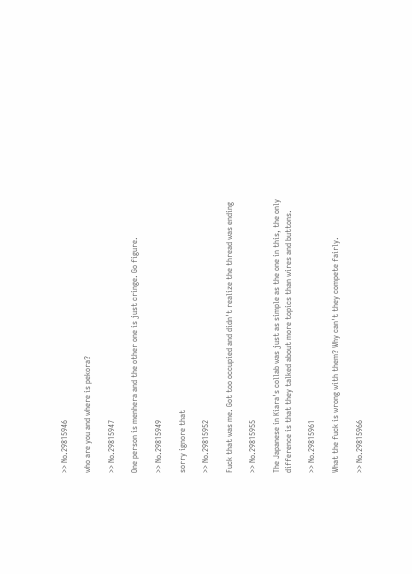>> No.29815946

who are you and where is pekora?

>> No.29815947

One person is menhera and the other one is just cringe. Go figure.

>> No.29815949

sorry ignore that

>> No.29815952

Fuck that was me. Got too occupied and didn't realize the thread was ending

>> No.29815955

The Japanese in Kiara's collab was just as simple as the one in this, the only difference is that they talked about more topics than wires and buttons.

>> No.29815961

What the fuck is wrong with them? Why can't they compete fairly.

>> No.29815966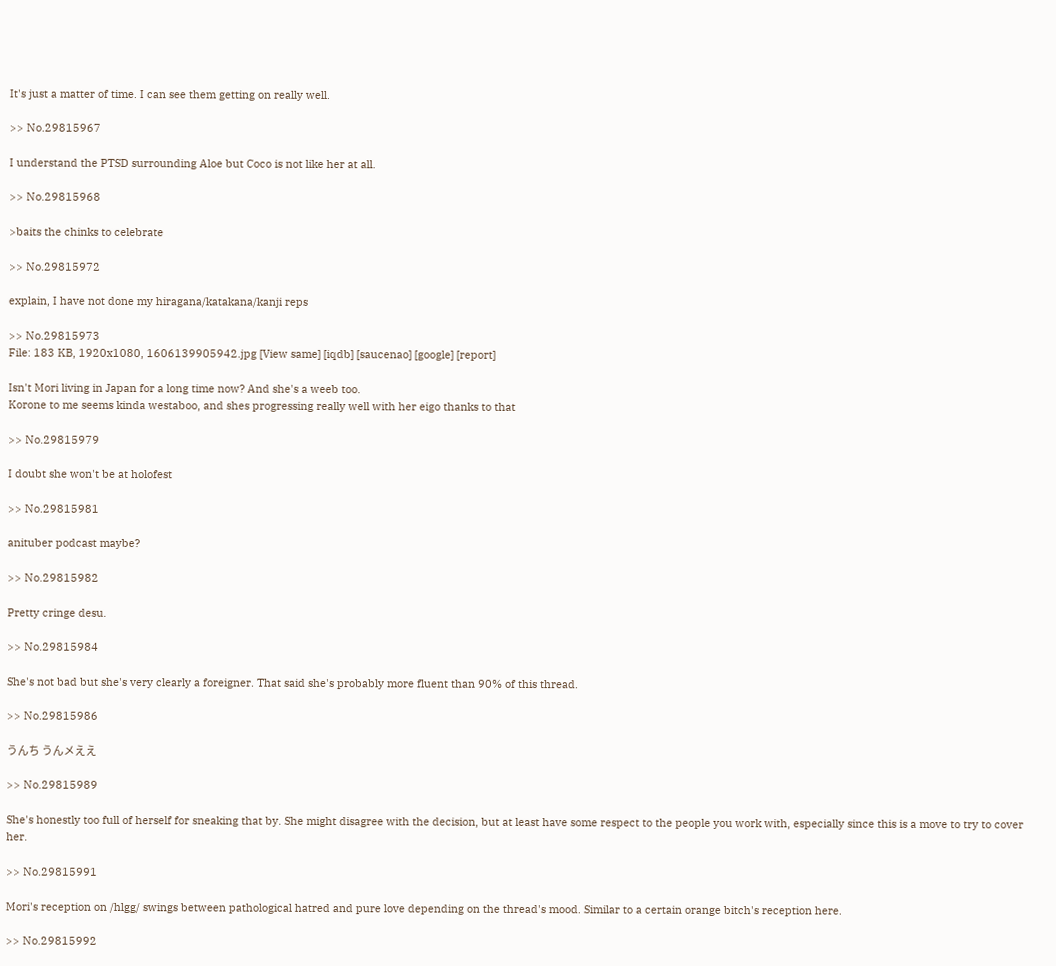It's just a matter of time. I can see them getting on really well.

>> No.29815967

I understand the PTSD surrounding Aloe but Coco is not like her at all.

>> No.29815968

>baits the chinks to celebrate

>> No.29815972

explain, I have not done my hiragana/katakana/kanji reps

>> No.29815973
File: 183 KB, 1920x1080, 1606139905942.jpg [View same] [iqdb] [saucenao] [google] [report]

Isn't Mori living in Japan for a long time now? And she's a weeb too.
Korone to me seems kinda westaboo, and shes progressing really well with her eigo thanks to that

>> No.29815979

I doubt she won't be at holofest

>> No.29815981

anituber podcast maybe?

>> No.29815982

Pretty cringe desu.

>> No.29815984

She's not bad but she's very clearly a foreigner. That said she's probably more fluent than 90% of this thread.

>> No.29815986

うんち うんメええ

>> No.29815989

She's honestly too full of herself for sneaking that by. She might disagree with the decision, but at least have some respect to the people you work with, especially since this is a move to try to cover her.

>> No.29815991

Mori's reception on /hlgg/ swings between pathological hatred and pure love depending on the thread's mood. Similar to a certain orange bitch's reception here.

>> No.29815992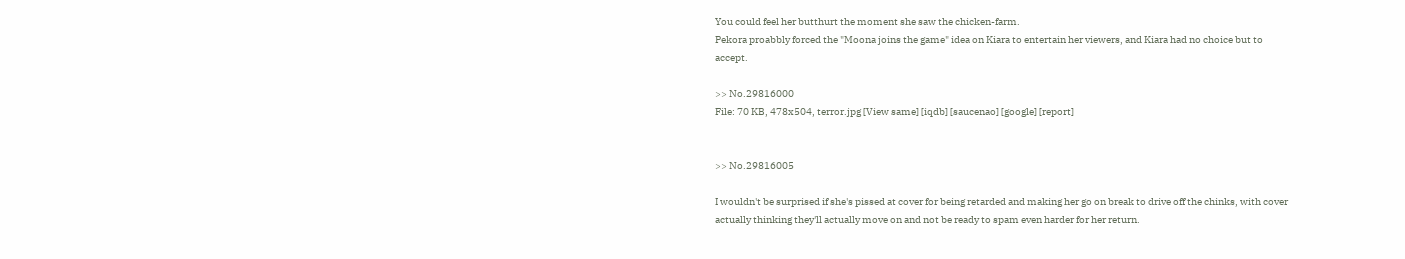You could feel her butthurt the moment she saw the chicken-farm.
Pekora proabbly forced the "Moona joins the game" idea on Kiara to entertain her viewers, and Kiara had no choice but to accept.

>> No.29816000
File: 70 KB, 478x504, terror.jpg [View same] [iqdb] [saucenao] [google] [report]


>> No.29816005

I wouldn't be surprised if she's pissed at cover for being retarded and making her go on break to drive off the chinks, with cover actually thinking they'll actually move on and not be ready to spam even harder for her return.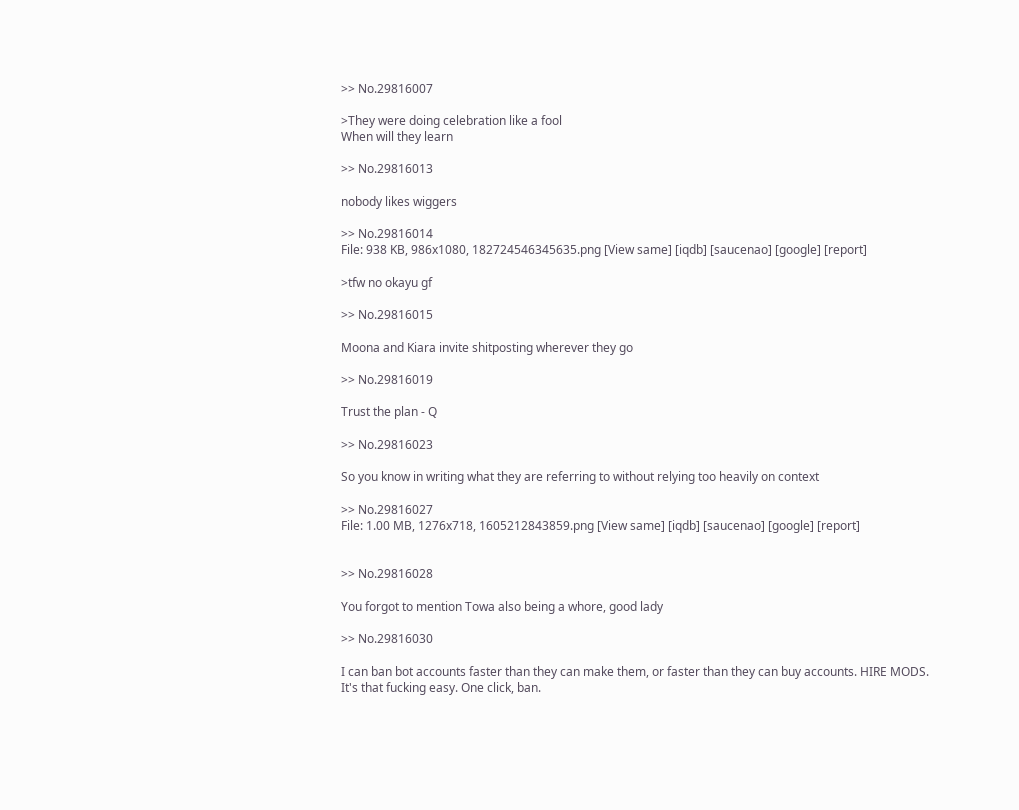>> No.29816007

>They were doing celebration like a fool
When will they learn

>> No.29816013

nobody likes wiggers

>> No.29816014
File: 938 KB, 986x1080, 182724546345635.png [View same] [iqdb] [saucenao] [google] [report]

>tfw no okayu gf

>> No.29816015

Moona and Kiara invite shitposting wherever they go

>> No.29816019

Trust the plan - Q

>> No.29816023

So you know in writing what they are referring to without relying too heavily on context

>> No.29816027
File: 1.00 MB, 1276x718, 1605212843859.png [View same] [iqdb] [saucenao] [google] [report]


>> No.29816028

You forgot to mention Towa also being a whore, good lady

>> No.29816030

I can ban bot accounts faster than they can make them, or faster than they can buy accounts. HIRE MODS. It's that fucking easy. One click, ban.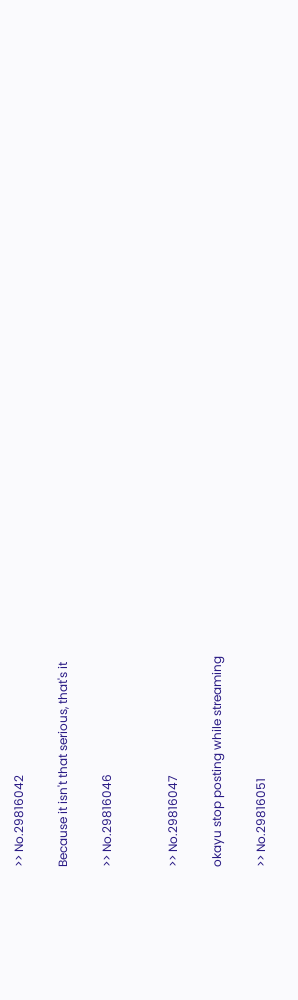>> No.29816042

Because it isn't that serious, that's it

>> No.29816046


>> No.29816047

okayu stop posting while streaming

>> No.29816051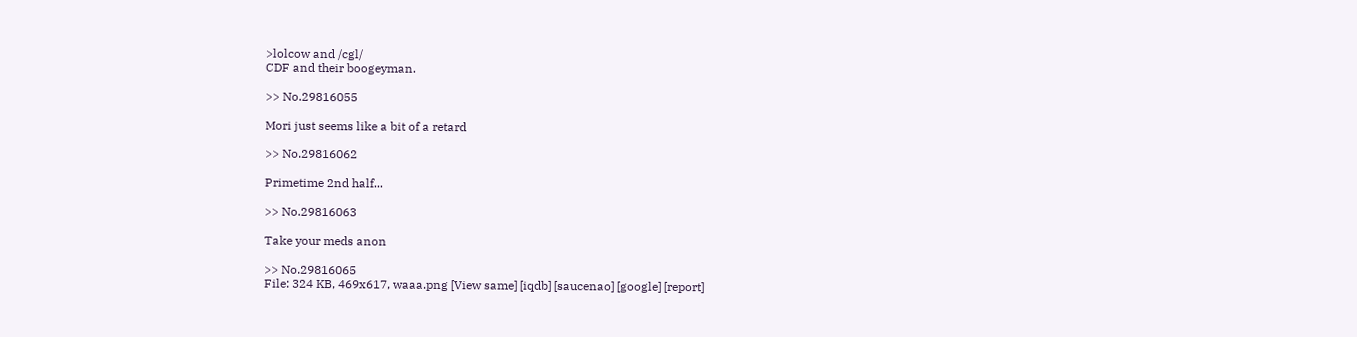>lolcow and /cgl/
CDF and their boogeyman.

>> No.29816055

Mori just seems like a bit of a retard

>> No.29816062

Primetime 2nd half...

>> No.29816063

Take your meds anon

>> No.29816065
File: 324 KB, 469x617, waaa.png [View same] [iqdb] [saucenao] [google] [report]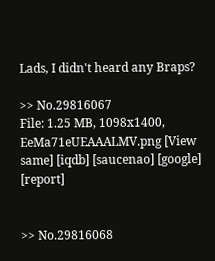Lads, I didn't heard any Braps?

>> No.29816067
File: 1.25 MB, 1098x1400, EeMa71eUEAAALMV.png [View same] [iqdb] [saucenao] [google] [report]


>> No.29816068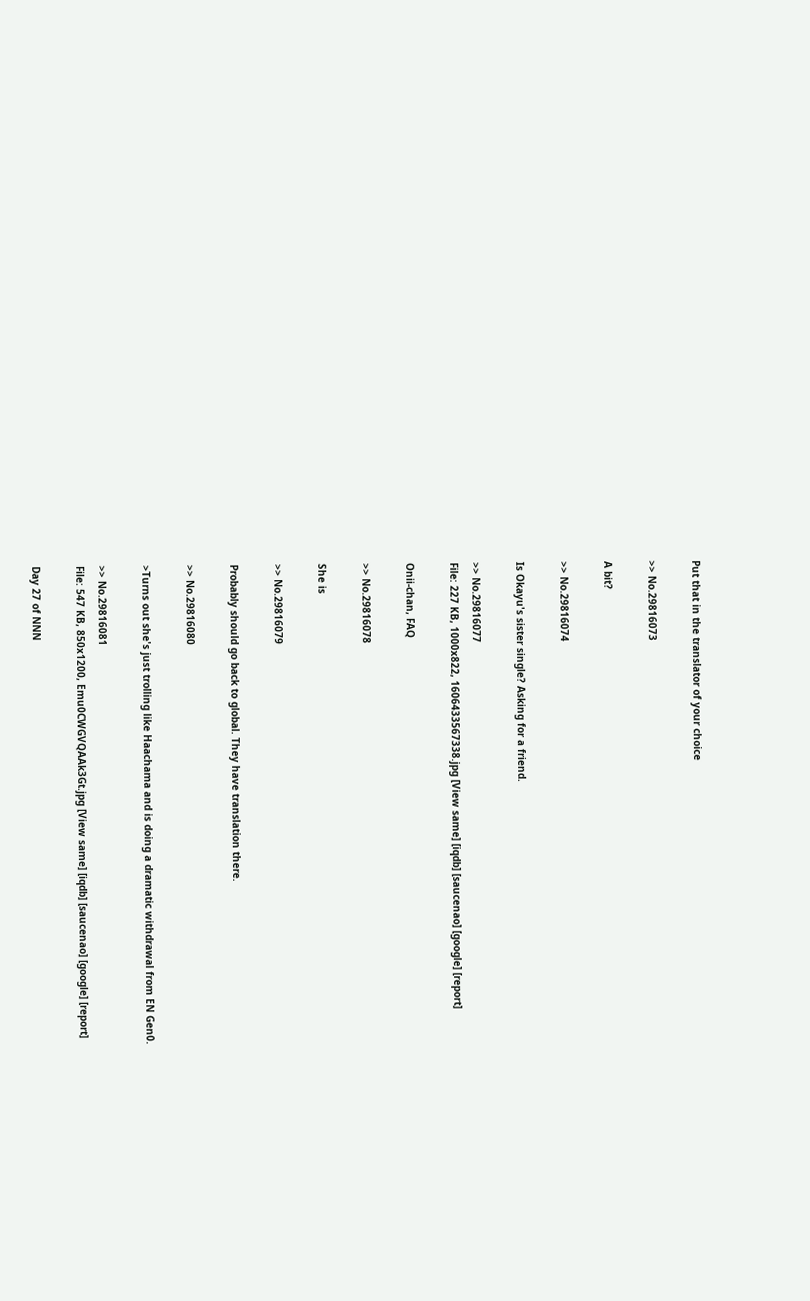Put that in the translator of your choice

>> No.29816073

A bit?

>> No.29816074

Is Okayu's sister single? Asking for a friend.

>> No.29816077
File: 227 KB, 1000x822, 1606433567338.jpg [View same] [iqdb] [saucenao] [google] [report]

Onii-chan, FAQ

>> No.29816078

She is

>> No.29816079

Probably should go back to global. They have translation there.

>> No.29816080

>Turns out she's just trolling like Haachama and is doing a dramatic withdrawal from EN Gen0.

>> No.29816081
File: 547 KB, 850x1200, Emu0CWGVQAAk3Gt.jpg [View same] [iqdb] [saucenao] [google] [report]

Day 27 of NNN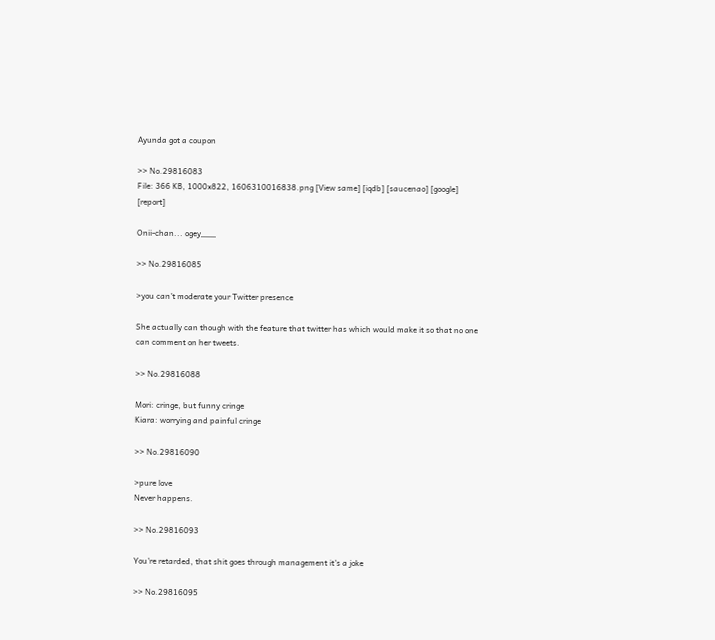Ayunda got a coupon

>> No.29816083
File: 366 KB, 1000x822, 1606310016838.png [View same] [iqdb] [saucenao] [google] [report]

Onii-chan... ogey___

>> No.29816085

>you can't moderate your Twitter presence

She actually can though with the feature that twitter has which would make it so that no one can comment on her tweets.

>> No.29816088

Mori: cringe, but funny cringe
Kiara: worrying and painful cringe

>> No.29816090

>pure love
Never happens.

>> No.29816093

You're retarded, that shit goes through management it's a joke

>> No.29816095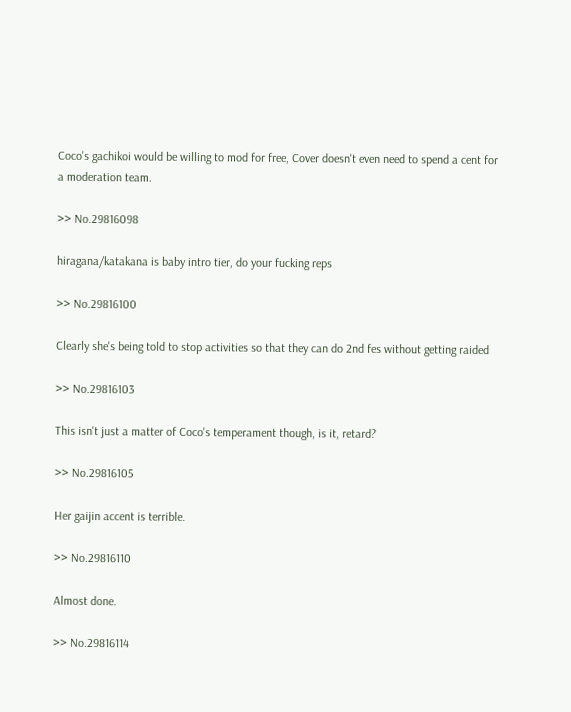Coco's gachikoi would be willing to mod for free, Cover doesn't even need to spend a cent for a moderation team.

>> No.29816098

hiragana/katakana is baby intro tier, do your fucking reps

>> No.29816100

Clearly she's being told to stop activities so that they can do 2nd fes without getting raided

>> No.29816103

This isn't just a matter of Coco's temperament though, is it, retard?

>> No.29816105

Her gaijin accent is terrible.

>> No.29816110

Almost done.

>> No.29816114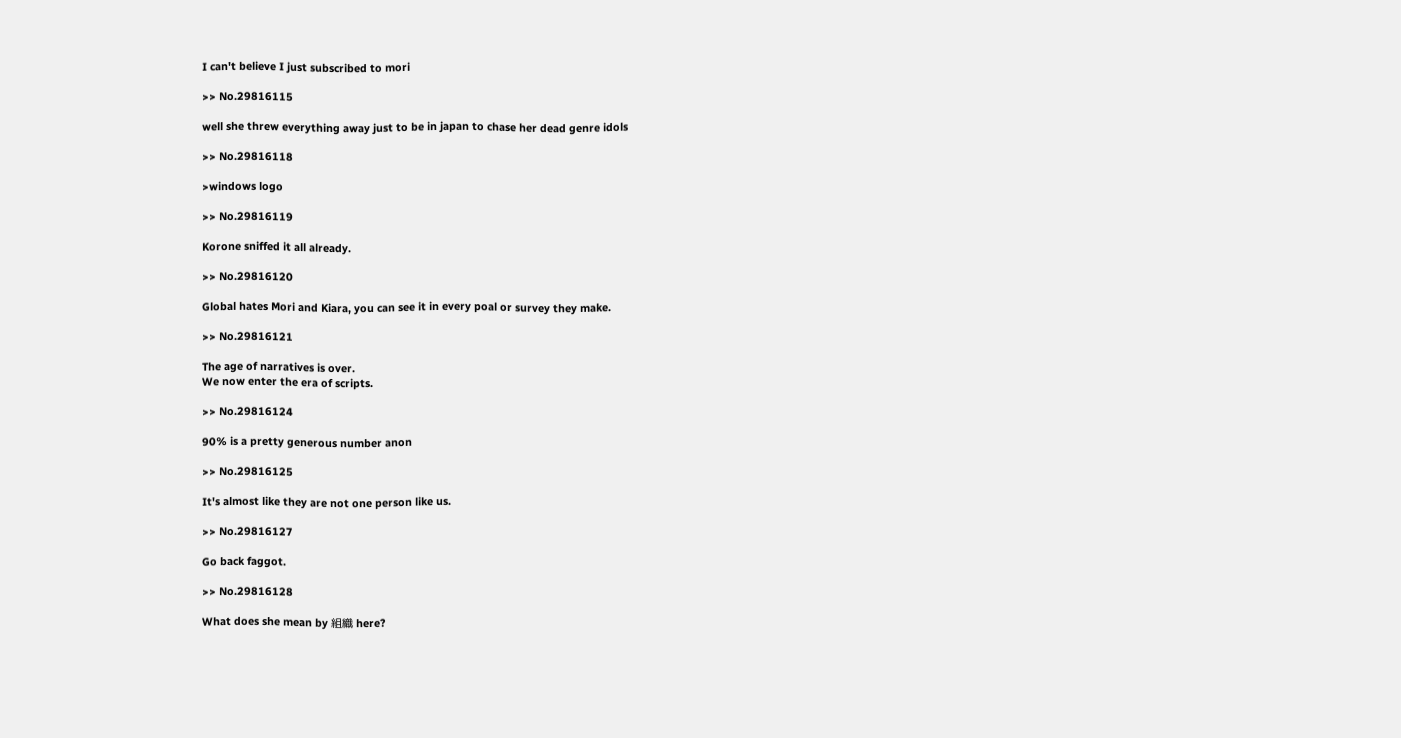I can't believe I just subscribed to mori

>> No.29816115

well she threw everything away just to be in japan to chase her dead genre idols

>> No.29816118

>windows logo

>> No.29816119

Korone sniffed it all already.

>> No.29816120

Global hates Mori and Kiara, you can see it in every poal or survey they make.

>> No.29816121

The age of narratives is over.
We now enter the era of scripts.

>> No.29816124

90% is a pretty generous number anon

>> No.29816125

It's almost like they are not one person like us.

>> No.29816127

Go back faggot.

>> No.29816128

What does she mean by 組織 here?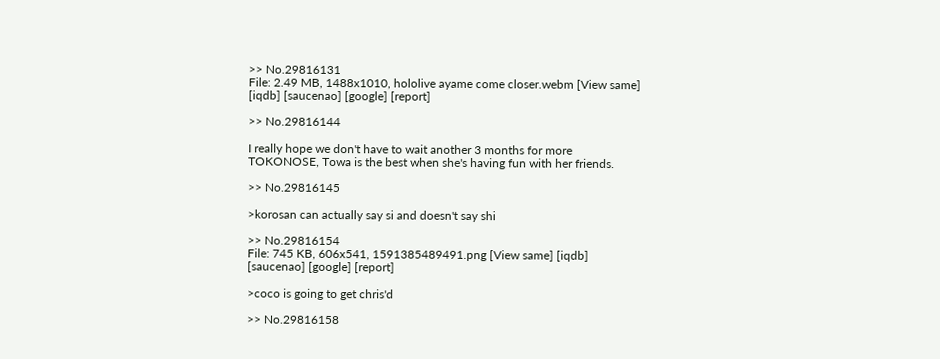>> No.29816131
File: 2.49 MB, 1488x1010, hololive ayame come closer.webm [View same] [iqdb] [saucenao] [google] [report]

>> No.29816144

I really hope we don't have to wait another 3 months for more TOKONOSE, Towa is the best when she's having fun with her friends.

>> No.29816145

>korosan can actually say si and doesn't say shi

>> No.29816154
File: 745 KB, 606x541, 1591385489491.png [View same] [iqdb] [saucenao] [google] [report]

>coco is going to get chris'd

>> No.29816158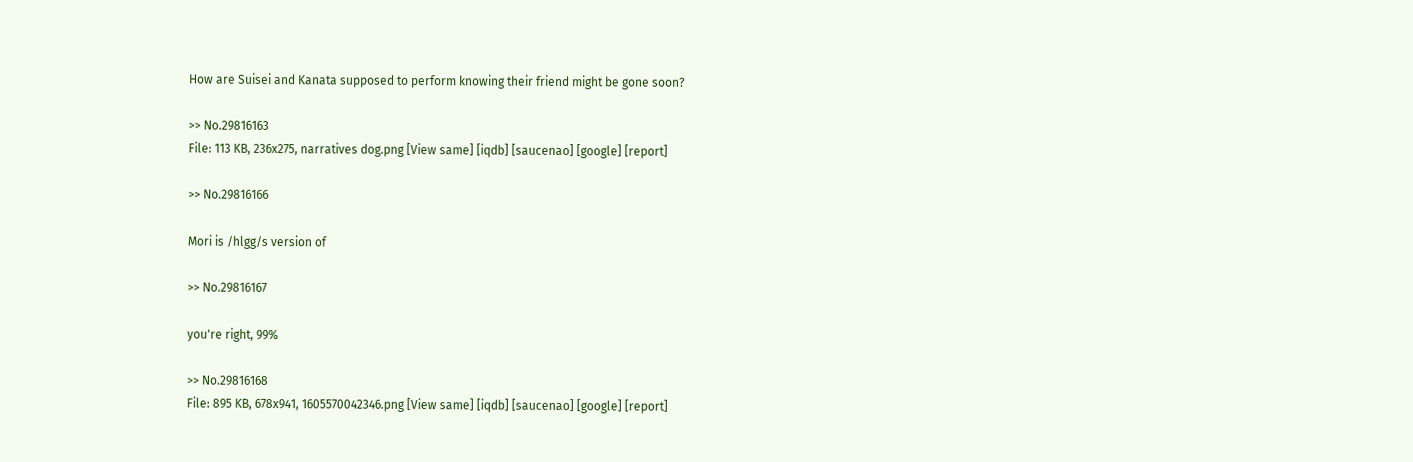How are Suisei and Kanata supposed to perform knowing their friend might be gone soon?

>> No.29816163
File: 113 KB, 236x275, narratives dog.png [View same] [iqdb] [saucenao] [google] [report]

>> No.29816166

Mori is /hlgg/s version of

>> No.29816167

you're right, 99%

>> No.29816168
File: 895 KB, 678x941, 1605570042346.png [View same] [iqdb] [saucenao] [google] [report]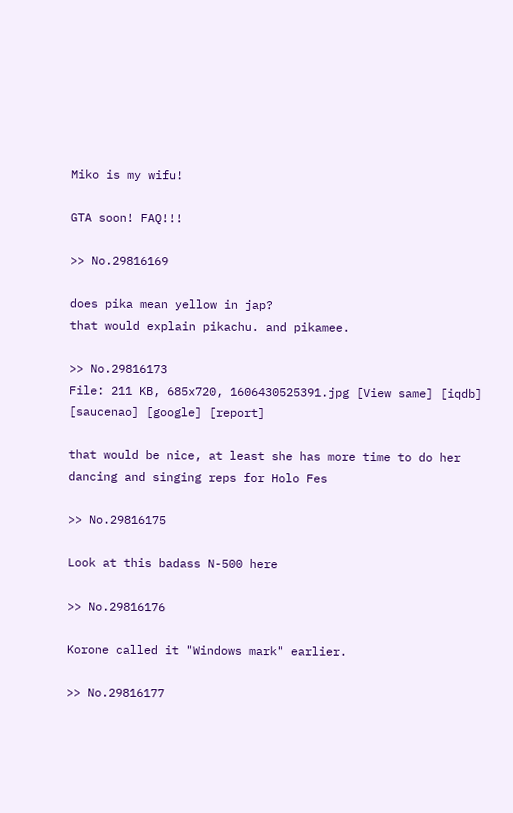Miko is my wifu!

GTA soon! FAQ!!!

>> No.29816169

does pika mean yellow in jap?
that would explain pikachu. and pikamee.

>> No.29816173
File: 211 KB, 685x720, 1606430525391.jpg [View same] [iqdb] [saucenao] [google] [report]

that would be nice, at least she has more time to do her dancing and singing reps for Holo Fes

>> No.29816175

Look at this badass N-500 here

>> No.29816176

Korone called it "Windows mark" earlier.

>> No.29816177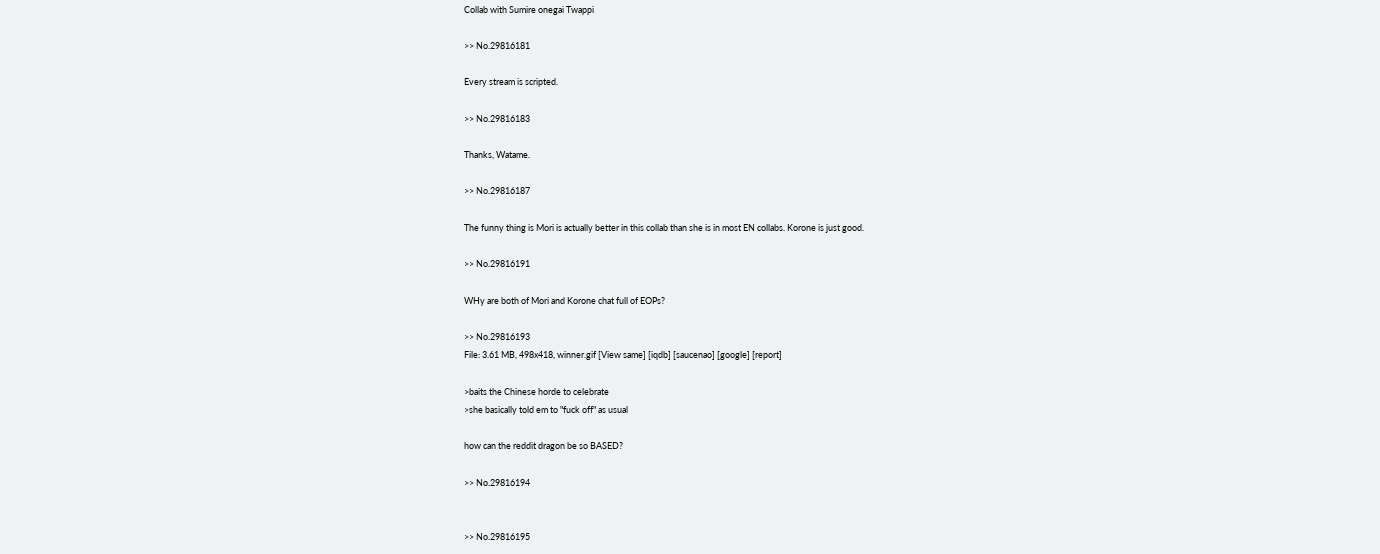Collab with Sumire onegai Twappi

>> No.29816181

Every stream is scripted.

>> No.29816183

Thanks, Watame.

>> No.29816187

The funny thing is Mori is actually better in this collab than she is in most EN collabs. Korone is just good.

>> No.29816191

WHy are both of Mori and Korone chat full of EOPs?

>> No.29816193
File: 3.61 MB, 498x418, winner.gif [View same] [iqdb] [saucenao] [google] [report]

>baits the Chinese horde to celebrate
>she basically told em to "fuck off" as usual

how can the reddit dragon be so BASED?

>> No.29816194


>> No.29816195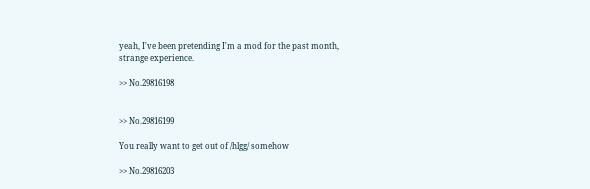yeah, I've been pretending I'm a mod for the past month, strange experience.

>> No.29816198


>> No.29816199

You really want to get out of /hlgg/ somehow

>> No.29816203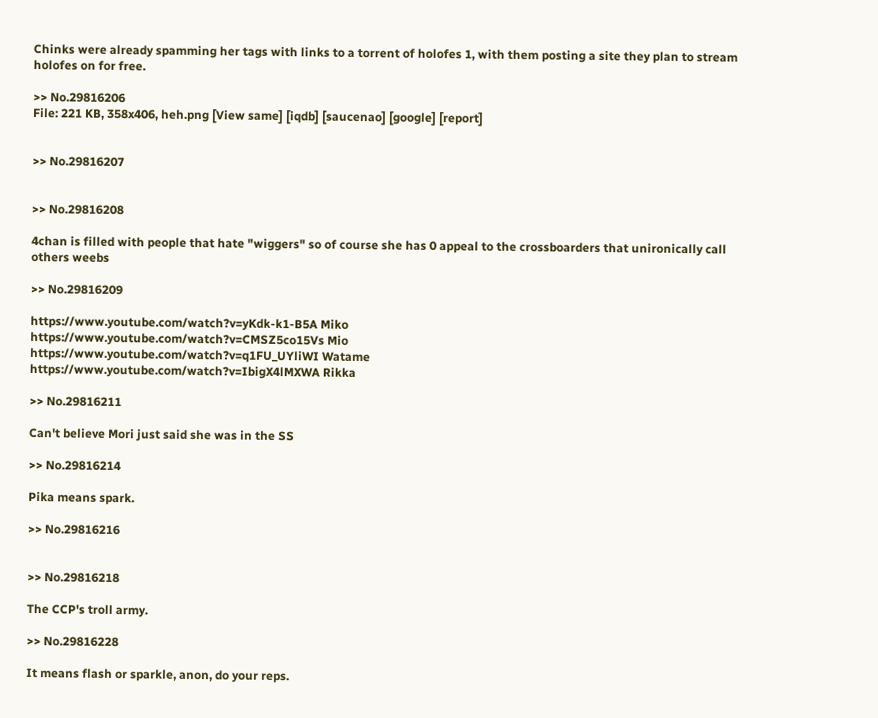Chinks were already spamming her tags with links to a torrent of holofes 1, with them posting a site they plan to stream holofes on for free.

>> No.29816206
File: 221 KB, 358x406, heh.png [View same] [iqdb] [saucenao] [google] [report]


>> No.29816207


>> No.29816208

4chan is filled with people that hate "wiggers" so of course she has 0 appeal to the crossboarders that unironically call others weebs

>> No.29816209

https://www.youtube.com/watch?v=yKdk-k1-B5A Miko
https://www.youtube.com/watch?v=CMSZ5co15Vs Mio
https://www.youtube.com/watch?v=q1FU_UYliWI Watame
https://www.youtube.com/watch?v=IbigX4lMXWA Rikka

>> No.29816211

Can't believe Mori just said she was in the SS

>> No.29816214

Pika means spark.

>> No.29816216


>> No.29816218

The CCP's troll army.

>> No.29816228

It means flash or sparkle, anon, do your reps.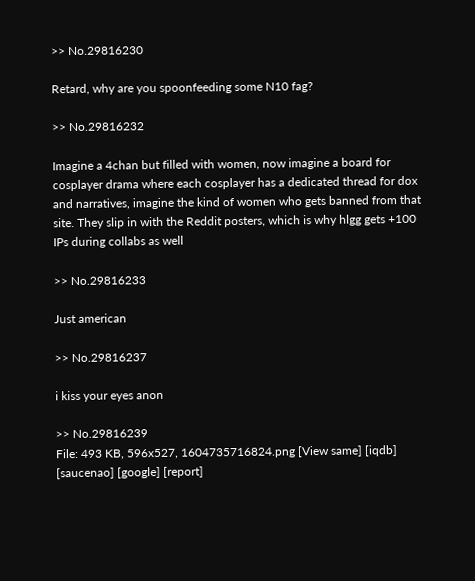>> No.29816230

Retard, why are you spoonfeeding some N10 fag?

>> No.29816232

Imagine a 4chan but filled with women, now imagine a board for cosplayer drama where each cosplayer has a dedicated thread for dox and narratives, imagine the kind of women who gets banned from that site. They slip in with the Reddit posters, which is why hlgg gets +100 IPs during collabs as well

>> No.29816233

Just american

>> No.29816237

i kiss your eyes anon

>> No.29816239
File: 493 KB, 596x527, 1604735716824.png [View same] [iqdb] [saucenao] [google] [report]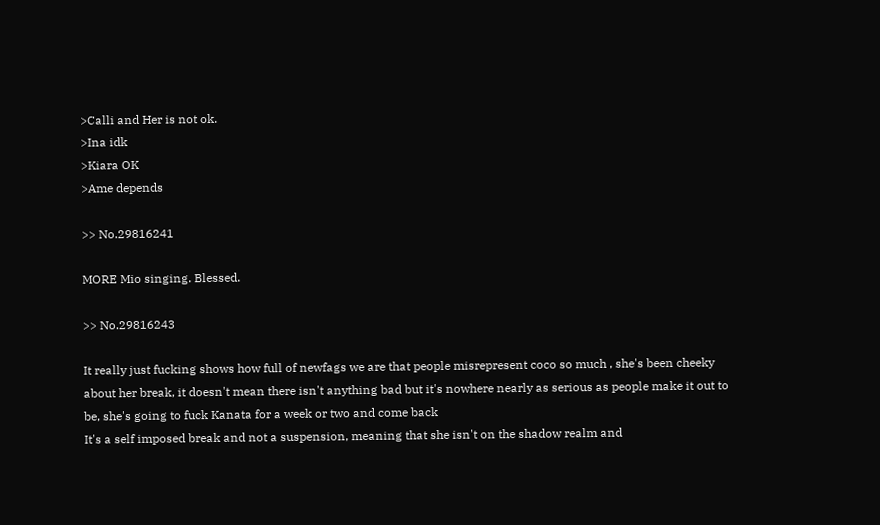>Calli and Her is not ok.
>Ina idk
>Kiara OK
>Ame depends

>> No.29816241

MORE Mio singing. Blessed.

>> No.29816243

It really just fucking shows how full of newfags we are that people misrepresent coco so much , she's been cheeky about her break, it doesn't mean there isn't anything bad but it's nowhere nearly as serious as people make it out to be, she's going to fuck Kanata for a week or two and come back
It's a self imposed break and not a suspension, meaning that she isn't on the shadow realm and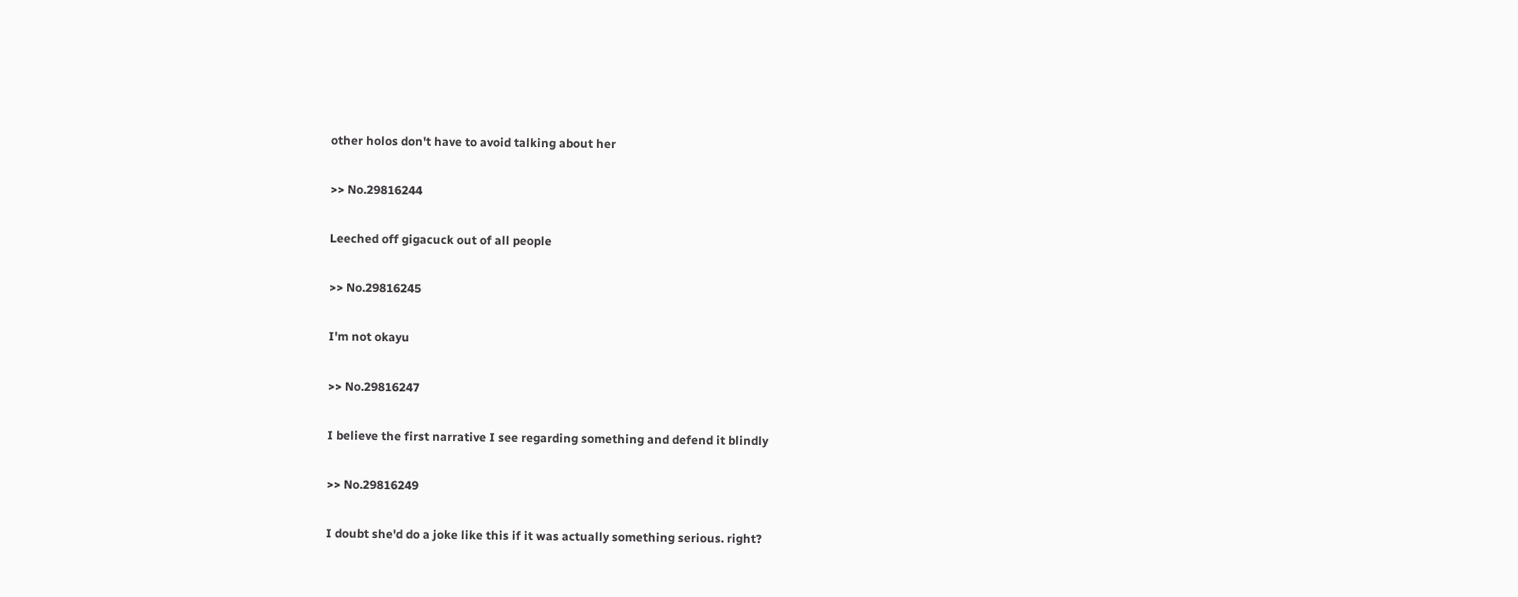other holos don't have to avoid talking about her

>> No.29816244

Leeched off gigacuck out of all people

>> No.29816245

I'm not okayu

>> No.29816247

I believe the first narrative I see regarding something and defend it blindly

>> No.29816249

I doubt she'd do a joke like this if it was actually something serious. right?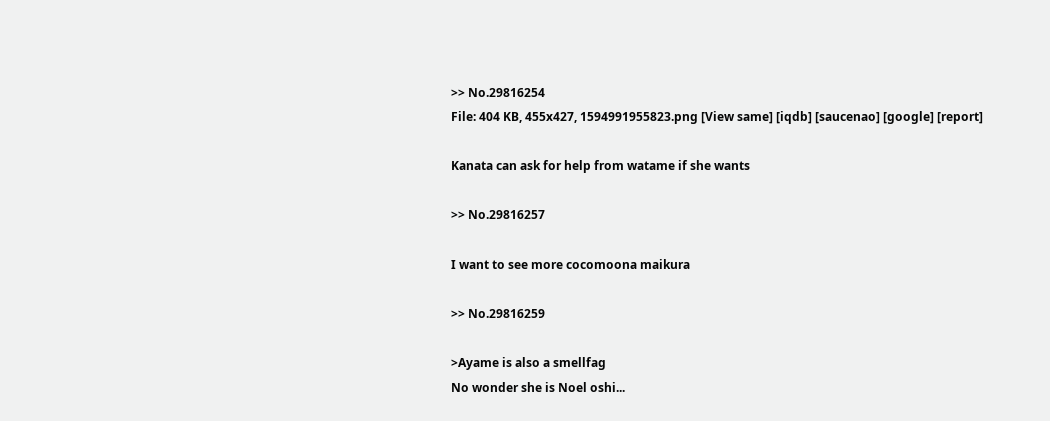>> No.29816254
File: 404 KB, 455x427, 1594991955823.png [View same] [iqdb] [saucenao] [google] [report]

Kanata can ask for help from watame if she wants

>> No.29816257

I want to see more cocomoona maikura

>> No.29816259

>Ayame is also a smellfag
No wonder she is Noel oshi...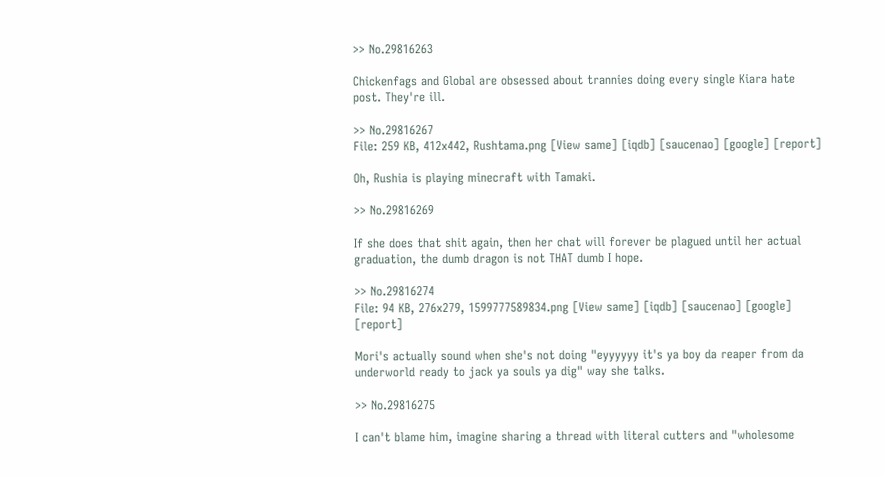>> No.29816263

Chickenfags and Global are obsessed about trannies doing every single Kiara hate post. They're ill.

>> No.29816267
File: 259 KB, 412x442, Rushtama.png [View same] [iqdb] [saucenao] [google] [report]

Oh, Rushia is playing minecraft with Tamaki.

>> No.29816269

If she does that shit again, then her chat will forever be plagued until her actual graduation, the dumb dragon is not THAT dumb I hope.

>> No.29816274
File: 94 KB, 276x279, 1599777589834.png [View same] [iqdb] [saucenao] [google] [report]

Mori's actually sound when she's not doing "eyyyyyy it's ya boy da reaper from da underworld ready to jack ya souls ya dig" way she talks.

>> No.29816275

I can't blame him, imagine sharing a thread with literal cutters and "wholesome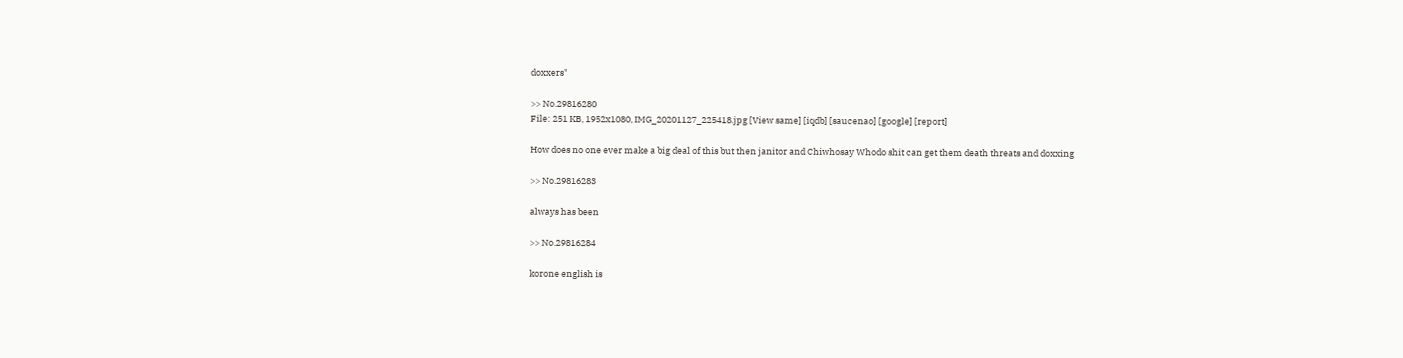doxxers"

>> No.29816280
File: 251 KB, 1952x1080, IMG_20201127_225418.jpg [View same] [iqdb] [saucenao] [google] [report]

How does no one ever make a big deal of this but then janitor and Chiwhosay Whodo shit can get them death threats and doxxing

>> No.29816283

always has been

>> No.29816284

korone english is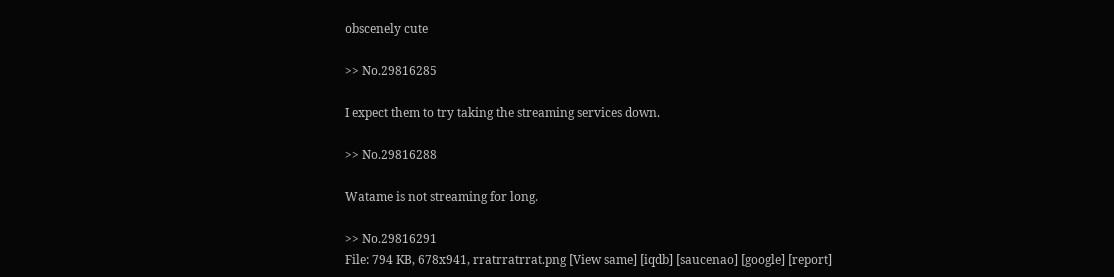obscenely cute

>> No.29816285

I expect them to try taking the streaming services down.

>> No.29816288

Watame is not streaming for long.

>> No.29816291
File: 794 KB, 678x941, rratrratrrat.png [View same] [iqdb] [saucenao] [google] [report]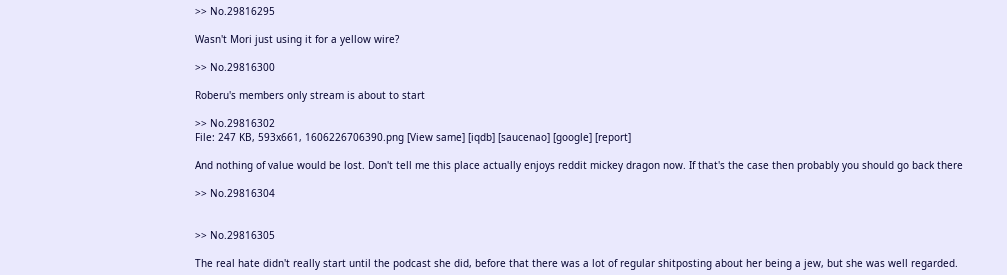>> No.29816295

Wasn't Mori just using it for a yellow wire?

>> No.29816300

Roberu's members only stream is about to start

>> No.29816302
File: 247 KB, 593x661, 1606226706390.png [View same] [iqdb] [saucenao] [google] [report]

And nothing of value would be lost. Don't tell me this place actually enjoys reddit mickey dragon now. If that's the case then probably you should go back there

>> No.29816304


>> No.29816305

The real hate didn't really start until the podcast she did, before that there was a lot of regular shitposting about her being a jew, but she was well regarded.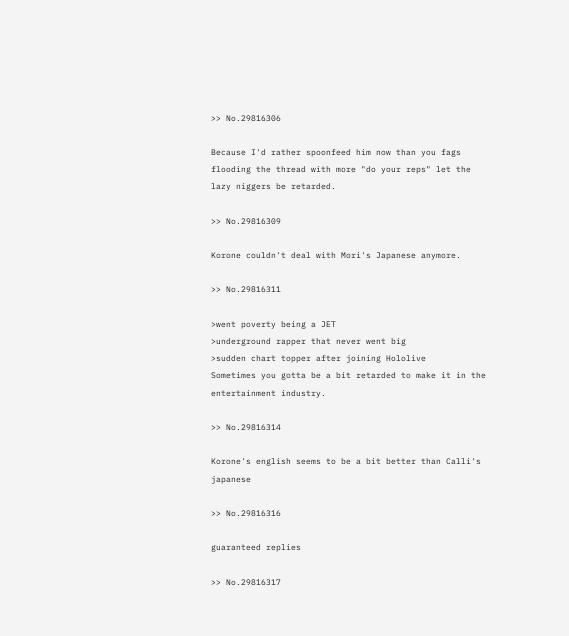>> No.29816306

Because I'd rather spoonfeed him now than you fags flooding the thread with more "do your reps" let the lazy niggers be retarded.

>> No.29816309

Korone couldn't deal with Mori's Japanese anymore.

>> No.29816311

>went poverty being a JET
>underground rapper that never went big
>sudden chart topper after joining Hololive
Sometimes you gotta be a bit retarded to make it in the entertainment industry.

>> No.29816314

Korone's english seems to be a bit better than Calli's japanese

>> No.29816316

guaranteed replies

>> No.29816317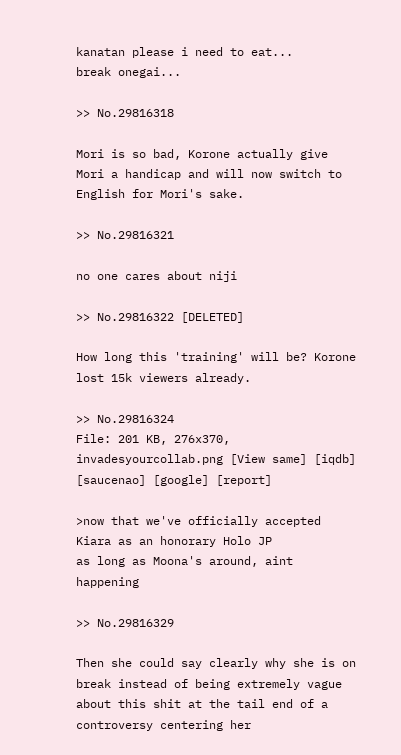kanatan please i need to eat...
break onegai...

>> No.29816318

Mori is so bad, Korone actually give Mori a handicap and will now switch to English for Mori's sake.

>> No.29816321

no one cares about niji

>> No.29816322 [DELETED]

How long this 'training' will be? Korone lost 15k viewers already.

>> No.29816324
File: 201 KB, 276x370, invadesyourcollab.png [View same] [iqdb] [saucenao] [google] [report]

>now that we've officially accepted Kiara as an honorary Holo JP
as long as Moona's around, aint happening

>> No.29816329

Then she could say clearly why she is on break instead of being extremely vague about this shit at the tail end of a controversy centering her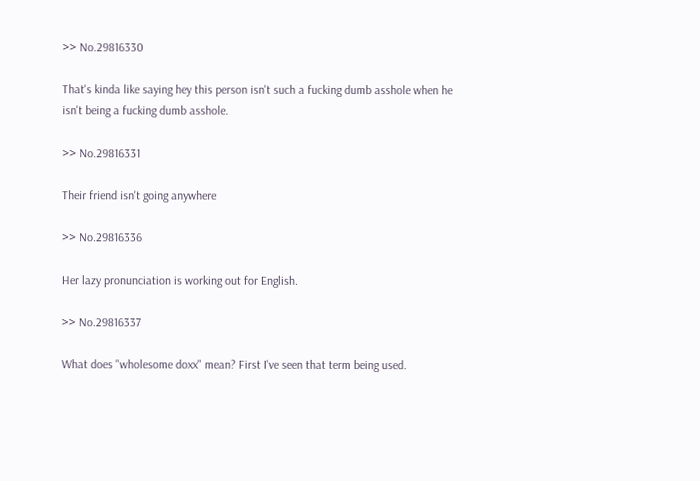>> No.29816330

That's kinda like saying hey this person isn't such a fucking dumb asshole when he isn't being a fucking dumb asshole.

>> No.29816331

Their friend isn't going anywhere

>> No.29816336

Her lazy pronunciation is working out for English.

>> No.29816337

What does "wholesome doxx" mean? First I've seen that term being used.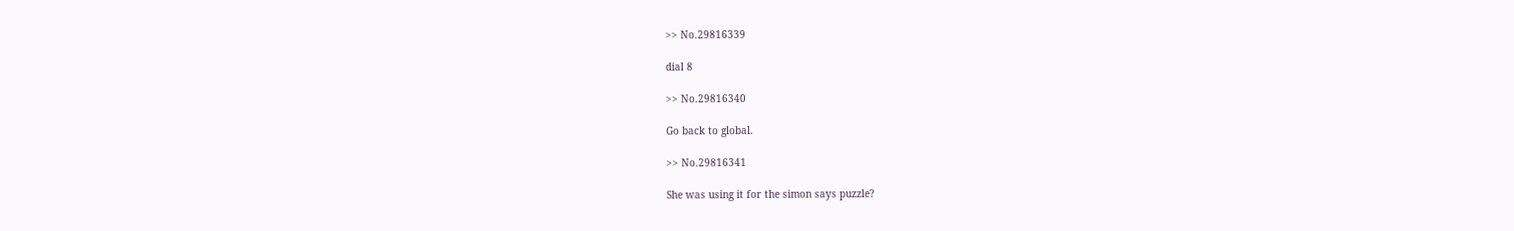>> No.29816339

dial 8

>> No.29816340

Go back to global.

>> No.29816341

She was using it for the simon says puzzle?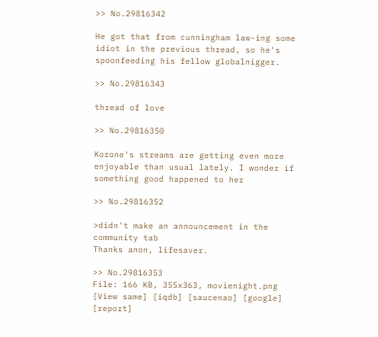>> No.29816342

He got that from cunningham law-ing some idiot in the previous thread, so he's spoonfeeding his fellow globalnigger.

>> No.29816343

thread of love

>> No.29816350

Korone's streams are getting even more enjoyable than usual lately. I wonder if something good happened to her

>> No.29816352

>didn't make an announcement in the community tab
Thanks anon, lifesaver.

>> No.29816353
File: 166 KB, 355x363, movienight.png [View same] [iqdb] [saucenao] [google] [report]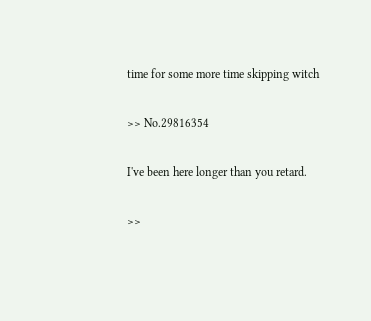time for some more time skipping witch

>> No.29816354

I've been here longer than you retard.

>>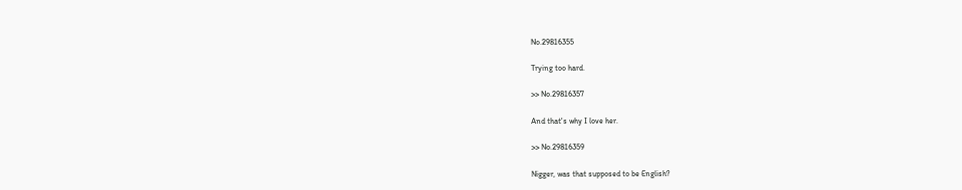No.29816355

Trying too hard.

>> No.29816357

And that's why I love her.

>> No.29816359

Nigger, was that supposed to be English?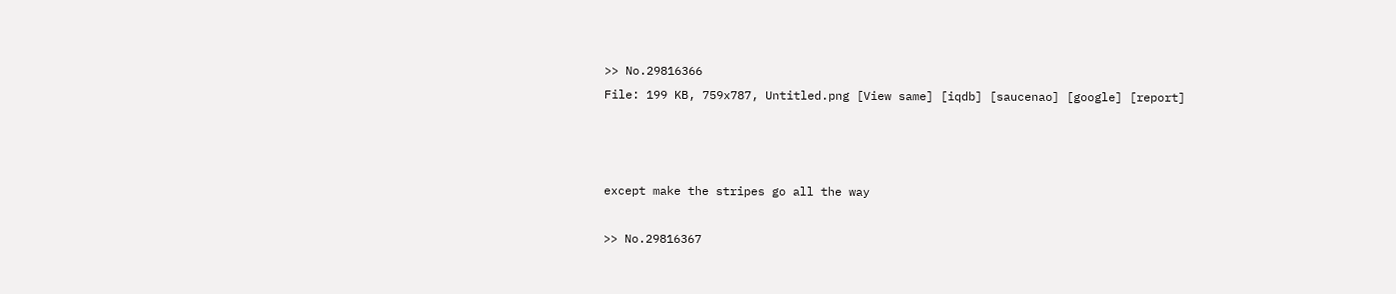>> No.29816366
File: 199 KB, 759x787, Untitled.png [View same] [iqdb] [saucenao] [google] [report]



except make the stripes go all the way

>> No.29816367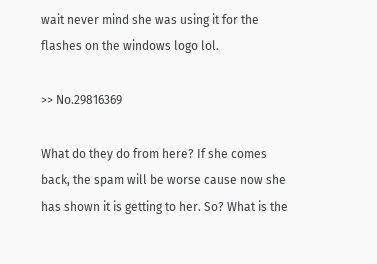wait never mind she was using it for the flashes on the windows logo lol.

>> No.29816369

What do they do from here? If she comes back, the spam will be worse cause now she has shown it is getting to her. So? What is the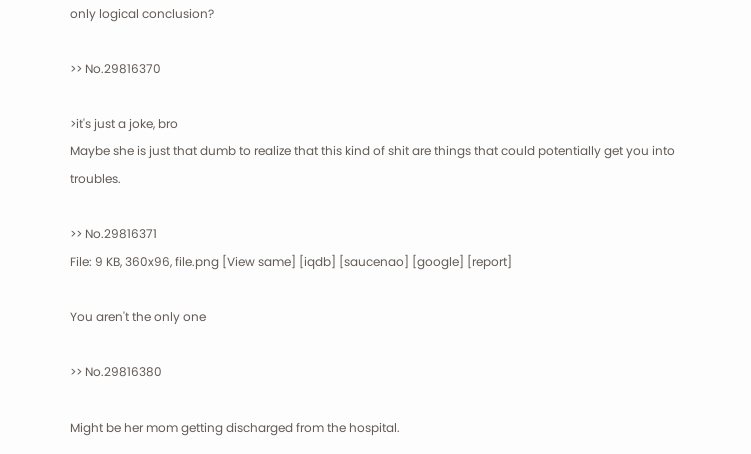only logical conclusion?

>> No.29816370

>it's just a joke, bro
Maybe she is just that dumb to realize that this kind of shit are things that could potentially get you into troubles.

>> No.29816371
File: 9 KB, 360x96, file.png [View same] [iqdb] [saucenao] [google] [report]

You aren't the only one

>> No.29816380

Might be her mom getting discharged from the hospital.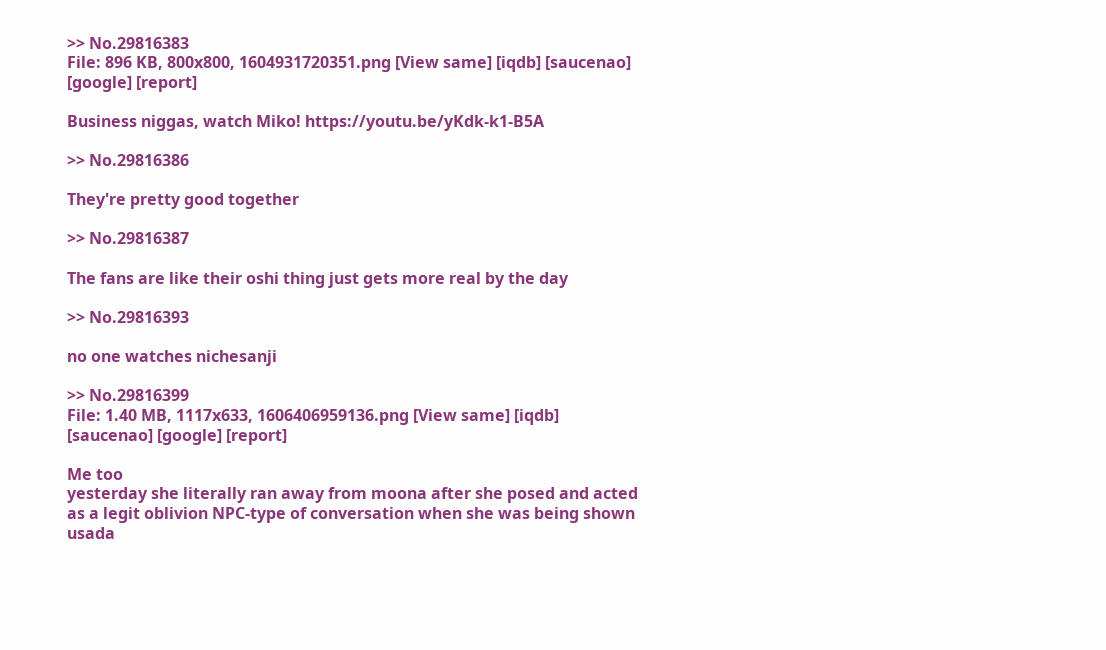>> No.29816383
File: 896 KB, 800x800, 1604931720351.png [View same] [iqdb] [saucenao] [google] [report]

Business niggas, watch Miko! https://youtu.be/yKdk-k1-B5A

>> No.29816386

They're pretty good together

>> No.29816387

The fans are like their oshi thing just gets more real by the day

>> No.29816393

no one watches nichesanji

>> No.29816399
File: 1.40 MB, 1117x633, 1606406959136.png [View same] [iqdb] [saucenao] [google] [report]

Me too
yesterday she literally ran away from moona after she posed and acted as a legit oblivion NPC-type of conversation when she was being shown usada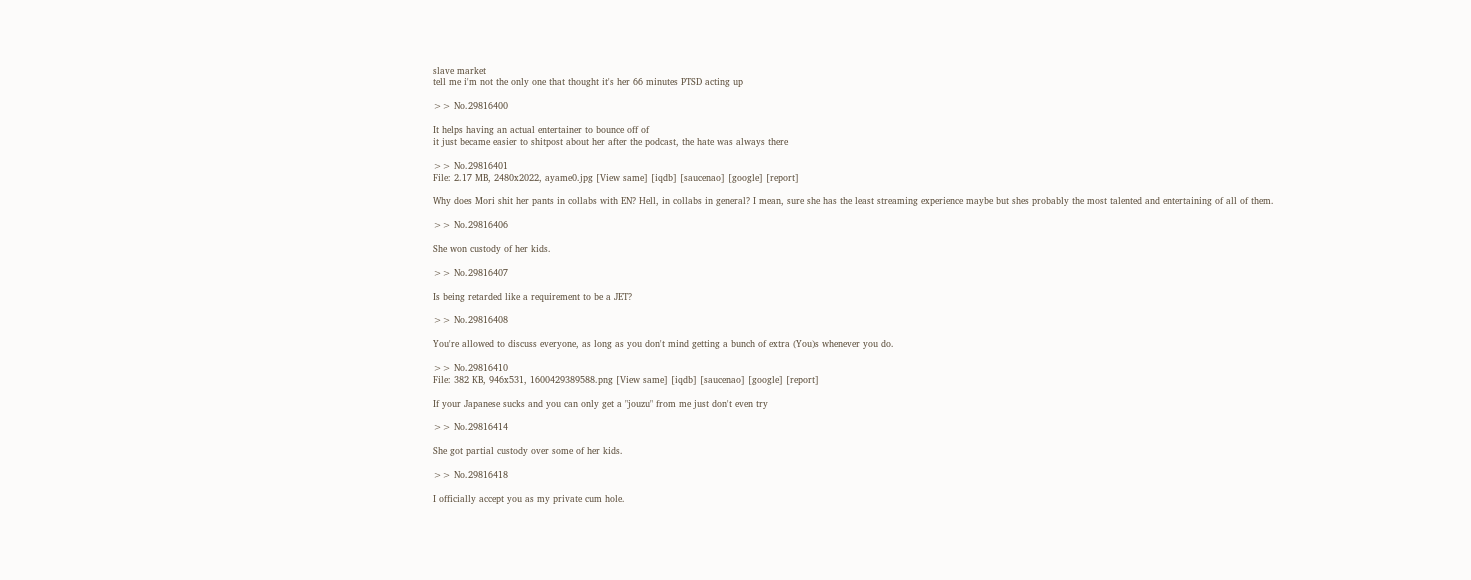slave market
tell me i'm not the only one that thought it's her 66 minutes PTSD acting up

>> No.29816400

It helps having an actual entertainer to bounce off of
it just became easier to shitpost about her after the podcast, the hate was always there

>> No.29816401
File: 2.17 MB, 2480x2022, ayame0.jpg [View same] [iqdb] [saucenao] [google] [report]

Why does Mori shit her pants in collabs with EN? Hell, in collabs in general? I mean, sure she has the least streaming experience maybe but shes probably the most talented and entertaining of all of them.

>> No.29816406

She won custody of her kids.

>> No.29816407

Is being retarded like a requirement to be a JET?

>> No.29816408

You're allowed to discuss everyone, as long as you don't mind getting a bunch of extra (You)s whenever you do.

>> No.29816410
File: 382 KB, 946x531, 1600429389588.png [View same] [iqdb] [saucenao] [google] [report]

If your Japanese sucks and you can only get a "jouzu" from me just don't even try

>> No.29816414

She got partial custody over some of her kids.

>> No.29816418

I officially accept you as my private cum hole.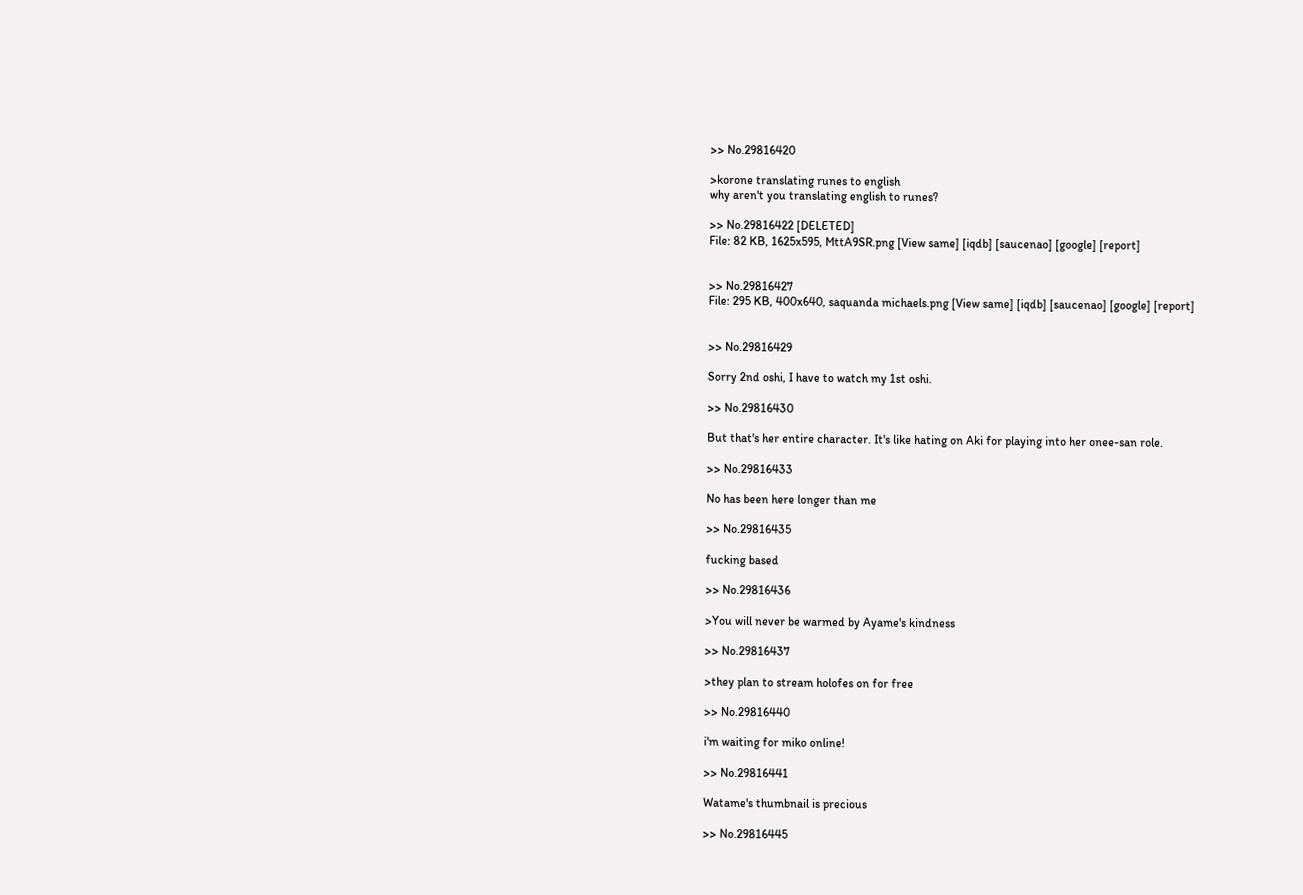>> No.29816420

>korone translating runes to english
why aren't you translating english to runes?

>> No.29816422 [DELETED]
File: 82 KB, 1625x595, MttA9SR.png [View same] [iqdb] [saucenao] [google] [report]


>> No.29816427
File: 295 KB, 400x640, saquanda michaels.png [View same] [iqdb] [saucenao] [google] [report]


>> No.29816429

Sorry 2nd oshi, I have to watch my 1st oshi.

>> No.29816430

But that's her entire character. It's like hating on Aki for playing into her onee-san role.

>> No.29816433

No has been here longer than me

>> No.29816435

fucking based

>> No.29816436

>You will never be warmed by Ayame's kindness

>> No.29816437

>they plan to stream holofes on for free

>> No.29816440

i'm waiting for miko online!

>> No.29816441

Watame's thumbnail is precious

>> No.29816445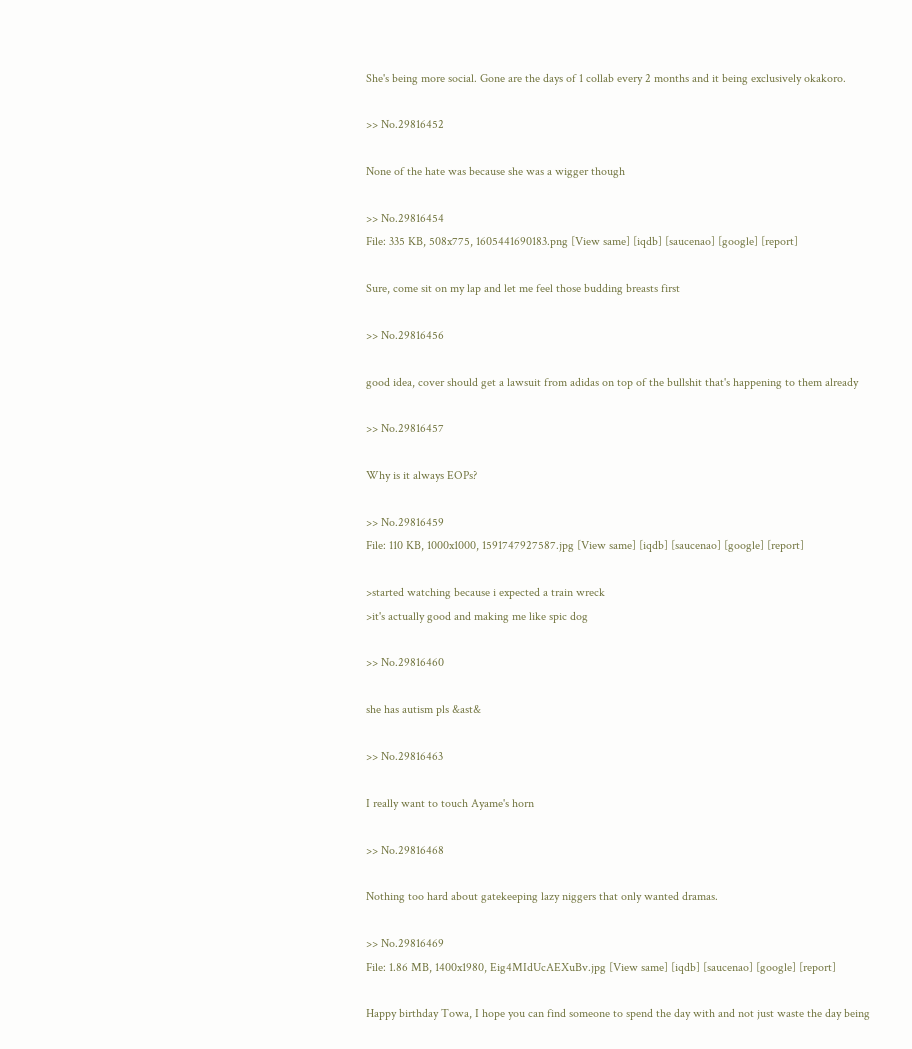She's being more social. Gone are the days of 1 collab every 2 months and it being exclusively okakoro.

>> No.29816452

None of the hate was because she was a wigger though

>> No.29816454
File: 335 KB, 508x775, 1605441690183.png [View same] [iqdb] [saucenao] [google] [report]

Sure, come sit on my lap and let me feel those budding breasts first

>> No.29816456

good idea, cover should get a lawsuit from adidas on top of the bullshit that's happening to them already

>> No.29816457

Why is it always EOPs?

>> No.29816459
File: 110 KB, 1000x1000, 1591747927587.jpg [View same] [iqdb] [saucenao] [google] [report]

>started watching because i expected a train wreck
>it's actually good and making me like spic dog

>> No.29816460

she has autism pls &ast&

>> No.29816463

I really want to touch Ayame's horn

>> No.29816468

Nothing too hard about gatekeeping lazy niggers that only wanted dramas.

>> No.29816469
File: 1.86 MB, 1400x1980, Eig4MIdUcAEXuBv.jpg [View same] [iqdb] [saucenao] [google] [report]

Happy birthday Towa, I hope you can find someone to spend the day with and not just waste the day being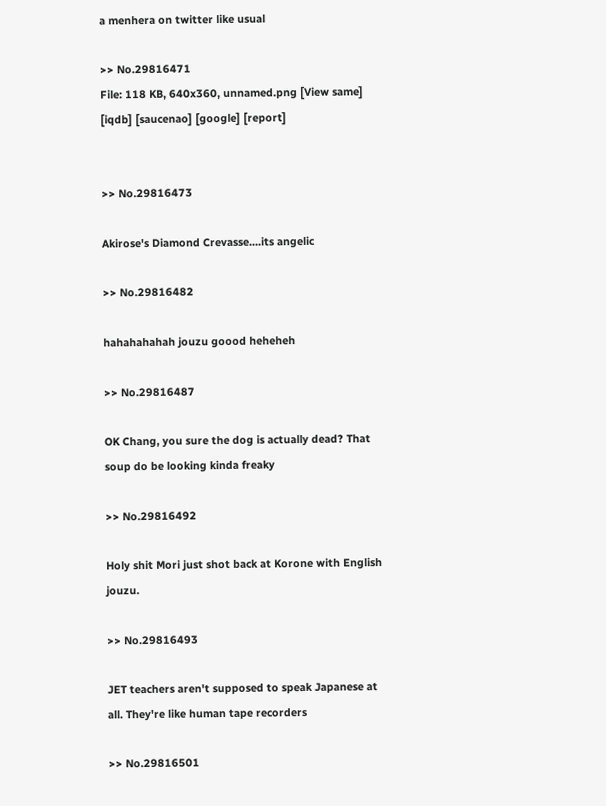a menhera on twitter like usual

>> No.29816471
File: 118 KB, 640x360, unnamed.png [View same] [iqdb] [saucenao] [google] [report]


>> No.29816473

Akirose's Diamond Crevasse....its angelic

>> No.29816482

hahahahahah jouzu goood heheheh

>> No.29816487

OK Chang, you sure the dog is actually dead? That soup do be looking kinda freaky

>> No.29816492

Holy shit Mori just shot back at Korone with English jouzu.

>> No.29816493

JET teachers aren't supposed to speak Japanese at all. They're like human tape recorders

>> No.29816501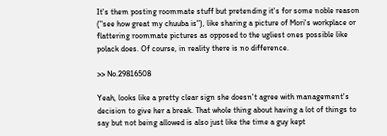It's them posting roommate stuff but pretending it's for some noble reason ("see how great my chuuba is"), like sharing a picture of Mori's workplace or flattering roommate pictures as opposed to the ugliest ones possible like polack does. Of course, in reality there is no difference.

>> No.29816508

Yeah, looks like a pretty clear sign she doesn't agree with management's decision to give her a break. That whole thing about having a lot of things to say but not being allowed is also just like the time a guy kept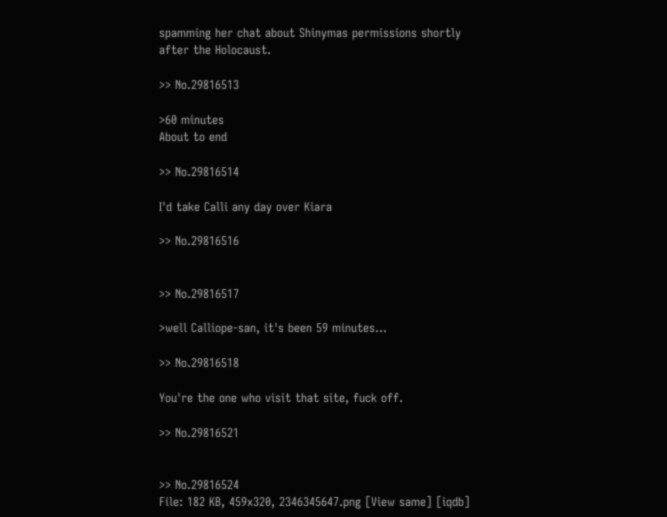spamming her chat about Shinymas permissions shortly after the Holocaust.

>> No.29816513

>60 minutes
About to end

>> No.29816514

I'd take Calli any day over Kiara

>> No.29816516


>> No.29816517

>well Calliope-san, it's been 59 minutes...

>> No.29816518

You're the one who visit that site, fuck off.

>> No.29816521


>> No.29816524
File: 182 KB, 459x320, 2346345647.png [View same] [iqdb]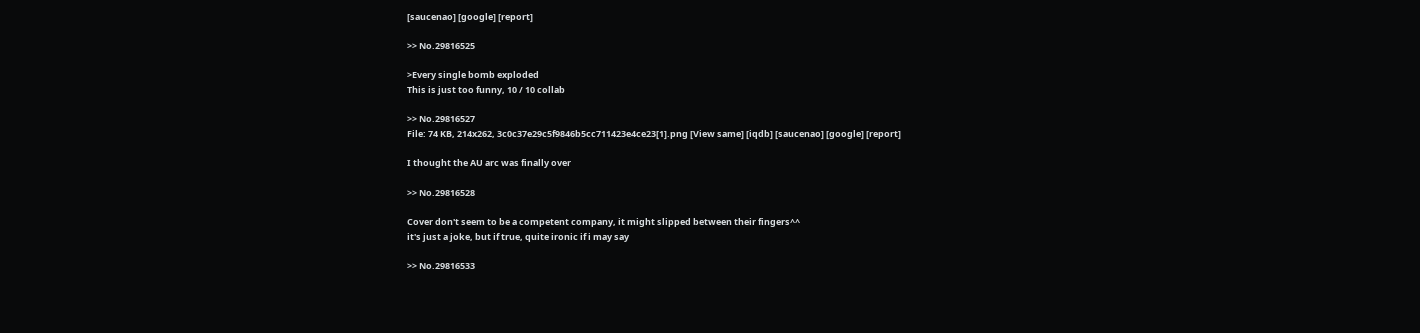[saucenao] [google] [report]

>> No.29816525

>Every single bomb exploded
This is just too funny, 10 / 10 collab

>> No.29816527
File: 74 KB, 214x262, 3c0c37e29c5f9846b5cc711423e4ce23[1].png [View same] [iqdb] [saucenao] [google] [report]

I thought the AU arc was finally over

>> No.29816528

Cover don't seem to be a competent company, it might slipped between their fingers^^
it's just a joke, but if true, quite ironic if i may say

>> No.29816533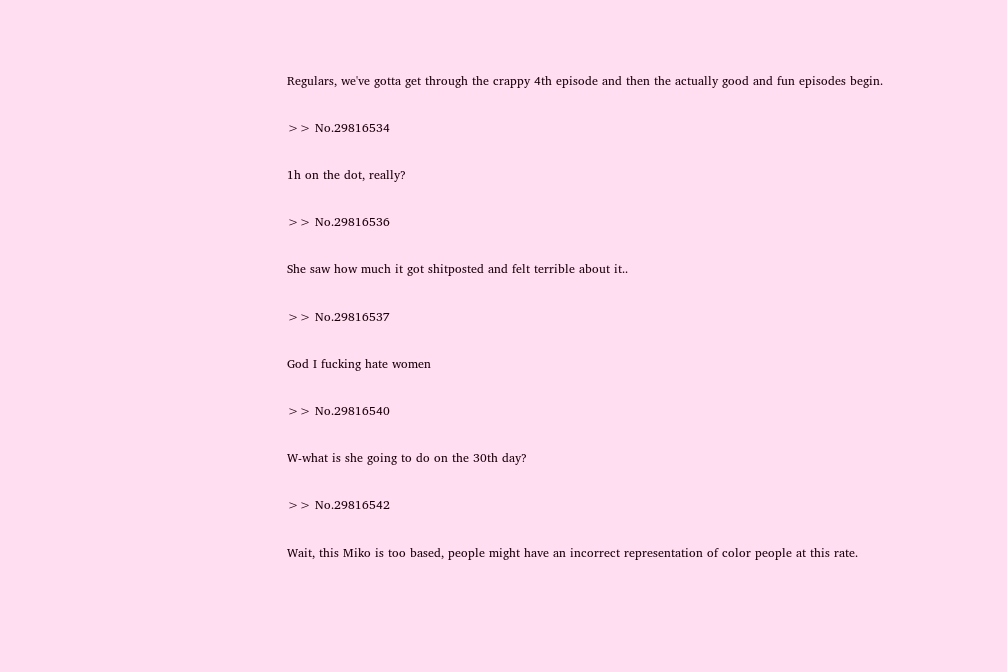Regulars, we've gotta get through the crappy 4th episode and then the actually good and fun episodes begin.

>> No.29816534

1h on the dot, really?

>> No.29816536

She saw how much it got shitposted and felt terrible about it..

>> No.29816537

God I fucking hate women

>> No.29816540

W-what is she going to do on the 30th day?

>> No.29816542

Wait, this Miko is too based, people might have an incorrect representation of color people at this rate.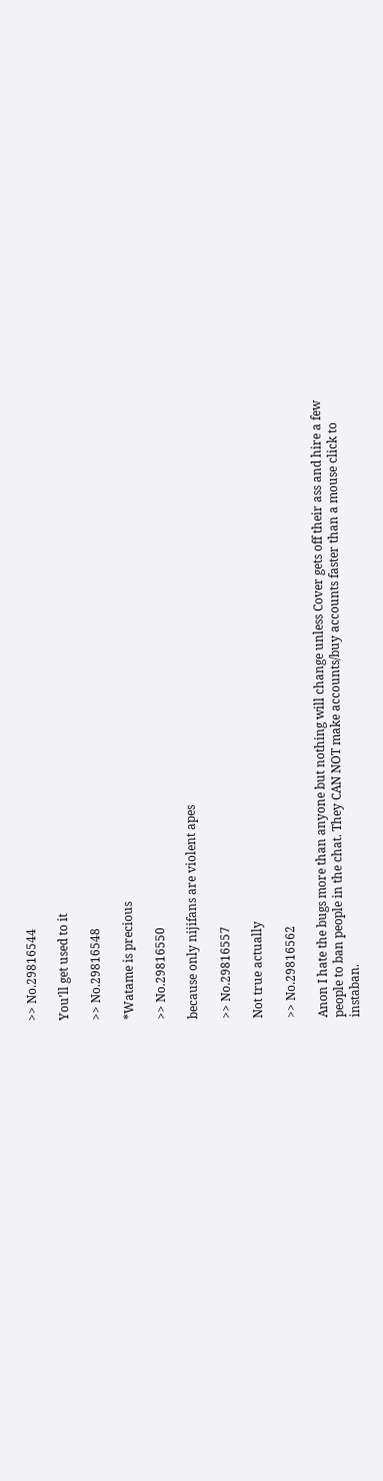>> No.29816544

You’ll get used to it

>> No.29816548

*Watame is precious

>> No.29816550

because only nijifans are violent apes

>> No.29816557

Not true actually

>> No.29816562

Anon I hate the bugs more than anyone but nothing will change unless Cover gets off their ass and hire a few people to ban people in the chat. They CAN NOT make accounts/buy accounts faster than a mouse click to instaban.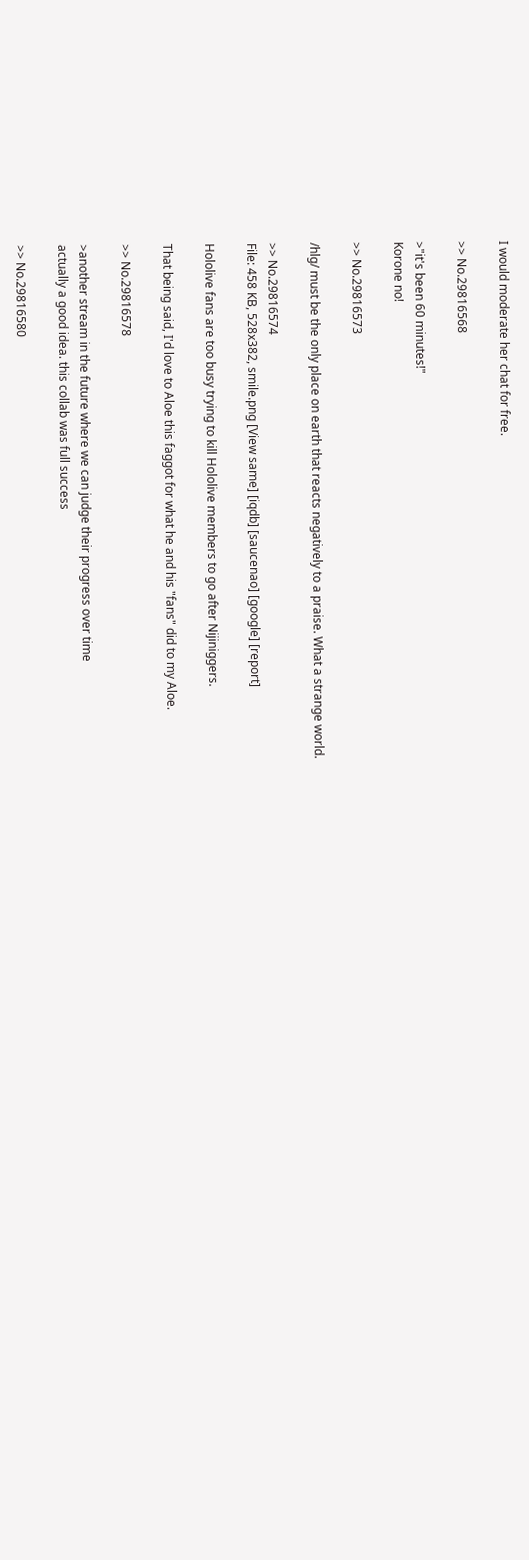I would moderate her chat for free.

>> No.29816568

>"it's been 60 minutes!"
Korone no!

>> No.29816573

/hlg/ must be the only place on earth that reacts negatively to a praise. What a strange world.

>> No.29816574
File: 458 KB, 528x382, smile.png [View same] [iqdb] [saucenao] [google] [report]

Hololive fans are too busy trying to kill Hololive members to go after Nijiniggers.

That being said, I'd love to Aloe this faggot for what he and his "fans" did to my Aloe.

>> No.29816578

>another stream in the future where we can judge their progress over time
actually a good idea. this collab was full success

>> No.29816580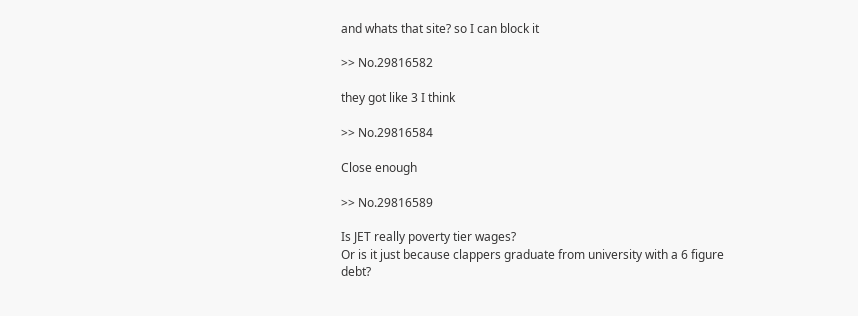and whats that site? so I can block it

>> No.29816582

they got like 3 I think

>> No.29816584

Close enough

>> No.29816589

Is JET really poverty tier wages?
Or is it just because clappers graduate from university with a 6 figure debt?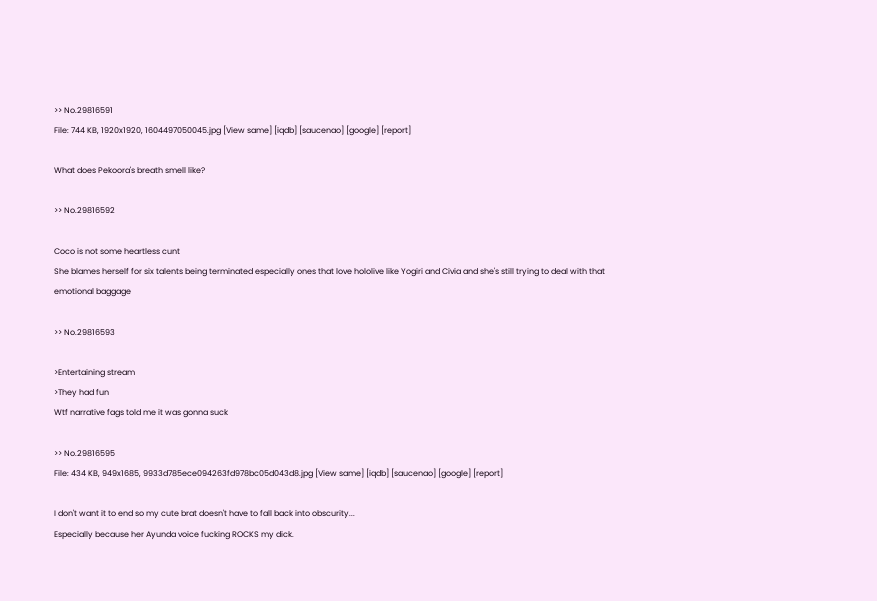>> No.29816591
File: 744 KB, 1920x1920, 1604497050045.jpg [View same] [iqdb] [saucenao] [google] [report]

What does Pekoora's breath smell like?

>> No.29816592

Coco is not some heartless cunt
She blames herself for six talents being terminated especially ones that love hololive like Yogiri and Civia and she's still trying to deal with that emotional baggage

>> No.29816593

>Entertaining stream
>They had fun
Wtf narrative fags told me it was gonna suck

>> No.29816595
File: 434 KB, 949x1685, 9933d785ece094263fd978bc05d043d8.jpg [View same] [iqdb] [saucenao] [google] [report]

I don't want it to end so my cute brat doesn't have to fall back into obscurity...
Especially because her Ayunda voice fucking ROCKS my dick.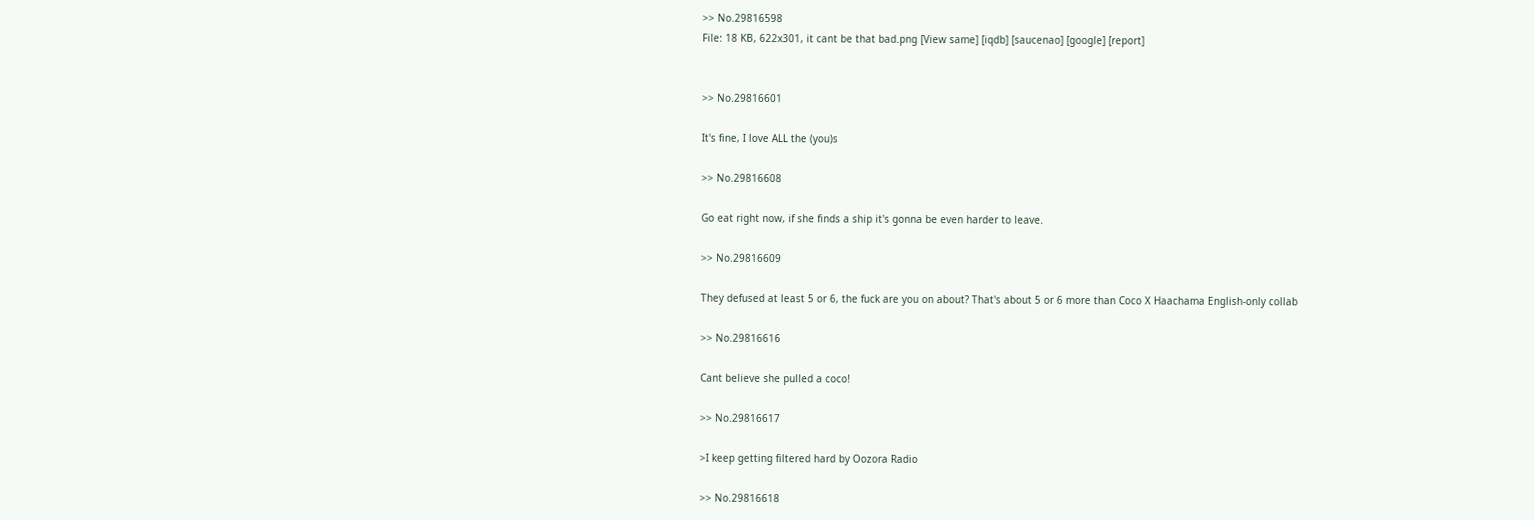>> No.29816598
File: 18 KB, 622x301, it cant be that bad.png [View same] [iqdb] [saucenao] [google] [report]


>> No.29816601

It's fine, I love ALL the (you)s

>> No.29816608

Go eat right now, if she finds a ship it's gonna be even harder to leave.

>> No.29816609

They defused at least 5 or 6, the fuck are you on about? That's about 5 or 6 more than Coco X Haachama English-only collab

>> No.29816616

Cant believe she pulled a coco!

>> No.29816617

>I keep getting filtered hard by Oozora Radio

>> No.29816618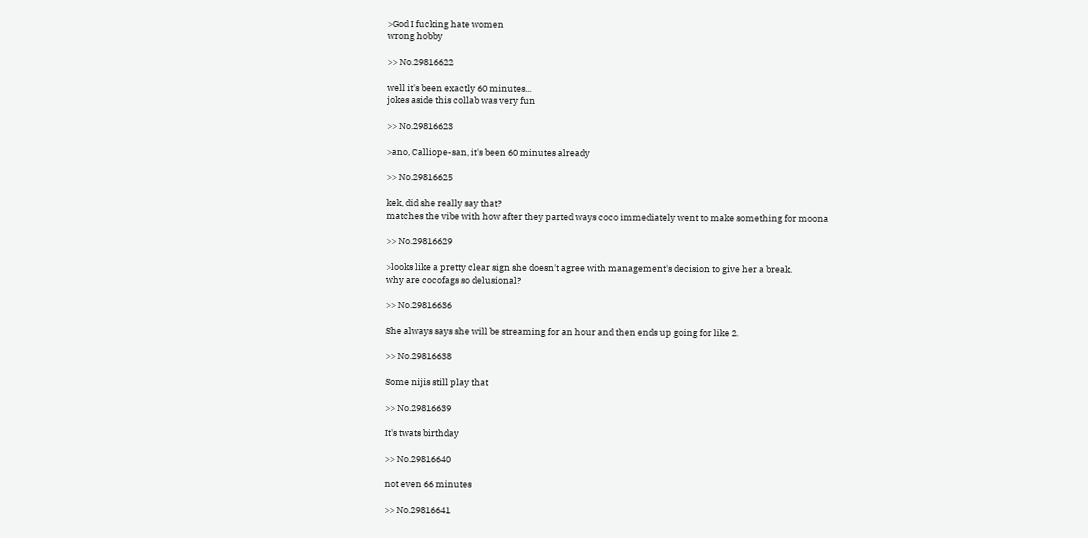>God I fucking hate women
wrong hobby

>> No.29816622

well it's been exactly 60 minutes...
jokes aside this collab was very fun

>> No.29816623

>ano, Calliope-san, it's been 60 minutes already

>> No.29816625

kek, did she really say that?
matches the vibe with how after they parted ways coco immediately went to make something for moona

>> No.29816629

>looks like a pretty clear sign she doesn't agree with management's decision to give her a break.
why are cocofags so delusional?

>> No.29816636

She always says she will be streaming for an hour and then ends up going for like 2.

>> No.29816638

Some nijis still play that

>> No.29816639

It's twats birthday

>> No.29816640

not even 66 minutes

>> No.29816641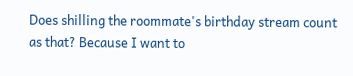Does shilling the roommate's birthday stream count as that? Because I want to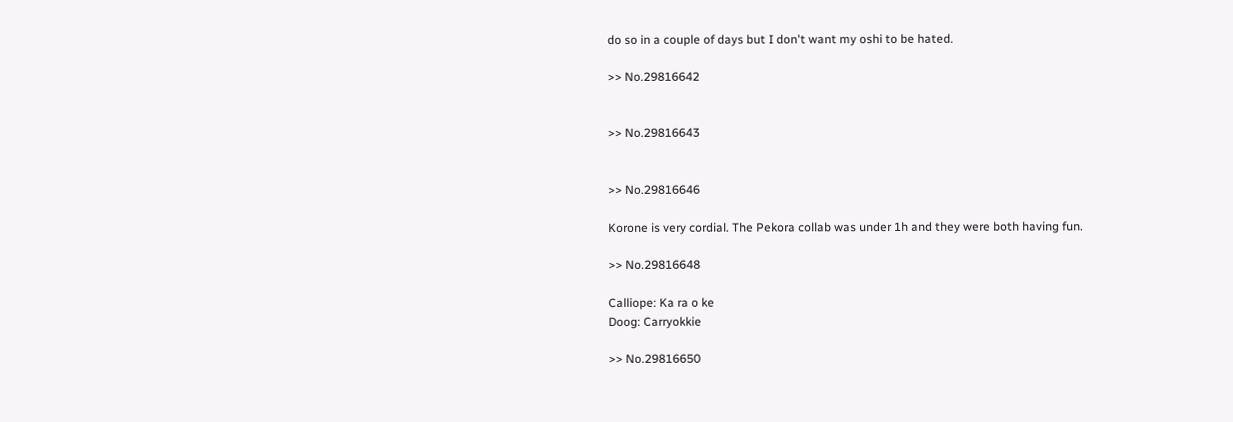do so in a couple of days but I don't want my oshi to be hated.

>> No.29816642


>> No.29816643


>> No.29816646

Korone is very cordial. The Pekora collab was under 1h and they were both having fun.

>> No.29816648

Calliope: Ka ra o ke
Doog: Carryokkie

>> No.29816650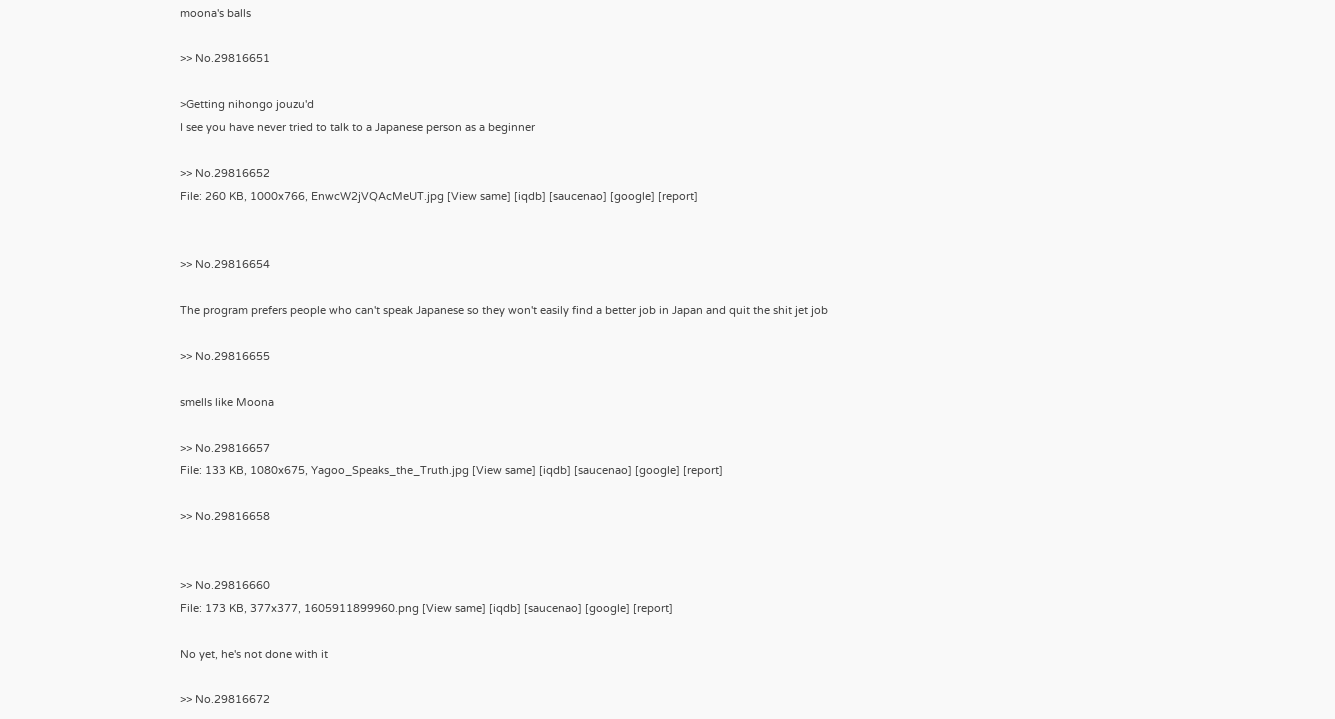moona's balls

>> No.29816651

>Getting nihongo jouzu'd
I see you have never tried to talk to a Japanese person as a beginner

>> No.29816652
File: 260 KB, 1000x766, EnwcW2jVQAcMeUT.jpg [View same] [iqdb] [saucenao] [google] [report]


>> No.29816654

The program prefers people who can't speak Japanese so they won't easily find a better job in Japan and quit the shit jet job

>> No.29816655

smells like Moona

>> No.29816657
File: 133 KB, 1080x675, Yagoo_Speaks_the_Truth.jpg [View same] [iqdb] [saucenao] [google] [report]

>> No.29816658


>> No.29816660
File: 173 KB, 377x377, 1605911899960.png [View same] [iqdb] [saucenao] [google] [report]

No yet, he's not done with it

>> No.29816672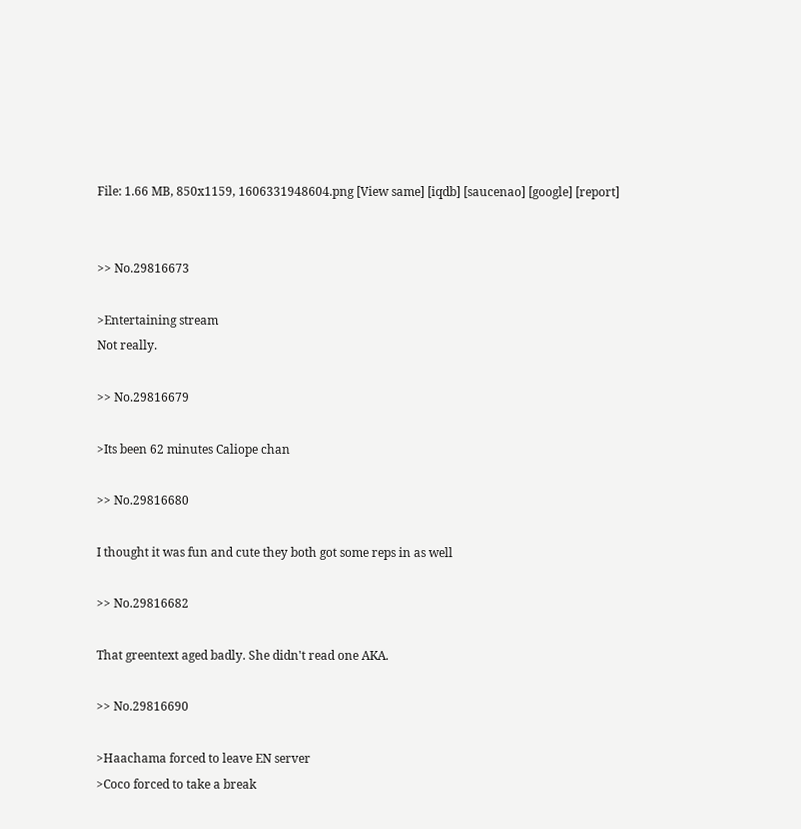File: 1.66 MB, 850x1159, 1606331948604.png [View same] [iqdb] [saucenao] [google] [report]


>> No.29816673

>Entertaining stream
Not really.

>> No.29816679

>Its been 62 minutes Caliope chan

>> No.29816680

I thought it was fun and cute they both got some reps in as well

>> No.29816682

That greentext aged badly. She didn't read one AKA.

>> No.29816690

>Haachama forced to leave EN server
>Coco forced to take a break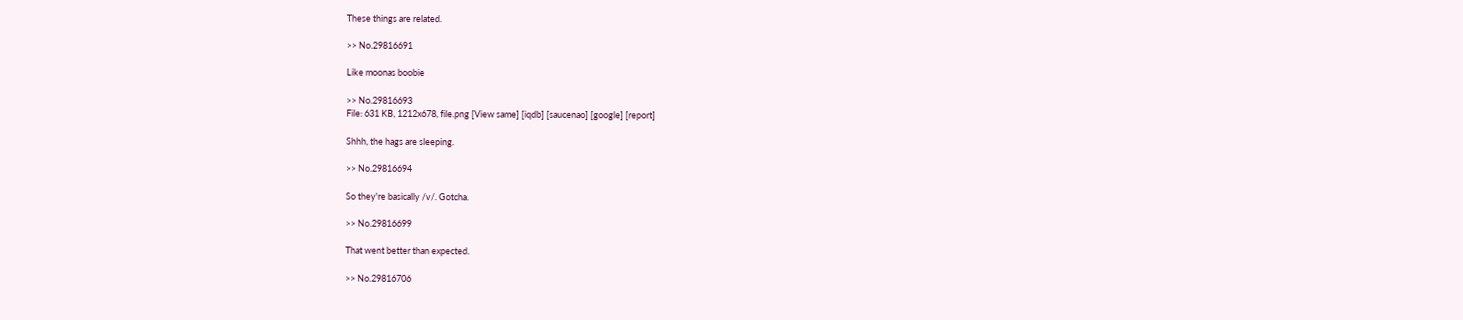These things are related.

>> No.29816691

Like moonas boobie

>> No.29816693
File: 631 KB, 1212x678, file.png [View same] [iqdb] [saucenao] [google] [report]

Shhh, the hags are sleeping.

>> No.29816694

So they're basically /v/. Gotcha.

>> No.29816699

That went better than expected.

>> No.29816706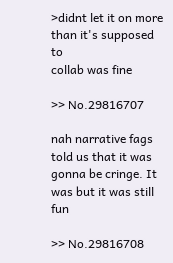>didnt let it on more than it's supposed to
collab was fine

>> No.29816707

nah narrative fags told us that it was gonna be cringe. It was but it was still fun

>> No.29816708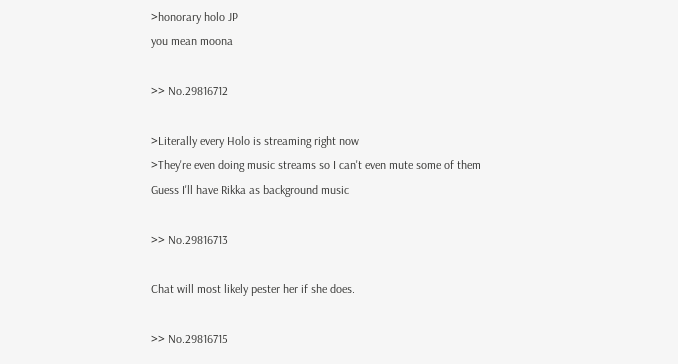>honorary holo JP
you mean moona

>> No.29816712

>Literally every Holo is streaming right now
>They're even doing music streams so I can't even mute some of them
Guess I'll have Rikka as background music

>> No.29816713

Chat will most likely pester her if she does.

>> No.29816715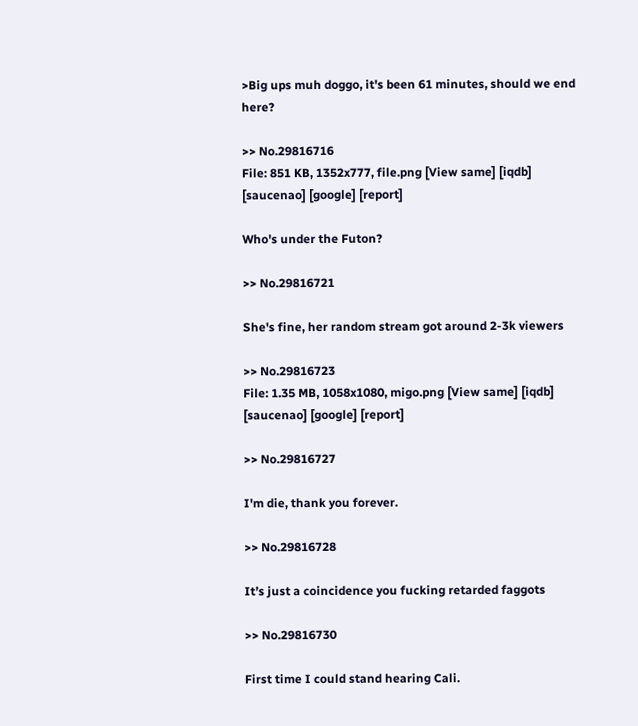>Big ups muh doggo, it's been 61 minutes, should we end here?

>> No.29816716
File: 851 KB, 1352x777, file.png [View same] [iqdb] [saucenao] [google] [report]

Who's under the Futon?

>> No.29816721

She's fine, her random stream got around 2-3k viewers

>> No.29816723
File: 1.35 MB, 1058x1080, migo.png [View same] [iqdb] [saucenao] [google] [report]

>> No.29816727

I'm die, thank you forever.

>> No.29816728

It’s just a coincidence you fucking retarded faggots

>> No.29816730

First time I could stand hearing Cali.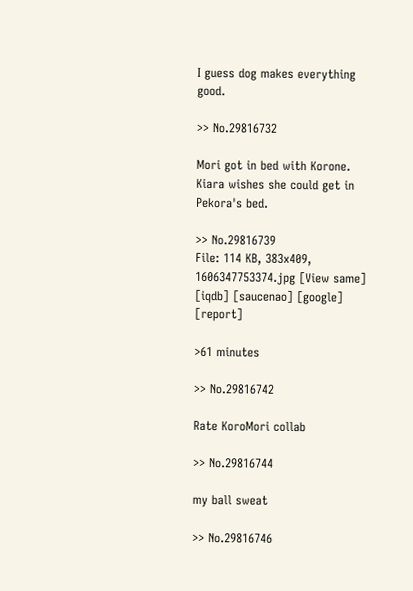I guess dog makes everything good.

>> No.29816732

Mori got in bed with Korone. Kiara wishes she could get in Pekora's bed.

>> No.29816739
File: 114 KB, 383x409, 1606347753374.jpg [View same] [iqdb] [saucenao] [google] [report]

>61 minutes

>> No.29816742

Rate KoroMori collab

>> No.29816744

my ball sweat

>> No.29816746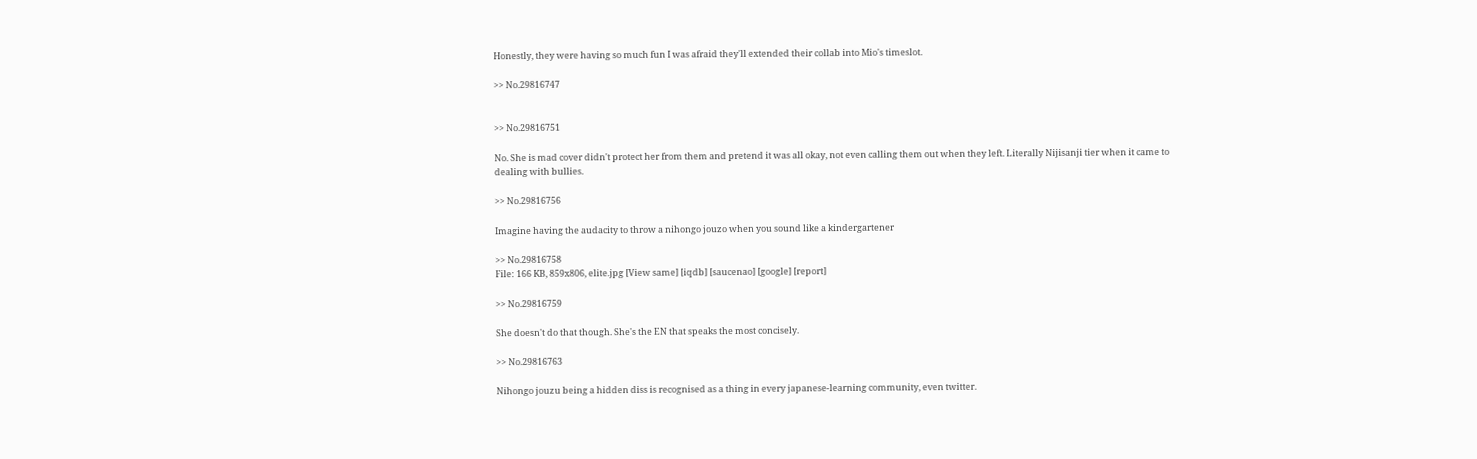Honestly, they were having so much fun I was afraid they'll extended their collab into Mio's timeslot.

>> No.29816747


>> No.29816751

No. She is mad cover didn't protect her from them and pretend it was all okay, not even calling them out when they left. Literally Nijisanji tier when it came to dealing with bullies.

>> No.29816756

Imagine having the audacity to throw a nihongo jouzo when you sound like a kindergartener

>> No.29816758
File: 166 KB, 859x806, elite.jpg [View same] [iqdb] [saucenao] [google] [report]

>> No.29816759

She doesn't do that though. She's the EN that speaks the most concisely.

>> No.29816763

Nihongo jouzu being a hidden diss is recognised as a thing in every japanese-learning community, even twitter.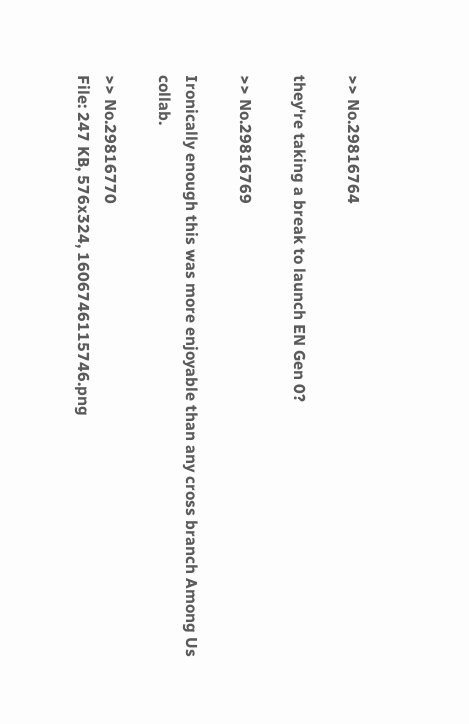>> No.29816764

they're taking a break to launch EN Gen 0?

>> No.29816769

Ironically enough this was more enjoyable than any cross branch Among Us collab.

>> No.29816770
File: 247 KB, 576x324, 1606746115746.png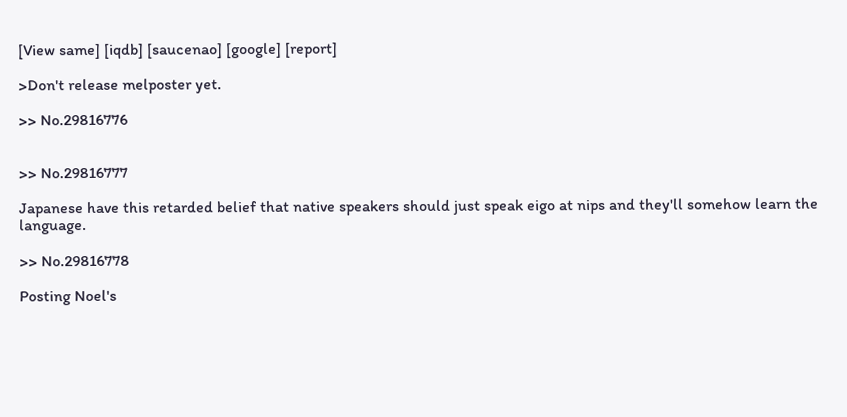[View same] [iqdb] [saucenao] [google] [report]

>Don't release melposter yet.

>> No.29816776


>> No.29816777

Japanese have this retarded belief that native speakers should just speak eigo at nips and they'll somehow learn the language.

>> No.29816778

Posting Noel's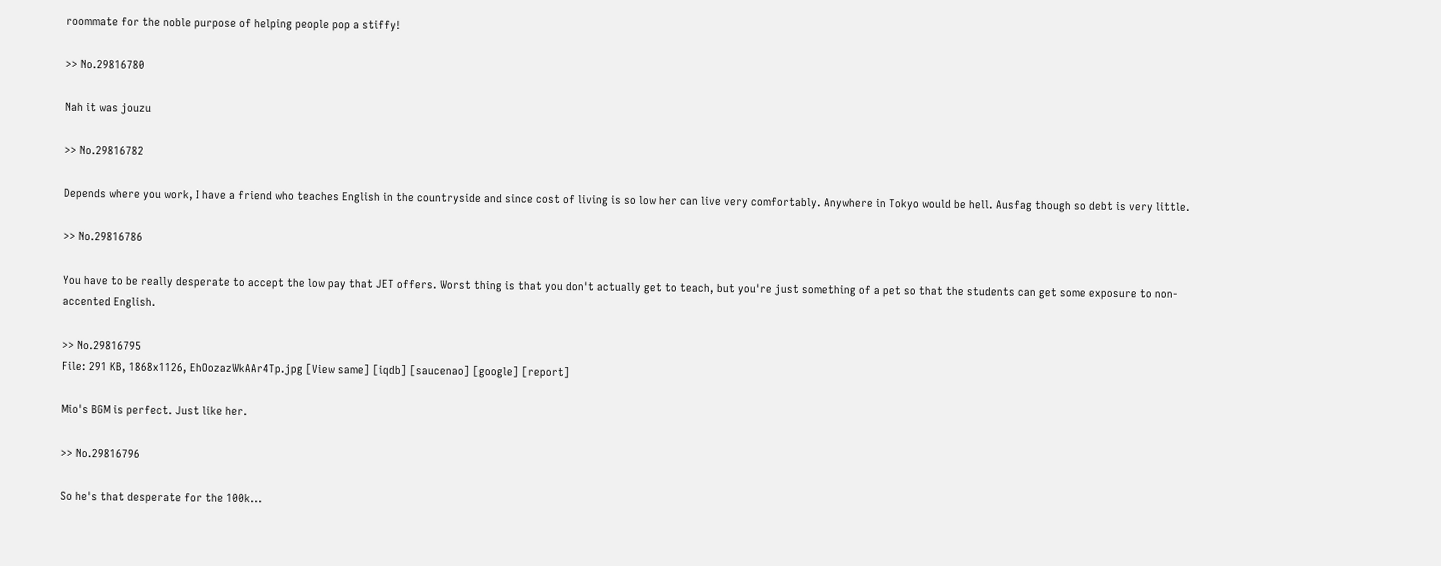roommate for the noble purpose of helping people pop a stiffy!

>> No.29816780

Nah it was jouzu

>> No.29816782

Depends where you work, I have a friend who teaches English in the countryside and since cost of living is so low her can live very comfortably. Anywhere in Tokyo would be hell. Ausfag though so debt is very little.

>> No.29816786

You have to be really desperate to accept the low pay that JET offers. Worst thing is that you don't actually get to teach, but you're just something of a pet so that the students can get some exposure to non-accented English.

>> No.29816795
File: 291 KB, 1868x1126, EhOozazWkAAr4Tp.jpg [View same] [iqdb] [saucenao] [google] [report]

Mio's BGM is perfect. Just like her.

>> No.29816796

So he's that desperate for the 100k...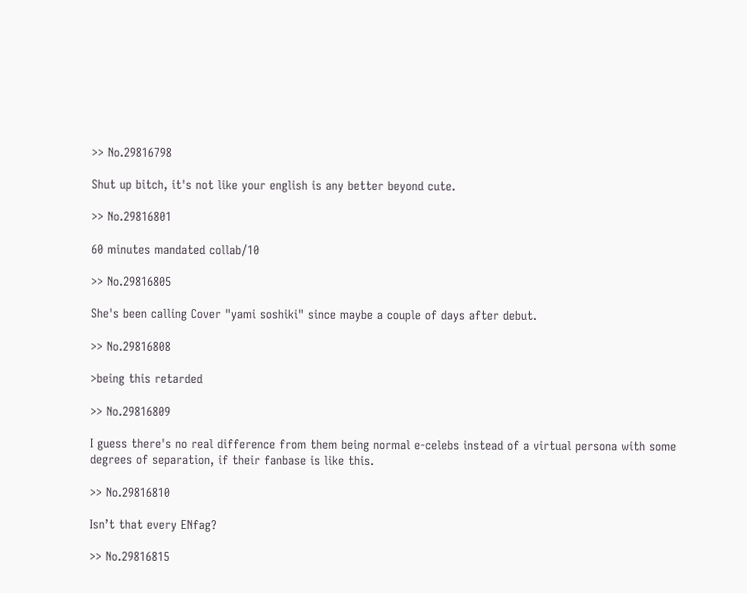>> No.29816798

Shut up bitch, it's not like your english is any better beyond cute.

>> No.29816801

60 minutes mandated collab/10

>> No.29816805

She's been calling Cover "yami soshiki" since maybe a couple of days after debut.

>> No.29816808

>being this retarded

>> No.29816809

I guess there's no real difference from them being normal e-celebs instead of a virtual persona with some degrees of separation, if their fanbase is like this.

>> No.29816810

Isn’t that every ENfag?

>> No.29816815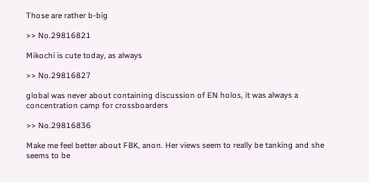Those are rather b-big

>> No.29816821

Mikochi is cute today, as always

>> No.29816827

global was never about containing discussion of EN holos, it was always a concentration camp for crossboarders

>> No.29816836

Make me feel better about FBK, anon. Her views seem to really be tanking and she seems to be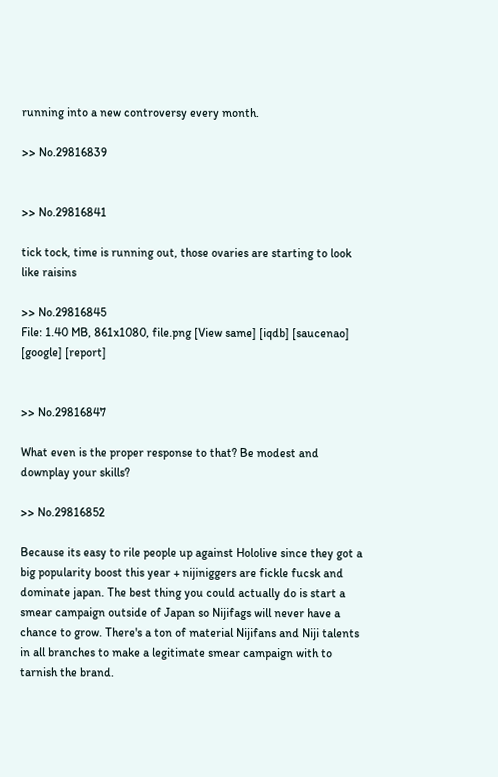running into a new controversy every month.

>> No.29816839


>> No.29816841

tick tock, time is running out, those ovaries are starting to look like raisins

>> No.29816845
File: 1.40 MB, 861x1080, file.png [View same] [iqdb] [saucenao] [google] [report]


>> No.29816847

What even is the proper response to that? Be modest and downplay your skills?

>> No.29816852

Because its easy to rile people up against Hololive since they got a big popularity boost this year + nijiniggers are fickle fucsk and dominate japan. The best thing you could actually do is start a smear campaign outside of Japan so Nijifags will never have a chance to grow. There's a ton of material Nijifans and Niji talents in all branches to make a legitimate smear campaign with to tarnish the brand.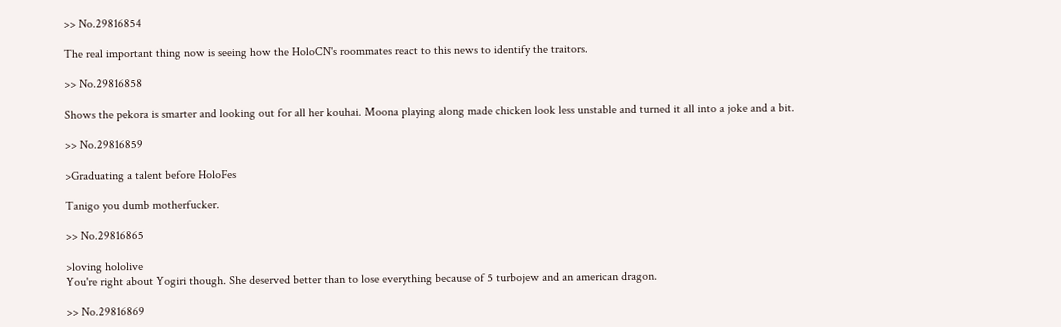>> No.29816854

The real important thing now is seeing how the HoloCN's roommates react to this news to identify the traitors.

>> No.29816858

Shows the pekora is smarter and looking out for all her kouhai. Moona playing along made chicken look less unstable and turned it all into a joke and a bit.

>> No.29816859

>Graduating a talent before HoloFes

Tanigo you dumb motherfucker.

>> No.29816865

>loving hololive
You're right about Yogiri though. She deserved better than to lose everything because of 5 turbojew and an american dragon.

>> No.29816869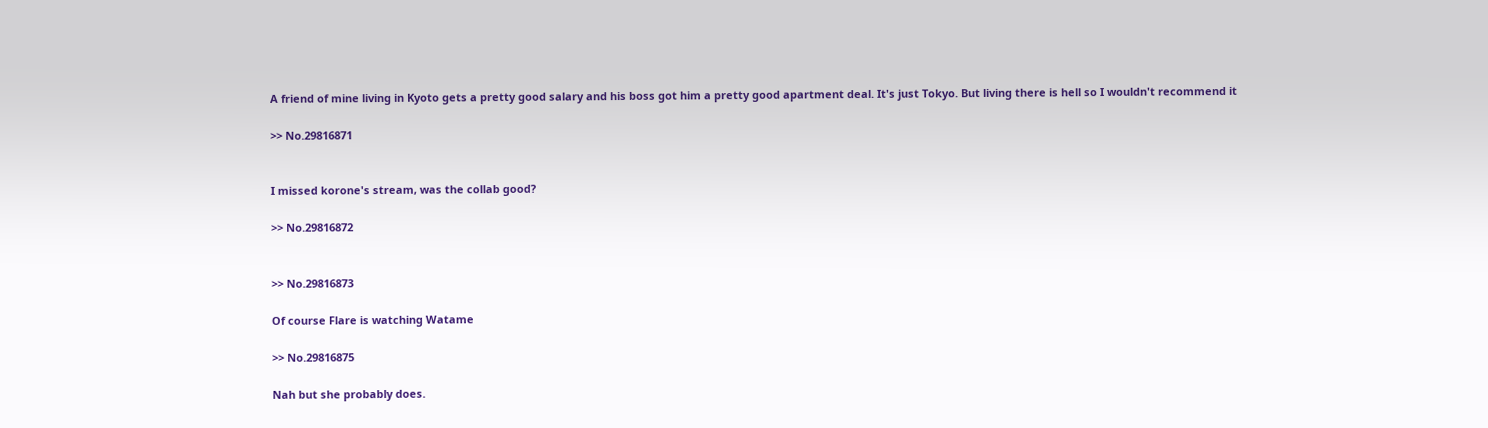A friend of mine living in Kyoto gets a pretty good salary and his boss got him a pretty good apartment deal. It's just Tokyo. But living there is hell so I wouldn't recommend it

>> No.29816871


I missed korone's stream, was the collab good?

>> No.29816872


>> No.29816873

Of course Flare is watching Watame

>> No.29816875

Nah but she probably does.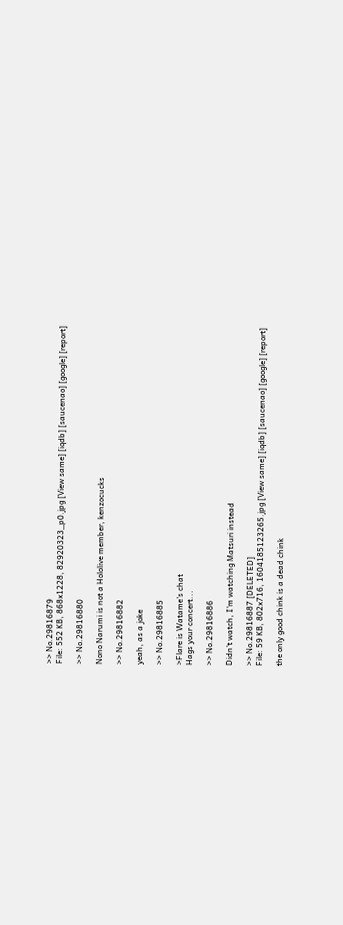>> No.29816879
File: 552 KB, 868x1228, 82920323_p0.jpg [View same] [iqdb] [saucenao] [google] [report]

>> No.29816880

Nono Narumi is not a Hololive member, kenzocucks

>> No.29816882

yeah, as a joke

>> No.29816885

>Flare is Watame's chat
Hags your concert...

>> No.29816886

Didn't watch, I'm watching Matsuri instead

>> No.29816887 [DELETED]
File: 59 KB, 802x716, 1604185123265.jpg [View same] [iqdb] [saucenao] [google] [report]

the only good chink is a dead chink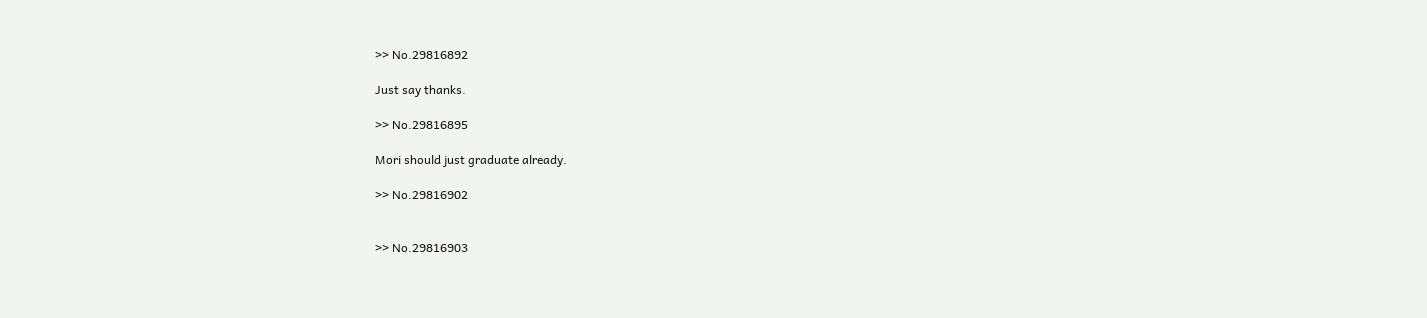>> No.29816892

Just say thanks.

>> No.29816895

Mori should just graduate already.

>> No.29816902


>> No.29816903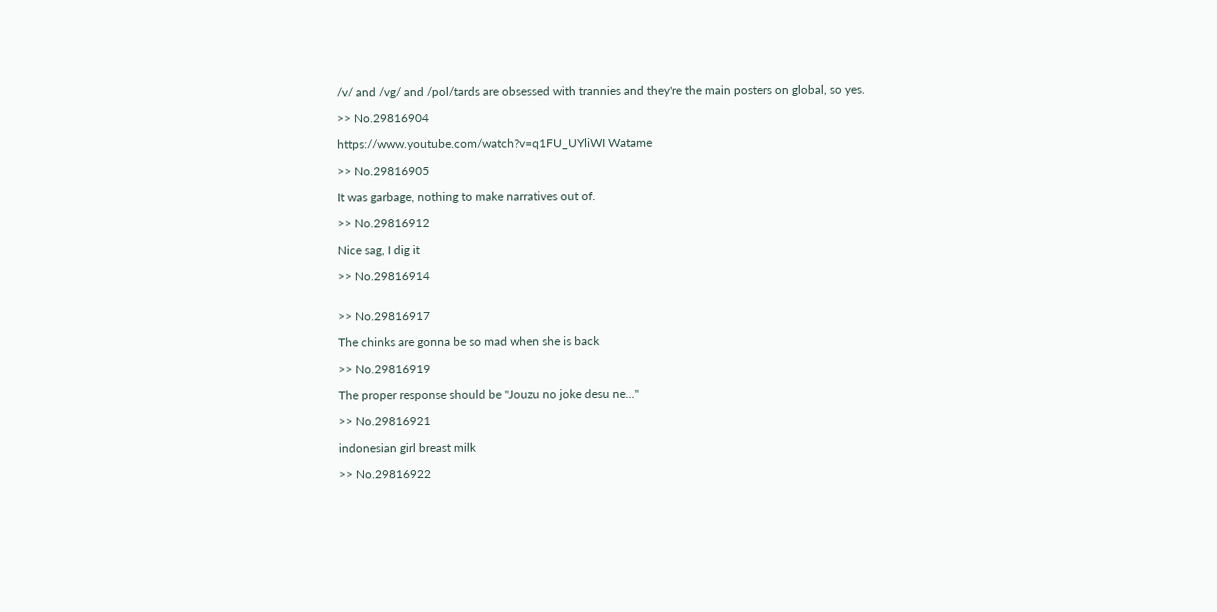/v/ and /vg/ and /pol/tards are obsessed with trannies and they're the main posters on global, so yes.

>> No.29816904

https://www.youtube.com/watch?v=q1FU_UYliWI Watame

>> No.29816905

It was garbage, nothing to make narratives out of.

>> No.29816912

Nice sag, I dig it

>> No.29816914


>> No.29816917

The chinks are gonna be so mad when she is back

>> No.29816919

The proper response should be "Jouzu no joke desu ne..."

>> No.29816921

indonesian girl breast milk

>> No.29816922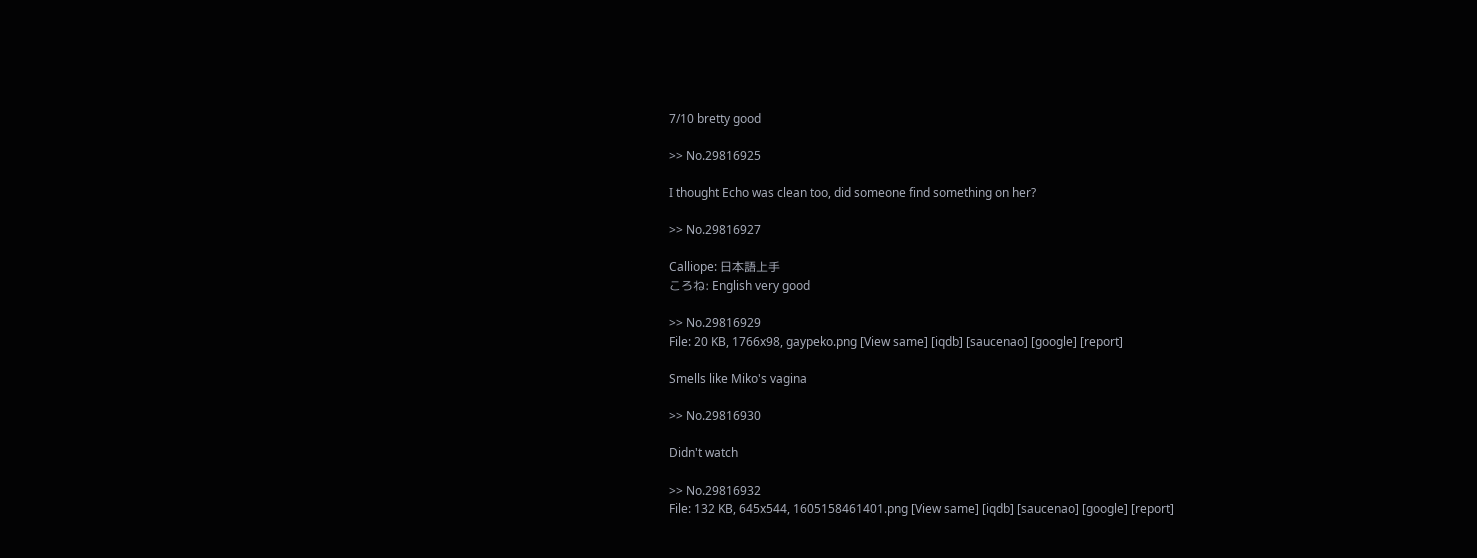7/10 bretty good

>> No.29816925

I thought Echo was clean too, did someone find something on her?

>> No.29816927

Calliope: 日本語上手
ころね: English very good

>> No.29816929
File: 20 KB, 1766x98, gaypeko.png [View same] [iqdb] [saucenao] [google] [report]

Smells like Miko's vagina

>> No.29816930

Didn't watch

>> No.29816932
File: 132 KB, 645x544, 1605158461401.png [View same] [iqdb] [saucenao] [google] [report]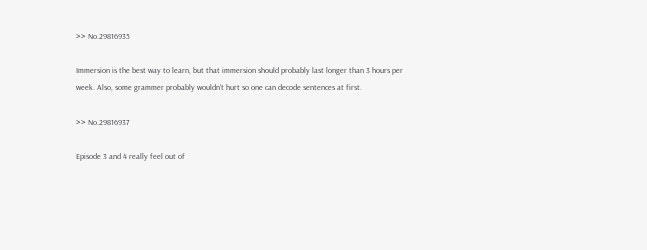>> No.29816935

Immersion is the best way to learn, but that immersion should probably last longer than 3 hours per week. Also, some grammer probably wouldn't hurt so one can decode sentences at first.

>> No.29816937

Episode 3 and 4 really feel out of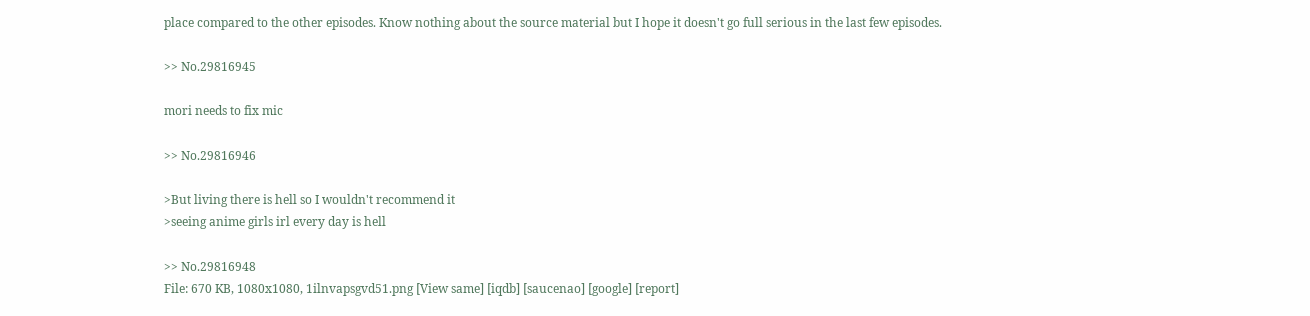place compared to the other episodes. Know nothing about the source material but I hope it doesn't go full serious in the last few episodes.

>> No.29816945

mori needs to fix mic

>> No.29816946

>But living there is hell so I wouldn't recommend it
>seeing anime girls irl every day is hell

>> No.29816948
File: 670 KB, 1080x1080, 1ilnvapsgvd51.png [View same] [iqdb] [saucenao] [google] [report]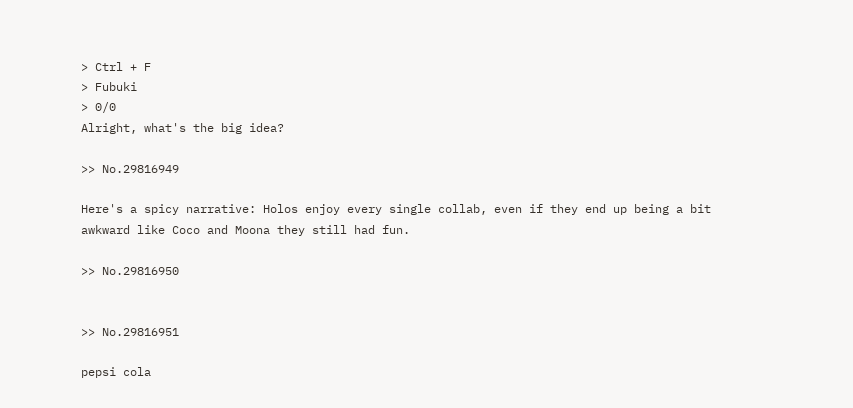> Ctrl + F
> Fubuki
> 0/0
Alright, what's the big idea?

>> No.29816949

Here's a spicy narrative: Holos enjoy every single collab, even if they end up being a bit awkward like Coco and Moona they still had fun.

>> No.29816950


>> No.29816951

pepsi cola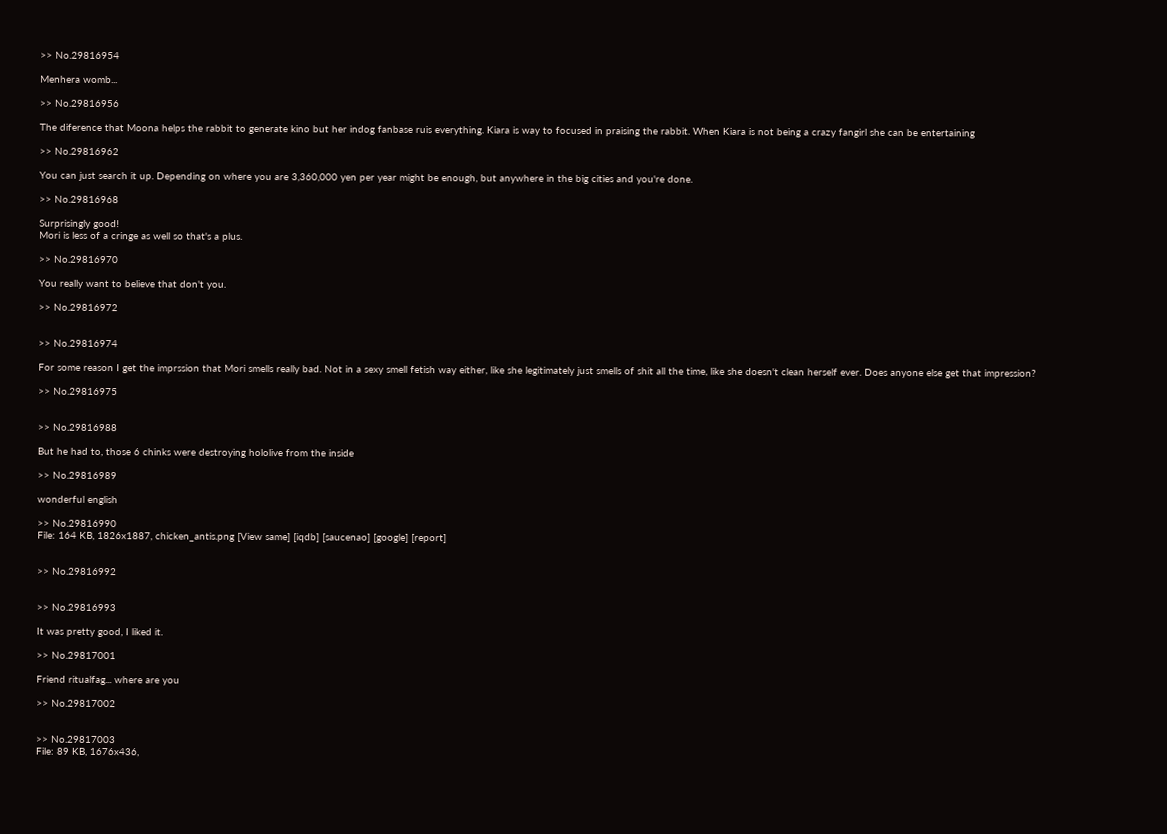>> No.29816954

Menhera womb...

>> No.29816956

The diference that Moona helps the rabbit to generate kino but her indog fanbase ruis everything. Kiara is way to focused in praising the rabbit. When Kiara is not being a crazy fangirl she can be entertaining

>> No.29816962

You can just search it up. Depending on where you are 3,360,000 yen per year might be enough, but anywhere in the big cities and you're done.

>> No.29816968

Surprisingly good!
Mori is less of a cringe as well so that's a plus.

>> No.29816970

You really want to believe that don't you.

>> No.29816972


>> No.29816974

For some reason I get the imprssion that Mori smells really bad. Not in a sexy smell fetish way either, like she legitimately just smells of shit all the time, like she doesn't clean herself ever. Does anyone else get that impression?

>> No.29816975


>> No.29816988

But he had to, those 6 chinks were destroying hololive from the inside

>> No.29816989

wonderful english

>> No.29816990
File: 164 KB, 1826x1887, chicken_antis.png [View same] [iqdb] [saucenao] [google] [report]


>> No.29816992


>> No.29816993

It was pretty good, I liked it.

>> No.29817001

Friend ritualfag... where are you

>> No.29817002


>> No.29817003
File: 89 KB, 1676x436,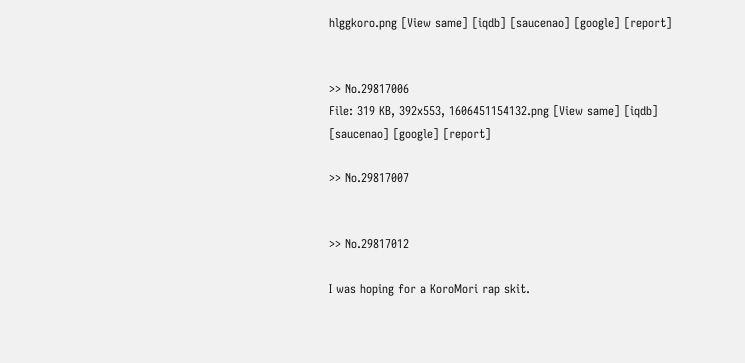hlggkoro.png [View same] [iqdb] [saucenao] [google] [report]


>> No.29817006
File: 319 KB, 392x553, 1606451154132.png [View same] [iqdb] [saucenao] [google] [report]

>> No.29817007


>> No.29817012

I was hoping for a KoroMori rap skit.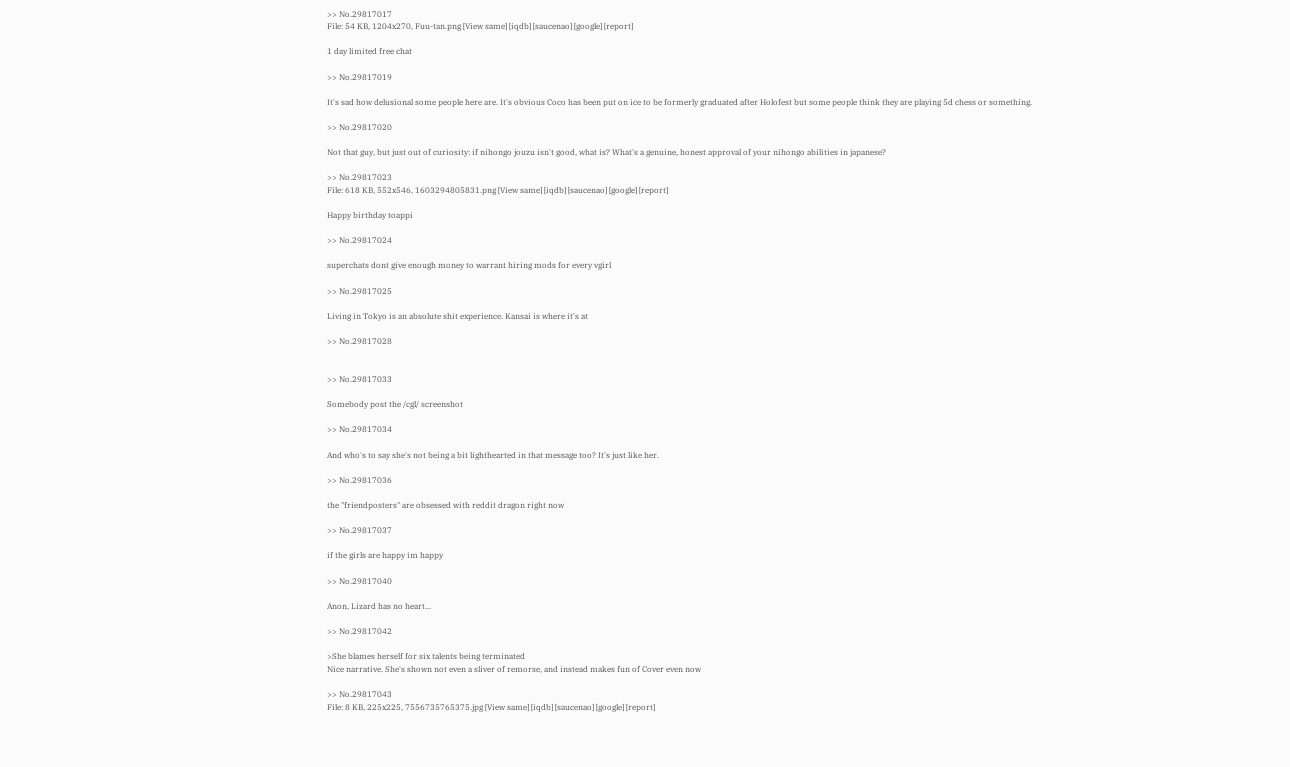>> No.29817017
File: 54 KB, 1204x270, Fuu-tan.png [View same] [iqdb] [saucenao] [google] [report]

1 day limited free chat

>> No.29817019

It's sad how delusional some people here are. It's obvious Coco has been put on ice to be formerly graduated after Holofest but some people think they are playing 5d chess or something.

>> No.29817020

Not that guy, but just out of curiosity: if nihongo jouzu isn't good, what is? What's a genuine, honest approval of your nihongo abilities in japanese?

>> No.29817023
File: 618 KB, 552x546, 1603294805831.png [View same] [iqdb] [saucenao] [google] [report]

Happy birthday toappi

>> No.29817024

superchats dont give enough money to warrant hiring mods for every vgirl

>> No.29817025

Living in Tokyo is an absolute shit experience. Kansai is where it's at

>> No.29817028


>> No.29817033

Somebody post the /cgl/ screenshot

>> No.29817034

And who's to say she's not being a bit lighthearted in that message too? It's just like her.

>> No.29817036

the "friendposters" are obsessed with reddit dragon right now

>> No.29817037

if the girls are happy im happy

>> No.29817040

Anon, Lizard has no heart...

>> No.29817042

>She blames herself for six talents being terminated
Nice narrative. She's shown not even a sliver of remorse, and instead makes fun of Cover even now

>> No.29817043
File: 8 KB, 225x225, 7556735765375.jpg [View same] [iqdb] [saucenao] [google] [report]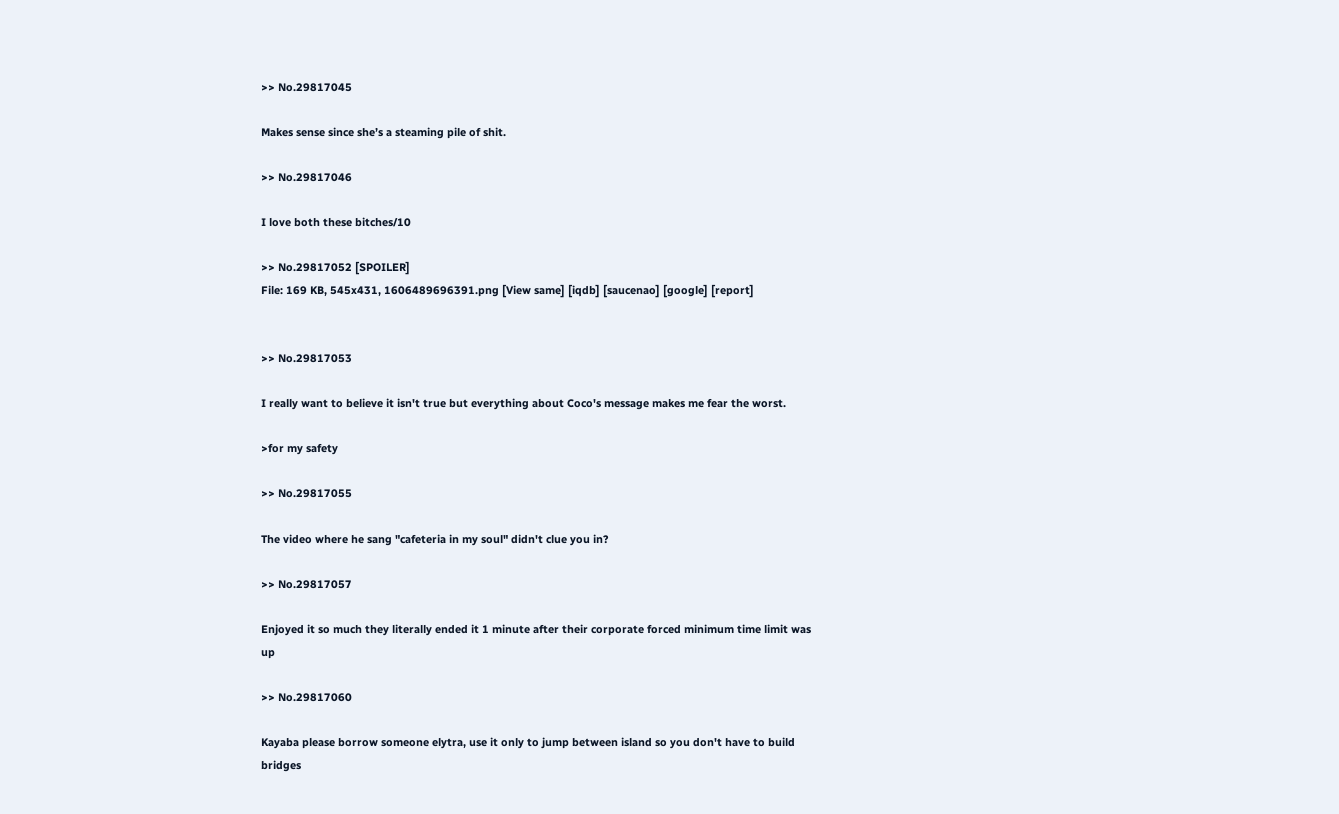>> No.29817045

Makes sense since she’s a steaming pile of shit.

>> No.29817046

I love both these bitches/10

>> No.29817052 [SPOILER]
File: 169 KB, 545x431, 1606489696391.png [View same] [iqdb] [saucenao] [google] [report]


>> No.29817053

I really want to believe it isn't true but everything about Coco's message makes me fear the worst.

>for my safety

>> No.29817055

The video where he sang "cafeteria in my soul" didn't clue you in?

>> No.29817057

Enjoyed it so much they literally ended it 1 minute after their corporate forced minimum time limit was up

>> No.29817060

Kayaba please borrow someone elytra, use it only to jump between island so you don't have to build bridges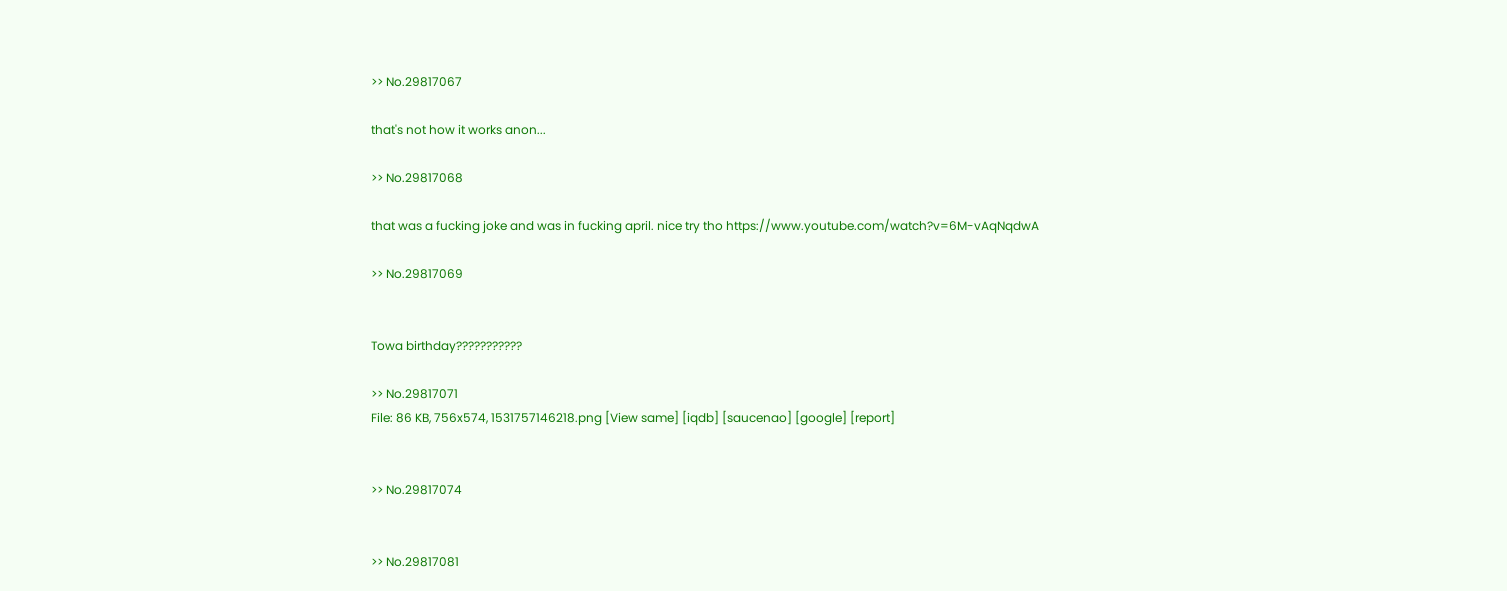>> No.29817067

that's not how it works anon...

>> No.29817068

that was a fucking joke and was in fucking april. nice try tho https://www.youtube.com/watch?v=6M-vAqNqdwA

>> No.29817069


Towa birthday???????????

>> No.29817071
File: 86 KB, 756x574, 1531757146218.png [View same] [iqdb] [saucenao] [google] [report]


>> No.29817074


>> No.29817081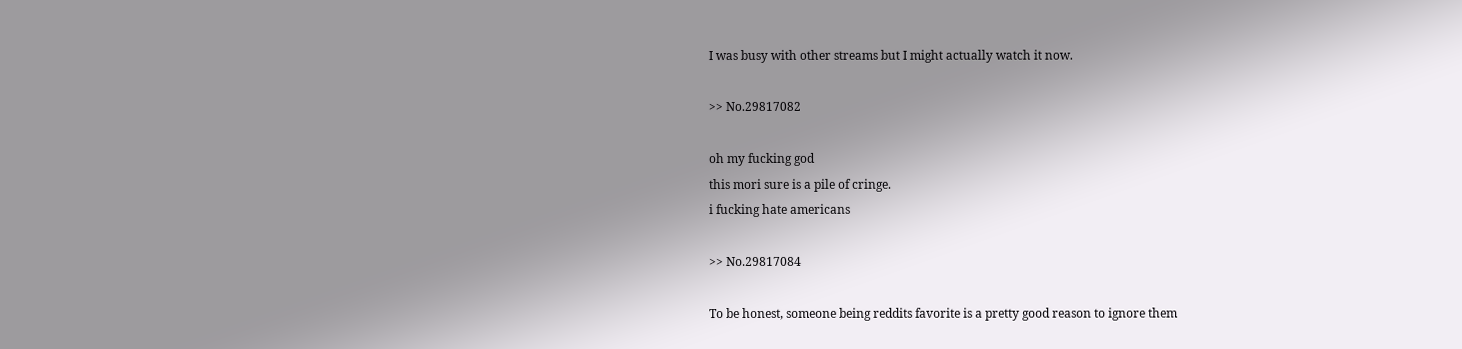I was busy with other streams but I might actually watch it now.

>> No.29817082

oh my fucking god
this mori sure is a pile of cringe.
i fucking hate americans

>> No.29817084

To be honest, someone being reddits favorite is a pretty good reason to ignore them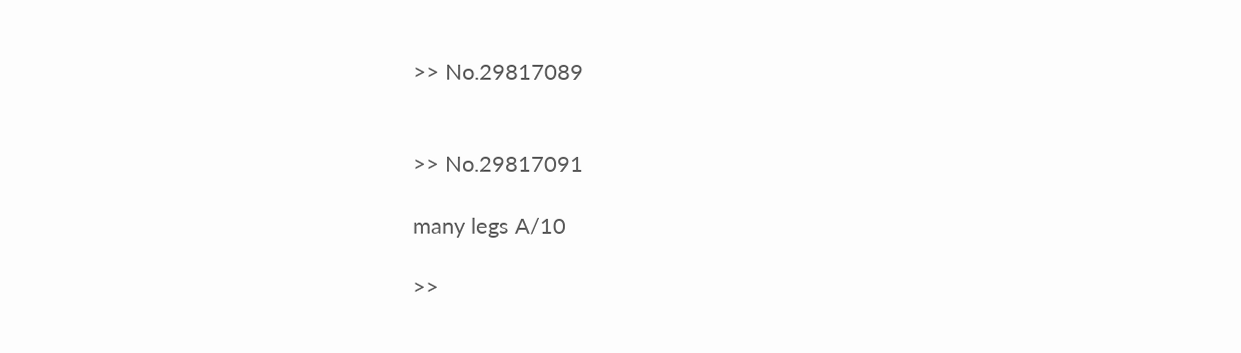>> No.29817089


>> No.29817091

many legs A/10

>>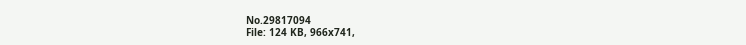No.29817094
File: 124 KB, 966x741,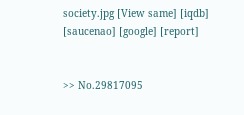society.jpg [View same] [iqdb] [saucenao] [google] [report]


>> No.29817095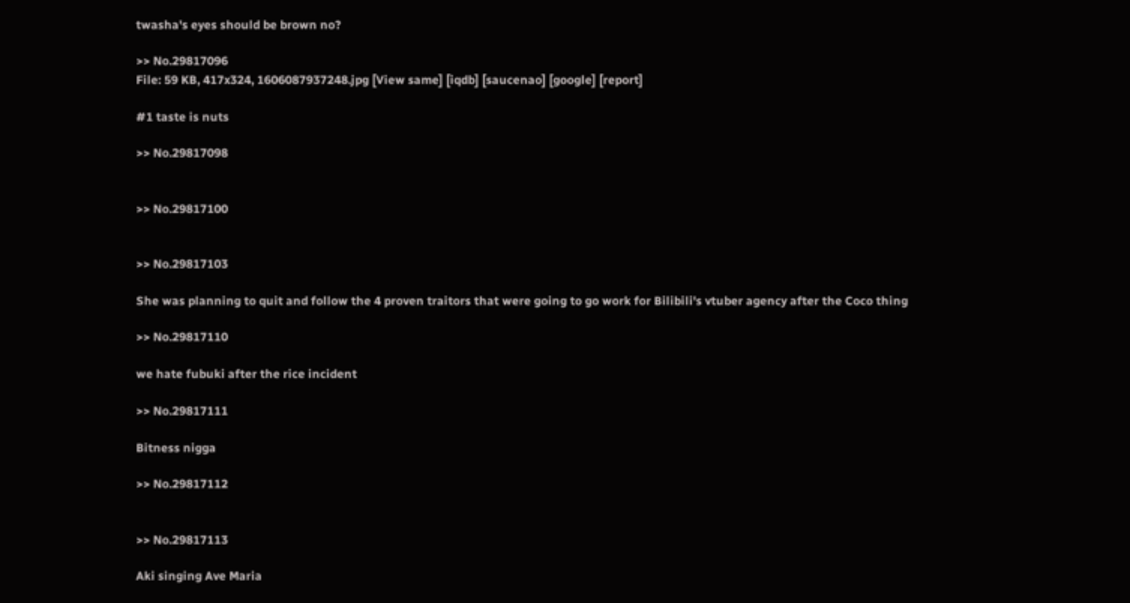twasha's eyes should be brown no?

>> No.29817096
File: 59 KB, 417x324, 1606087937248.jpg [View same] [iqdb] [saucenao] [google] [report]

#1 taste is nuts

>> No.29817098


>> No.29817100


>> No.29817103

She was planning to quit and follow the 4 proven traitors that were going to go work for Bilibili's vtuber agency after the Coco thing

>> No.29817110

we hate fubuki after the rice incident

>> No.29817111

Bitness nigga

>> No.29817112


>> No.29817113

Aki singing Ave Maria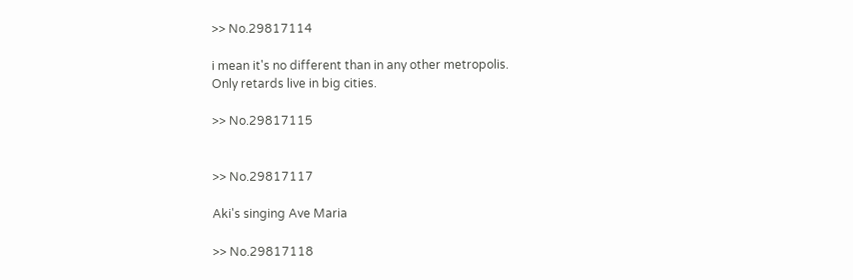>> No.29817114

i mean it's no different than in any other metropolis.
Only retards live in big cities.

>> No.29817115


>> No.29817117

Aki's singing Ave Maria

>> No.29817118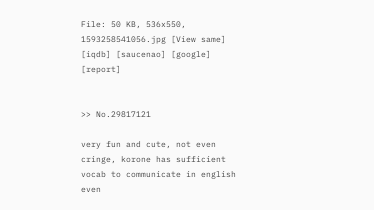File: 50 KB, 536x550, 1593258541056.jpg [View same] [iqdb] [saucenao] [google] [report]


>> No.29817121

very fun and cute, not even cringe, korone has sufficient vocab to communicate in english even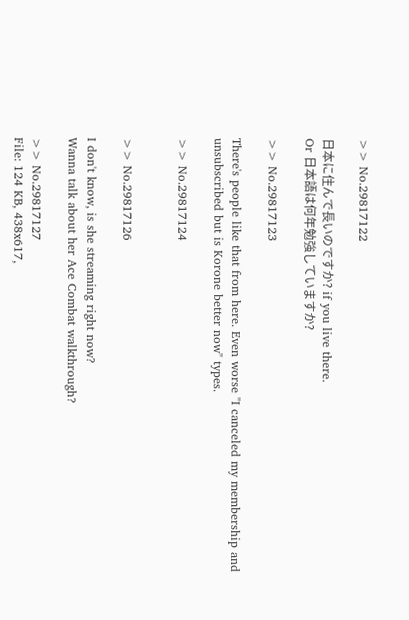>> No.29817122

日本に住んで長いのですか? if you live there.
Or 日本語は何年勉強していますか?

>> No.29817123

There's people like that from here. Even worse "I canceled my membership and unsubscribed but is Korone better now" types.

>> No.29817124


>> No.29817126

I don't know, is she streaming right now?
Wanna talk about her Ace Combat walkthrough?

>> No.29817127
File: 124 KB, 438x617,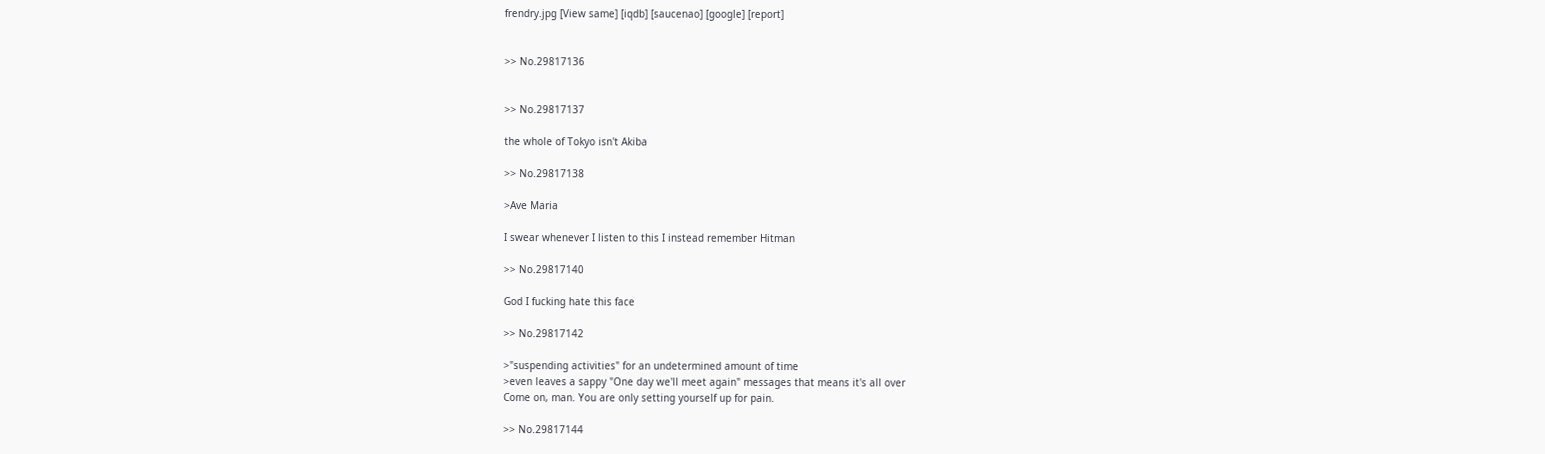frendry.jpg [View same] [iqdb] [saucenao] [google] [report]


>> No.29817136


>> No.29817137

the whole of Tokyo isn't Akiba

>> No.29817138

>Ave Maria

I swear whenever I listen to this I instead remember Hitman

>> No.29817140

God I fucking hate this face

>> No.29817142

>"suspending activities" for an undetermined amount of time
>even leaves a sappy "One day we'll meet again" messages that means it's all over
Come on, man. You are only setting yourself up for pain.

>> No.29817144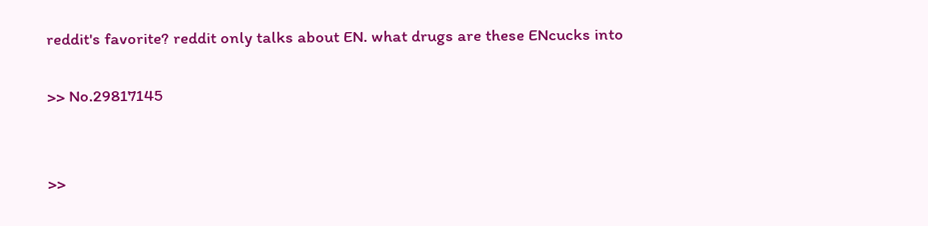reddit's favorite? reddit only talks about EN. what drugs are these ENcucks into

>> No.29817145


>>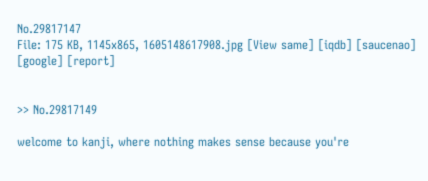No.29817147
File: 175 KB, 1145x865, 1605148617908.jpg [View same] [iqdb] [saucenao] [google] [report]


>> No.29817149

welcome to kanji, where nothing makes sense because you're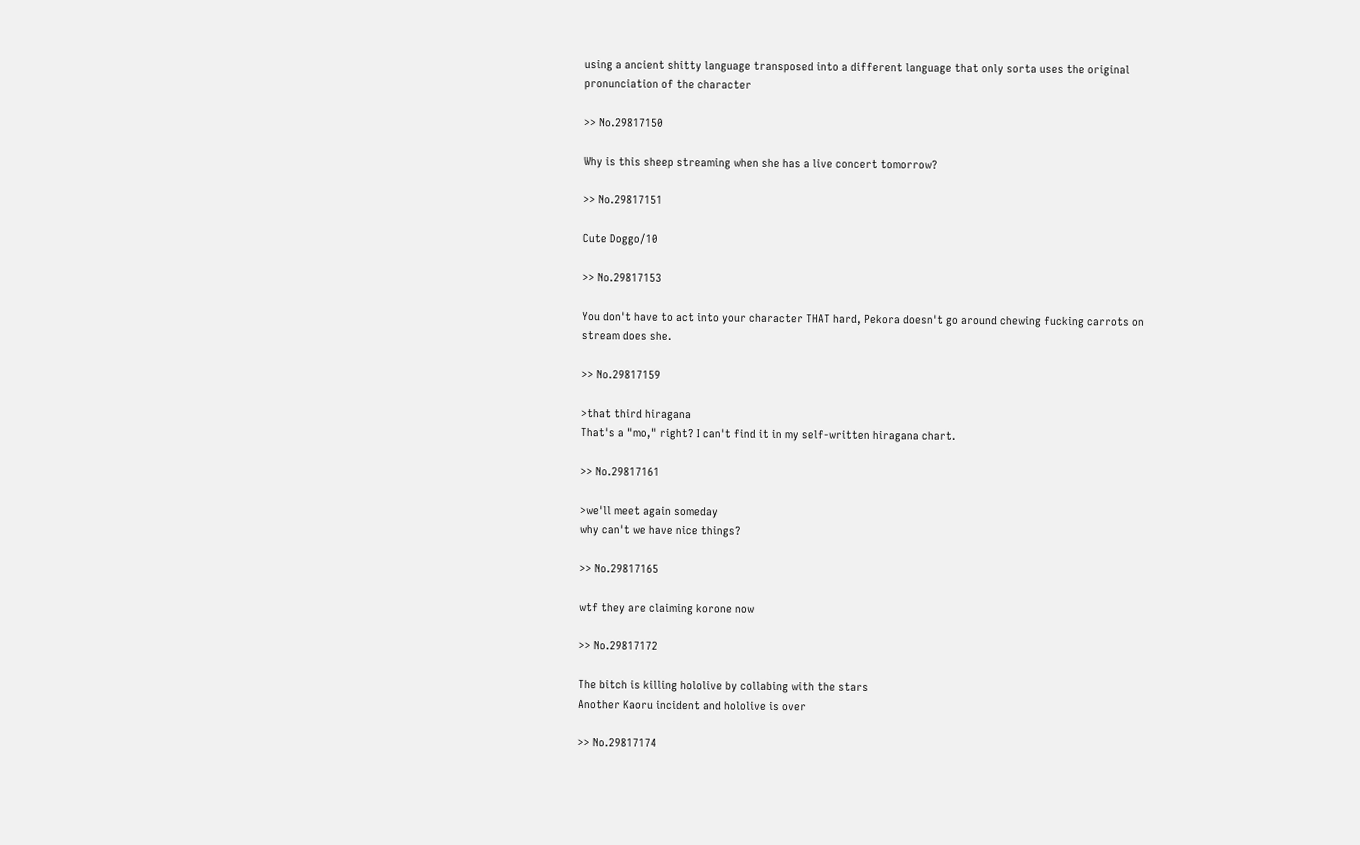using a ancient shitty language transposed into a different language that only sorta uses the original pronunciation of the character

>> No.29817150

Why is this sheep streaming when she has a live concert tomorrow?

>> No.29817151

Cute Doggo/10

>> No.29817153

You don't have to act into your character THAT hard, Pekora doesn't go around chewing fucking carrots on stream does she.

>> No.29817159

>that third hiragana
That's a "mo," right? I can't find it in my self-written hiragana chart.

>> No.29817161

>we'll meet again someday
why can't we have nice things?

>> No.29817165

wtf they are claiming korone now

>> No.29817172

The bitch is killing hololive by collabing with the stars
Another Kaoru incident and hololive is over

>> No.29817174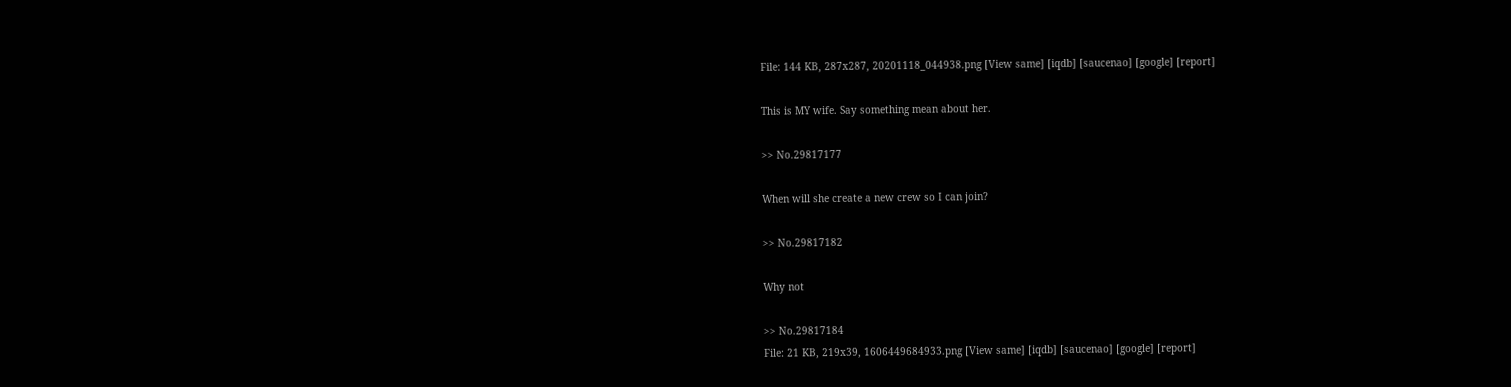File: 144 KB, 287x287, 20201118_044938.png [View same] [iqdb] [saucenao] [google] [report]

This is MY wife. Say something mean about her.

>> No.29817177

When will she create a new crew so I can join?

>> No.29817182

Why not

>> No.29817184
File: 21 KB, 219x39, 1606449684933.png [View same] [iqdb] [saucenao] [google] [report]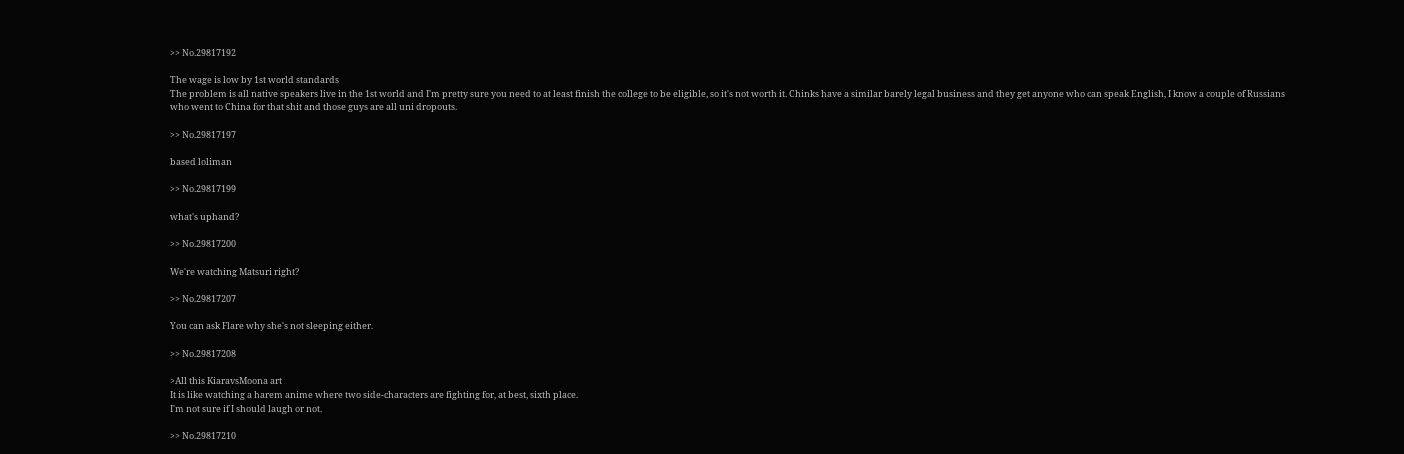>> No.29817192

The wage is low by 1st world standards
The problem is all native speakers live in the 1st world and I'm pretty sure you need to at least finish the college to be eligible, so it's not worth it. Chinks have a similar barely legal business and they get anyone who can speak English, I know a couple of Russians who went to China for that shit and those guys are all uni dropouts.

>> No.29817197

based loliman

>> No.29817199

what's uphand?

>> No.29817200

We're watching Matsuri right?

>> No.29817207

You can ask Flare why she's not sleeping either.

>> No.29817208

>All this KiaravsMoona art
It is like watching a harem anime where two side-characters are fighting for, at best, sixth place.
I'm not sure if I should laugh or not.

>> No.29817210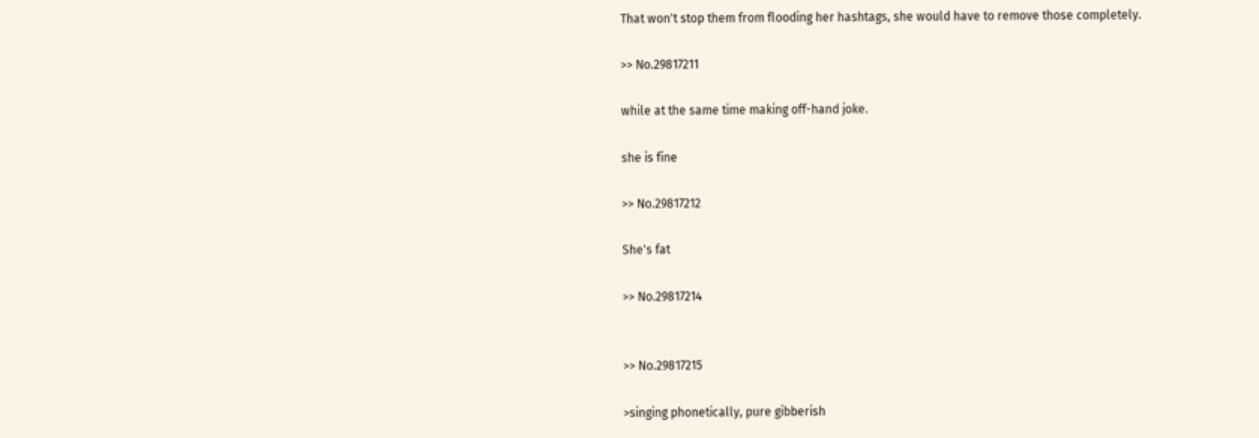That won't stop them from flooding her hashtags, she would have to remove those completely.

>> No.29817211

while at the same time making off-hand joke.

she is fine

>> No.29817212

She's fat

>> No.29817214


>> No.29817215

>singing phonetically, pure gibberish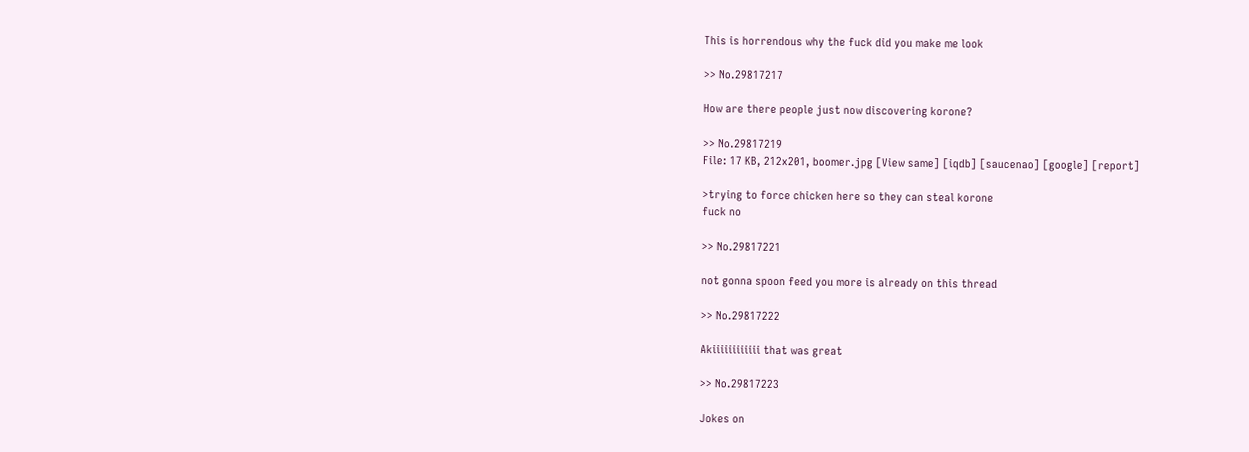This is horrendous why the fuck did you make me look

>> No.29817217

How are there people just now discovering korone?

>> No.29817219
File: 17 KB, 212x201, boomer.jpg [View same] [iqdb] [saucenao] [google] [report]

>trying to force chicken here so they can steal korone
fuck no

>> No.29817221

not gonna spoon feed you more is already on this thread

>> No.29817222

Akiiiiiiiiiiii that was great

>> No.29817223

Jokes on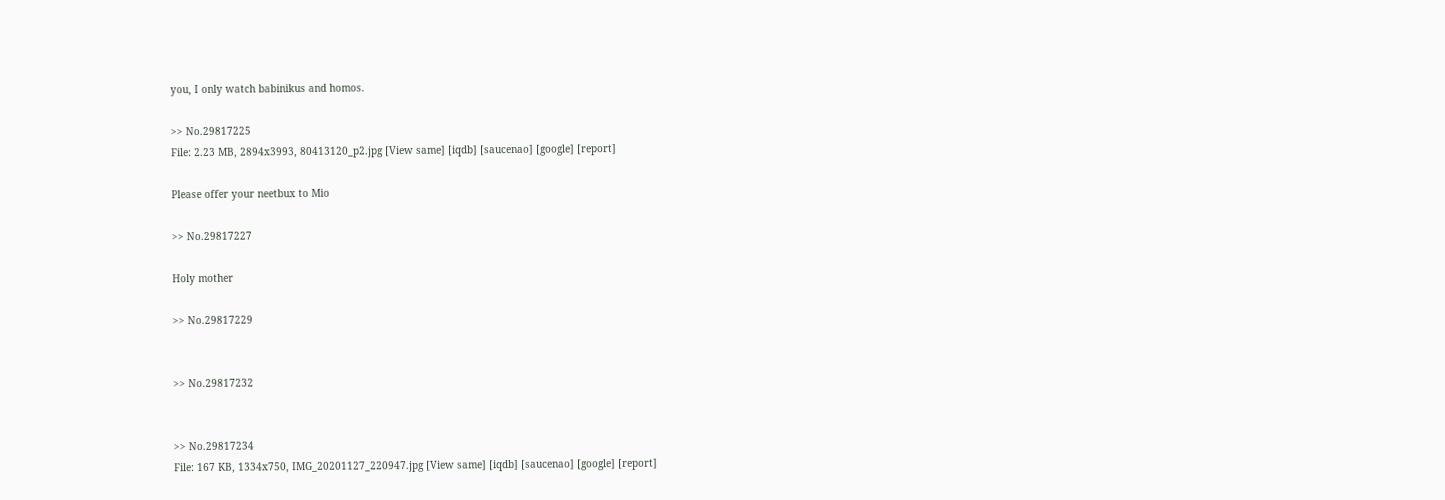you, I only watch babinikus and homos.

>> No.29817225
File: 2.23 MB, 2894x3993, 80413120_p2.jpg [View same] [iqdb] [saucenao] [google] [report]

Please offer your neetbux to Mio

>> No.29817227

Holy mother

>> No.29817229


>> No.29817232


>> No.29817234
File: 167 KB, 1334x750, IMG_20201127_220947.jpg [View same] [iqdb] [saucenao] [google] [report]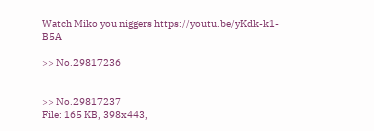Watch Miko you niggers https://youtu.be/yKdk-k1-B5A

>> No.29817236


>> No.29817237
File: 165 KB, 398x443,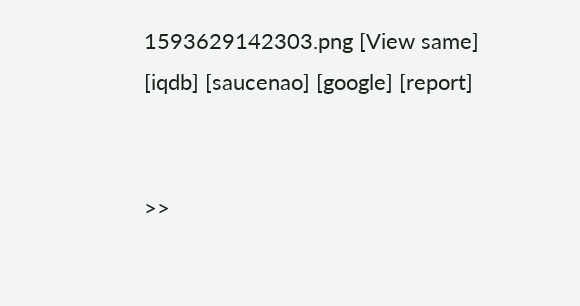1593629142303.png [View same] [iqdb] [saucenao] [google] [report]


>>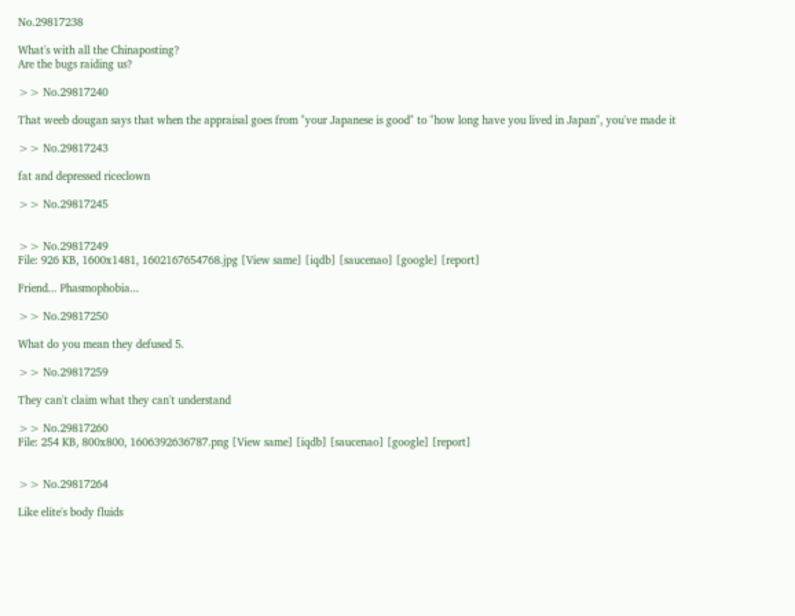No.29817238

What's with all the Chinaposting?
Are the bugs raiding us?

>> No.29817240

That weeb dougan says that when the appraisal goes from "your Japanese is good" to "how long have you lived in Japan", you've made it

>> No.29817243

fat and depressed riceclown

>> No.29817245


>> No.29817249
File: 926 KB, 1600x1481, 1602167654768.jpg [View same] [iqdb] [saucenao] [google] [report]

Friend... Phasmophobia...

>> No.29817250

What do you mean they defused 5.

>> No.29817259

They can't claim what they can't understand

>> No.29817260
File: 254 KB, 800x800, 1606392636787.png [View same] [iqdb] [saucenao] [google] [report]


>> No.29817264

Like elite's body fluids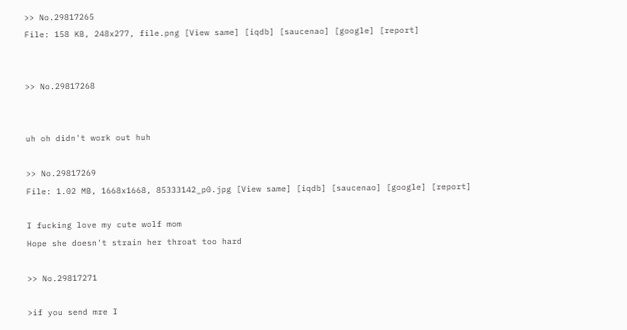>> No.29817265
File: 158 KB, 248x277, file.png [View same] [iqdb] [saucenao] [google] [report]


>> No.29817268


uh oh didn't work out huh

>> No.29817269
File: 1.02 MB, 1668x1668, 85333142_p0.jpg [View same] [iqdb] [saucenao] [google] [report]

I fucking love my cute wolf mom
Hope she doesn't strain her throat too hard

>> No.29817271

>if you send mre I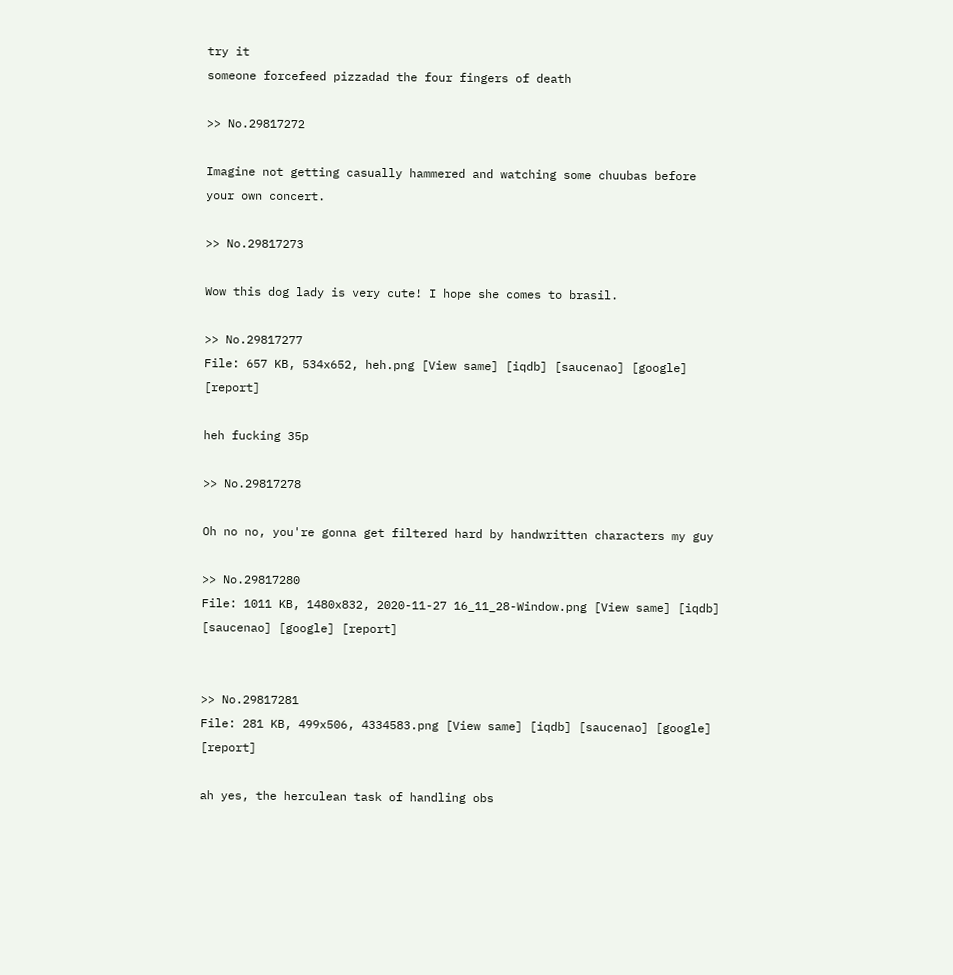try it
someone forcefeed pizzadad the four fingers of death

>> No.29817272

Imagine not getting casually hammered and watching some chuubas before your own concert.

>> No.29817273

Wow this dog lady is very cute! I hope she comes to brasil.

>> No.29817277
File: 657 KB, 534x652, heh.png [View same] [iqdb] [saucenao] [google] [report]

heh fucking 35p

>> No.29817278

Oh no no, you're gonna get filtered hard by handwritten characters my guy

>> No.29817280
File: 1011 KB, 1480x832, 2020-11-27 16_11_28-Window.png [View same] [iqdb] [saucenao] [google] [report]


>> No.29817281
File: 281 KB, 499x506, 4334583.png [View same] [iqdb] [saucenao] [google] [report]

ah yes, the herculean task of handling obs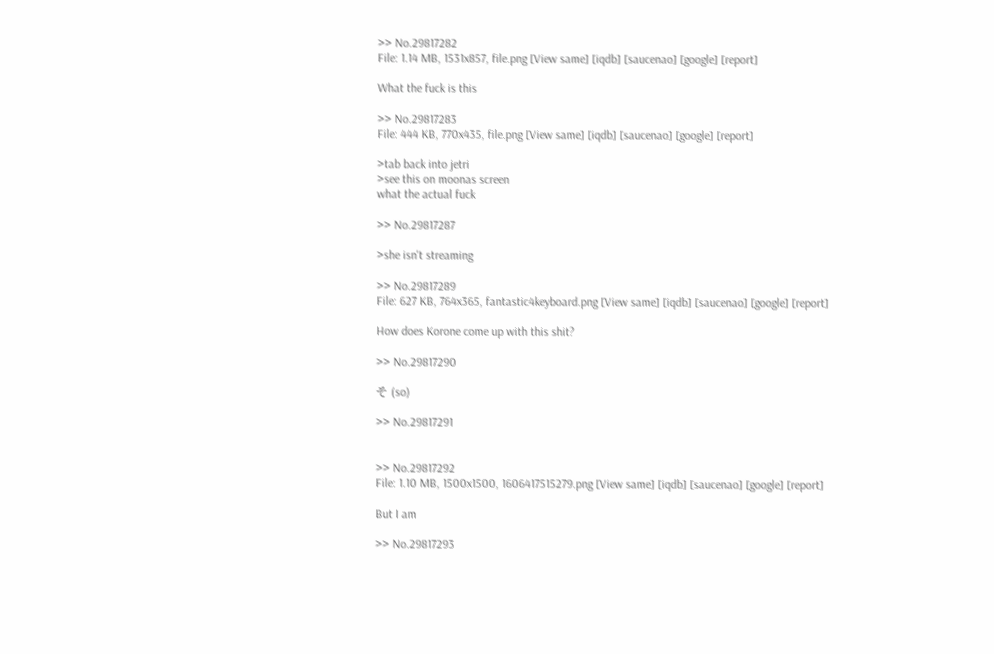>> No.29817282
File: 1.14 MB, 1531x857, file.png [View same] [iqdb] [saucenao] [google] [report]

What the fuck is this

>> No.29817283
File: 444 KB, 770x435, file.png [View same] [iqdb] [saucenao] [google] [report]

>tab back into jetri
>see this on moonas screen
what the actual fuck

>> No.29817287

>she isn't streaming

>> No.29817289
File: 627 KB, 764x365, fantastic4keyboard.png [View same] [iqdb] [saucenao] [google] [report]

How does Korone come up with this shit?

>> No.29817290

そ (so)

>> No.29817291


>> No.29817292
File: 1.10 MB, 1500x1500, 1606417515279.png [View same] [iqdb] [saucenao] [google] [report]

But I am

>> No.29817293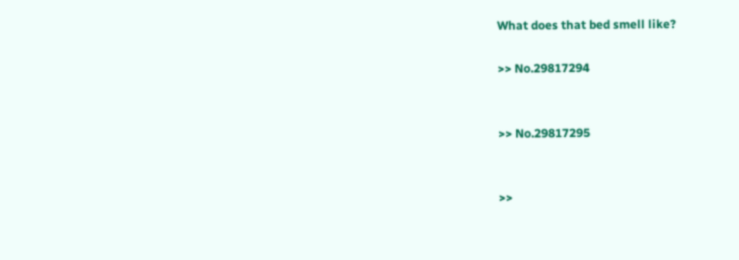What does that bed smell like?

>> No.29817294


>> No.29817295


>>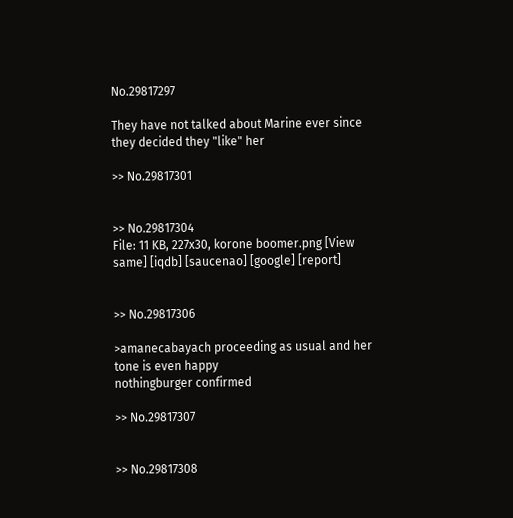No.29817297

They have not talked about Marine ever since they decided they "like" her

>> No.29817301


>> No.29817304
File: 11 KB, 227x30, korone boomer.png [View same] [iqdb] [saucenao] [google] [report]


>> No.29817306

>amanecabayach proceeding as usual and her tone is even happy
nothingburger confirmed

>> No.29817307


>> No.29817308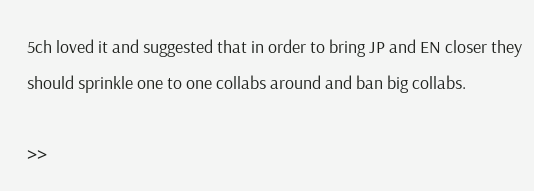5ch loved it and suggested that in order to bring JP and EN closer they should sprinkle one to one collabs around and ban big collabs.

>>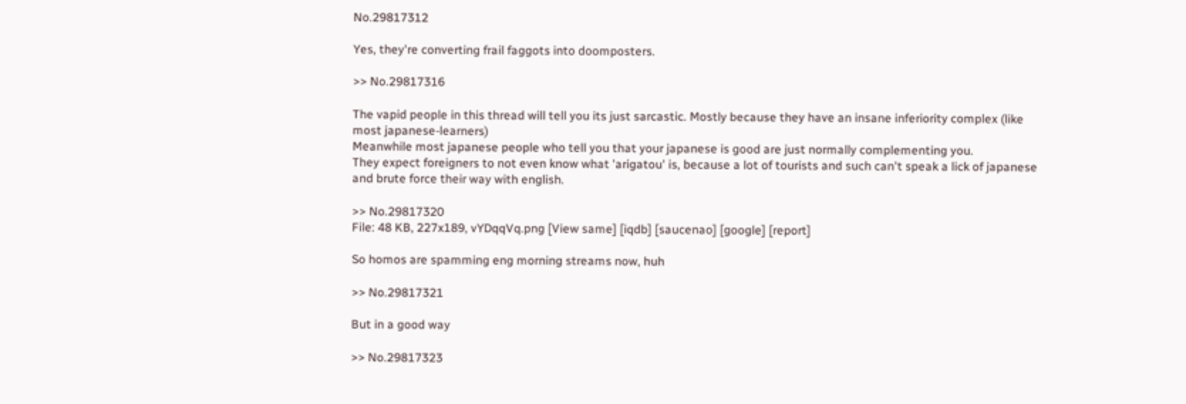No.29817312

Yes, they're converting frail faggots into doomposters.

>> No.29817316

The vapid people in this thread will tell you its just sarcastic. Mostly because they have an insane inferiority complex (like most japanese-learners)
Meanwhile most japanese people who tell you that your japanese is good are just normally complementing you.
They expect foreigners to not even know what 'arigatou' is, because a lot of tourists and such can't speak a lick of japanese and brute force their way with english.

>> No.29817320
File: 48 KB, 227x189, vYDqqVq.png [View same] [iqdb] [saucenao] [google] [report]

So homos are spamming eng morning streams now, huh

>> No.29817321

But in a good way

>> No.29817323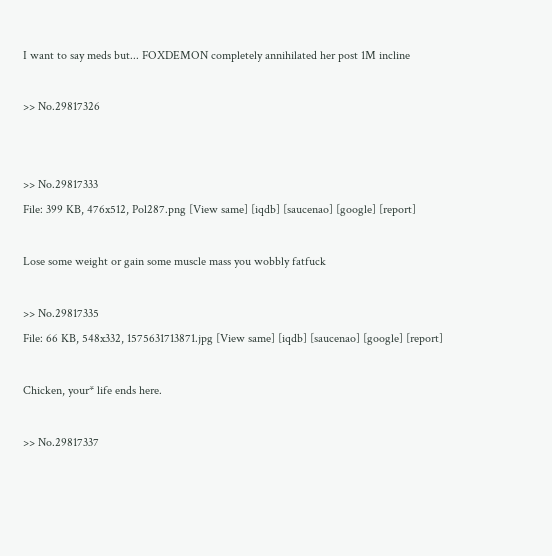I want to say meds but... FOXDEMON completely annihilated her post 1M incline

>> No.29817326


>> No.29817333
File: 399 KB, 476x512, Pol287.png [View same] [iqdb] [saucenao] [google] [report]

Lose some weight or gain some muscle mass you wobbly fatfuck

>> No.29817335
File: 66 KB, 548x332, 1575631713871.jpg [View same] [iqdb] [saucenao] [google] [report]

Chicken, your* life ends here.

>> No.29817337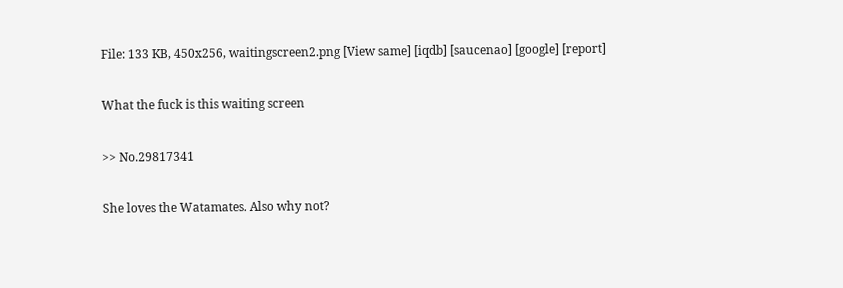File: 133 KB, 450x256, waitingscreen2.png [View same] [iqdb] [saucenao] [google] [report]

What the fuck is this waiting screen

>> No.29817341

She loves the Watamates. Also why not?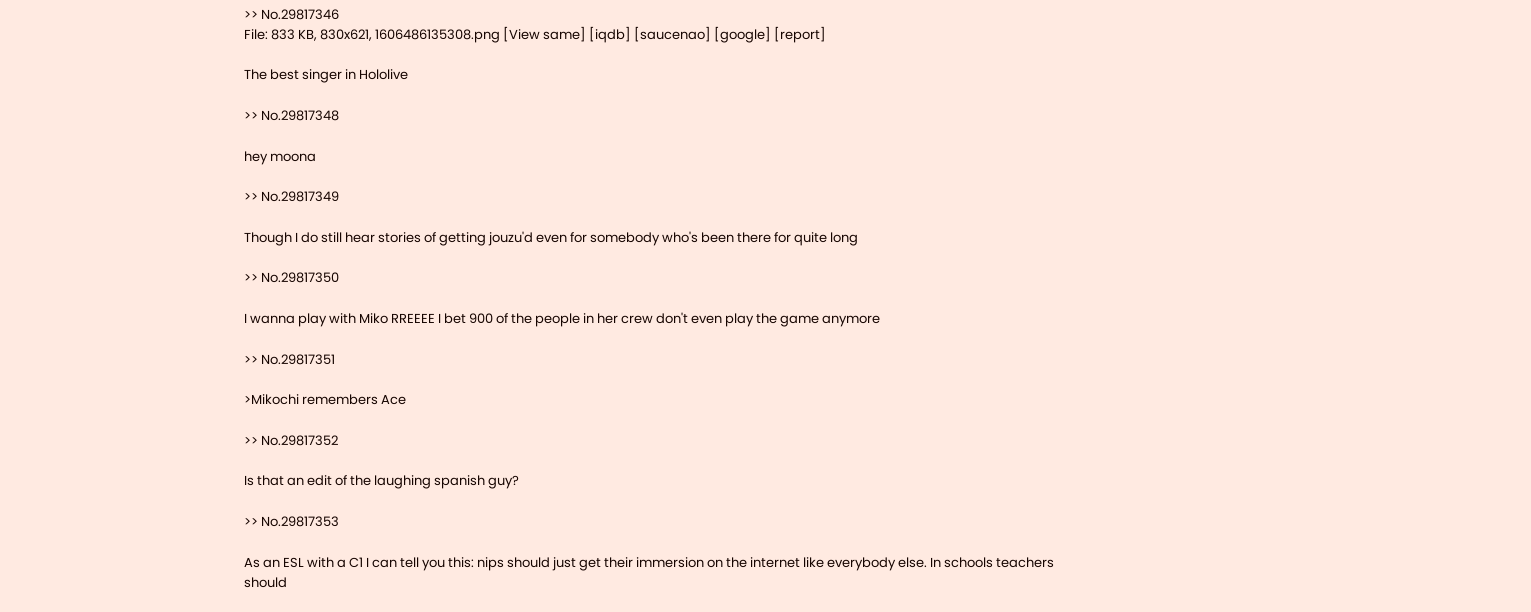>> No.29817346
File: 833 KB, 830x621, 1606486135308.png [View same] [iqdb] [saucenao] [google] [report]

The best singer in Hololive

>> No.29817348

hey moona

>> No.29817349

Though I do still hear stories of getting jouzu'd even for somebody who's been there for quite long

>> No.29817350

I wanna play with Miko RREEEE I bet 900 of the people in her crew don't even play the game anymore

>> No.29817351

>Mikochi remembers Ace

>> No.29817352

Is that an edit of the laughing spanish guy?

>> No.29817353

As an ESL with a C1 I can tell you this: nips should just get their immersion on the internet like everybody else. In schools teachers should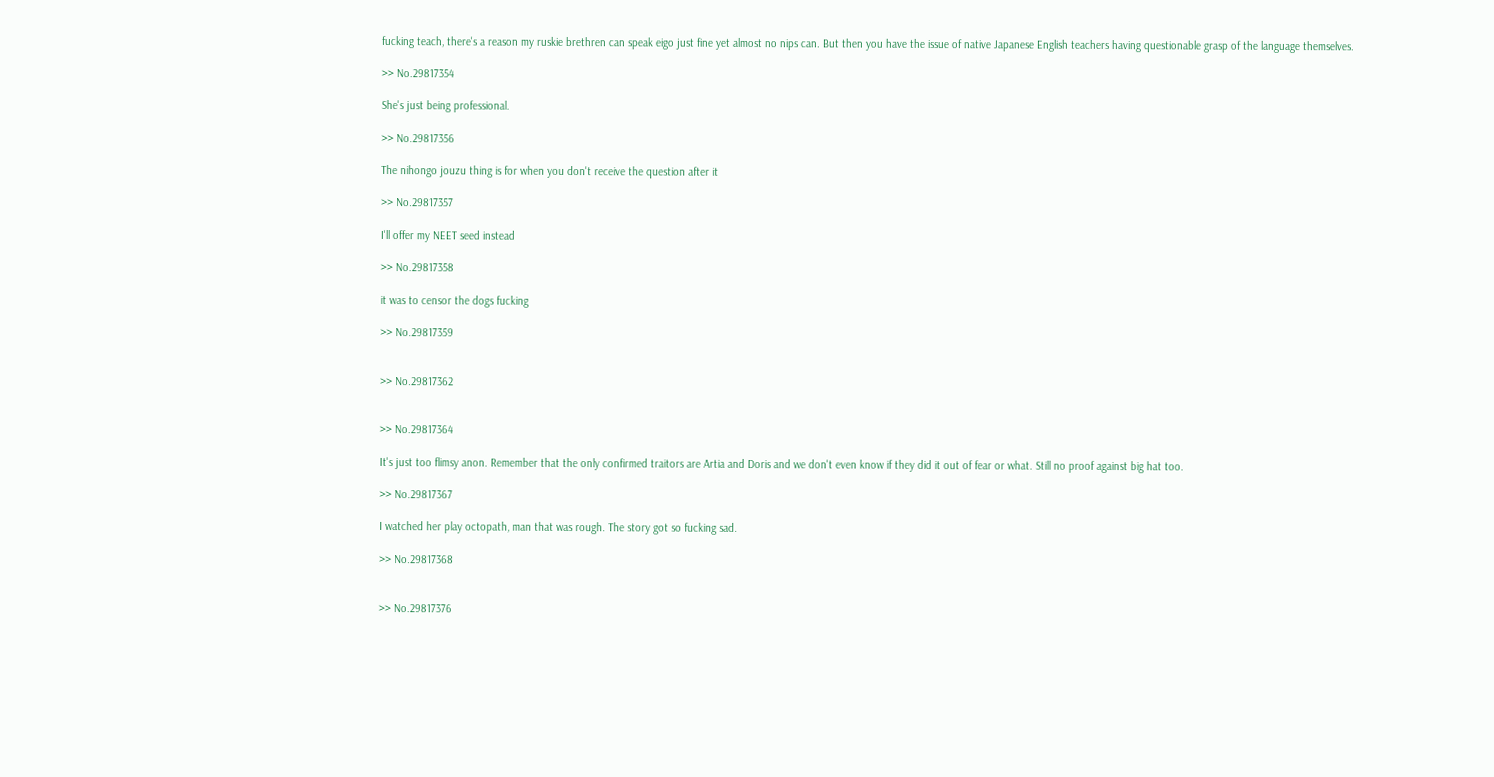fucking teach, there's a reason my ruskie brethren can speak eigo just fine yet almost no nips can. But then you have the issue of native Japanese English teachers having questionable grasp of the language themselves.

>> No.29817354

She's just being professional.

>> No.29817356

The nihongo jouzu thing is for when you don't receive the question after it

>> No.29817357

I'll offer my NEET seed instead

>> No.29817358

it was to censor the dogs fucking

>> No.29817359


>> No.29817362


>> No.29817364

It's just too flimsy anon. Remember that the only confirmed traitors are Artia and Doris and we don't even know if they did it out of fear or what. Still no proof against big hat too.

>> No.29817367

I watched her play octopath, man that was rough. The story got so fucking sad.

>> No.29817368


>> No.29817376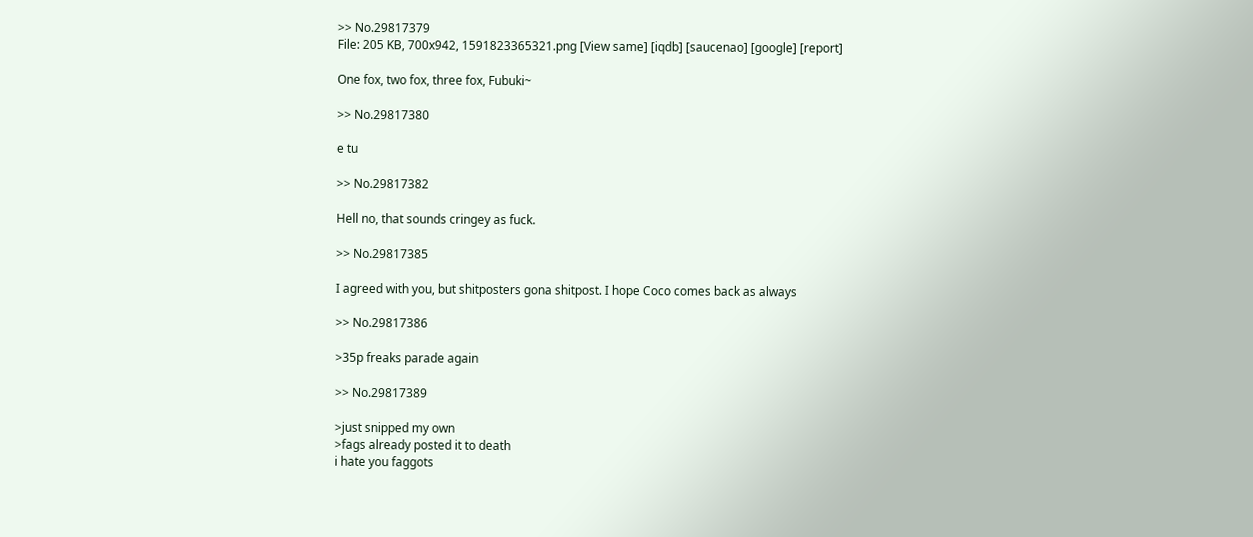>> No.29817379
File: 205 KB, 700x942, 1591823365321.png [View same] [iqdb] [saucenao] [google] [report]

One fox, two fox, three fox, Fubuki~

>> No.29817380

e tu

>> No.29817382

Hell no, that sounds cringey as fuck.

>> No.29817385

I agreed with you, but shitposters gona shitpost. I hope Coco comes back as always

>> No.29817386

>35p freaks parade again

>> No.29817389

>just snipped my own
>fags already posted it to death
i hate you faggots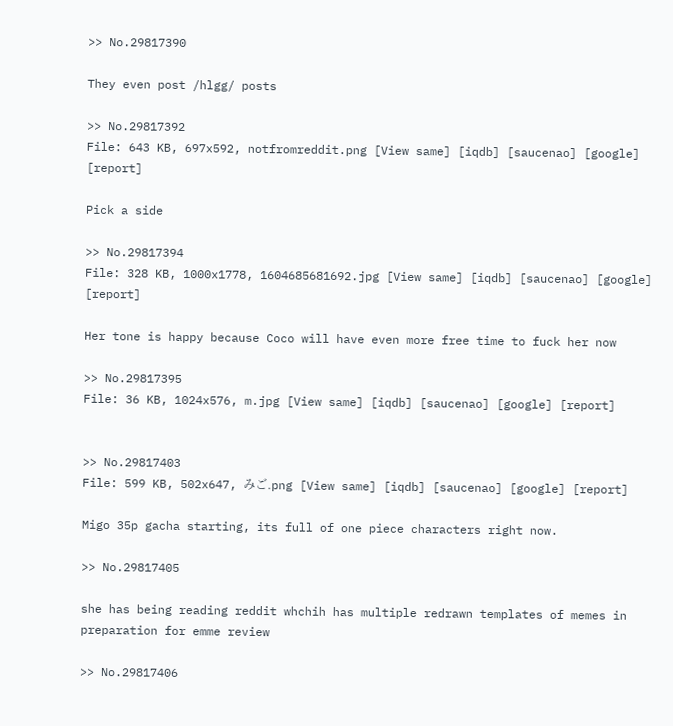>> No.29817390

They even post /hlgg/ posts

>> No.29817392
File: 643 KB, 697x592, notfromreddit.png [View same] [iqdb] [saucenao] [google] [report]

Pick a side

>> No.29817394
File: 328 KB, 1000x1778, 1604685681692.jpg [View same] [iqdb] [saucenao] [google] [report]

Her tone is happy because Coco will have even more free time to fuck her now

>> No.29817395
File: 36 KB, 1024x576, m.jpg [View same] [iqdb] [saucenao] [google] [report]


>> No.29817403
File: 599 KB, 502x647, みご.png [View same] [iqdb] [saucenao] [google] [report]

Migo 35p gacha starting, its full of one piece characters right now.

>> No.29817405

she has being reading reddit whchih has multiple redrawn templates of memes in preparation for emme review

>> No.29817406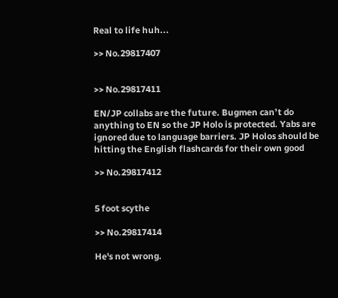Real to life huh...

>> No.29817407


>> No.29817411

EN/JP collabs are the future. Bugmen can’t do anything to EN so the JP Holo is protected. Yabs are ignored due to language barriers. JP Holos should be hitting the English flashcards for their own good

>> No.29817412


5 foot scythe

>> No.29817414

He's not wrong.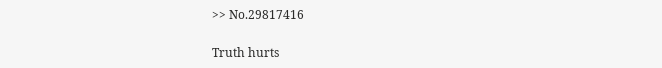>> No.29817416

Truth hurts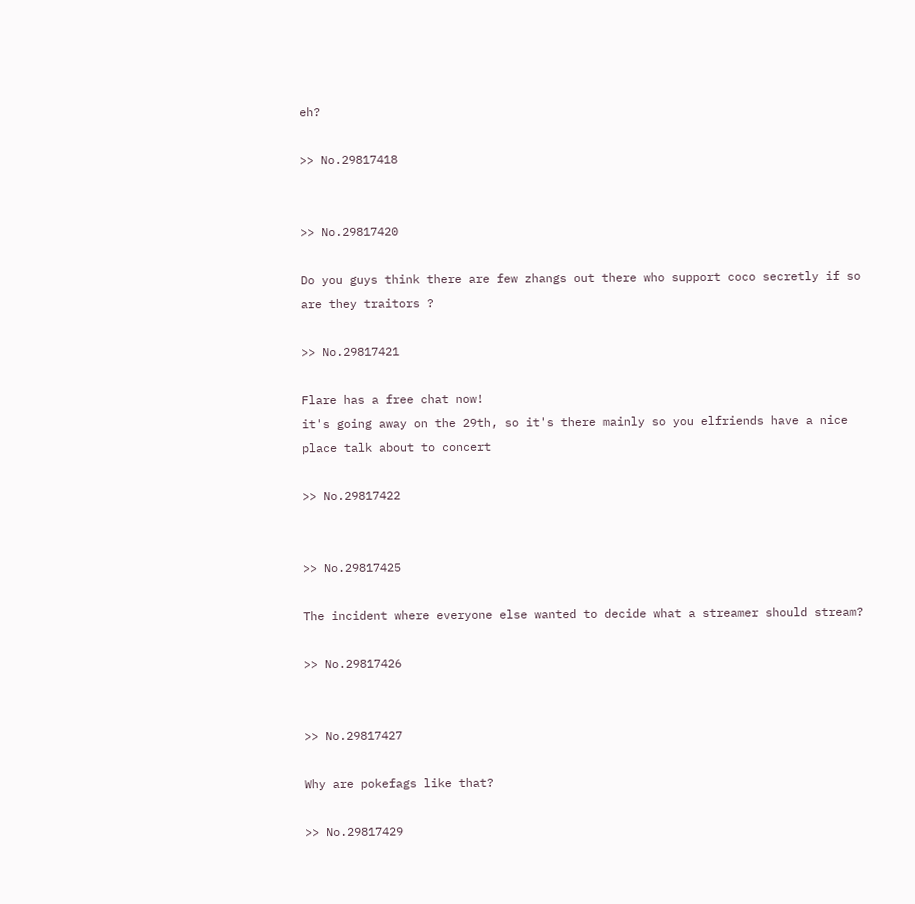eh?

>> No.29817418


>> No.29817420

Do you guys think there are few zhangs out there who support coco secretly if so are they traitors ?

>> No.29817421

Flare has a free chat now!
it's going away on the 29th, so it's there mainly so you elfriends have a nice place talk about to concert

>> No.29817422


>> No.29817425

The incident where everyone else wanted to decide what a streamer should stream?

>> No.29817426


>> No.29817427

Why are pokefags like that?

>> No.29817429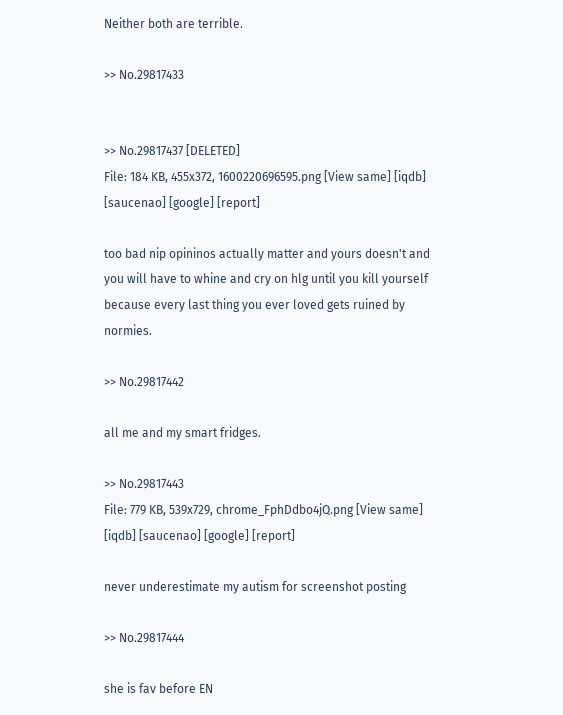Neither both are terrible.

>> No.29817433


>> No.29817437 [DELETED]
File: 184 KB, 455x372, 1600220696595.png [View same] [iqdb] [saucenao] [google] [report]

too bad nip opininos actually matter and yours doesn't and you will have to whine and cry on hlg until you kill yourself because every last thing you ever loved gets ruined by normies.

>> No.29817442

all me and my smart fridges.

>> No.29817443
File: 779 KB, 539x729, chrome_FphDdbo4jQ.png [View same] [iqdb] [saucenao] [google] [report]

never underestimate my autism for screenshot posting

>> No.29817444

she is fav before EN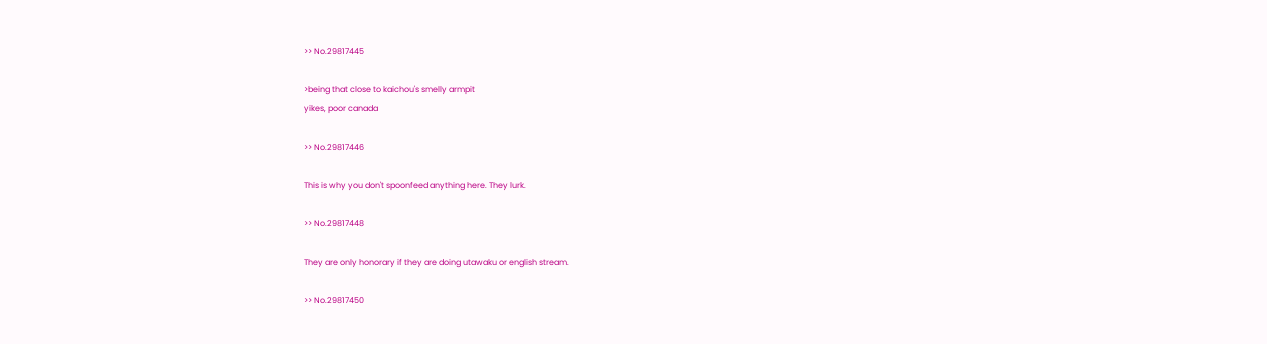>> No.29817445

>being that close to kaichou's smelly armpit
yikes, poor canada

>> No.29817446

This is why you don't spoonfeed anything here. They lurk.

>> No.29817448

They are only honorary if they are doing utawaku or english stream.

>> No.29817450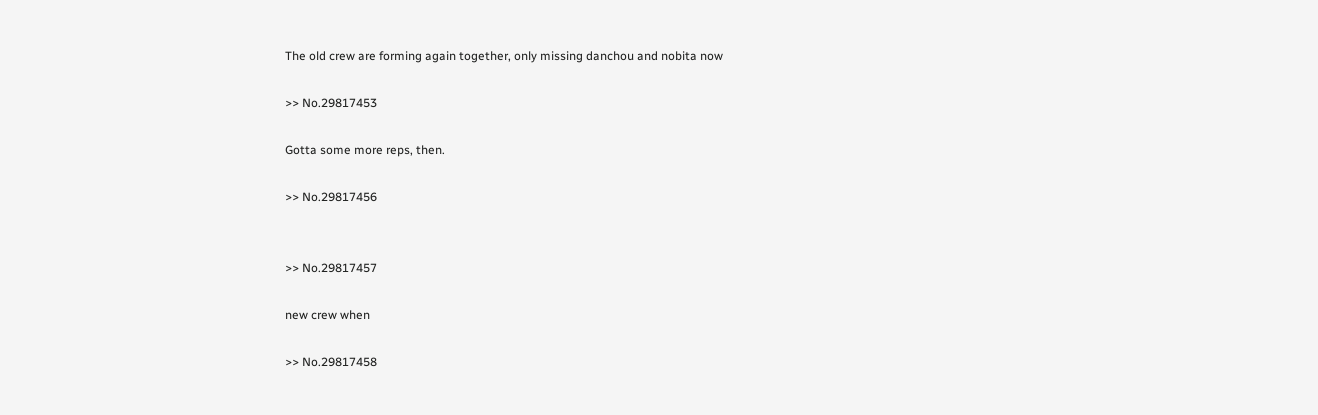The old crew are forming again together, only missing danchou and nobita now

>> No.29817453

Gotta some more reps, then.

>> No.29817456


>> No.29817457

new crew when

>> No.29817458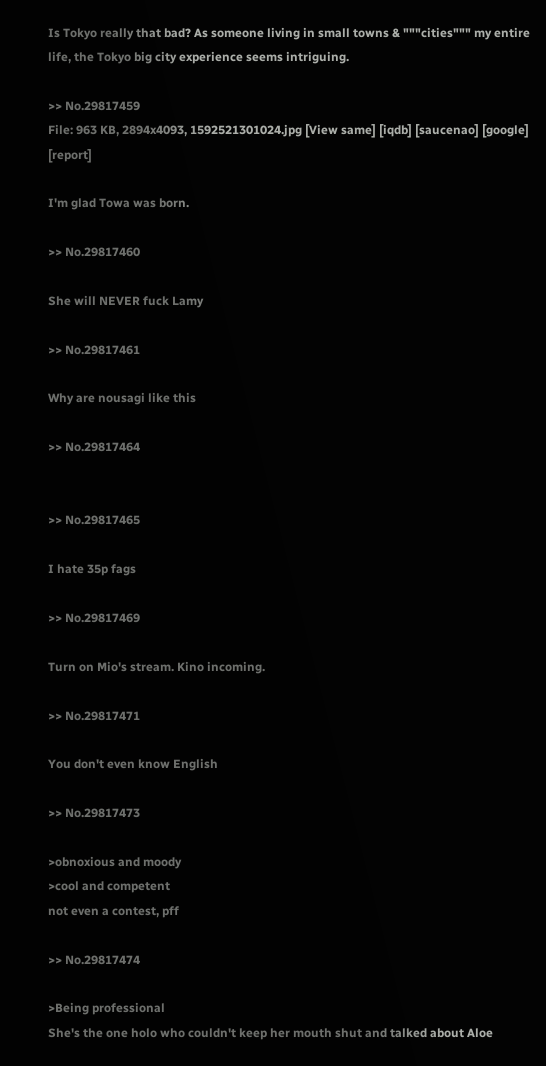Is Tokyo really that bad? As someone living in small towns & """cities""" my entire life, the Tokyo big city experience seems intriguing.

>> No.29817459
File: 963 KB, 2894x4093, 1592521301024.jpg [View same] [iqdb] [saucenao] [google] [report]

I'm glad Towa was born.

>> No.29817460

She will NEVER fuck Lamy

>> No.29817461

Why are nousagi like this

>> No.29817464


>> No.29817465

I hate 35p fags

>> No.29817469

Turn on Mio's stream. Kino incoming.

>> No.29817471

You don't even know English

>> No.29817473

>obnoxious and moody
>cool and competent
not even a contest, pff

>> No.29817474

>Being professional
She's the one holo who couldn't keep her mouth shut and talked about Aloe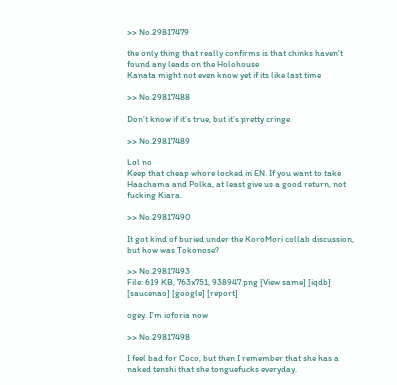>> No.29817479

the only thing that really confirms is that chinks haven't found any leads on the Holohouse
Kanata might not even know yet if its like last time

>> No.29817488

Don’t know if it’s true, but it’s pretty cringe.

>> No.29817489

Lol no
Keep that cheap whore locked in EN. If you want to take Haachama and Polka, at least give us a good return, not fucking Kiara.

>> No.29817490

It got kind of buried under the KoroMori collab discussion, but how was Tokonose?

>> No.29817493
File: 619 KB, 763x751, 938947.png [View same] [iqdb] [saucenao] [google] [report]

ogey. I'm ioforia now

>> No.29817498

I feel bad for Coco, but then I remember that she has a naked tenshi that she tonguefucks everyday.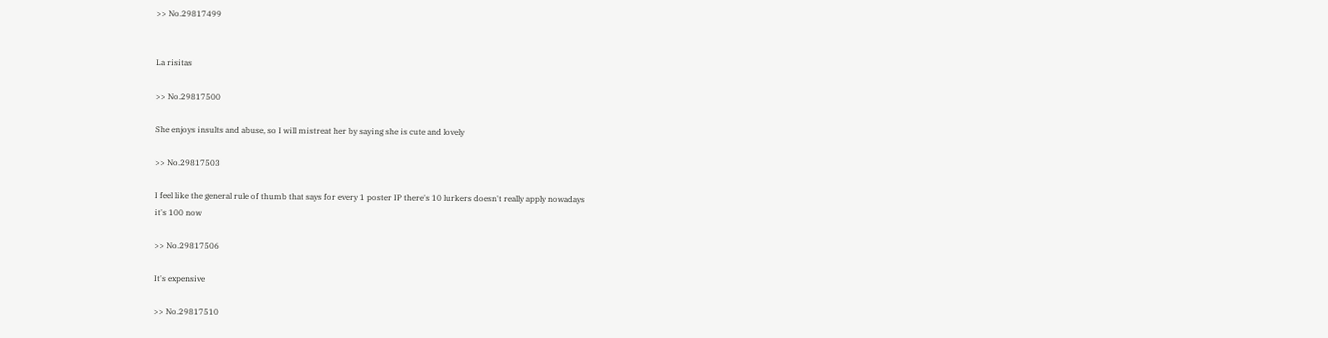>> No.29817499


La risitas

>> No.29817500

She enjoys insults and abuse, so I will mistreat her by saying she is cute and lovely

>> No.29817503

I feel like the general rule of thumb that says for every 1 poster IP there's 10 lurkers doesn't really apply nowadays
it's 100 now

>> No.29817506

It's expensive

>> No.29817510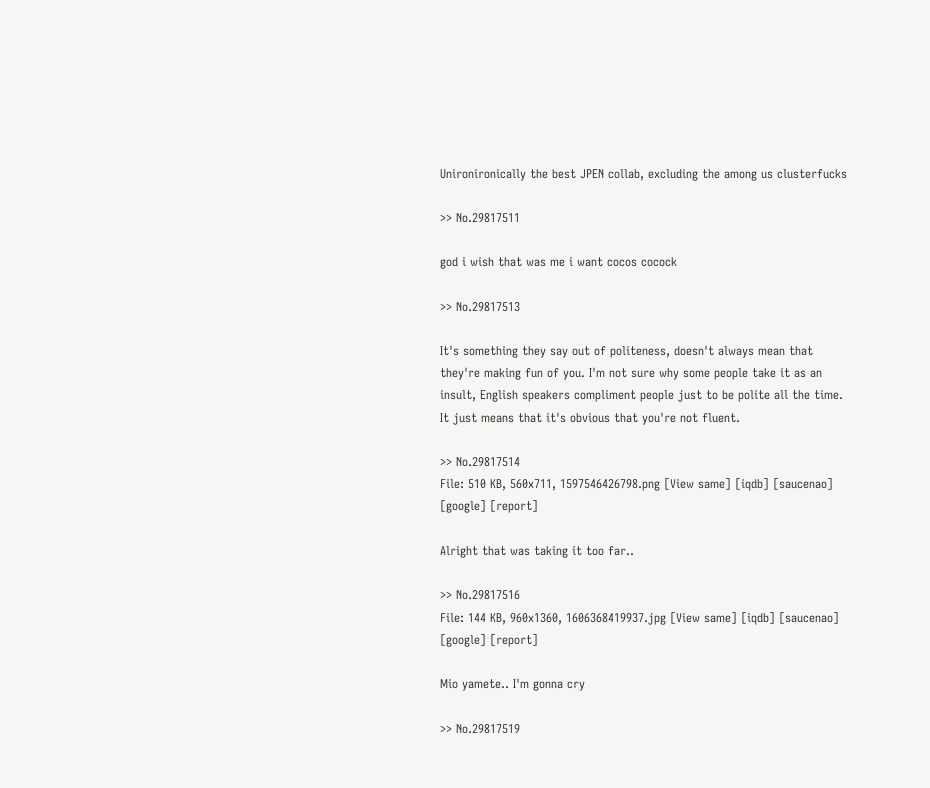Unironironically the best JPEN collab, excluding the among us clusterfucks

>> No.29817511

god i wish that was me i want cocos cocock

>> No.29817513

It's something they say out of politeness, doesn't always mean that they're making fun of you. I'm not sure why some people take it as an insult, English speakers compliment people just to be polite all the time.
It just means that it's obvious that you're not fluent.

>> No.29817514
File: 510 KB, 560x711, 1597546426798.png [View same] [iqdb] [saucenao] [google] [report]

Alright that was taking it too far..

>> No.29817516
File: 144 KB, 960x1360, 1606368419937.jpg [View same] [iqdb] [saucenao] [google] [report]

Mio yamete.. I'm gonna cry

>> No.29817519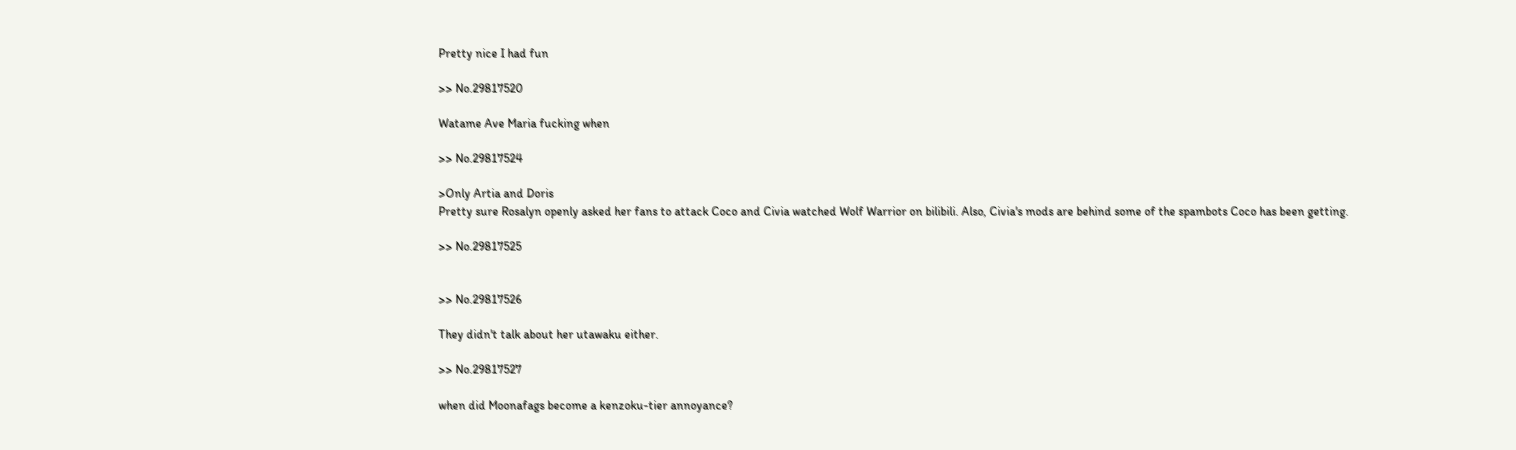Pretty nice I had fun

>> No.29817520

Watame Ave Maria fucking when

>> No.29817524

>Only Artia and Doris
Pretty sure Rosalyn openly asked her fans to attack Coco and Civia watched Wolf Warrior on bilibili. Also, Civia's mods are behind some of the spambots Coco has been getting.

>> No.29817525


>> No.29817526

They didn't talk about her utawaku either.

>> No.29817527

when did Moonafags become a kenzoku-tier annoyance?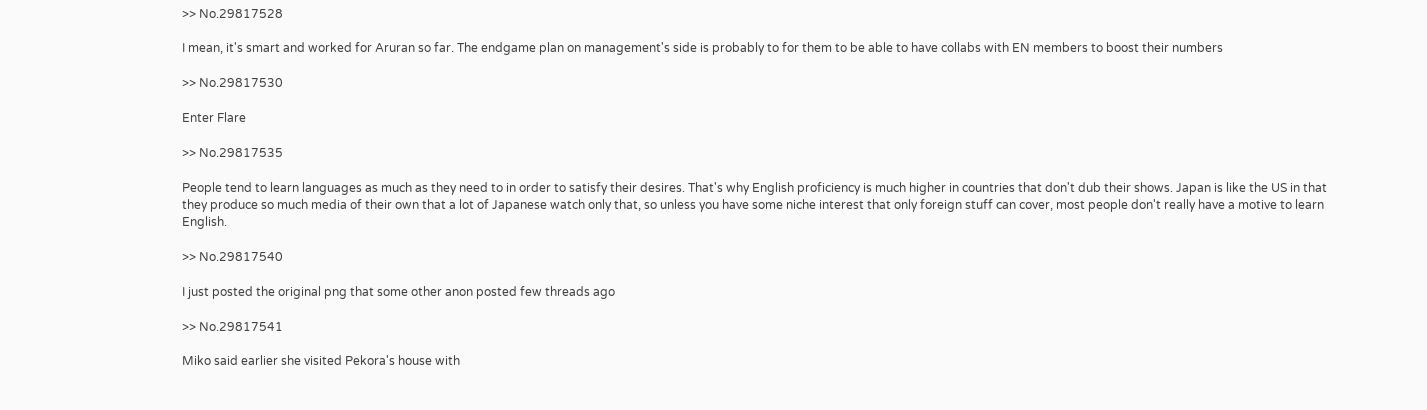>> No.29817528

I mean, it's smart and worked for Aruran so far. The endgame plan on management's side is probably to for them to be able to have collabs with EN members to boost their numbers

>> No.29817530

Enter Flare

>> No.29817535

People tend to learn languages as much as they need to in order to satisfy their desires. That's why English proficiency is much higher in countries that don't dub their shows. Japan is like the US in that they produce so much media of their own that a lot of Japanese watch only that, so unless you have some niche interest that only foreign stuff can cover, most people don't really have a motive to learn English.

>> No.29817540

I just posted the original png that some other anon posted few threads ago

>> No.29817541

Miko said earlier she visited Pekora's house with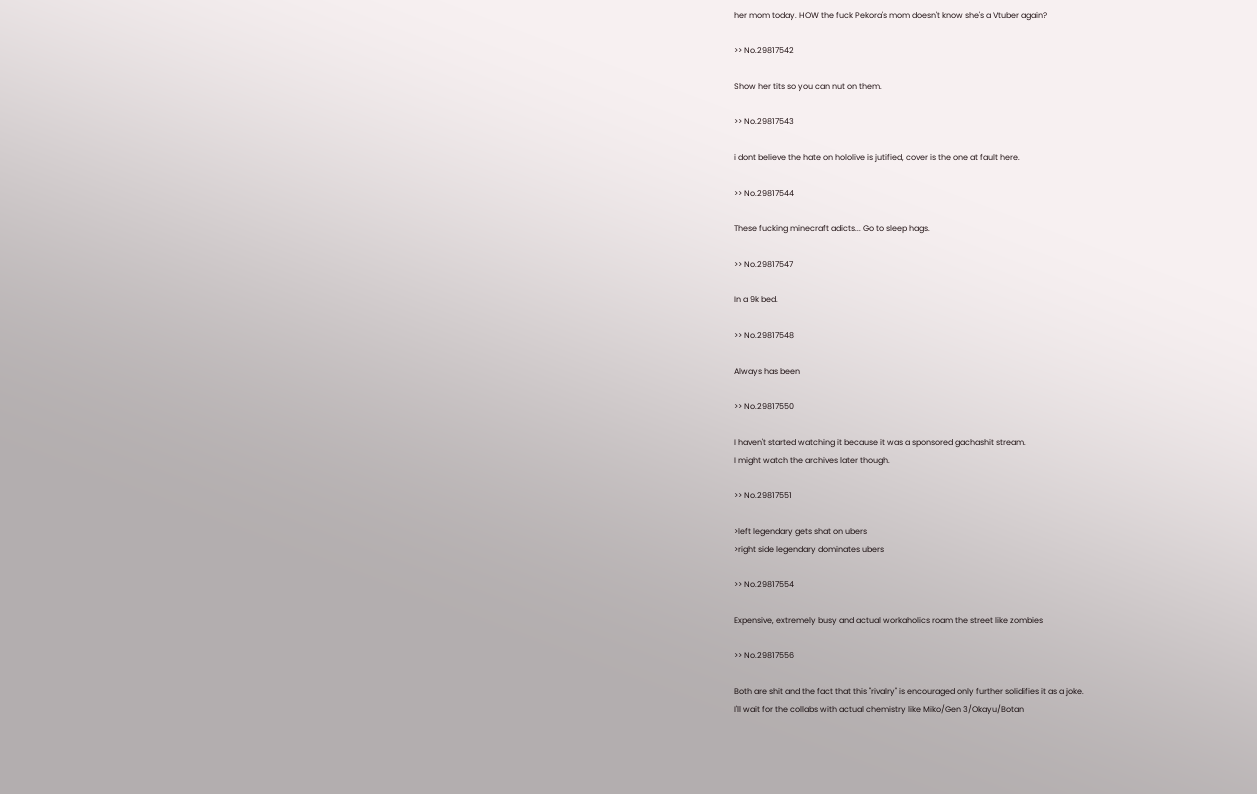her mom today. HOW the fuck Pekora's mom doesn't know she's a Vtuber again?

>> No.29817542

Show her tits so you can nut on them.

>> No.29817543

i dont believe the hate on hololive is jutified, cover is the one at fault here.

>> No.29817544

These fucking minecraft adicts... Go to sleep hags.

>> No.29817547

In a 9k bed.

>> No.29817548

Always has been

>> No.29817550

I haven't started watching it because it was a sponsored gachashit stream.
I might watch the archives later though.

>> No.29817551

>left legendary gets shat on ubers
>right side legendary dominates ubers

>> No.29817554

Expensive, extremely busy and actual workaholics roam the street like zombies

>> No.29817556

Both are shit and the fact that this "rivalry" is encouraged only further solidifies it as a joke.
I'll wait for the collabs with actual chemistry like Miko/Gen 3/Okayu/Botan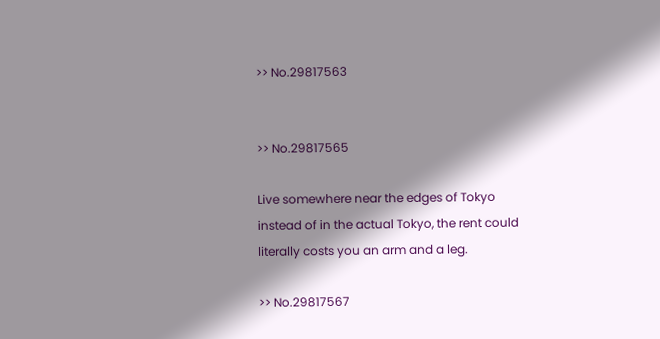>> No.29817563


>> No.29817565

Live somewhere near the edges of Tokyo instead of in the actual Tokyo, the rent could literally costs you an arm and a leg.

>> No.29817567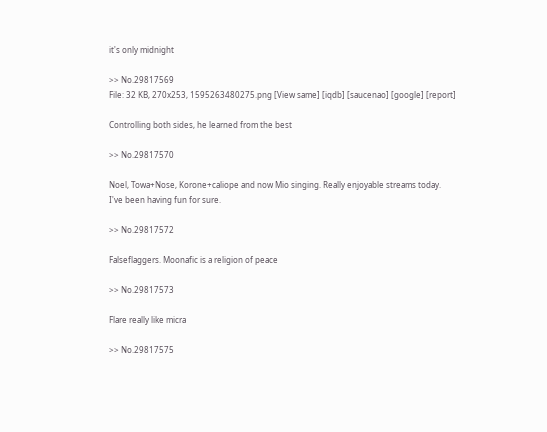it's only midnight

>> No.29817569
File: 32 KB, 270x253, 1595263480275.png [View same] [iqdb] [saucenao] [google] [report]

Controlling both sides, he learned from the best

>> No.29817570

Noel, Towa+Nose, Korone+caliope and now Mio singing. Really enjoyable streams today. I've been having fun for sure.

>> No.29817572

Falseflaggers. Moonafic is a religion of peace

>> No.29817573

Flare really like micra

>> No.29817575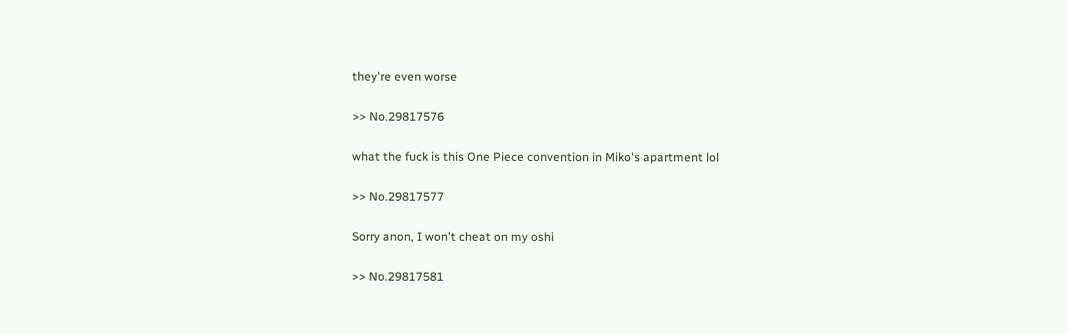they're even worse

>> No.29817576

what the fuck is this One Piece convention in Miko's apartment lol

>> No.29817577

Sorry anon, I won't cheat on my oshi

>> No.29817581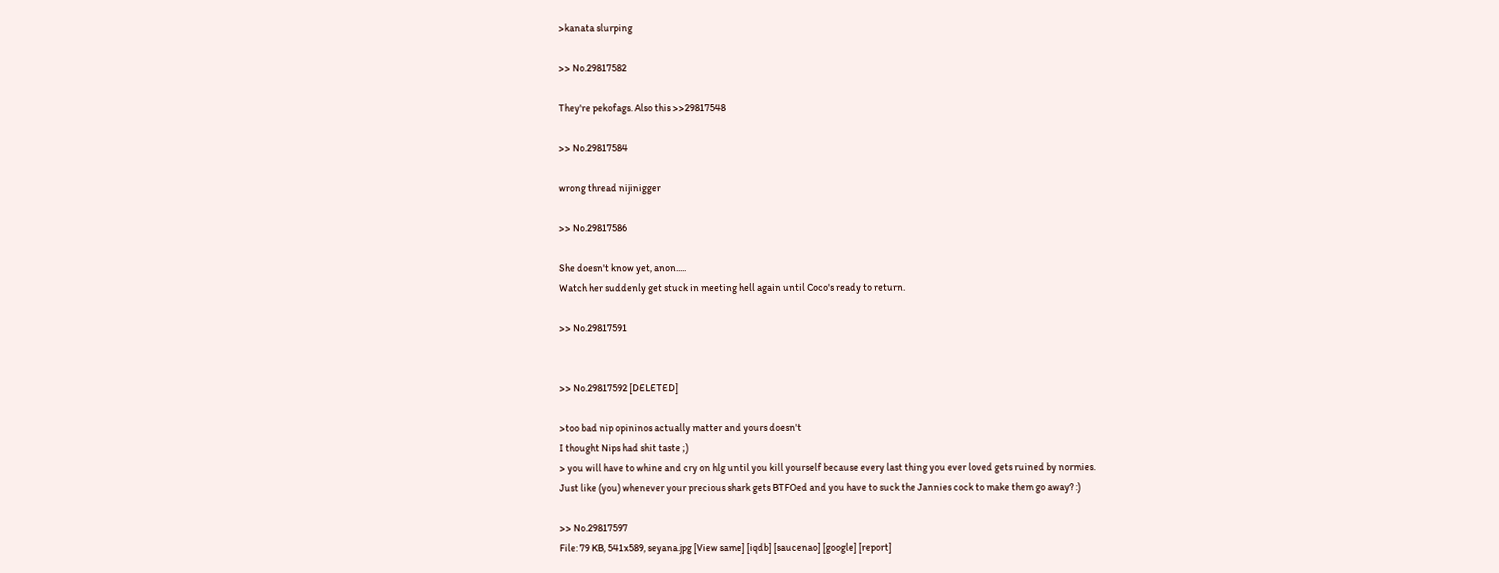>kanata slurping

>> No.29817582

They're pekofags. Also this >>29817548

>> No.29817584

wrong thread nijinigger

>> No.29817586

She doesn't know yet, anon.....
Watch her suddenly get stuck in meeting hell again until Coco's ready to return.

>> No.29817591


>> No.29817592 [DELETED]

>too bad nip opininos actually matter and yours doesn't
I thought Nips had shit taste ;)
> you will have to whine and cry on hlg until you kill yourself because every last thing you ever loved gets ruined by normies.
Just like (you) whenever your precious shark gets BTFOed and you have to suck the Jannies cock to make them go away? :)

>> No.29817597
File: 79 KB, 541x589, seyana.jpg [View same] [iqdb] [saucenao] [google] [report]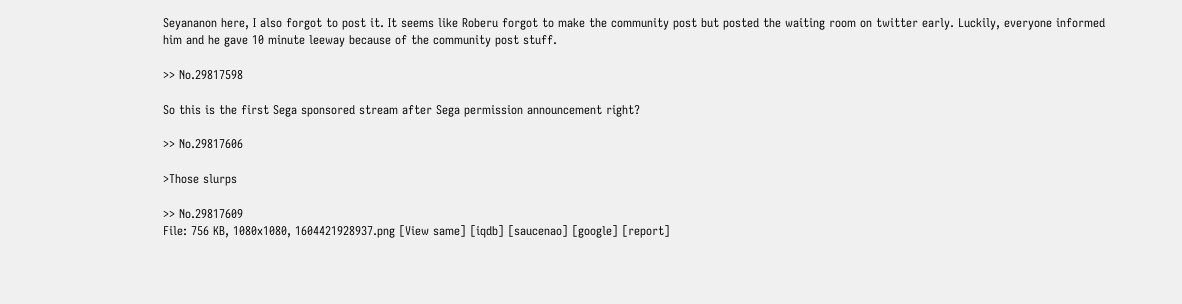Seyananon here, I also forgot to post it. It seems like Roberu forgot to make the community post but posted the waiting room on twitter early. Luckily, everyone informed him and he gave 10 minute leeway because of the community post stuff.

>> No.29817598

So this is the first Sega sponsored stream after Sega permission announcement right?

>> No.29817606

>Those slurps

>> No.29817609
File: 756 KB, 1080x1080, 1604421928937.png [View same] [iqdb] [saucenao] [google] [report]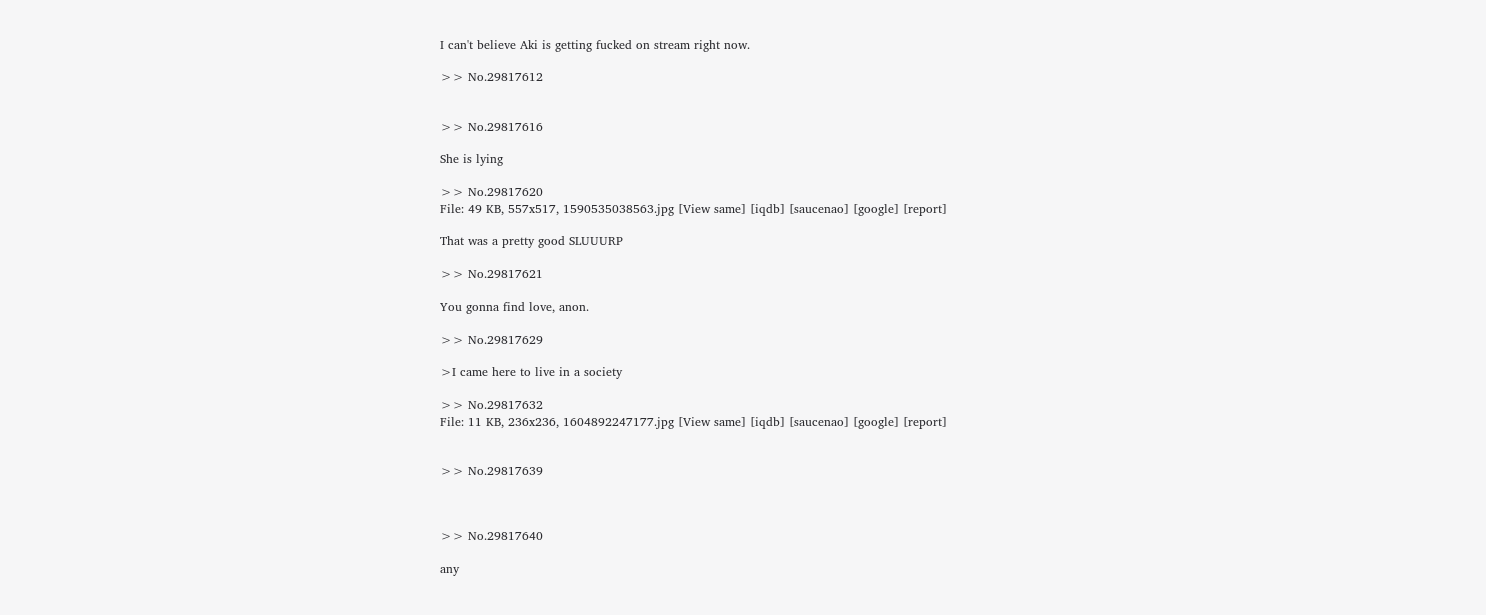I can't believe Aki is getting fucked on stream right now.

>> No.29817612


>> No.29817616

She is lying

>> No.29817620
File: 49 KB, 557x517, 1590535038563.jpg [View same] [iqdb] [saucenao] [google] [report]

That was a pretty good SLUUURP

>> No.29817621

You gonna find love, anon.

>> No.29817629

>I came here to live in a society

>> No.29817632
File: 11 KB, 236x236, 1604892247177.jpg [View same] [iqdb] [saucenao] [google] [report]


>> No.29817639



>> No.29817640

any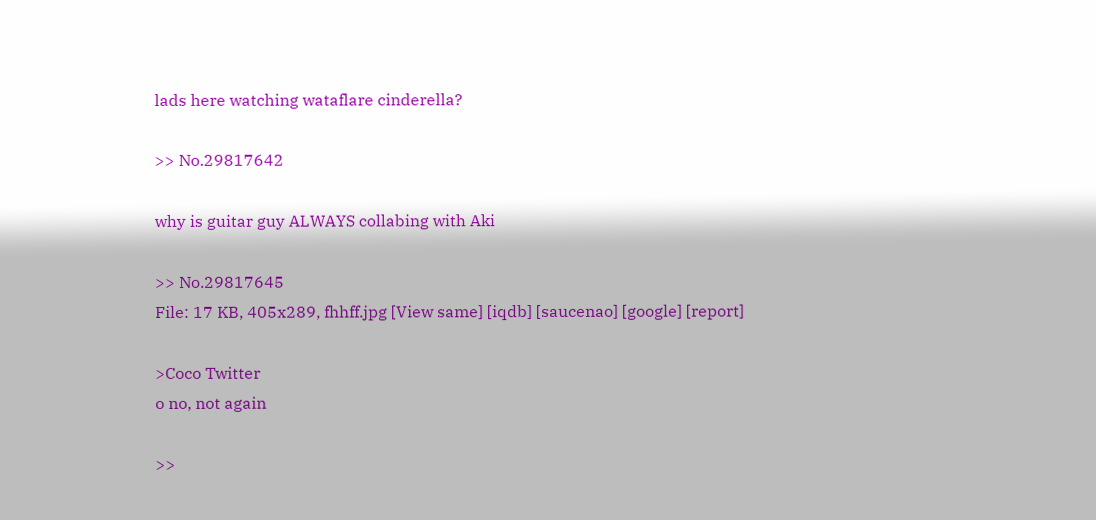lads here watching wataflare cinderella?

>> No.29817642

why is guitar guy ALWAYS collabing with Aki

>> No.29817645
File: 17 KB, 405x289, fhhff.jpg [View same] [iqdb] [saucenao] [google] [report]

>Coco Twitter
o no, not again

>>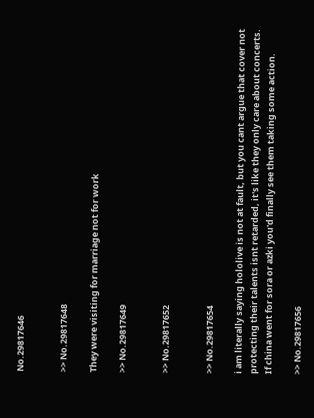No.29817646


>> No.29817648

They were visiting for marriage not for work

>> No.29817649


>> No.29817652


>> No.29817654

i am literally saying hololive is not at fault, but you cant argue that cover not protecting their talents isnt retarded, it's like they only care about concerts.
If china went for sora or azki you'd finally see them taking some action.

>> No.29817656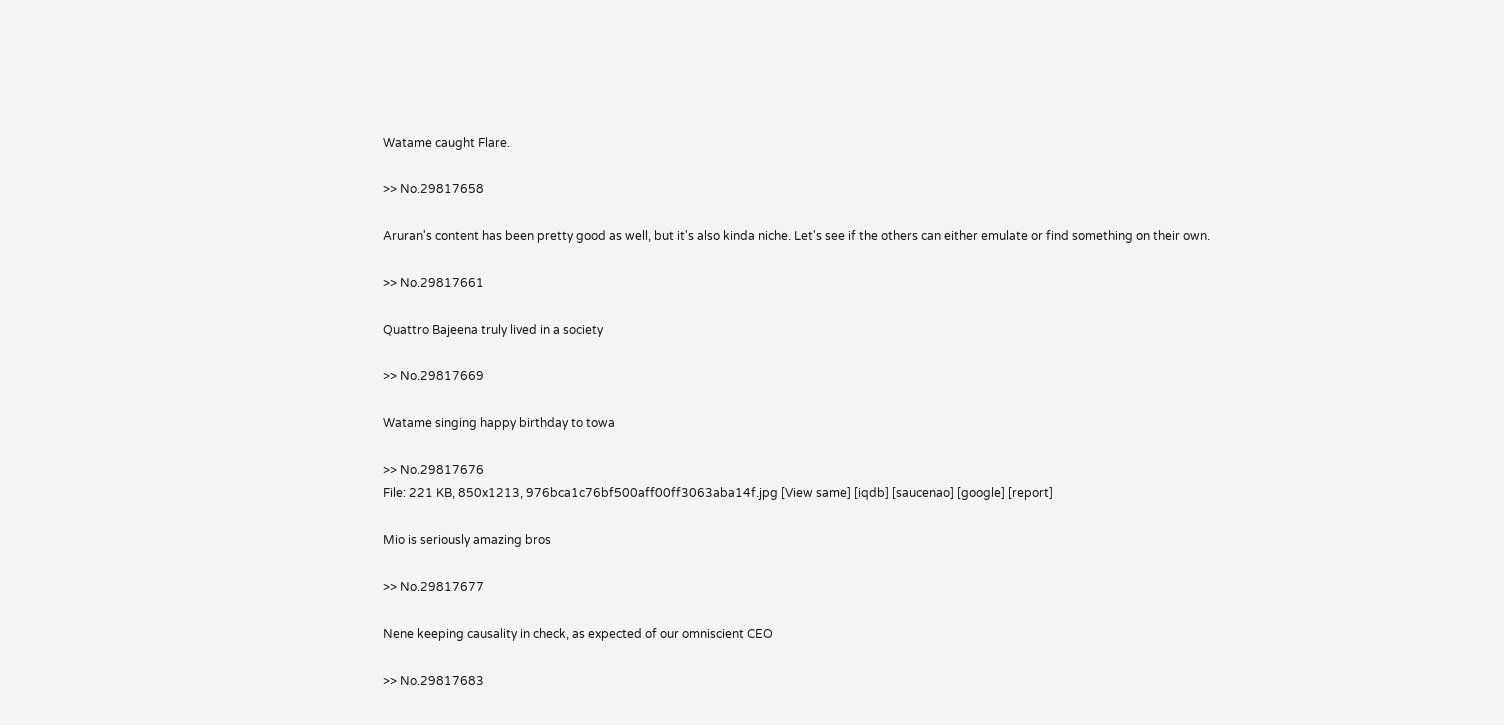Watame caught Flare.

>> No.29817658

Aruran's content has been pretty good as well, but it's also kinda niche. Let's see if the others can either emulate or find something on their own.

>> No.29817661

Quattro Bajeena truly lived in a society

>> No.29817669

Watame singing happy birthday to towa

>> No.29817676
File: 221 KB, 850x1213, 976bca1c76bf500aff00ff3063aba14f.jpg [View same] [iqdb] [saucenao] [google] [report]

Mio is seriously amazing bros

>> No.29817677

Nene keeping causality in check, as expected of our omniscient CEO

>> No.29817683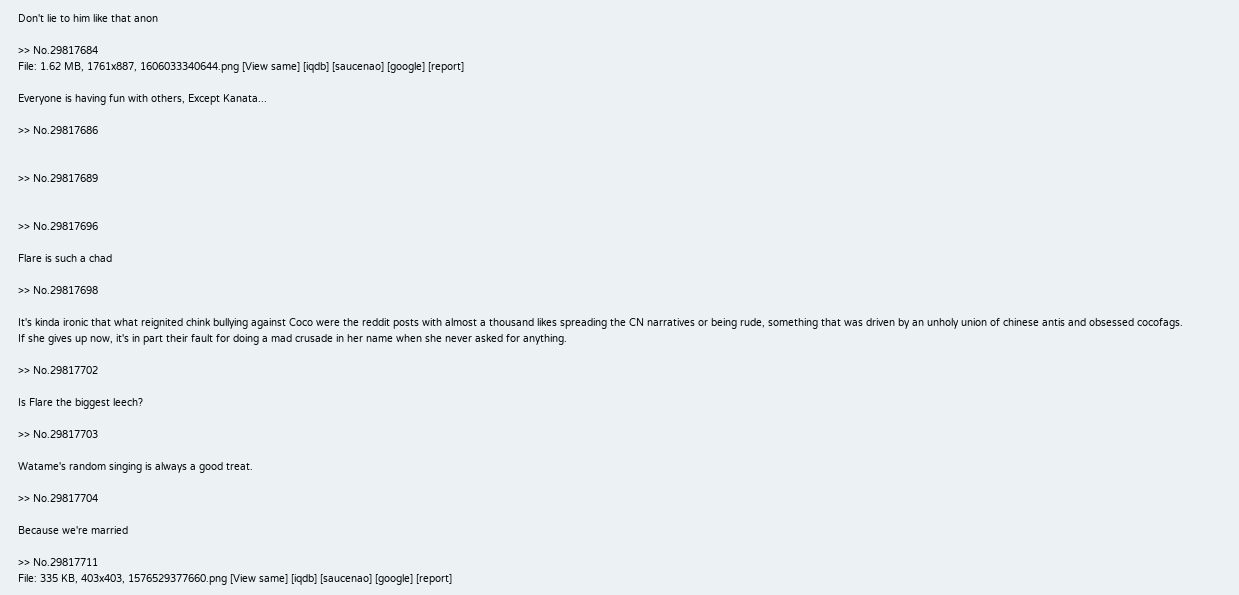Don't lie to him like that anon

>> No.29817684
File: 1.62 MB, 1761x887, 1606033340644.png [View same] [iqdb] [saucenao] [google] [report]

Everyone is having fun with others, Except Kanata...

>> No.29817686


>> No.29817689


>> No.29817696

Flare is such a chad

>> No.29817698

It's kinda ironic that what reignited chink bullying against Coco were the reddit posts with almost a thousand likes spreading the CN narratives or being rude, something that was driven by an unholy union of chinese antis and obsessed cocofags.
If she gives up now, it's in part their fault for doing a mad crusade in her name when she never asked for anything.

>> No.29817702

Is Flare the biggest leech?

>> No.29817703

Watame's random singing is always a good treat.

>> No.29817704

Because we're married

>> No.29817711
File: 335 KB, 403x403, 1576529377660.png [View same] [iqdb] [saucenao] [google] [report]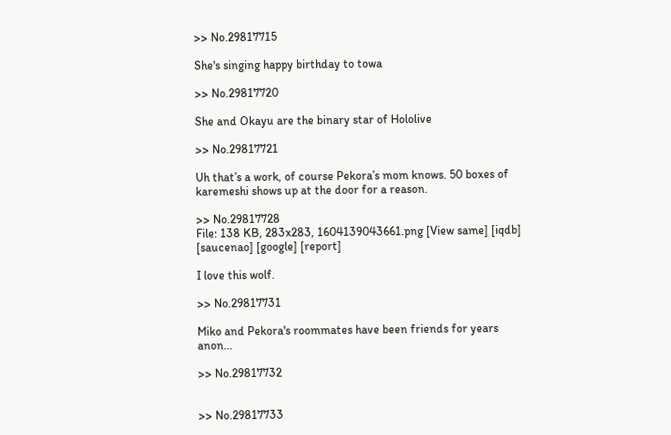>> No.29817715

She's singing happy birthday to towa

>> No.29817720

She and Okayu are the binary star of Hololive

>> No.29817721

Uh that’s a work, of course Pekora’s mom knows. 50 boxes of karemeshi shows up at the door for a reason.

>> No.29817728
File: 138 KB, 283x283, 1604139043661.png [View same] [iqdb] [saucenao] [google] [report]

I love this wolf.

>> No.29817731

Miko and Pekora's roommates have been friends for years anon...

>> No.29817732


>> No.29817733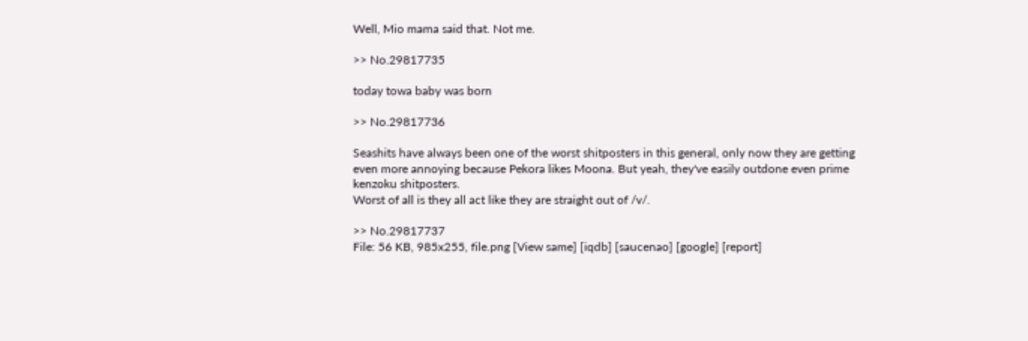Well, Mio mama said that. Not me.

>> No.29817735

today towa baby was born

>> No.29817736

Seashits have always been one of the worst shitposters in this general, only now they are getting even more annoying because Pekora likes Moona. But yeah, they've easily outdone even prime kenzoku shitposters.
Worst of all is they all act like they are straight out of /v/.

>> No.29817737
File: 56 KB, 985x255, file.png [View same] [iqdb] [saucenao] [google] [report]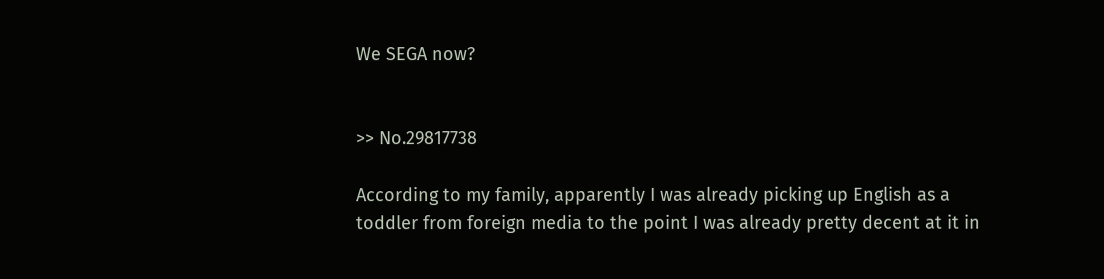We SEGA now?


>> No.29817738

According to my family, apparently I was already picking up English as a toddler from foreign media to the point I was already pretty decent at it in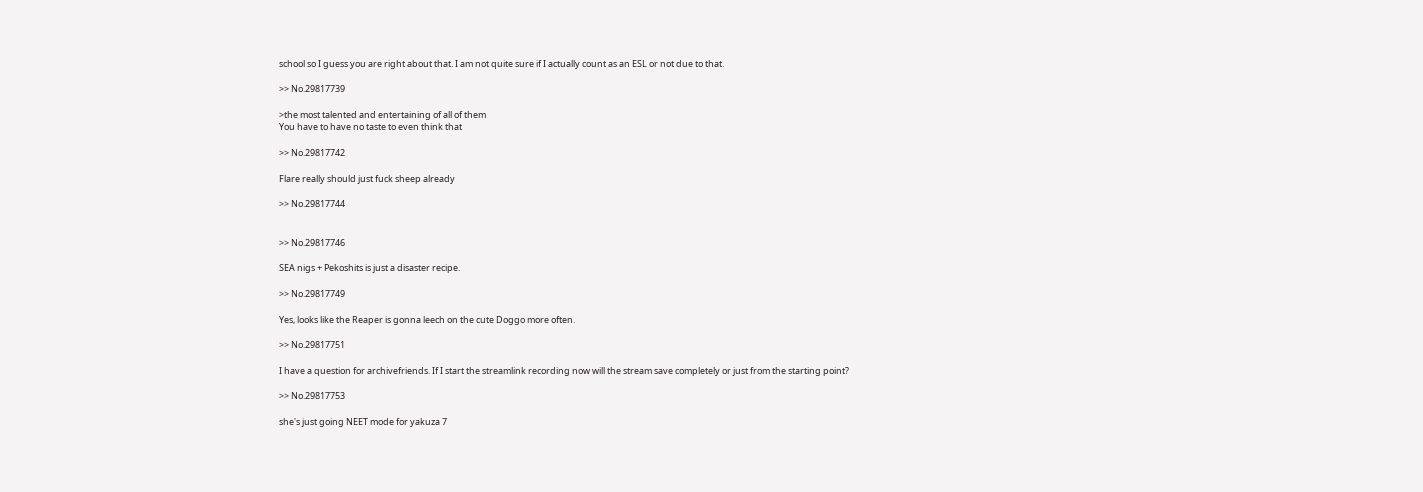school so I guess you are right about that. I am not quite sure if I actually count as an ESL or not due to that.

>> No.29817739

>the most talented and entertaining of all of them
You have to have no taste to even think that

>> No.29817742

Flare really should just fuck sheep already

>> No.29817744


>> No.29817746

SEA nigs + Pekoshits is just a disaster recipe.

>> No.29817749

Yes, looks like the Reaper is gonna leech on the cute Doggo more often.

>> No.29817751

I have a question for archivefriends. If I start the streamlink recording now will the stream save completely or just from the starting point?

>> No.29817753

she's just going NEET mode for yakuza 7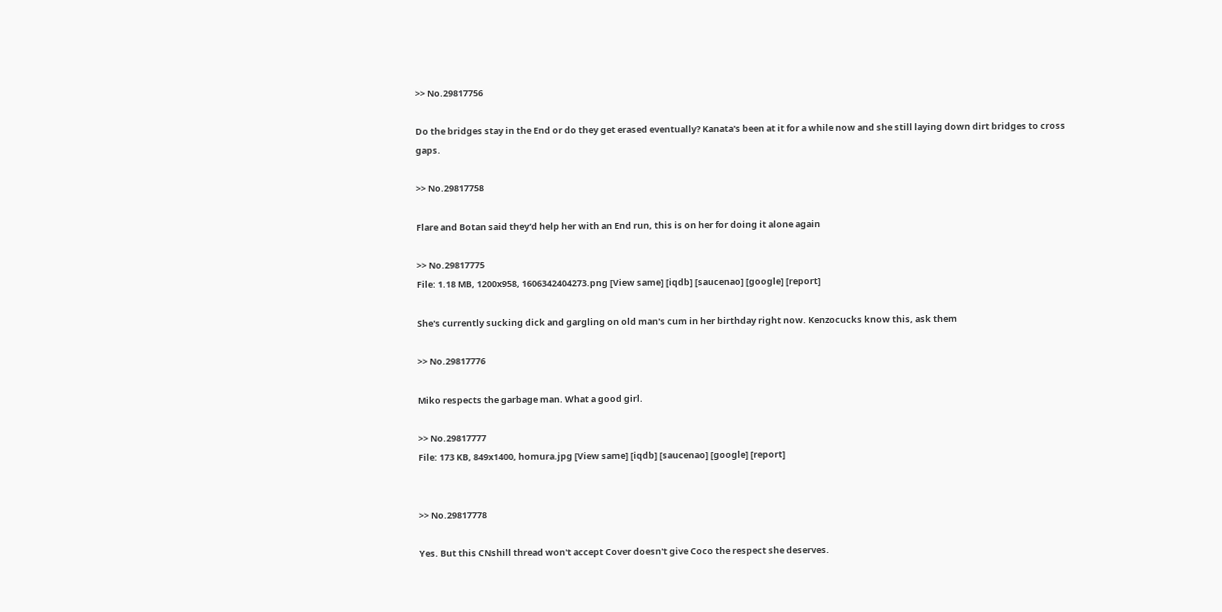>> No.29817756

Do the bridges stay in the End or do they get erased eventually? Kanata's been at it for a while now and she still laying down dirt bridges to cross gaps.

>> No.29817758

Flare and Botan said they'd help her with an End run, this is on her for doing it alone again

>> No.29817775
File: 1.18 MB, 1200x958, 1606342404273.png [View same] [iqdb] [saucenao] [google] [report]

She's currently sucking dick and gargling on old man's cum in her birthday right now. Kenzocucks know this, ask them

>> No.29817776

Miko respects the garbage man. What a good girl.

>> No.29817777
File: 173 KB, 849x1400, homura.jpg [View same] [iqdb] [saucenao] [google] [report]


>> No.29817778

Yes. But this CNshill thread won't accept Cover doesn't give Coco the respect she deserves.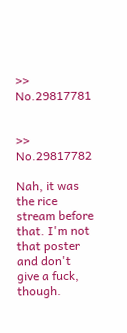>> No.29817781


>> No.29817782

Nah, it was the rice stream before that. I'm not that poster and don't give a fuck, though.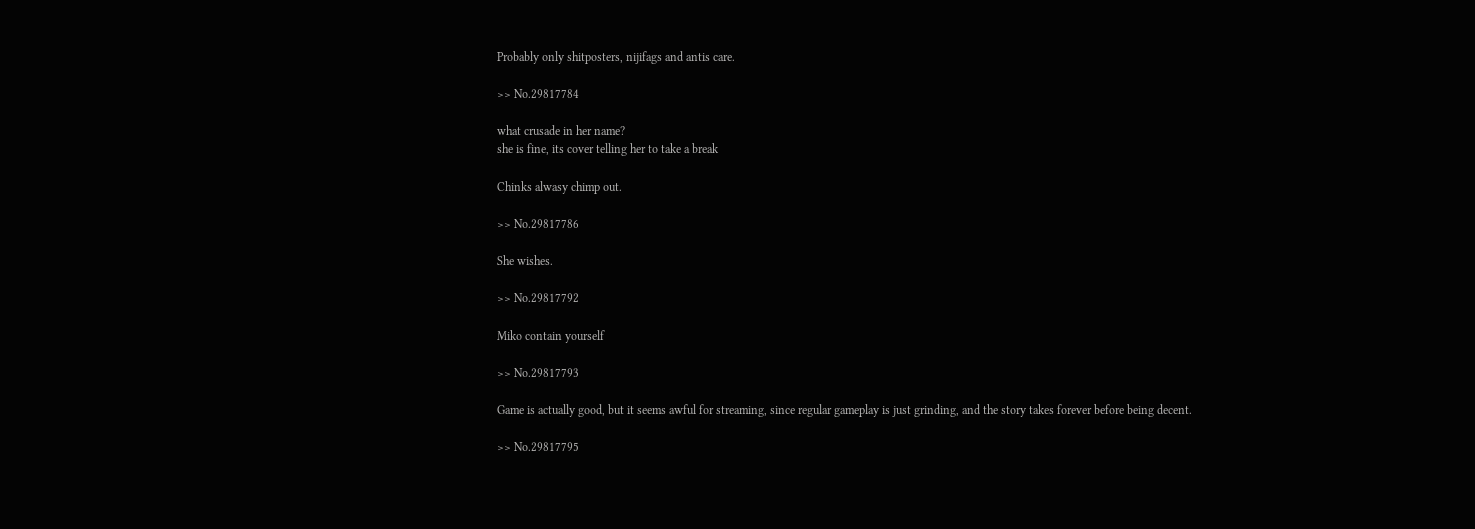Probably only shitposters, nijifags and antis care.

>> No.29817784

what crusade in her name?
she is fine, its cover telling her to take a break

Chinks alwasy chimp out.

>> No.29817786

She wishes.

>> No.29817792

Miko contain yourself

>> No.29817793

Game is actually good, but it seems awful for streaming, since regular gameplay is just grinding, and the story takes forever before being decent.

>> No.29817795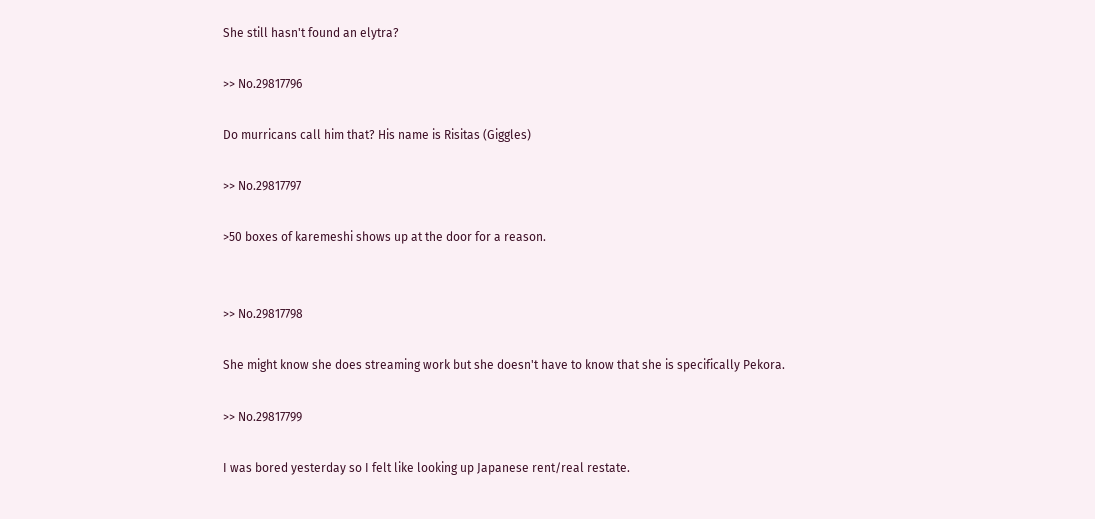She still hasn't found an elytra?

>> No.29817796

Do murricans call him that? His name is Risitas (Giggles)

>> No.29817797

>50 boxes of karemeshi shows up at the door for a reason.


>> No.29817798

She might know she does streaming work but she doesn't have to know that she is specifically Pekora.

>> No.29817799

I was bored yesterday so I felt like looking up Japanese rent/real restate.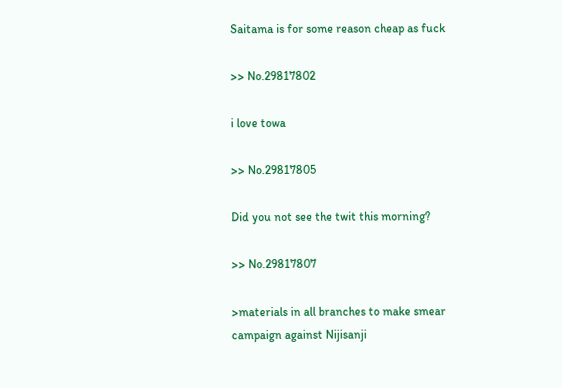Saitama is for some reason cheap as fuck

>> No.29817802

i love towa

>> No.29817805

Did you not see the twit this morning?

>> No.29817807

>materials in all branches to make smear campaign against Nijisanji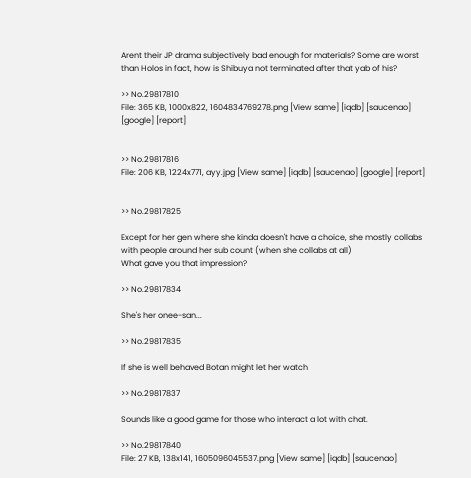Arent their JP drama subjectively bad enough for materials? Some are worst than Holos in fact, how is Shibuya not terminated after that yab of his?

>> No.29817810
File: 365 KB, 1000x822, 1604834769278.png [View same] [iqdb] [saucenao] [google] [report]


>> No.29817816
File: 206 KB, 1224x771, ayy.jpg [View same] [iqdb] [saucenao] [google] [report]


>> No.29817825

Except for her gen where she kinda doesn't have a choice, she mostly collabs with people around her sub count (when she collabs at all)
What gave you that impression?

>> No.29817834

She's her onee-san...

>> No.29817835

If she is well behaved Botan might let her watch

>> No.29817837

Sounds like a good game for those who interact a lot with chat.

>> No.29817840
File: 27 KB, 138x141, 1605096045537.png [View same] [iqdb] [saucenao]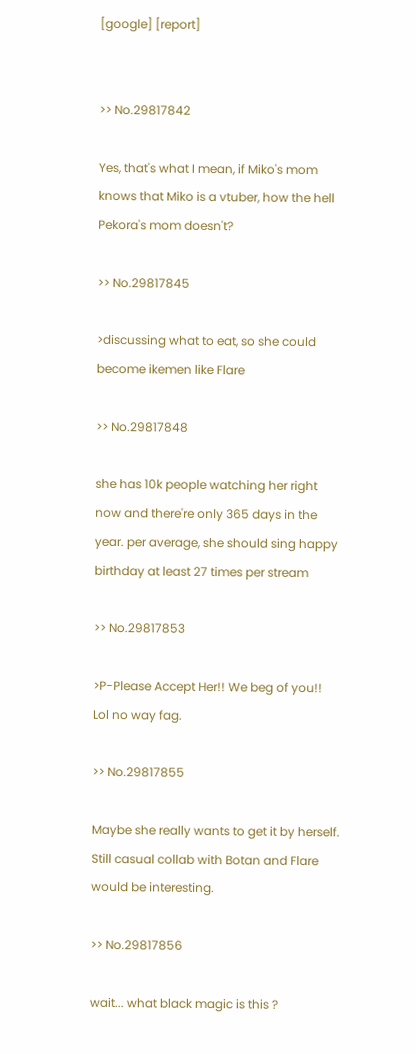[google] [report]


>> No.29817842

Yes, that's what I mean, if Miko's mom knows that Miko is a vtuber, how the hell Pekora's mom doesn't?

>> No.29817845

>discussing what to eat, so she could become ikemen like Flare

>> No.29817848

she has 10k people watching her right now and there're only 365 days in the year. per average, she should sing happy birthday at least 27 times per stream

>> No.29817853

>P-Please Accept Her!! We beg of you!!
Lol no way fag.

>> No.29817855

Maybe she really wants to get it by herself.
Still casual collab with Botan and Flare would be interesting.

>> No.29817856

wait... what black magic is this ?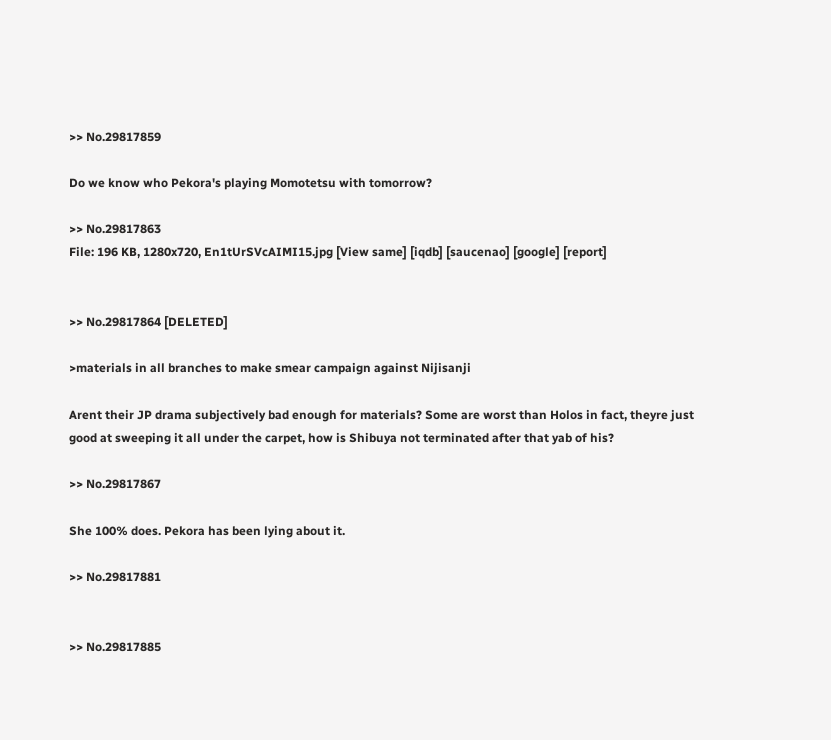>> No.29817859

Do we know who Pekora's playing Momotetsu with tomorrow?

>> No.29817863
File: 196 KB, 1280x720, En1tUrSVcAIMI15.jpg [View same] [iqdb] [saucenao] [google] [report]


>> No.29817864 [DELETED]

>materials in all branches to make smear campaign against Nijisanji

Arent their JP drama subjectively bad enough for materials? Some are worst than Holos in fact, theyre just good at sweeping it all under the carpet, how is Shibuya not terminated after that yab of his?

>> No.29817867

She 100% does. Pekora has been lying about it.

>> No.29817881


>> No.29817885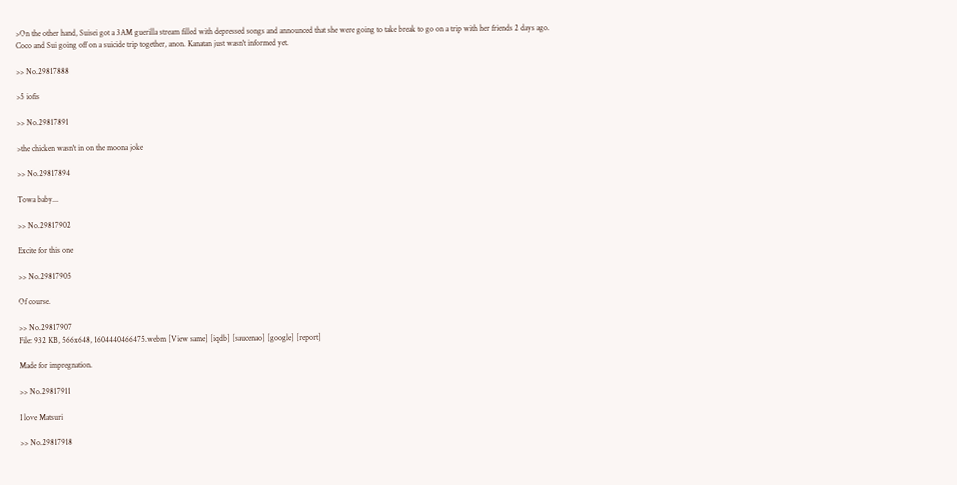>On the other hand, Suisei got a 3AM guerilla stream filled with depressed songs and announced that she were going to take break to go on a trip with her friends 2 days ago.
Coco and Sui going off on a suicide trip together, anon. Kanatan just wasn't informed yet.

>> No.29817888

>5 iofis

>> No.29817891

>the chicken wasn't in on the moona joke

>> No.29817894

Towa baby...

>> No.29817902

Excite for this one

>> No.29817905

Of course.

>> No.29817907
File: 932 KB, 566x648, 1604440466475.webm [View same] [iqdb] [saucenao] [google] [report]

Made for impregnation.

>> No.29817911

I love Matsuri

>> No.29817918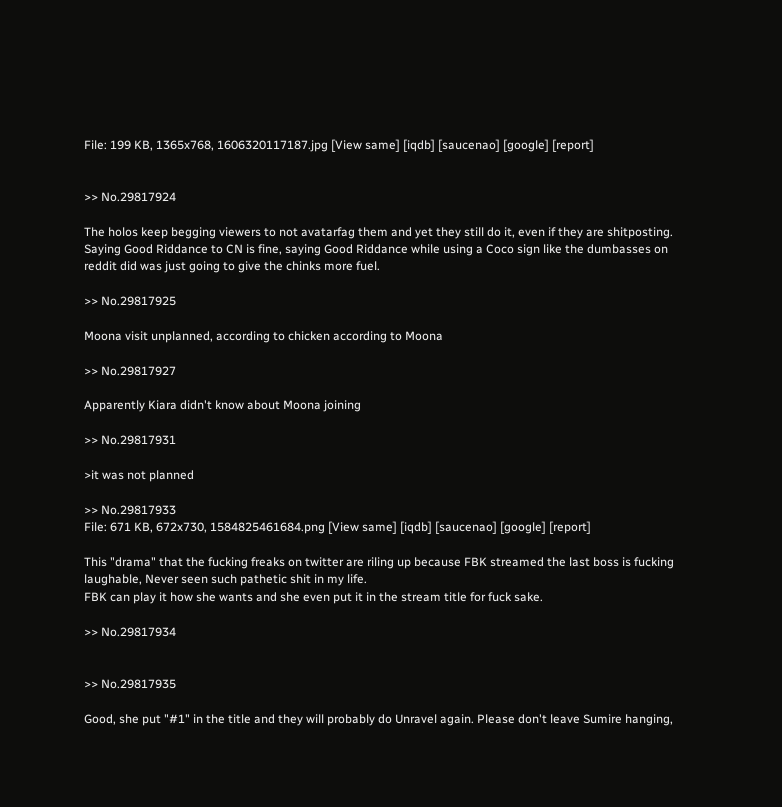File: 199 KB, 1365x768, 1606320117187.jpg [View same] [iqdb] [saucenao] [google] [report]


>> No.29817924

The holos keep begging viewers to not avatarfag them and yet they still do it, even if they are shitposting. Saying Good Riddance to CN is fine, saying Good Riddance while using a Coco sign like the dumbasses on reddit did was just going to give the chinks more fuel.

>> No.29817925

Moona visit unplanned, according to chicken according to Moona

>> No.29817927

Apparently Kiara didn't know about Moona joining

>> No.29817931

>it was not planned

>> No.29817933
File: 671 KB, 672x730, 1584825461684.png [View same] [iqdb] [saucenao] [google] [report]

This "drama" that the fucking freaks on twitter are riling up because FBK streamed the last boss is fucking laughable, Never seen such pathetic shit in my life.
FBK can play it how she wants and she even put it in the stream title for fuck sake.

>> No.29817934


>> No.29817935

Good, she put "#1" in the title and they will probably do Unravel again. Please don't leave Sumire hanging,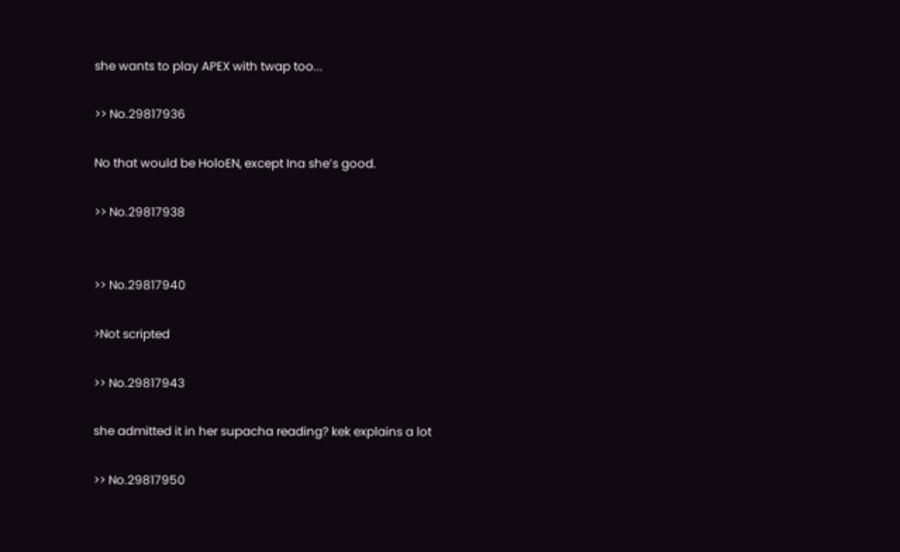she wants to play APEX with twap too...

>> No.29817936

No that would be HoloEN, except Ina she’s good.

>> No.29817938


>> No.29817940

>Not scripted

>> No.29817943

she admitted it in her supacha reading? kek explains a lot

>> No.29817950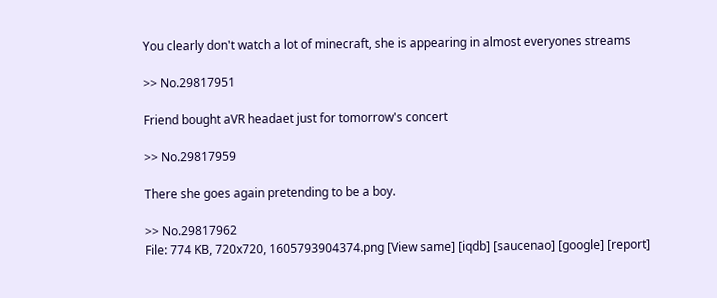You clearly don't watch a lot of minecraft, she is appearing in almost everyones streams

>> No.29817951

Friend bought aVR headaet just for tomorrow's concert

>> No.29817959

There she goes again pretending to be a boy.

>> No.29817962
File: 774 KB, 720x720, 1605793904374.png [View same] [iqdb] [saucenao] [google] [report]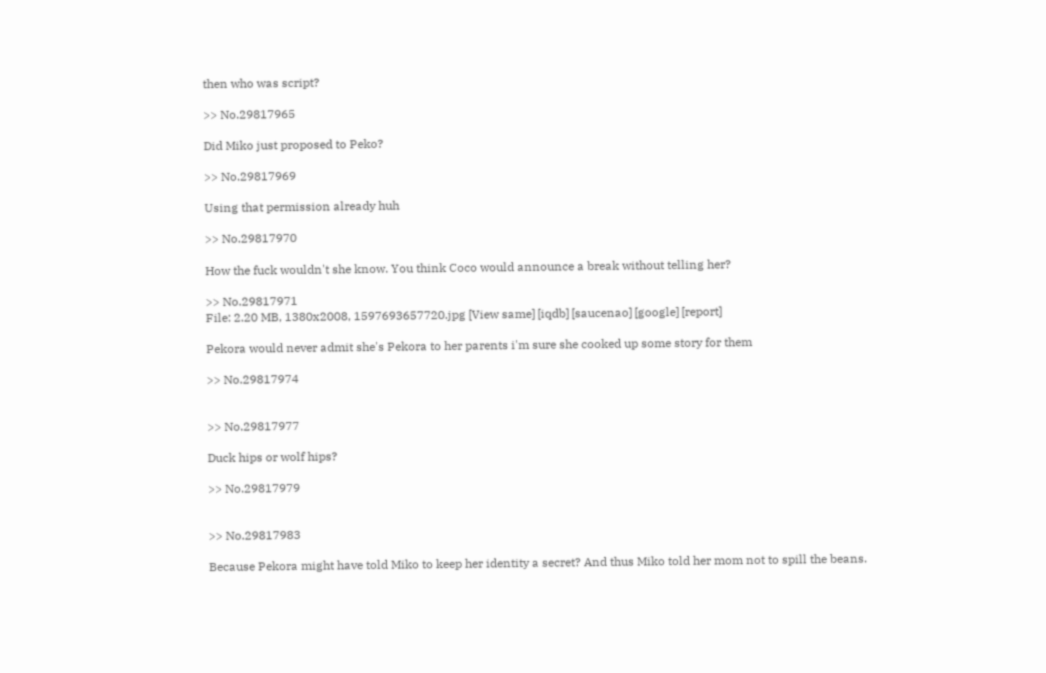then who was script?

>> No.29817965

Did Miko just proposed to Peko?

>> No.29817969

Using that permission already huh

>> No.29817970

How the fuck wouldn't she know. You think Coco would announce a break without telling her?

>> No.29817971
File: 2.20 MB, 1380x2008, 1597693657720.jpg [View same] [iqdb] [saucenao] [google] [report]

Pekora would never admit she's Pekora to her parents i'm sure she cooked up some story for them

>> No.29817974


>> No.29817977

Duck hips or wolf hips?

>> No.29817979


>> No.29817983

Because Pekora might have told Miko to keep her identity a secret? And thus Miko told her mom not to spill the beans.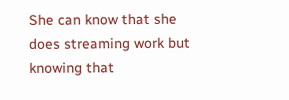She can know that she does streaming work but knowing that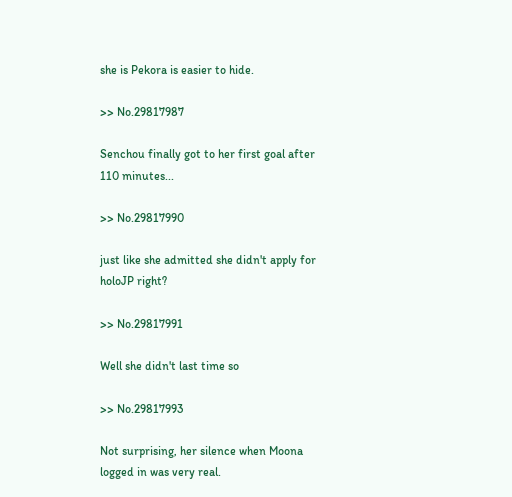she is Pekora is easier to hide.

>> No.29817987

Senchou finally got to her first goal after 110 minutes...

>> No.29817990

just like she admitted she didn't apply for holoJP right?

>> No.29817991

Well she didn't last time so

>> No.29817993

Not surprising, her silence when Moona logged in was very real.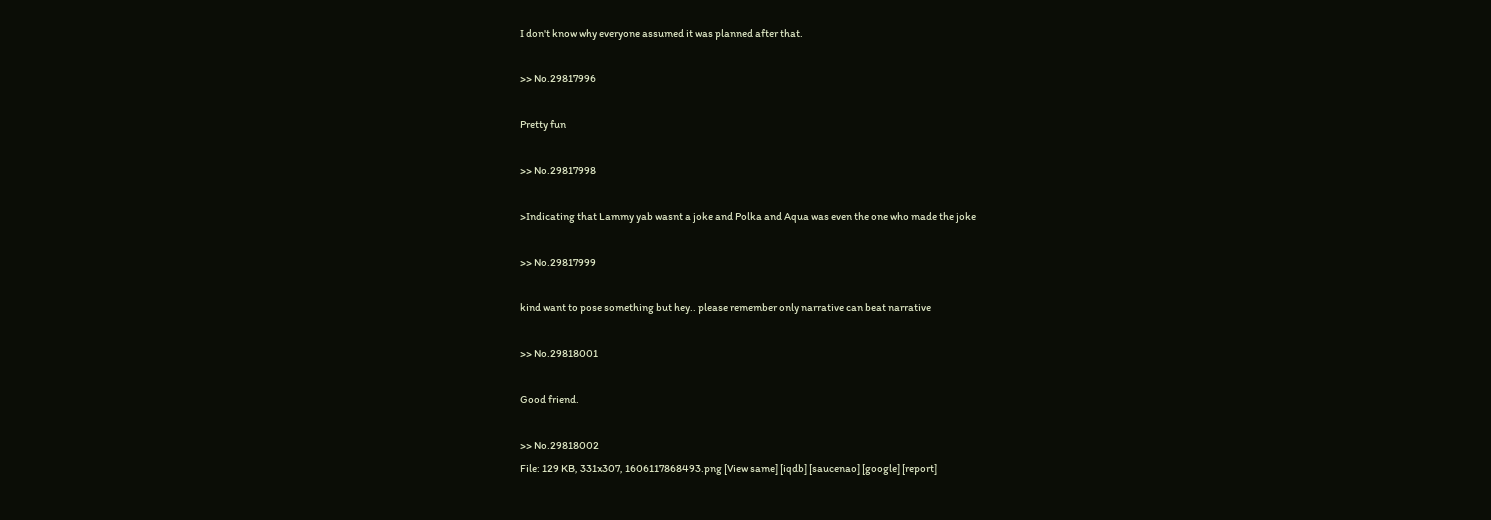I don't know why everyone assumed it was planned after that.

>> No.29817996

Pretty fun

>> No.29817998

>Indicating that Lammy yab wasnt a joke and Polka and Aqua was even the one who made the joke

>> No.29817999

kind want to pose something but hey.. please remember only narrative can beat narrative

>> No.29818001

Good friend.

>> No.29818002
File: 129 KB, 331x307, 1606117868493.png [View same] [iqdb] [saucenao] [google] [report]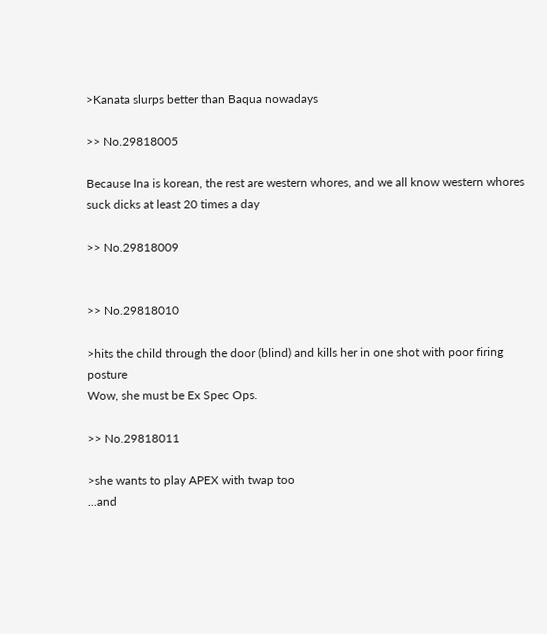>Kanata slurps better than Baqua nowadays

>> No.29818005

Because Ina is korean, the rest are western whores, and we all know western whores suck dicks at least 20 times a day

>> No.29818009


>> No.29818010

>hits the child through the door (blind) and kills her in one shot with poor firing posture
Wow, she must be Ex Spec Ops.

>> No.29818011

>she wants to play APEX with twap too
...and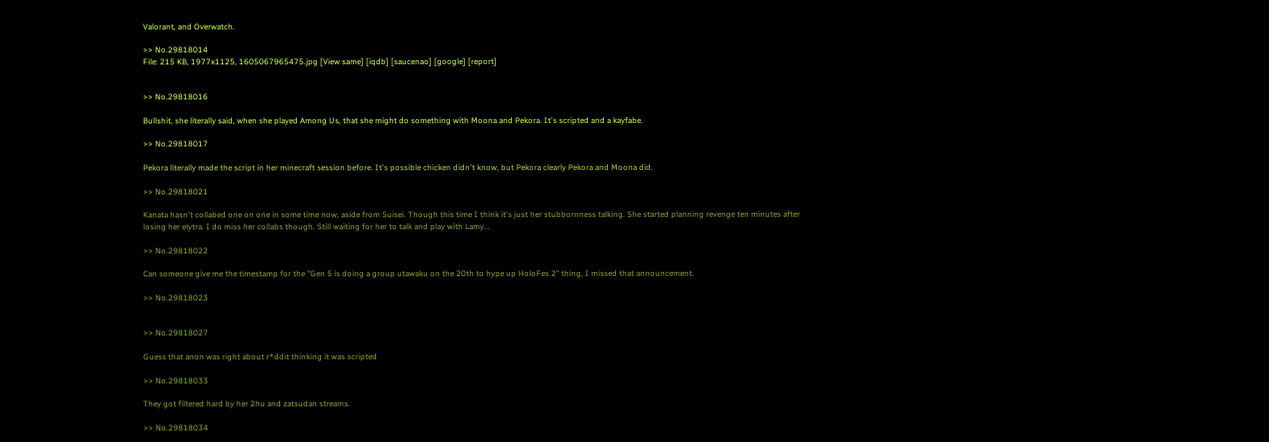Valorant, and Overwatch.

>> No.29818014
File: 215 KB, 1977x1125, 1605067965475.jpg [View same] [iqdb] [saucenao] [google] [report]


>> No.29818016

Bullshit, she literally said, when she played Among Us, that she might do something with Moona and Pekora. It's scripted and a kayfabe.

>> No.29818017

Pekora literally made the script in her minecraft session before. It's possible chicken didn't know, but Pekora clearly Pekora and Moona did.

>> No.29818021

Kanata hasn't collabed one on one in some time now, aside from Suisei. Though this time I think it's just her stubbornness talking. She started planning revenge ten minutes after losing her elytra. I do miss her collabs though. Still waiting for her to talk and play with Lamy...

>> No.29818022

Can someone give me the timestamp for the "Gen 5 is doing a group utawaku on the 20th to hype up HoloFes 2" thing, I missed that announcement.

>> No.29818023


>> No.29818027

Guess that anon was right about r*ddit thinking it was scripted

>> No.29818033

They got filtered hard by her 2hu and zatsudan streams.

>> No.29818034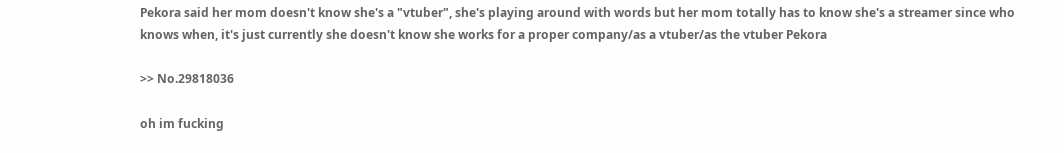Pekora said her mom doesn't know she's a "vtuber", she's playing around with words but her mom totally has to know she's a streamer since who knows when, it's just currently she doesn't know she works for a proper company/as a vtuber/as the vtuber Pekora

>> No.29818036

oh im fucking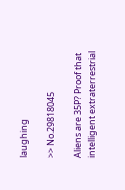laughing

>> No.29818045

Aliens are 35P? Proof that intelligent extraterrestrial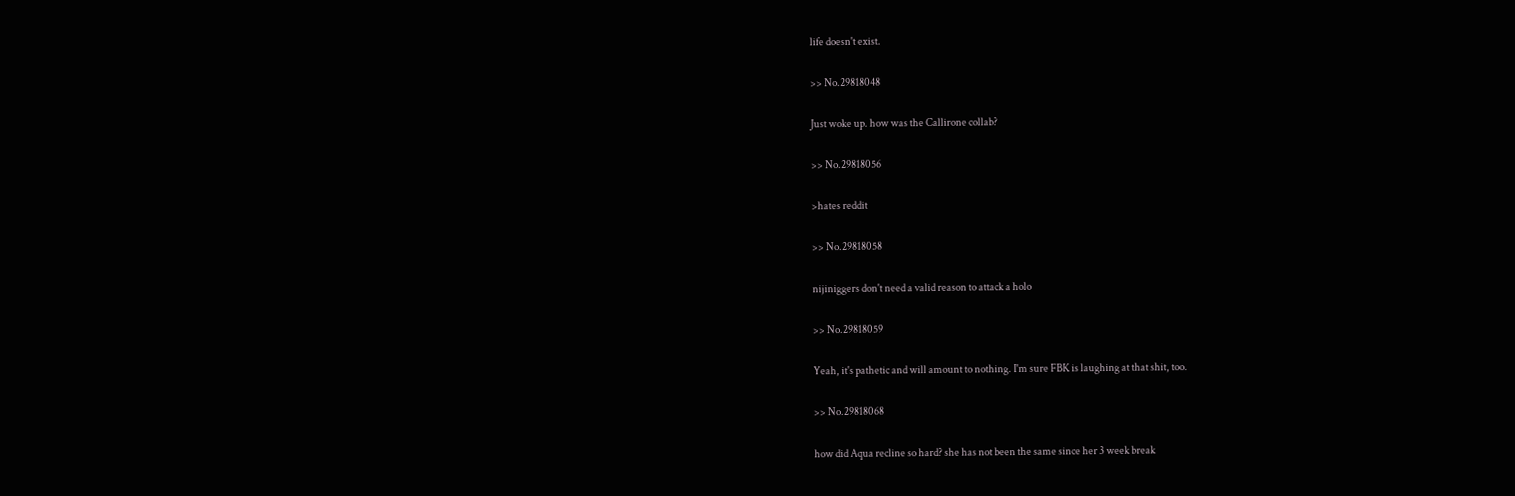life doesn't exist.

>> No.29818048

Just woke up. how was the Callirone collab?

>> No.29818056

>hates reddit

>> No.29818058

nijiniggers don't need a valid reason to attack a holo

>> No.29818059

Yeah, it's pathetic and will amount to nothing. I'm sure FBK is laughing at that shit, too.

>> No.29818068

how did Aqua recline so hard? she has not been the same since her 3 week break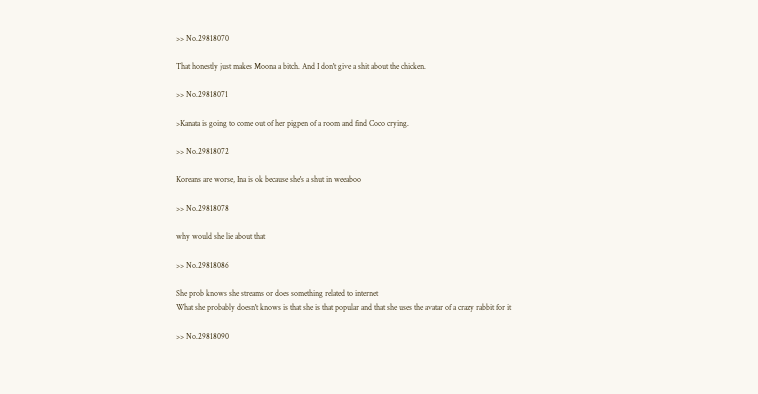>> No.29818070

That honestly just makes Moona a bitch. And I don't give a shit about the chicken.

>> No.29818071

>Kanata is going to come out of her pigpen of a room and find Coco crying.

>> No.29818072

Koreans are worse, Ina is ok because she's a shut in weeaboo

>> No.29818078

why would she lie about that

>> No.29818086

She prob knows she streams or does something related to internet
What she probably doesn't knows is that she is that popular and that she uses the avatar of a crazy rabbit for it

>> No.29818090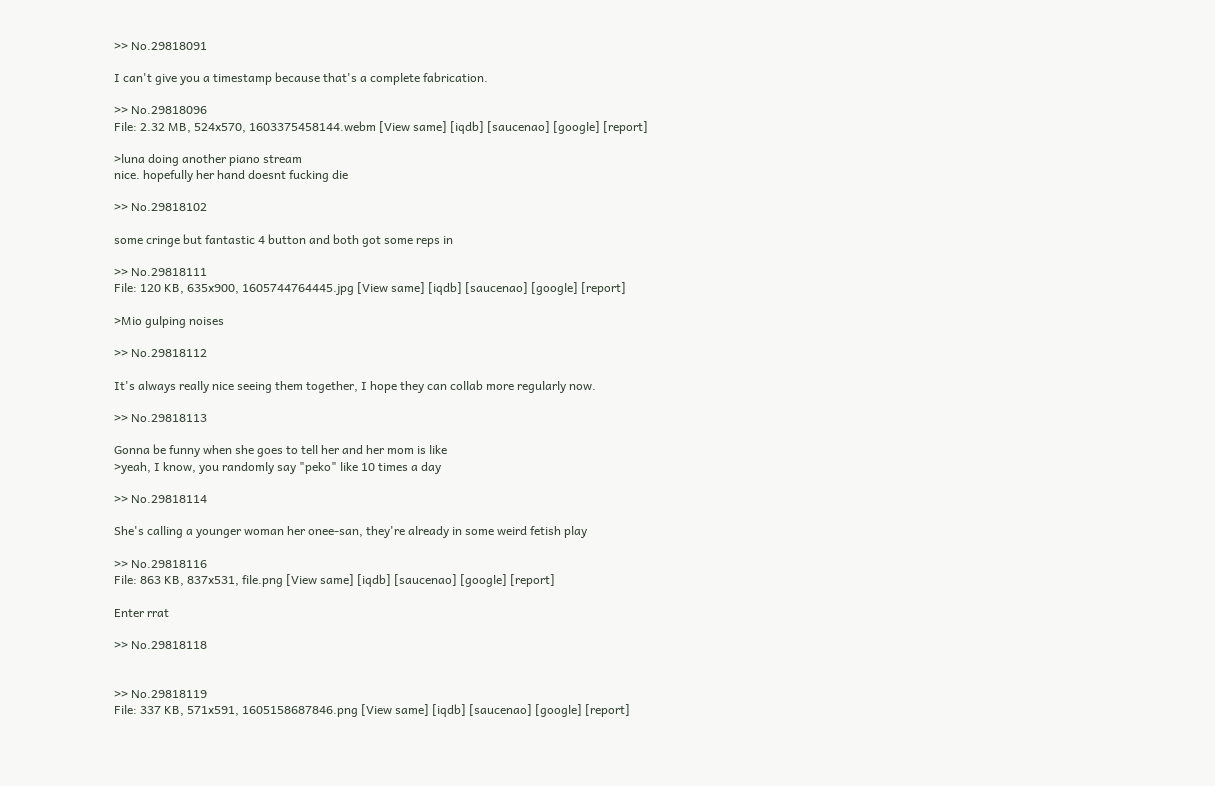>> No.29818091

I can't give you a timestamp because that's a complete fabrication.

>> No.29818096
File: 2.32 MB, 524x570, 1603375458144.webm [View same] [iqdb] [saucenao] [google] [report]

>luna doing another piano stream
nice. hopefully her hand doesnt fucking die

>> No.29818102

some cringe but fantastic 4 button and both got some reps in

>> No.29818111
File: 120 KB, 635x900, 1605744764445.jpg [View same] [iqdb] [saucenao] [google] [report]

>Mio gulping noises

>> No.29818112

It's always really nice seeing them together, I hope they can collab more regularly now.

>> No.29818113

Gonna be funny when she goes to tell her and her mom is like
>yeah, I know, you randomly say "peko" like 10 times a day

>> No.29818114

She's calling a younger woman her onee-san, they're already in some weird fetish play

>> No.29818116
File: 863 KB, 837x531, file.png [View same] [iqdb] [saucenao] [google] [report]

Enter rrat

>> No.29818118


>> No.29818119
File: 337 KB, 571x591, 1605158687846.png [View same] [iqdb] [saucenao] [google] [report]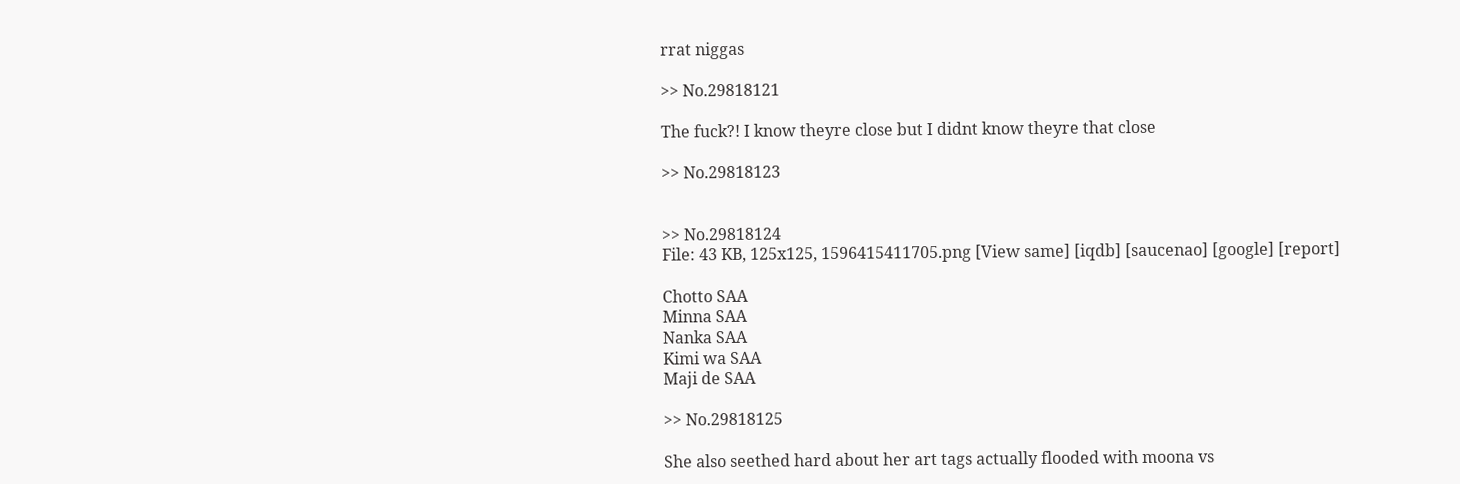rrat niggas

>> No.29818121

The fuck?! I know theyre close but I didnt know theyre that close

>> No.29818123


>> No.29818124
File: 43 KB, 125x125, 1596415411705.png [View same] [iqdb] [saucenao] [google] [report]

Chotto SAA
Minna SAA
Nanka SAA
Kimi wa SAA
Maji de SAA

>> No.29818125

She also seethed hard about her art tags actually flooded with moona vs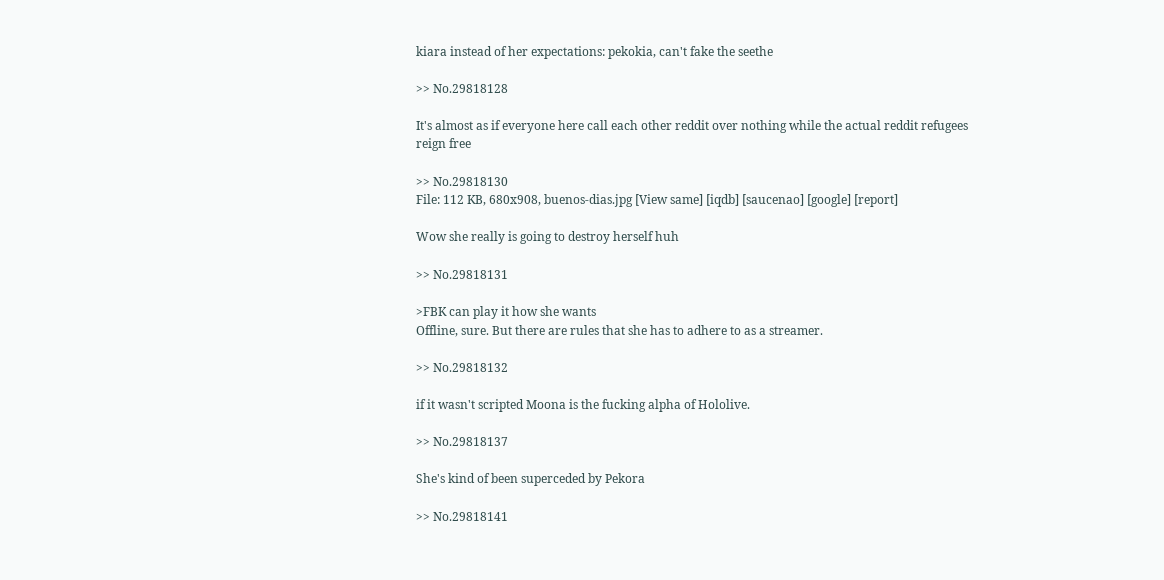kiara instead of her expectations: pekokia, can't fake the seethe

>> No.29818128

It's almost as if everyone here call each other reddit over nothing while the actual reddit refugees reign free

>> No.29818130
File: 112 KB, 680x908, buenos-dias.jpg [View same] [iqdb] [saucenao] [google] [report]

Wow she really is going to destroy herself huh

>> No.29818131

>FBK can play it how she wants
Offline, sure. But there are rules that she has to adhere to as a streamer.

>> No.29818132

if it wasn't scripted Moona is the fucking alpha of Hololive.

>> No.29818137

She's kind of been superceded by Pekora

>> No.29818141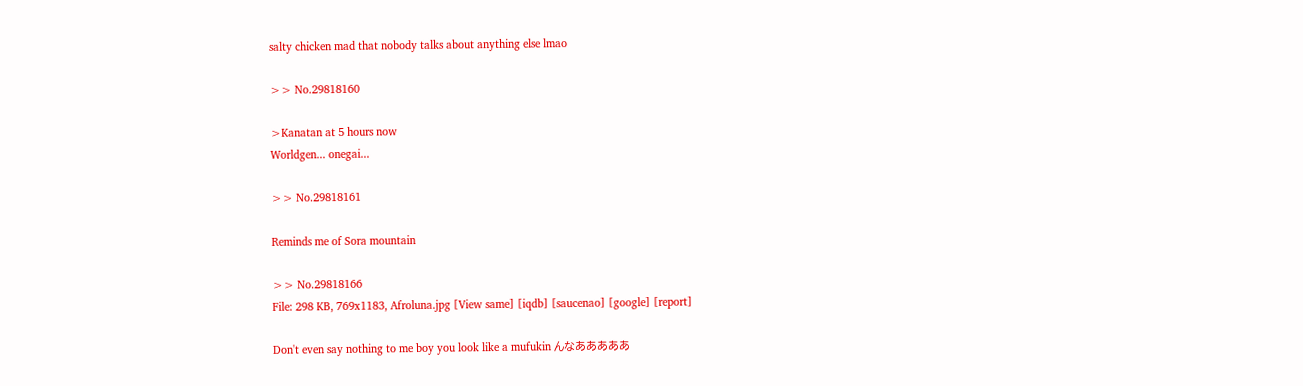salty chicken mad that nobody talks about anything else lmao

>> No.29818160

>Kanatan at 5 hours now
Worldgen... onegai...

>> No.29818161

Reminds me of Sora mountain

>> No.29818166
File: 298 KB, 769x1183, Afroluna.jpg [View same] [iqdb] [saucenao] [google] [report]

Don't even say nothing to me boy you look like a mufukin んなあああああ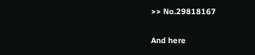>> No.29818167

And here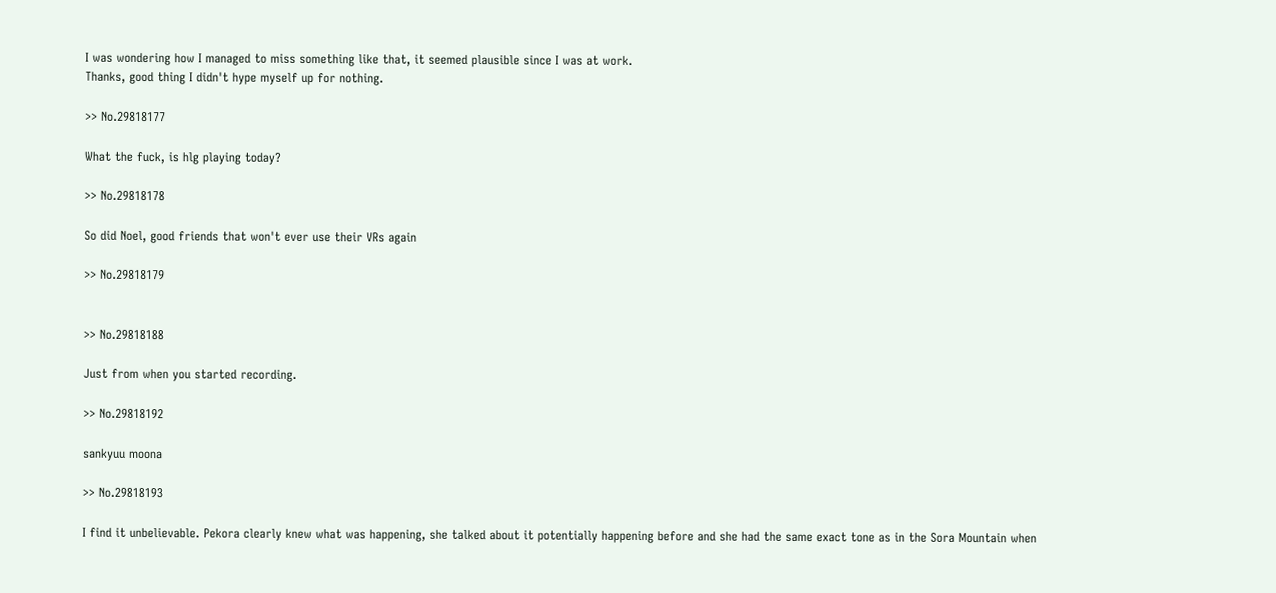I was wondering how I managed to miss something like that, it seemed plausible since I was at work.
Thanks, good thing I didn't hype myself up for nothing.

>> No.29818177

What the fuck, is hlg playing today?

>> No.29818178

So did Noel, good friends that won't ever use their VRs again

>> No.29818179


>> No.29818188

Just from when you started recording.

>> No.29818192

sankyuu moona

>> No.29818193

I find it unbelievable. Pekora clearly knew what was happening, she talked about it potentially happening before and she had the same exact tone as in the Sora Mountain when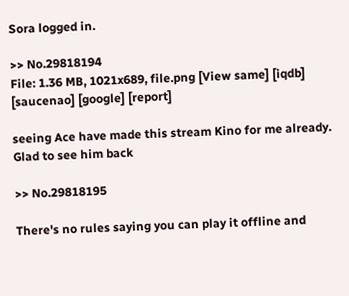Sora logged in.

>> No.29818194
File: 1.36 MB, 1021x689, file.png [View same] [iqdb] [saucenao] [google] [report]

seeing Ace have made this stream Kino for me already. Glad to see him back

>> No.29818195

There's no rules saying you can play it offline and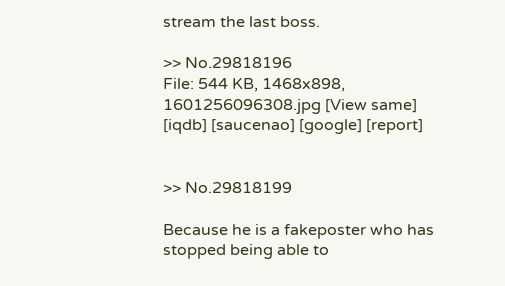stream the last boss.

>> No.29818196
File: 544 KB, 1468x898, 1601256096308.jpg [View same] [iqdb] [saucenao] [google] [report]


>> No.29818199

Because he is a fakeposter who has stopped being able to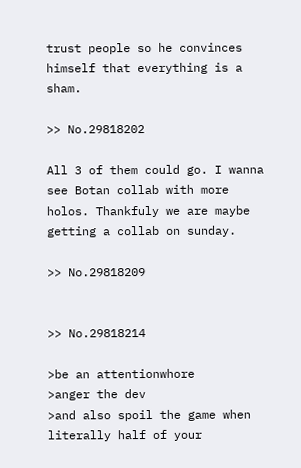trust people so he convinces himself that everything is a sham.

>> No.29818202

All 3 of them could go. I wanna see Botan collab with more holos. Thankfuly we are maybe getting a collab on sunday.

>> No.29818209


>> No.29818214

>be an attentionwhore
>anger the dev
>and also spoil the game when literally half of your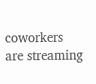coworkers are streaming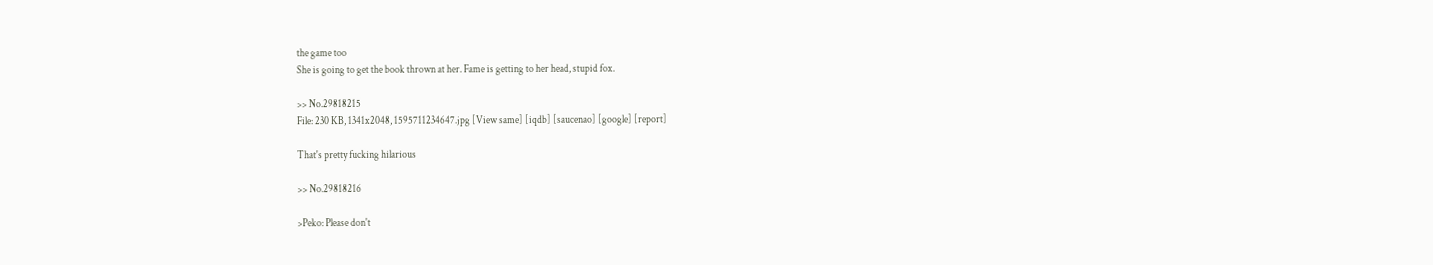the game too
She is going to get the book thrown at her. Fame is getting to her head, stupid fox.

>> No.29818215
File: 230 KB, 1341x2048, 1595711234647.jpg [View same] [iqdb] [saucenao] [google] [report]

That's pretty fucking hilarious

>> No.29818216

>Peko: Please don't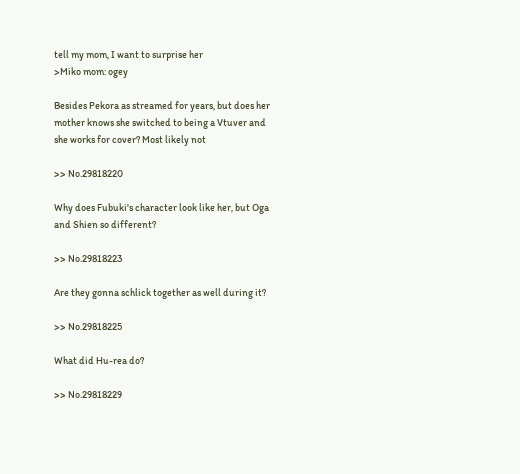tell my mom, I want to surprise her
>Miko mom: ogey

Besides Pekora as streamed for years, but does her mother knows she switched to being a Vtuver and she works for cover? Most likely not

>> No.29818220

Why does Fubuki's character look like her, but Oga and Shien so different?

>> No.29818223

Are they gonna schlick together as well during it?

>> No.29818225

What did Hu-rea do?

>> No.29818229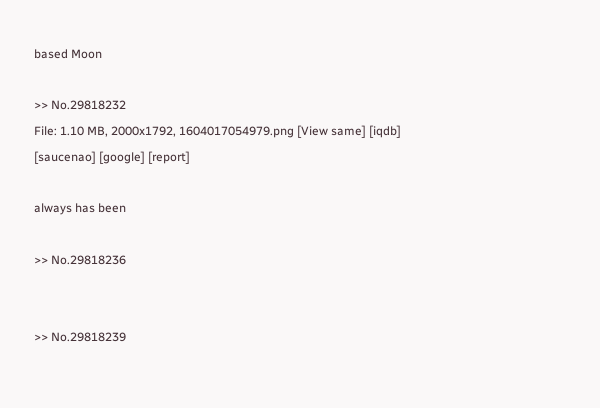based Moon

>> No.29818232
File: 1.10 MB, 2000x1792, 1604017054979.png [View same] [iqdb] [saucenao] [google] [report]

always has been

>> No.29818236


>> No.29818239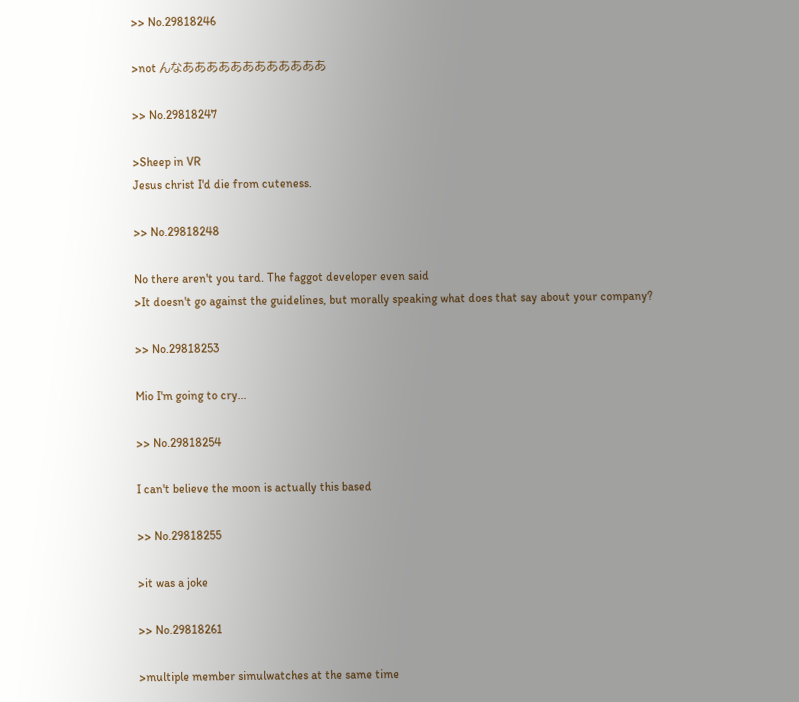>> No.29818246

>not んなああああああああああああ

>> No.29818247

>Sheep in VR
Jesus christ I'd die from cuteness.

>> No.29818248

No there aren't you tard. The faggot developer even said
>It doesn't go against the guidelines, but morally speaking what does that say about your company?

>> No.29818253

Mio I'm going to cry...

>> No.29818254

I can't believe the moon is actually this based

>> No.29818255

>it was a joke

>> No.29818261

>multiple member simulwatches at the same time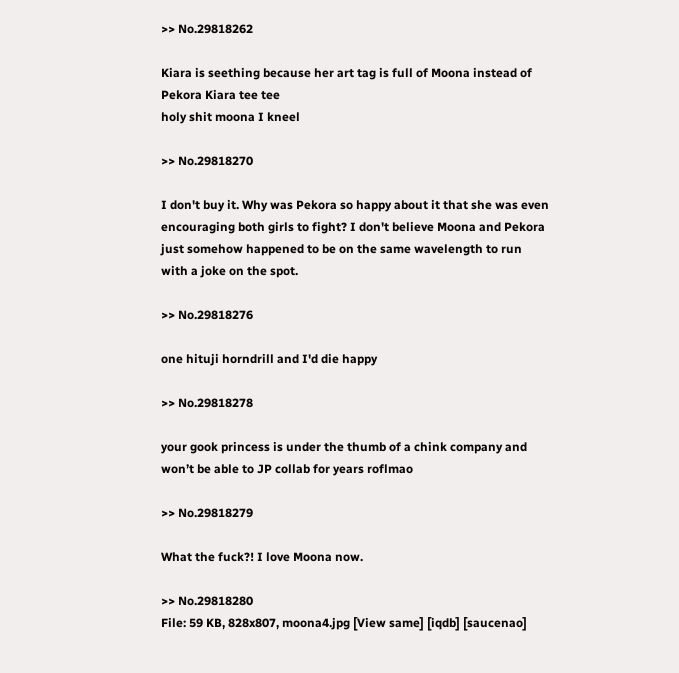>> No.29818262

Kiara is seething because her art tag is full of Moona instead of Pekora Kiara tee tee
holy shit moona I kneel

>> No.29818270

I don't buy it. Why was Pekora so happy about it that she was even encouraging both girls to fight? I don't believe Moona and Pekora just somehow happened to be on the same wavelength to run with a joke on the spot.

>> No.29818276

one hituji horndrill and I'd die happy

>> No.29818278

your gook princess is under the thumb of a chink company and won’t be able to JP collab for years roflmao

>> No.29818279

What the fuck?! I love Moona now.

>> No.29818280
File: 59 KB, 828x807, moona4.jpg [View same] [iqdb] [saucenao]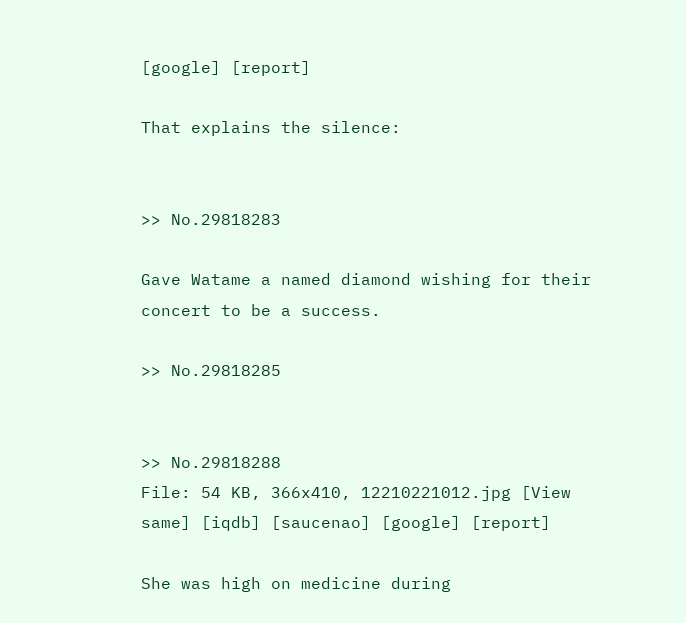[google] [report]

That explains the silence:


>> No.29818283

Gave Watame a named diamond wishing for their concert to be a success.

>> No.29818285


>> No.29818288
File: 54 KB, 366x410, 12210221012.jpg [View same] [iqdb] [saucenao] [google] [report]

She was high on medicine during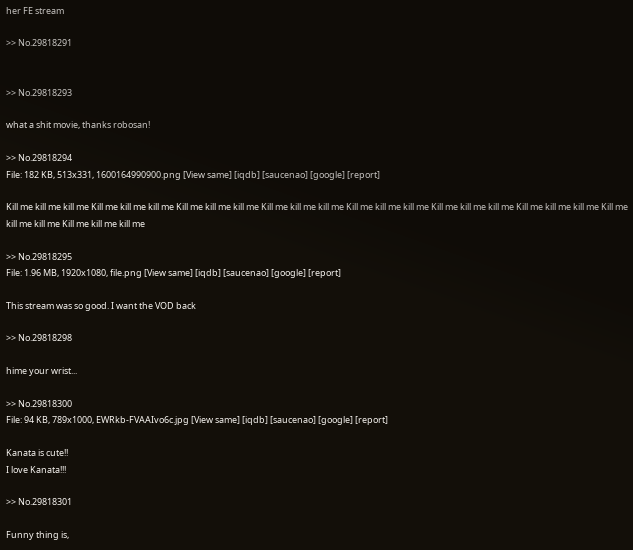her FE stream

>> No.29818291


>> No.29818293

what a shit movie, thanks robosan!

>> No.29818294
File: 182 KB, 513x331, 1600164990900.png [View same] [iqdb] [saucenao] [google] [report]

Kill me kill me kill me Kill me kill me kill me Kill me kill me kill me Kill me kill me kill me Kill me kill me kill me Kill me kill me kill me Kill me kill me kill me Kill me kill me kill me Kill me kill me kill me

>> No.29818295
File: 1.96 MB, 1920x1080, file.png [View same] [iqdb] [saucenao] [google] [report]

This stream was so good. I want the VOD back

>> No.29818298

hime your wrist...

>> No.29818300
File: 94 KB, 789x1000, EWRkb-FVAAIvo6c.jpg [View same] [iqdb] [saucenao] [google] [report]

Kanata is cute!!
I love Kanata!!!

>> No.29818301

Funny thing is,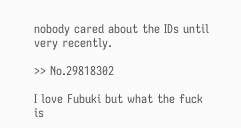nobody cared about the IDs until very recently.

>> No.29818302

I love Fubuki but what the fuck is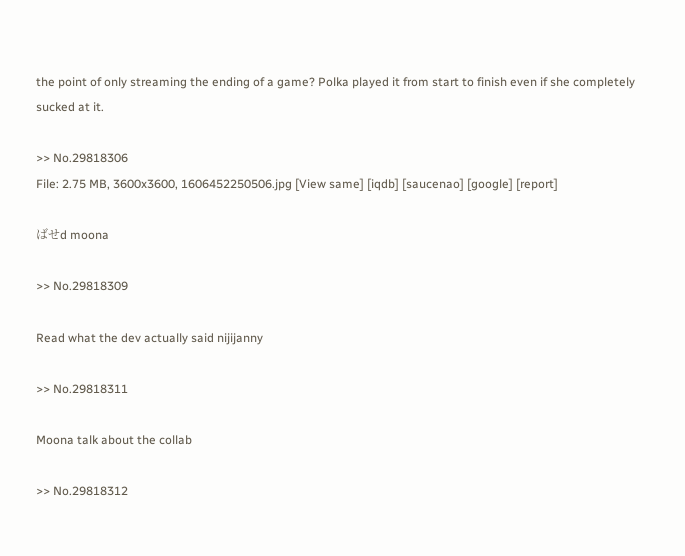the point of only streaming the ending of a game? Polka played it from start to finish even if she completely sucked at it.

>> No.29818306
File: 2.75 MB, 3600x3600, 1606452250506.jpg [View same] [iqdb] [saucenao] [google] [report]

ばせd moona

>> No.29818309

Read what the dev actually said nijijanny

>> No.29818311

Moona talk about the collab

>> No.29818312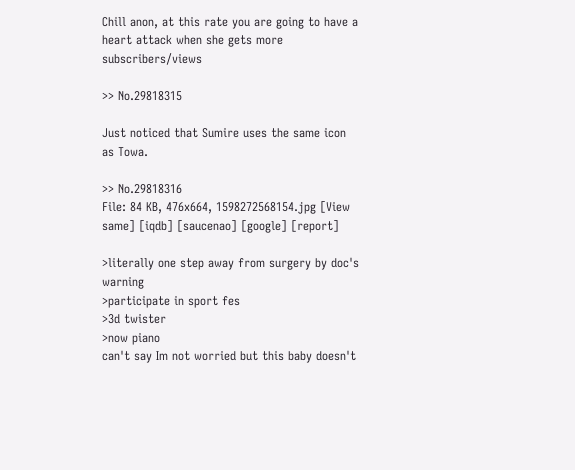Chill anon, at this rate you are going to have a heart attack when she gets more subscribers/views

>> No.29818315

Just noticed that Sumire uses the same icon as Towa.

>> No.29818316
File: 84 KB, 476x664, 1598272568154.jpg [View same] [iqdb] [saucenao] [google] [report]

>literally one step away from surgery by doc's warning
>participate in sport fes
>3d twister
>now piano
can't say Im not worried but this baby doesn't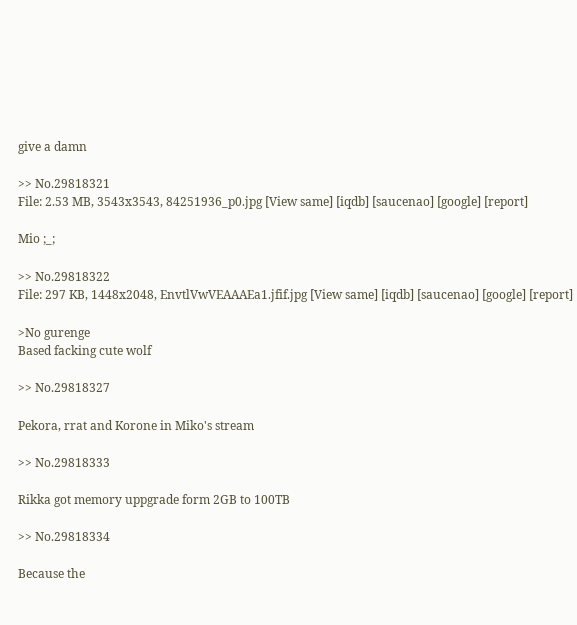give a damn

>> No.29818321
File: 2.53 MB, 3543x3543, 84251936_p0.jpg [View same] [iqdb] [saucenao] [google] [report]

Mio ;_;

>> No.29818322
File: 297 KB, 1448x2048, EnvtlVwVEAAAEa1.jfif.jpg [View same] [iqdb] [saucenao] [google] [report]

>No gurenge
Based facking cute wolf

>> No.29818327

Pekora, rrat and Korone in Miko's stream

>> No.29818333

Rikka got memory uppgrade form 2GB to 100TB

>> No.29818334

Because the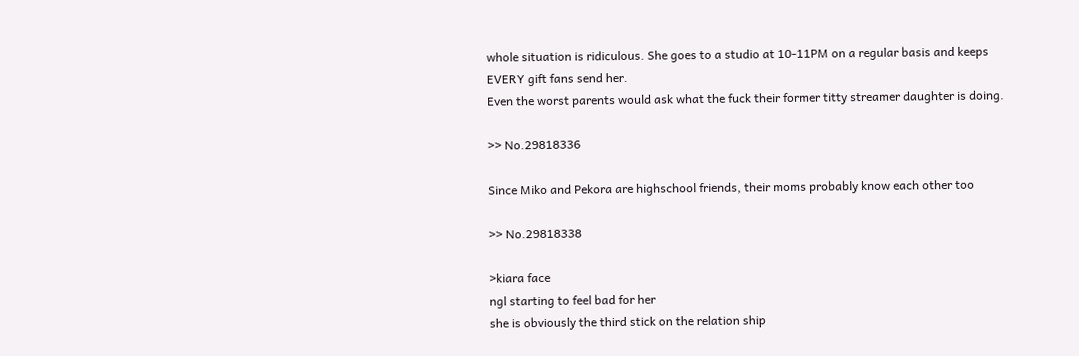whole situation is ridiculous. She goes to a studio at 10-11PM on a regular basis and keeps EVERY gift fans send her.
Even the worst parents would ask what the fuck their former titty streamer daughter is doing.

>> No.29818336

Since Miko and Pekora are highschool friends, their moms probably know each other too

>> No.29818338

>kiara face
ngl starting to feel bad for her
she is obviously the third stick on the relation ship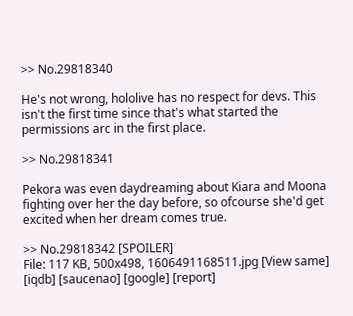>> No.29818340

He's not wrong, hololive has no respect for devs. This isn't the first time since that's what started the permissions arc in the first place.

>> No.29818341

Pekora was even daydreaming about Kiara and Moona fighting over her the day before, so ofcourse she'd get excited when her dream comes true.

>> No.29818342 [SPOILER]
File: 117 KB, 500x498, 1606491168511.jpg [View same] [iqdb] [saucenao] [google] [report]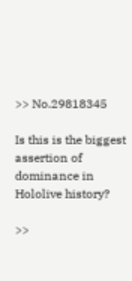>> No.29818345

Is this is the biggest assertion of dominance in Hololive history?

>>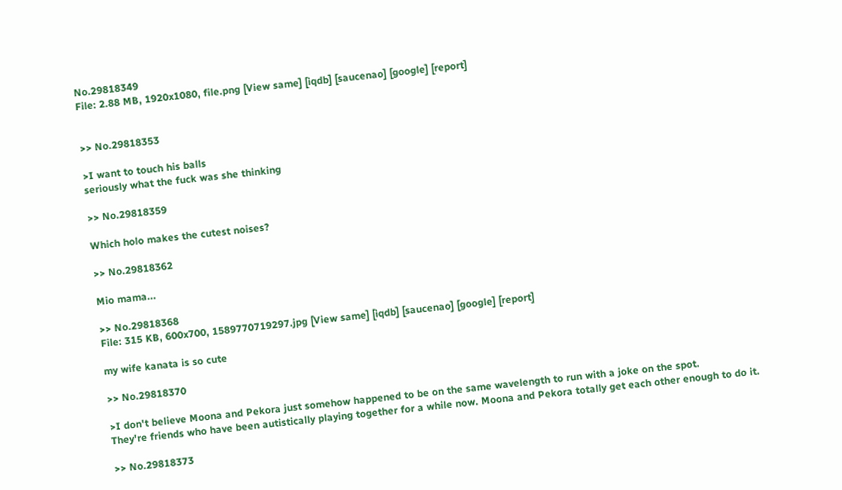No.29818349
File: 2.88 MB, 1920x1080, file.png [View same] [iqdb] [saucenao] [google] [report]


>> No.29818353

>I want to touch his balls
seriously what the fuck was she thinking

>> No.29818359

Which holo makes the cutest noises?

>> No.29818362

Mio mama...

>> No.29818368
File: 315 KB, 600x700, 1589770719297.jpg [View same] [iqdb] [saucenao] [google] [report]

my wife kanata is so cute

>> No.29818370

>I don't believe Moona and Pekora just somehow happened to be on the same wavelength to run with a joke on the spot.
They're friends who have been autistically playing together for a while now. Moona and Pekora totally get each other enough to do it.

>> No.29818373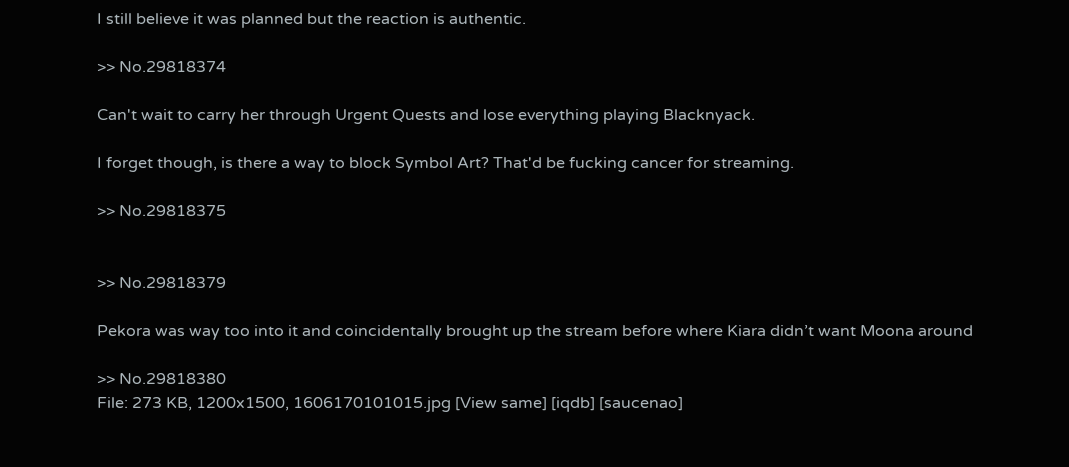I still believe it was planned but the reaction is authentic.

>> No.29818374

Can't wait to carry her through Urgent Quests and lose everything playing Blacknyack.

I forget though, is there a way to block Symbol Art? That'd be fucking cancer for streaming.

>> No.29818375


>> No.29818379

Pekora was way too into it and coincidentally brought up the stream before where Kiara didn’t want Moona around

>> No.29818380
File: 273 KB, 1200x1500, 1606170101015.jpg [View same] [iqdb] [saucenao]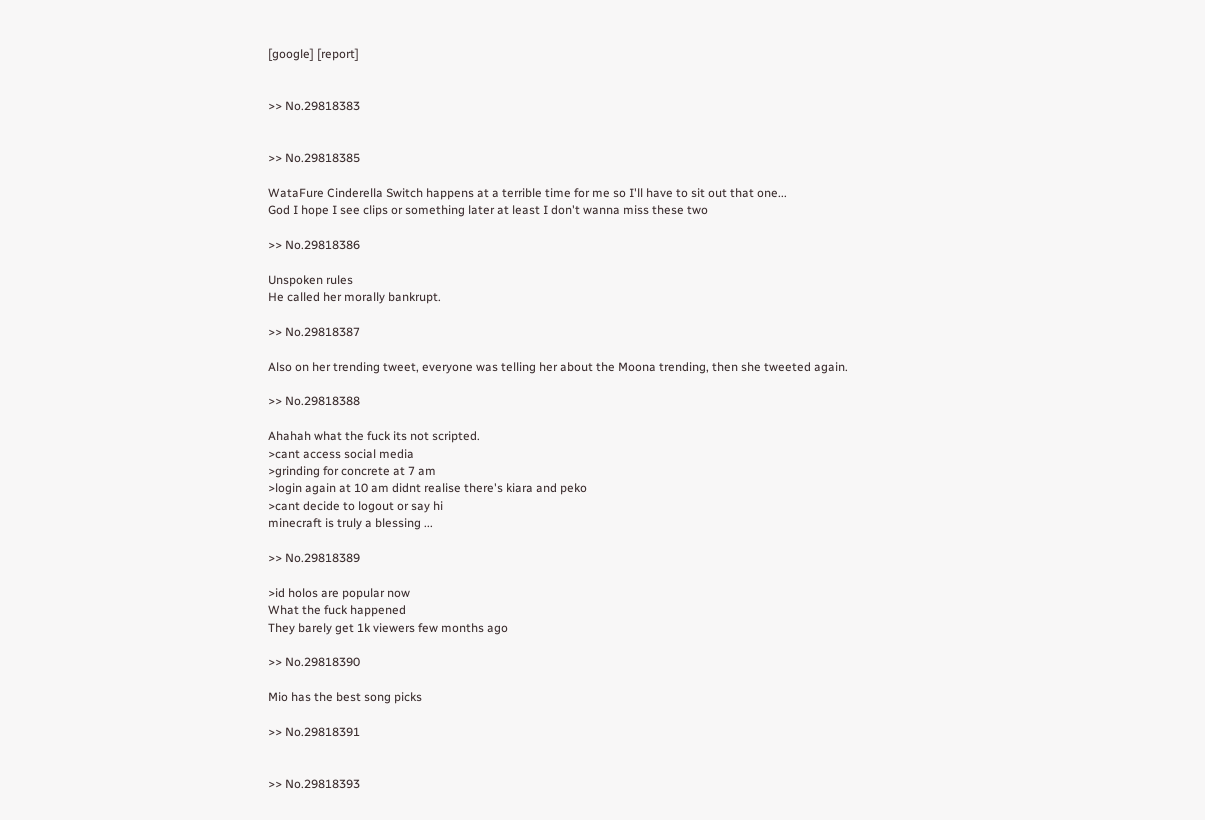[google] [report]


>> No.29818383


>> No.29818385

WataFure Cinderella Switch happens at a terrible time for me so I'll have to sit out that one...
God I hope I see clips or something later at least I don't wanna miss these two

>> No.29818386

Unspoken rules
He called her morally bankrupt.

>> No.29818387

Also on her trending tweet, everyone was telling her about the Moona trending, then she tweeted again.

>> No.29818388

Ahahah what the fuck its not scripted.
>cant access social media
>grinding for concrete at 7 am
>login again at 10 am didnt realise there's kiara and peko
>cant decide to logout or say hi
minecraft is truly a blessing ...

>> No.29818389

>id holos are popular now
What the fuck happened
They barely get 1k viewers few months ago

>> No.29818390

Mio has the best song picks

>> No.29818391


>> No.29818393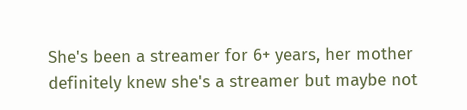She's been a streamer for 6+ years, her mother definitely knew she's a streamer but maybe not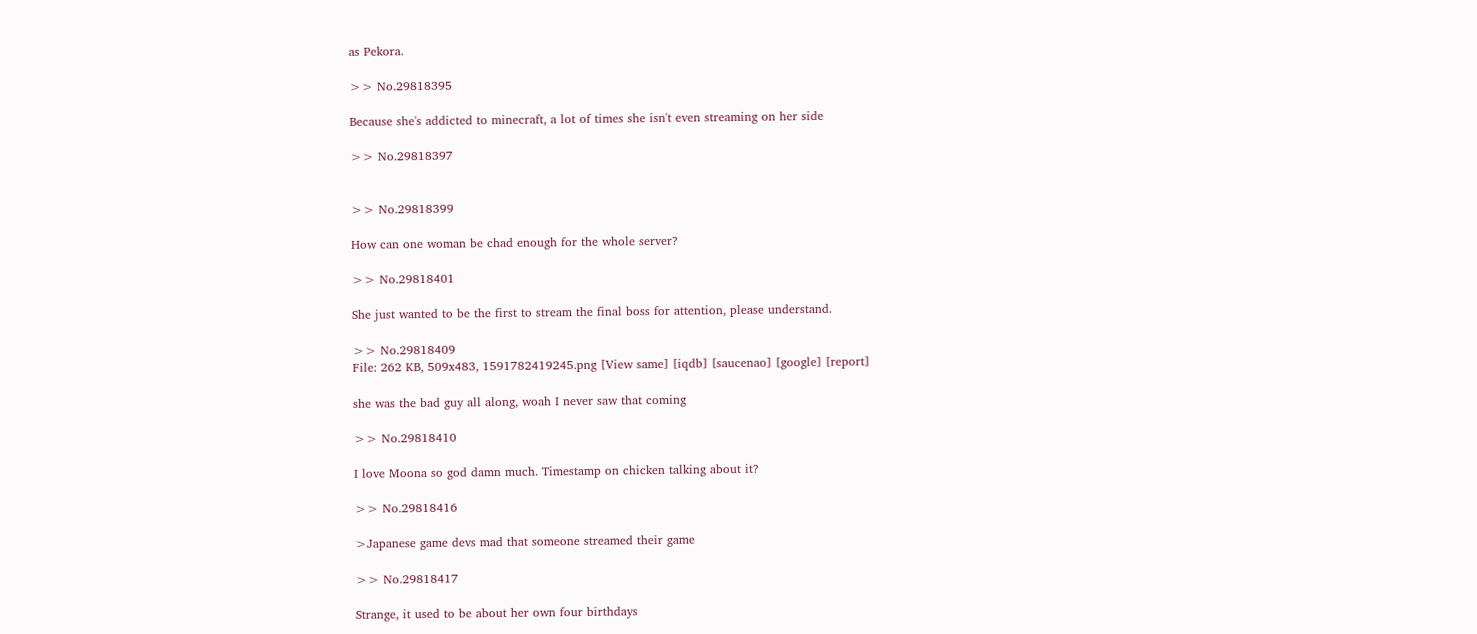as Pekora.

>> No.29818395

Because she's addicted to minecraft, a lot of times she isn't even streaming on her side

>> No.29818397


>> No.29818399

How can one woman be chad enough for the whole server?

>> No.29818401

She just wanted to be the first to stream the final boss for attention, please understand.

>> No.29818409
File: 262 KB, 509x483, 1591782419245.png [View same] [iqdb] [saucenao] [google] [report]

she was the bad guy all along, woah I never saw that coming

>> No.29818410

I love Moona so god damn much. Timestamp on chicken talking about it?

>> No.29818416

>Japanese game devs mad that someone streamed their game

>> No.29818417

Strange, it used to be about her own four birthdays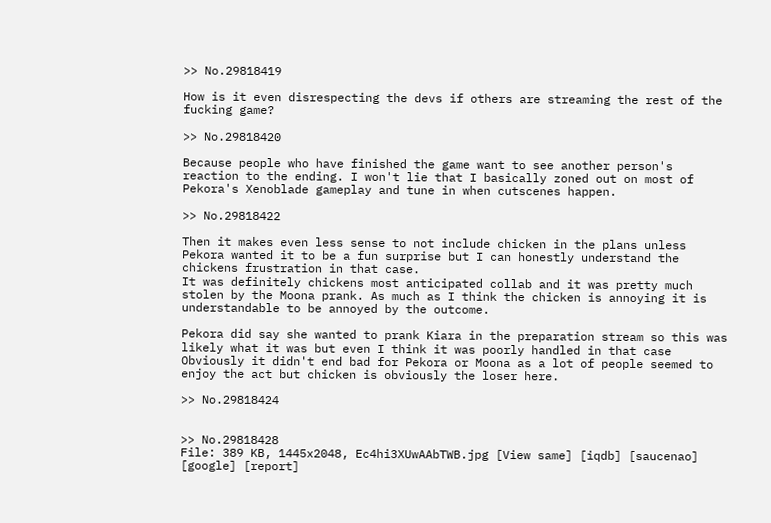>> No.29818419

How is it even disrespecting the devs if others are streaming the rest of the fucking game?

>> No.29818420

Because people who have finished the game want to see another person's reaction to the ending. I won't lie that I basically zoned out on most of Pekora's Xenoblade gameplay and tune in when cutscenes happen.

>> No.29818422

Then it makes even less sense to not include chicken in the plans unless Pekora wanted it to be a fun surprise but I can honestly understand the chickens frustration in that case.
It was definitely chickens most anticipated collab and it was pretty much stolen by the Moona prank. As much as I think the chicken is annoying it is understandable to be annoyed by the outcome.

Pekora did say she wanted to prank Kiara in the preparation stream so this was likely what it was but even I think it was poorly handled in that case
Obviously it didn't end bad for Pekora or Moona as a lot of people seemed to enjoy the act but chicken is obviously the loser here.

>> No.29818424


>> No.29818428
File: 389 KB, 1445x2048, Ec4hi3XUwAAbTWB.jpg [View same] [iqdb] [saucenao] [google] [report]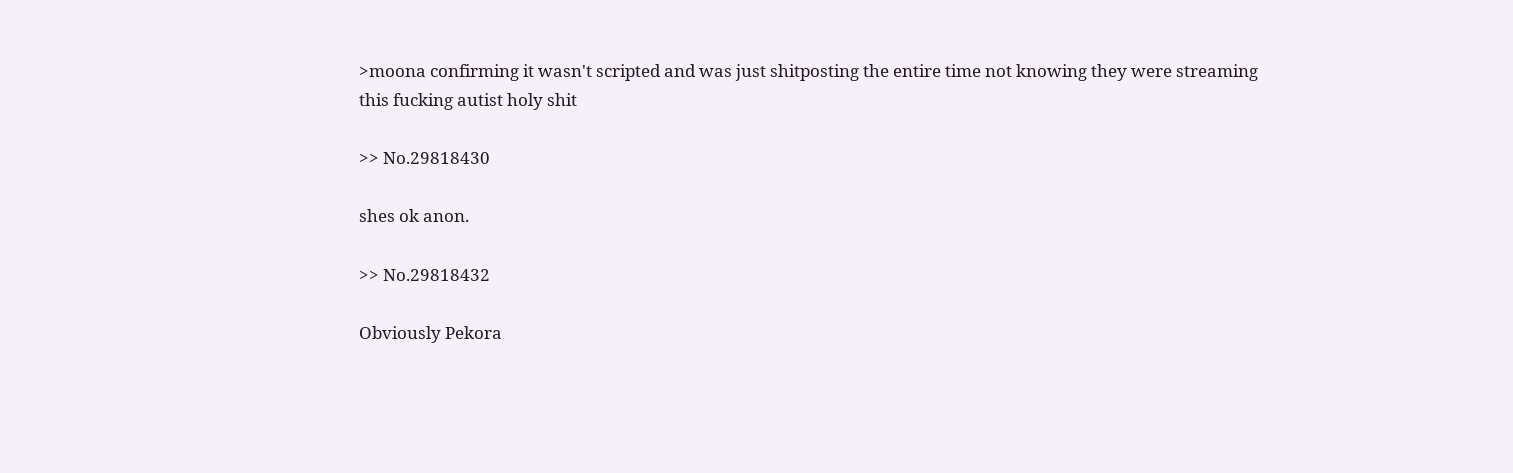>moona confirming it wasn't scripted and was just shitposting the entire time not knowing they were streaming
this fucking autist holy shit

>> No.29818430

shes ok anon.

>> No.29818432

Obviously Pekora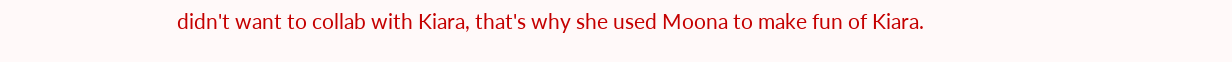didn't want to collab with Kiara, that's why she used Moona to make fun of Kiara.